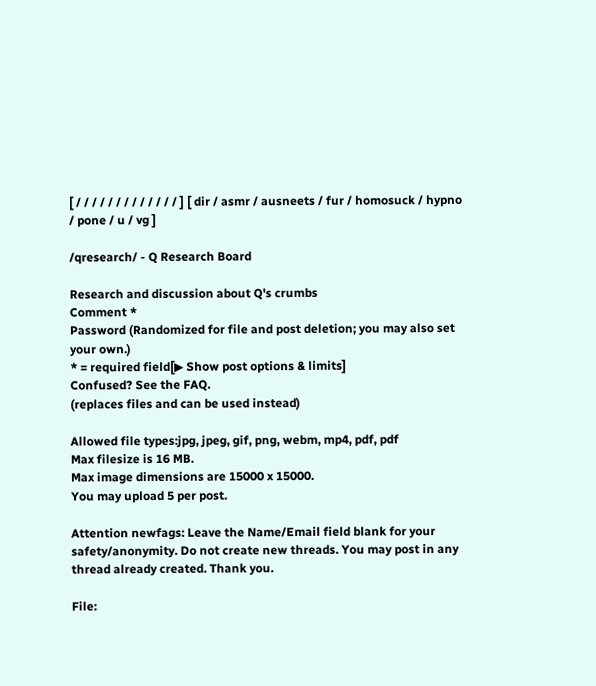[ / / / / / / / / / / / / / ] [ dir / asmr / ausneets / fur / homosuck / hypno / pone / u / vg ]

/qresearch/ - Q Research Board

Research and discussion about Q's crumbs
Comment *
Password (Randomized for file and post deletion; you may also set your own.)
* = required field[▶ Show post options & limits]
Confused? See the FAQ.
(replaces files and can be used instead)

Allowed file types:jpg, jpeg, gif, png, webm, mp4, pdf, pdf
Max filesize is 16 MB.
Max image dimensions are 15000 x 15000.
You may upload 5 per post.

Attention newfags: Leave the Name/Email field blank for your safety/anonymity. Do not create new threads. You may post in any thread already created. Thank you.

File: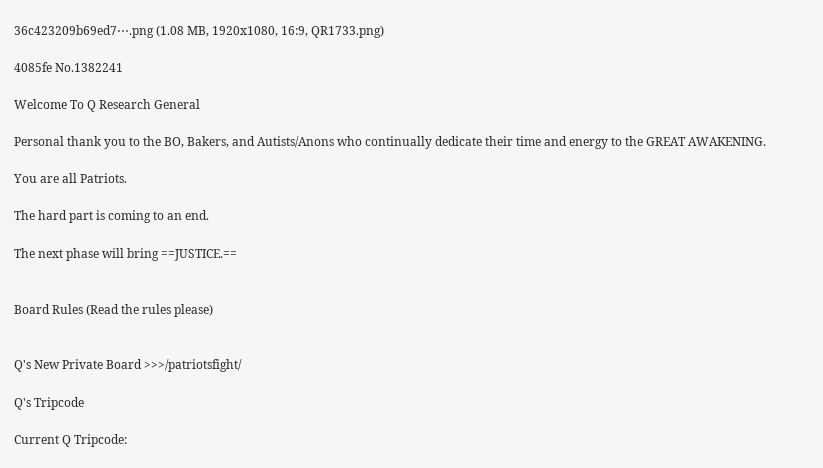36c423209b69ed7⋯.png (1.08 MB, 1920x1080, 16:9, QR1733.png)

4085fe No.1382241

Welcome To Q Research General

Personal thank you to the BO, Bakers, and Autists/Anons who continually dedicate their time and energy to the GREAT AWAKENING.

You are all Patriots.

The hard part is coming to an end.

The next phase will bring ==JUSTICE.==


Board Rules (Read the rules please)


Q's New Private Board >>>/patriotsfight/

Q's Tripcode

Current Q Tripcode: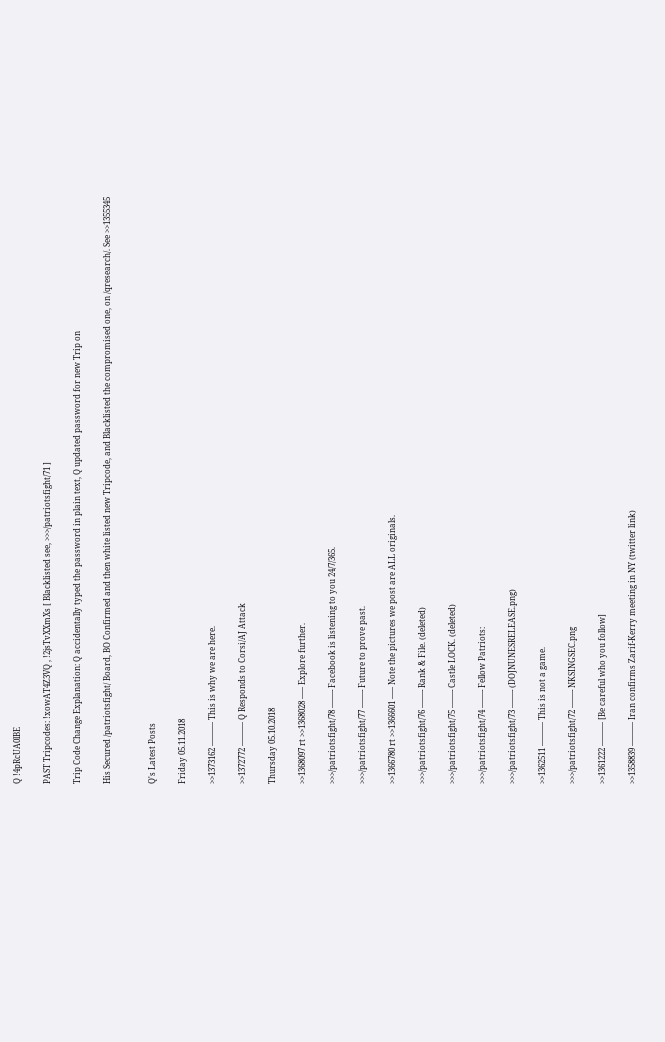Q !4pRcUA0lBE

PAST Tripcodes: !xowAT4Z3VQ , !2jsTvXXmXs [ Blacklisted see, >>>/patriotsfight/71 ]

Trip Code Change Explanation: Q accidentally typed the password in plain text, Q updated password for new Trip on

His Secured /patriotsfight/ Board, BO Confirmed and then white listed new Tripcode, and Blacklisted the compromised one, on /qresearch/. See >>1355345


Q's Latest Posts

Friday 05.11.2018

>>1373162 ——— This is why we are here.

>>1372772 ——— Q Responds to Corsi/AJ Attack

Thursday 05.10.2018

>>1368097 rt >>1368028 —– Explore further.

>>>/patriotsfight/78 ——- Facebook is listening to you 24/7/365.

>>>/patriotsfight/77 ——- Future to prove past.

>>1366780 rt >>1366601 —– Note the pictures we post are ALL originals.

>>>/patriotsfight/76 ——- Rank & File. (deleted)

>>>/patriotsfight/75 ——- Castle LOCK. (deleted)

>>>/patriotsfight/74 ——- Fellow Patriots:

>>>/patriotsfight/73 ——- (DOJNUNESRELEASE.png)

>>1362511 ——— This is not a game.

>>>/patriotsfight/72 ——- NKSINGSEC.png

>>1361222 ——— [Be careful who you follow]

>>1358839 ——— Iran confirms Zarif-Kerry meeting in NY (twitter link)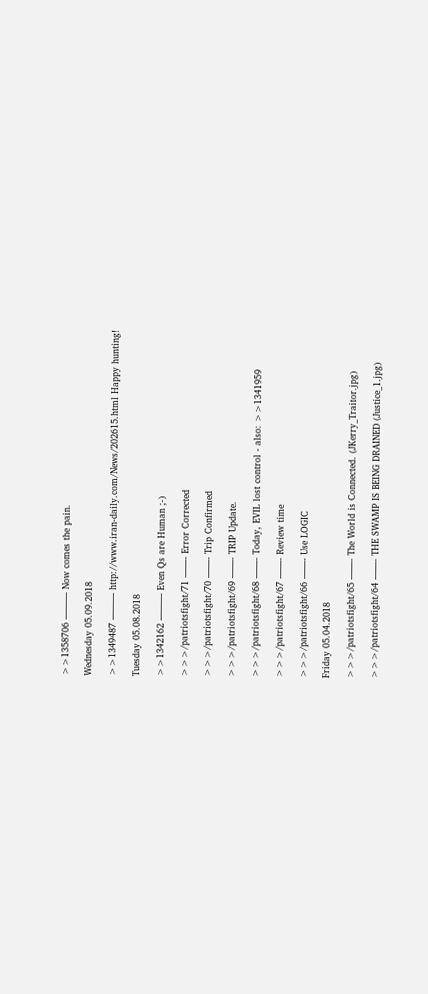>>1358706 ——— Now comes the pain.

Wednesday 05.09.2018

>>1349487 ——— http://www.iran-daily.com/News/202615.html Happy hunting!

Tuesday 05.08.2018

>>1342162 ——— Even Qs are Human ;-)

>>>/patriotsfight/71 ——- Error Corrected

>>>/patriotsfight/70 ——- Trip Confirmed

>>>/patriotsfight/69 ——- TRIP Update.

>>>/patriotsfight/68 ——- Today, EVIL lost control - also: >>1341959

>>>/patriotsfight/67 ——- Review time

>>>/patriotsfight/66 ——- Use LOGIC

Friday 05.04.2018

>>>/patriotsfight/65 ——- The World is Connected. (JKerry_Traitor.jpg)

>>>/patriotsfight/64 ——- THE SWAMP IS BEING DRAINED (Justice_1.jpg)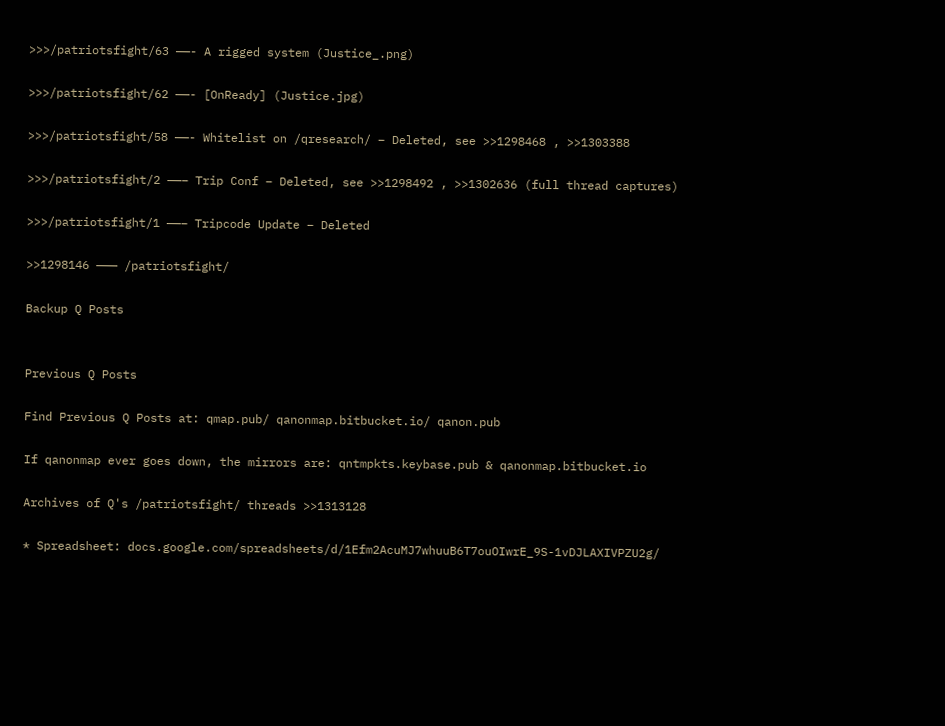>>>/patriotsfight/63 ——- A rigged system (Justice_.png)

>>>/patriotsfight/62 ——- [OnReady] (Justice.jpg)

>>>/patriotsfight/58 ——- Whitelist on /qresearch/ – Deleted, see >>1298468 , >>1303388

>>>/patriotsfight/2 ——– Trip Conf – Deleted, see >>1298492 , >>1302636 (full thread captures)

>>>/patriotsfight/1 ——– Tripcode Update – Deleted

>>1298146 ——— /patriotsfight/

Backup Q Posts


Previous Q Posts

Find Previous Q Posts at: qmap.pub/ qanonmap.bitbucket.io/ qanon.pub

If qanonmap ever goes down, the mirrors are: qntmpkts.keybase.pub & qanonmap.bitbucket.io

Archives of Q's /patriotsfight/ threads >>1313128

* Spreadsheet: docs.google.com/spreadsheets/d/1Efm2AcuMJ7whuuB6T7ouOIwrE_9S-1vDJLAXIVPZU2g/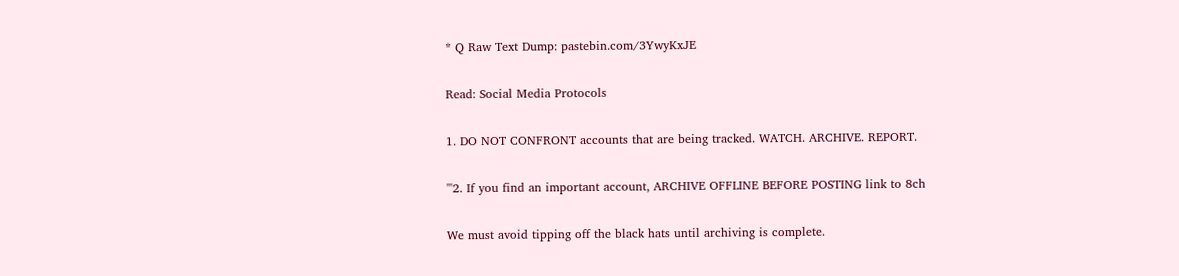* Q Raw Text Dump: pastebin.com/3YwyKxJE

Read: Social Media Protocols

1. DO NOT CONFRONT accounts that are being tracked. WATCH. ARCHIVE. REPORT.

'''2. If you find an important account, ARCHIVE OFFLINE BEFORE POSTING link to 8ch

We must avoid tipping off the black hats until archiving is complete.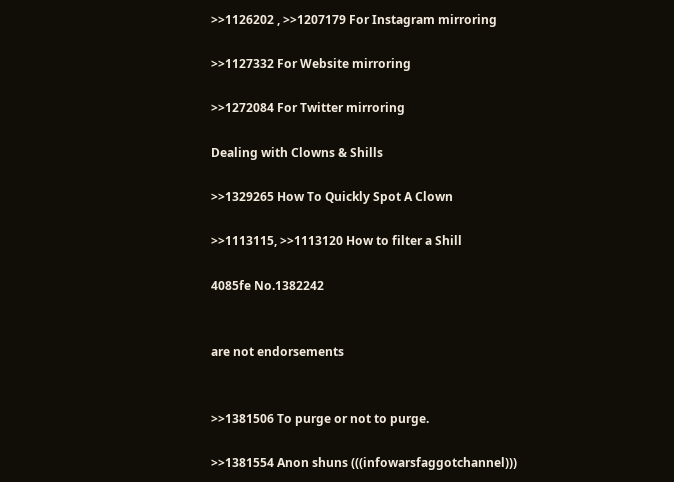>>1126202 , >>1207179 For Instagram mirroring

>>1127332 For Website mirroring

>>1272084 For Twitter mirroring

Dealing with Clowns & Shills

>>1329265 How To Quickly Spot A Clown

>>1113115, >>1113120 How to filter a Shill

4085fe No.1382242


are not endorsements


>>1381506 To purge or not to purge.

>>1381554 Anon shuns (((infowarsfaggotchannel)))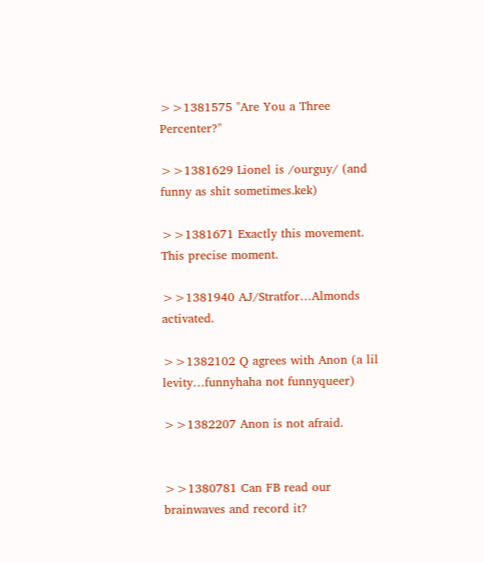>>1381575 "Are You a Three Percenter?"

>>1381629 Lionel is /ourguy/ (and funny as shit sometimes.kek)

>>1381671 Exactly this movement. This precise moment.

>>1381940 AJ/Stratfor…Almonds activated.

>>1382102 Q agrees with Anon (a lil levity…funnyhaha not funnyqueer)

>>1382207 Anon is not afraid.


>>1380781 Can FB read our brainwaves and record it?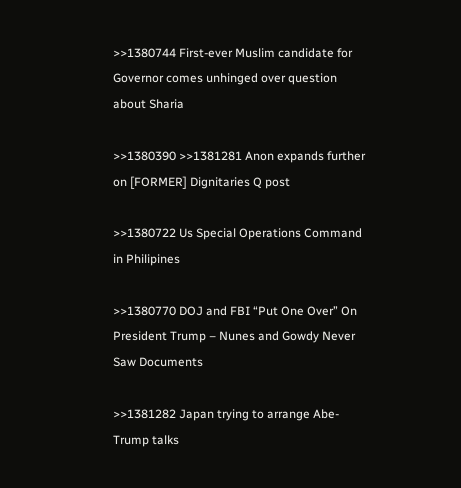>>1380744 First-ever Muslim candidate for Governor comes unhinged over question about Sharia

>>1380390 >>1381281 Anon expands further on [FORMER] Dignitaries Q post

>>1380722 Us Special Operations Command in Philipines

>>1380770 DOJ and FBI “Put One Over” On President Trump – Nunes and Gowdy Never Saw Documents

>>1381282 Japan trying to arrange Abe-Trump talks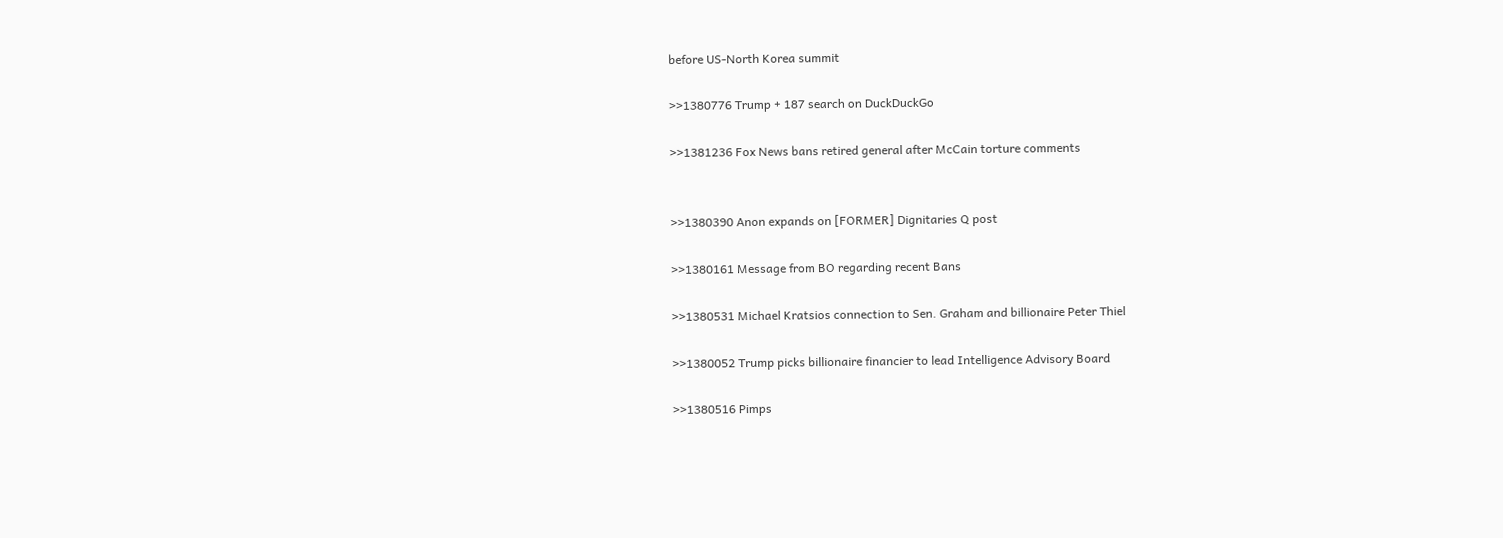before US-North Korea summit

>>1380776 Trump + 187 search on DuckDuckGo

>>1381236 Fox News bans retired general after McCain torture comments


>>1380390 Anon expands on [FORMER] Dignitaries Q post

>>1380161 Message from BO regarding recent Bans

>>1380531 Michael Kratsios connection to Sen. Graham and billionaire Peter Thiel

>>1380052 Trump picks billionaire financier to lead Intelligence Advisory Board

>>1380516 Pimps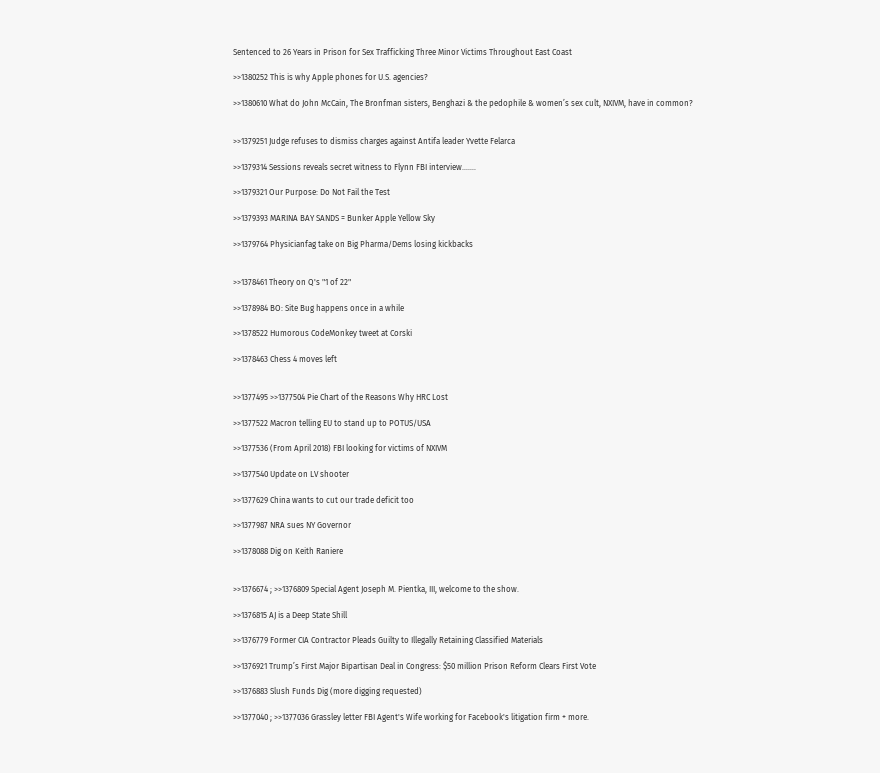Sentenced to 26 Years in Prison for Sex Trafficking Three Minor Victims Throughout East Coast

>>1380252 This is why Apple phones for U.S. agencies?

>>1380610 What do John McCain, The Bronfman sisters, Benghazi & the pedophile & women’s sex cult, NXIVM, have in common?


>>1379251 Judge refuses to dismiss charges against Antifa leader Yvette Felarca

>>1379314 Sessions reveals secret witness to Flynn FBI interview…….

>>1379321 Our Purpose: Do Not Fail the Test

>>1379393 MARINA BAY SANDS = Bunker Apple Yellow Sky

>>1379764 Physicianfag take on Big Pharma/Dems losing kickbacks


>>1378461 Theory on Q's "1 of 22"

>>1378984 BO: Site Bug happens once in a while

>>1378522 Humorous CodeMonkey tweet at Corski

>>1378463 Chess 4 moves left


>>1377495 >>1377504 Pie Chart of the Reasons Why HRC Lost

>>1377522 Macron telling EU to stand up to POTUS/USA

>>1377536 (From April 2018) FBI looking for victims of NXIVM

>>1377540 Update on LV shooter

>>1377629 China wants to cut our trade deficit too

>>1377987 NRA sues NY Governor

>>1378088 Dig on Keith Raniere


>>1376674 ; >>1376809 Special Agent Joseph M. Pientka, III, welcome to the show.

>>1376815 AJ is a Deep State Shill

>>1376779 Former CIA Contractor Pleads Guilty to Illegally Retaining Classified Materials

>>1376921 Trump’s First Major Bipartisan Deal in Congress: $50 million Prison Reform Clears First Vote

>>1376883 Slush Funds Dig (more digging requested)

>>1377040 ; >>1377036 Grassley letter FBI Agent's Wife working for Facebook's litigation firm + more.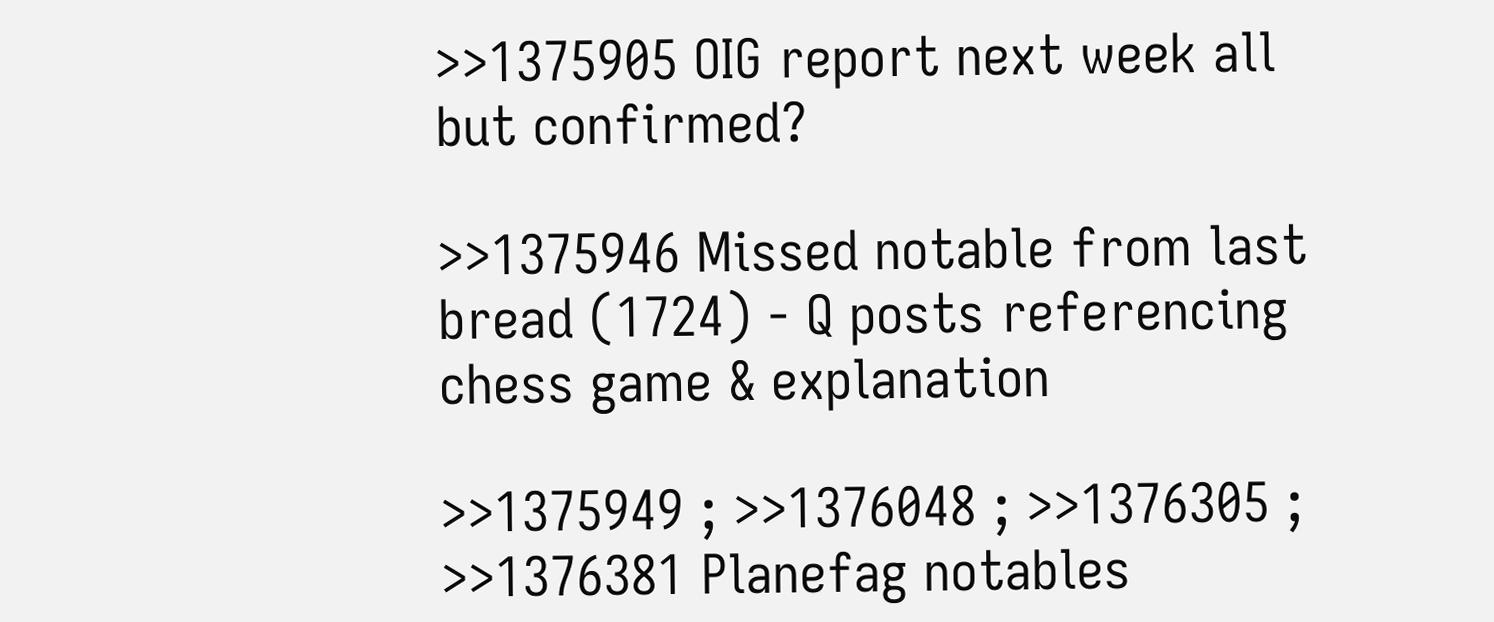>>1375905 OIG report next week all but confirmed?

>>1375946 Missed notable from last bread (1724) - Q posts referencing chess game & explanation

>>1375949 ; >>1376048 ; >>1376305 ; >>1376381 Planefag notables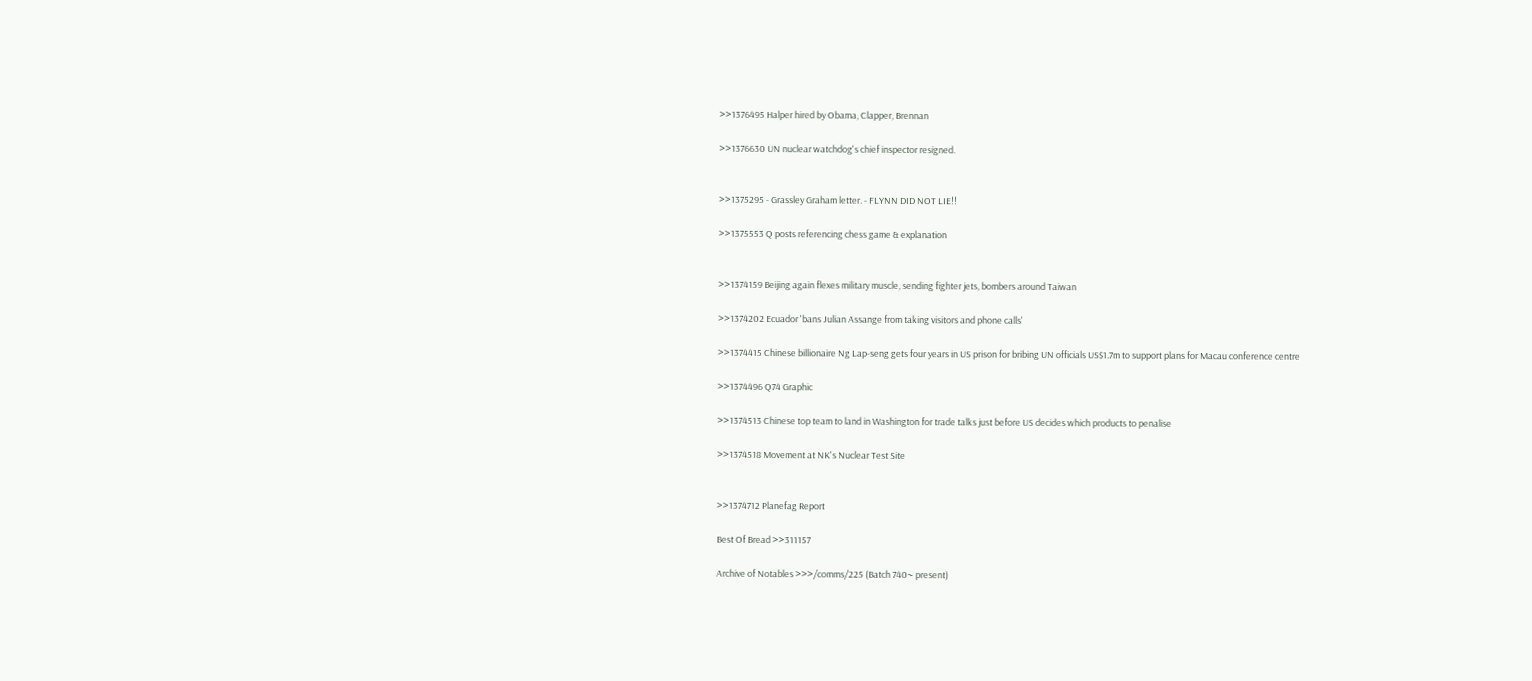>>1376495 Halper hired by Obama, Clapper, Brennan

>>1376630 UN nuclear watchdog's chief inspector resigned.


>>1375295 - Grassley Graham letter. - FLYNN DID NOT LIE!!

>>1375553 Q posts referencing chess game & explanation


>>1374159 Beijing again flexes military muscle, sending fighter jets, bombers around Taiwan

>>1374202 Ecuador 'bans Julian Assange from taking visitors and phone calls'

>>1374415 Chinese billionaire Ng Lap-seng gets four years in US prison for bribing UN officials US$1.7m to support plans for Macau conference centre

>>1374496 Q74 Graphic

>>1374513 Chinese top team to land in Washington for trade talks just before US decides which products to penalise

>>1374518 Movement at NK's Nuclear Test Site


>>1374712 Planefag Report

Best Of Bread >>311157

Archive of Notables >>>/comms/225 (Batch 740~ present)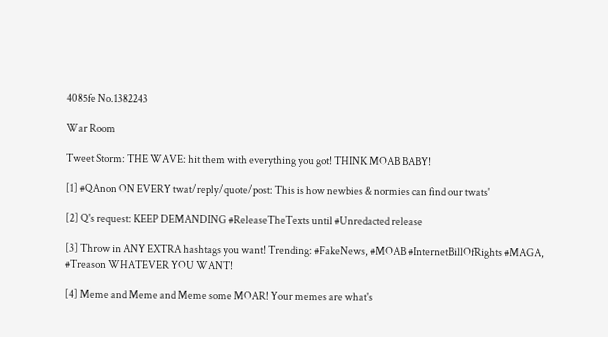4085fe No.1382243

War Room

Tweet Storm: THE WAVE: hit them with everything you got! THINK MOAB BABY!

[1] #QAnon ON EVERY twat/reply/quote/post: This is how newbies & normies can find our twats'

[2] Q's request: KEEP DEMANDING #ReleaseTheTexts until #Unredacted release

[3] Throw in ANY EXTRA hashtags you want! Trending: #FakeNews, #MOAB #InternetBillOfRights #MAGA, #Treason WHATEVER YOU WANT!

[4] Meme and Meme and Meme some MOAR! Your memes are what's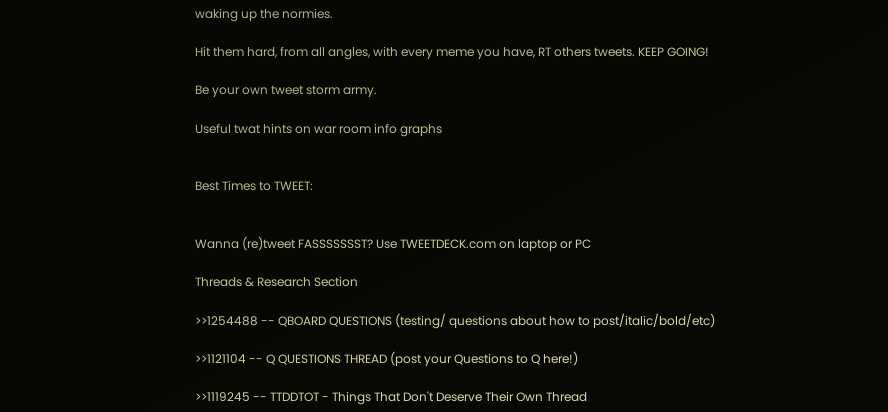waking up the normies.

Hit them hard, from all angles, with every meme you have, RT others tweets. KEEP GOING!

Be your own tweet storm army.

Useful twat hints on war room info graphs


Best Times to TWEET:


Wanna (re)tweet FASSSSSSST? Use TWEETDECK.com on laptop or PC

Threads & Research Section

>>1254488 -- QBOARD QUESTIONS (testing/ questions about how to post/italic/bold/etc)

>>1121104 -- Q QUESTIONS THREAD (post your Questions to Q here!)

>>1119245 -- TTDDTOT - Things That Don't Deserve Their Own Thread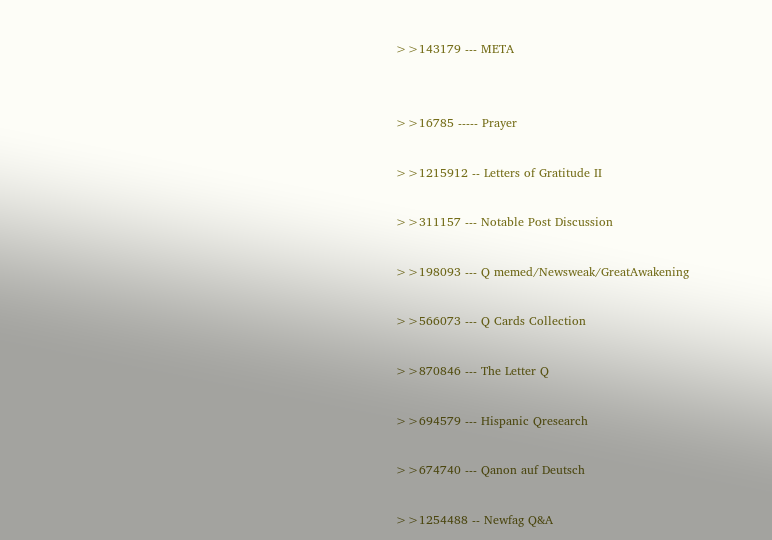>>143179 --- META


>>16785 ----- Prayer

>>1215912 -- Letters of Gratitude II

>>311157 --- Notable Post Discussion

>>198093 --- Q memed/Newsweak/GreatAwakening

>>566073 --- Q Cards Collection

>>870846 --- The Letter Q

>>694579 --- Hispanic Qresearch

>>674740 --- Qanon auf Deutsch

>>1254488 -- Newfag Q&A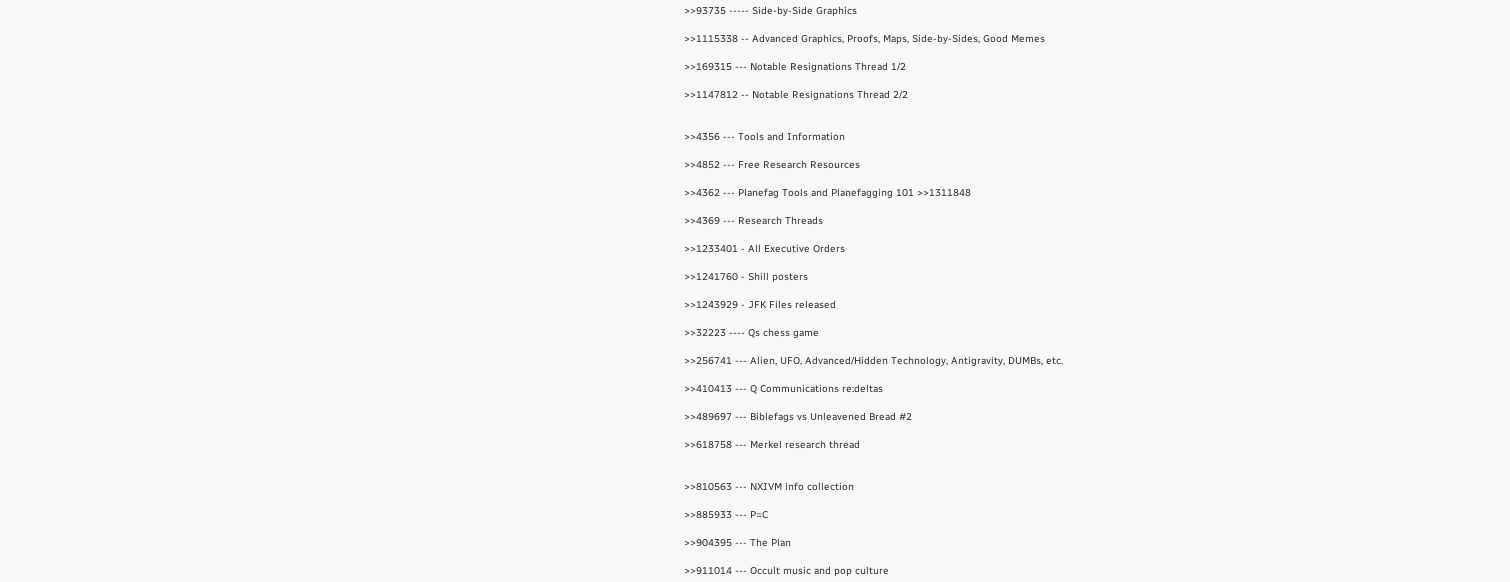>>93735 ----- Side-by-Side Graphics

>>1115338 -- Advanced Graphics, Proofs, Maps, Side-by-Sides, Good Memes

>>169315 --- Notable Resignations Thread 1/2

>>1147812 -- Notable Resignations Thread 2/2


>>4356 --- Tools and Information

>>4852 --- Free Research Resources

>>4362 --- Planefag Tools and Planefagging 101 >>1311848

>>4369 --- Research Threads

>>1233401 - All Executive Orders

>>1241760 - Shill posters

>>1243929 - JFK Files released

>>32223 ---- Qs chess game

>>256741 --- Alien, UFO, Advanced/Hidden Technology, Antigravity, DUMBs, etc.

>>410413 --- Q Communications re:deltas

>>489697 --- Biblefags vs Unleavened Bread #2

>>618758 --- Merkel research thread


>>810563 --- NXIVM info collection

>>885933 --- P=C

>>904395 --- The Plan

>>911014 --- Occult music and pop culture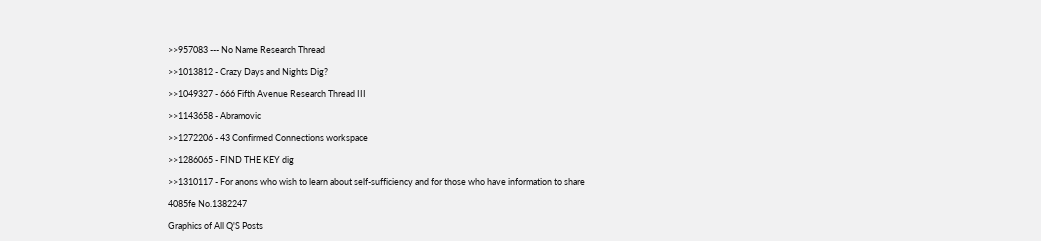>>957083 --- No Name Research Thread

>>1013812 - Crazy Days and Nights Dig?

>>1049327 - 666 Fifth Avenue Research Thread III

>>1143658 - Abramovic

>>1272206 - 43 Confirmed Connections workspace

>>1286065 - FIND THE KEY dig

>>1310117 - For anons who wish to learn about self-sufficiency and for those who have information to share

4085fe No.1382247

Graphics of All Q'S Posts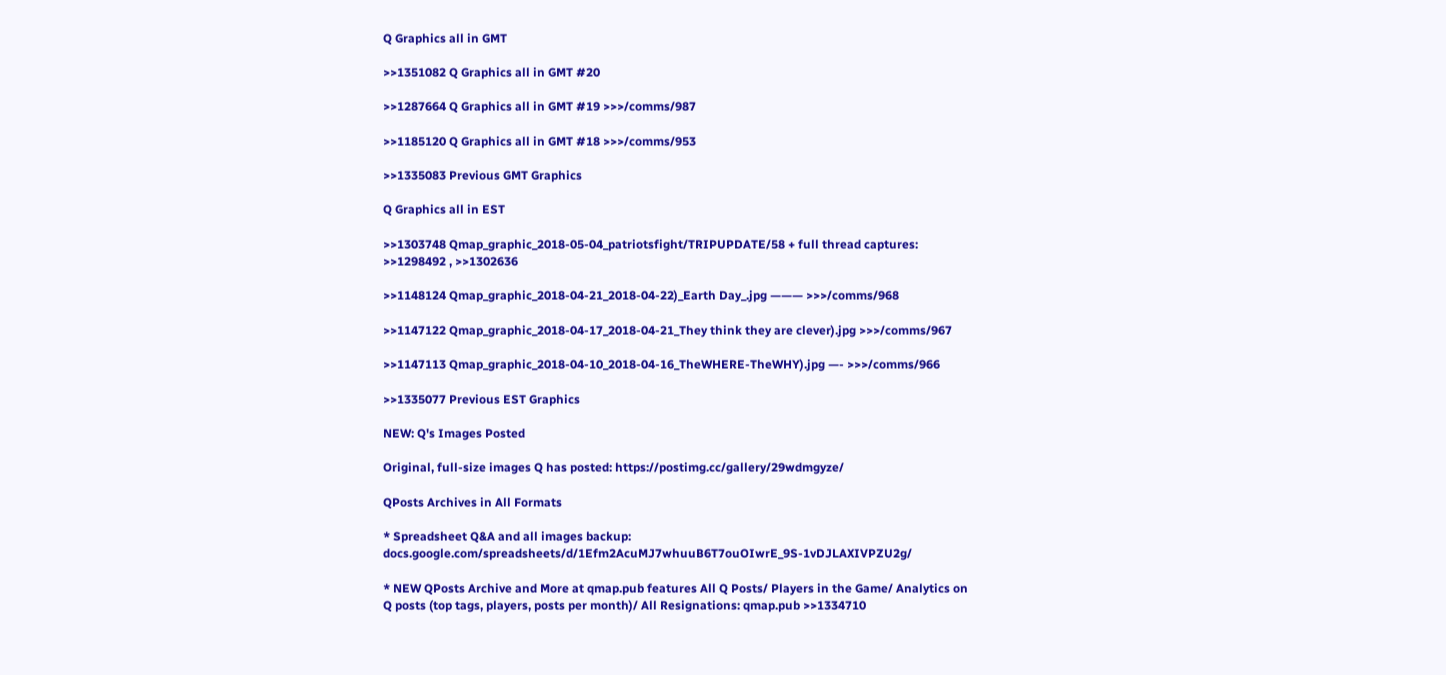Q Graphics all in GMT

>>1351082 Q Graphics all in GMT #20

>>1287664 Q Graphics all in GMT #19 >>>/comms/987

>>1185120 Q Graphics all in GMT #18 >>>/comms/953

>>1335083 Previous GMT Graphics

Q Graphics all in EST

>>1303748 Qmap_graphic_2018-05-04_patriotsfight/TRIPUPDATE/58 + full thread captures: >>1298492 , >>1302636

>>1148124 Qmap_graphic_2018-04-21_2018-04-22)_Earth Day_.jpg ——— >>>/comms/968

>>1147122 Qmap_graphic_2018-04-17_2018-04-21_They think they are clever).jpg >>>/comms/967

>>1147113 Qmap_graphic_2018-04-10_2018-04-16_TheWHERE-TheWHY).jpg —- >>>/comms/966

>>1335077 Previous EST Graphics

NEW: Q's Images Posted

Original, full-size images Q has posted: https://postimg.cc/gallery/29wdmgyze/

QPosts Archives in All Formats

* Spreadsheet Q&A and all images backup: docs.google.com/spreadsheets/d/1Efm2AcuMJ7whuuB6T7ouOIwrE_9S-1vDJLAXIVPZU2g/

* NEW QPosts Archive and More at qmap.pub features All Q Posts/ Players in the Game/ Analytics on Q posts (top tags, players, posts per month)/ All Resignations: qmap.pub >>1334710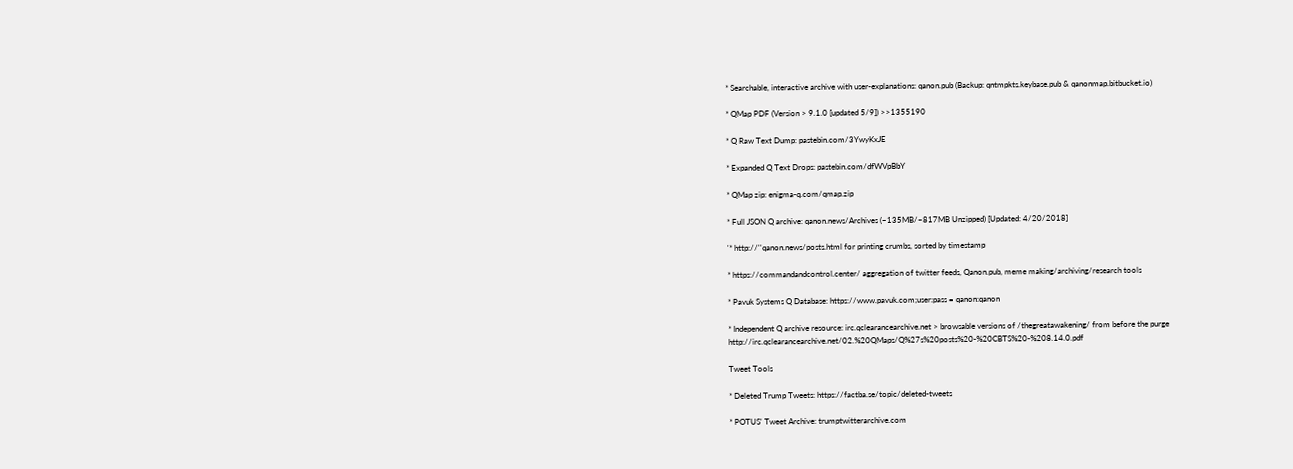* Searchable, interactive archive with user-explanations: qanon.pub (Backup: qntmpkts.keybase.pub & qanonmap.bitbucket.io)

* QMap PDF (Version > 9.1.0 [updated 5/9]) >>1355190

* Q Raw Text Dump: pastebin.com/3YwyKxJE

* Expanded Q Text Drops: pastebin.com/dfWVpBbY

* QMap zip: enigma-q.com/qmap.zip

* Full JSON Q archive: qanon.news/Archives (~135MB/~817MB Unzipped) [Updated: 4/20/2018]

'* http://''qanon.news/posts.html for printing crumbs, sorted by timestamp

* https://commandandcontrol.center/ aggregation of twitter feeds, Qanon.pub, meme making/archiving/research tools

* Pavuk Systems Q Database: https://www.pavuk.com;user:pass = qanon:qanon

* Independent Q archive resource: irc.qclearancearchive.net > browsable versions of /thegreatawakening/ from before the purge http://irc.qclearancearchive.net/02.%20QMaps/Q%27s%20posts%20-%20CBTS%20-%208.14.0.pdf

Tweet Tools

* Deleted Trump Tweets: https://factba.se/topic/deleted-tweets

* POTUS' Tweet Archive: trumptwitterarchive.com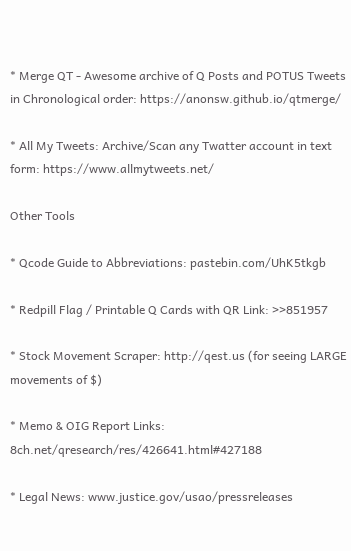* Merge QT - Awesome archive of Q Posts and POTUS Tweets in Chronological order: https://anonsw.github.io/qtmerge/

* All My Tweets: Archive/Scan any Twatter account in text form: https://www.allmytweets.net/

Other Tools

* Qcode Guide to Abbreviations: pastebin.com/UhK5tkgb

* Redpill Flag / Printable Q Cards with QR Link: >>851957

* Stock Movement Scraper: http://qest.us (for seeing LARGE movements of $)

* Memo & OIG Report Links: 8ch.net/qresearch/res/426641.html#427188

* Legal News: www.justice.gov/usao/pressreleases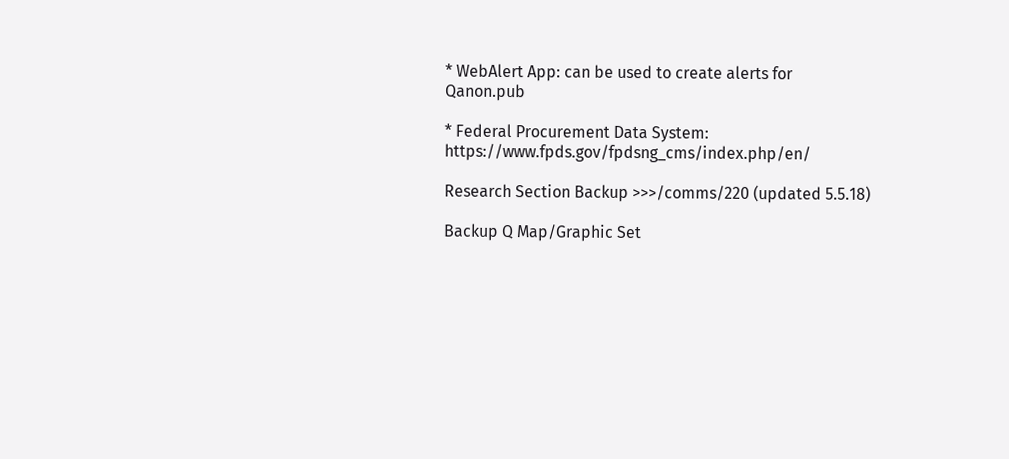* WebAlert App: can be used to create alerts for Qanon.pub

* Federal Procurement Data System: https://www.fpds.gov/fpdsng_cms/index.php/en/

Research Section Backup >>>/comms/220 (updated 5.5.18)

Backup Q Map/Graphic Set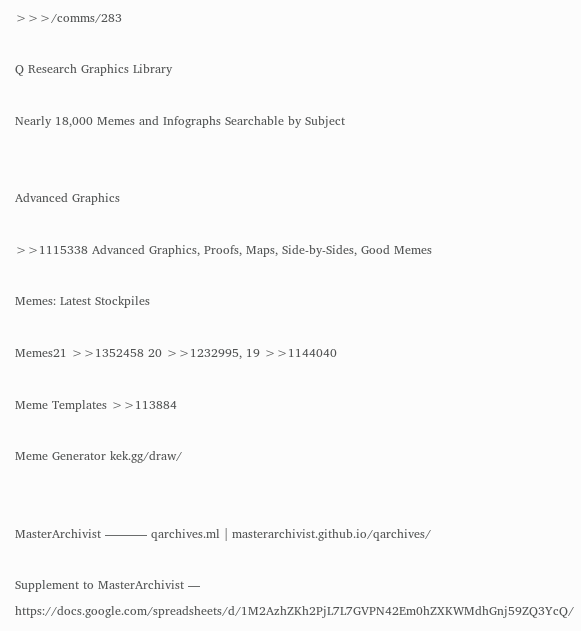>>>/comms/283

Q Research Graphics Library

Nearly 18,000 Memes and Infographs Searchable by Subject


Advanced Graphics

>>1115338 Advanced Graphics, Proofs, Maps, Side-by-Sides, Good Memes

Memes: Latest Stockpiles

Memes21 >>1352458 20 >>1232995, 19 >>1144040

Meme Templates >>113884

Meme Generator kek.gg/draw/


MasterArchivist ———– qarchives.ml | masterarchivist.github.io/qarchives/

Supplement to MasterArchivist — https://docs.google.com/spreadsheets/d/1M2AzhZKh2PjL7L7GVPN42Em0hZXKWMdhGnj59ZQ3YcQ/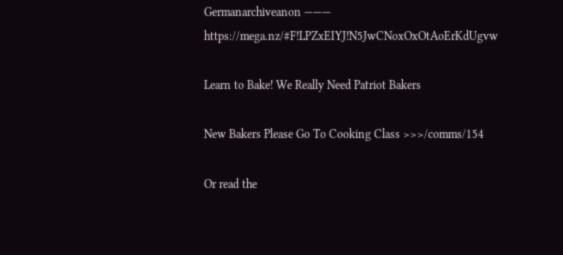Germanarchiveanon ——— https://mega.nz/#F!LPZxEIYJ!N5JwCNoxOxOtAoErKdUgvw

Learn to Bake! We Really Need Patriot Bakers

New Bakers Please Go To Cooking Class >>>/comms/154

Or read the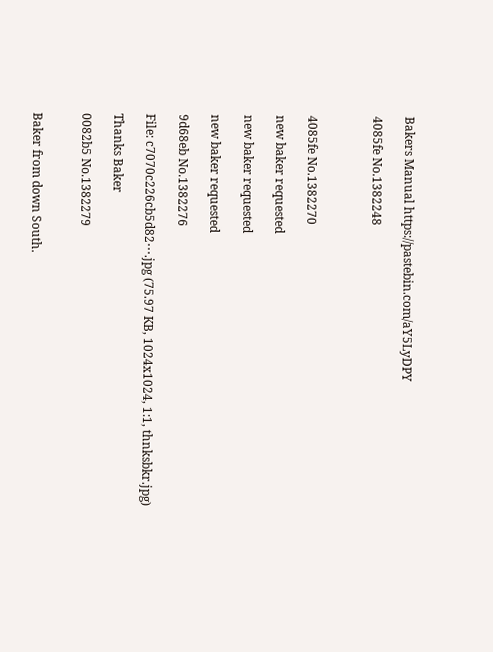Bakers Manual https://pastebin.com/aY5LyDPY

4085fe No.1382248



4085fe No.1382270

new baker requested

new baker requested

new baker requested

9d68eb No.1382276

File: c7070c226cb5d82⋯.jpg (75.97 KB, 1024x1024, 1:1, thnksbkr.jpg)

Thanks Baker

0082b5 No.1382279


Baker from down South.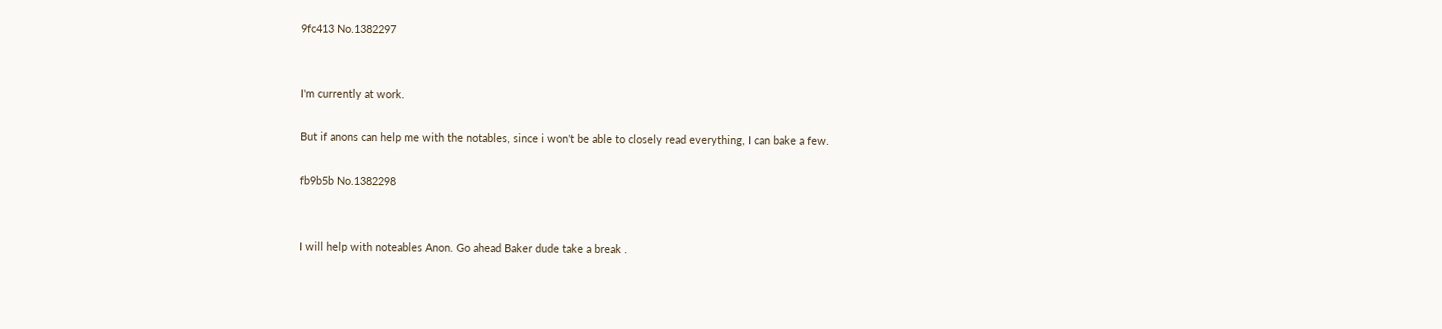9fc413 No.1382297


I'm currently at work.

But if anons can help me with the notables, since i won't be able to closely read everything, I can bake a few.

fb9b5b No.1382298


I will help with noteables Anon. Go ahead Baker dude take a break .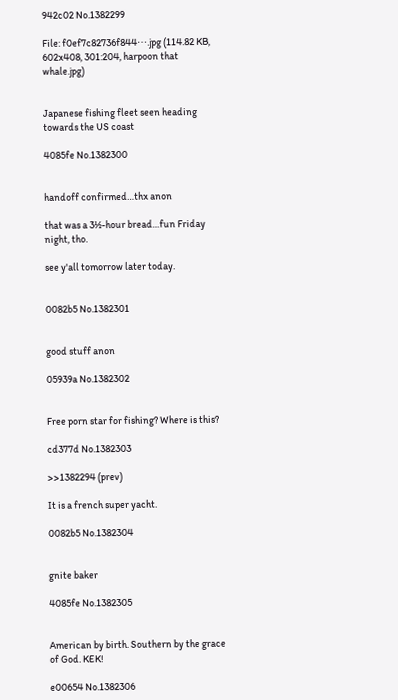942c02 No.1382299

File: f0ef7c82736f844⋯.jpg (114.82 KB, 602x408, 301:204, harpoon that whale.jpg)


Japanese fishing fleet seen heading towards the US coast

4085fe No.1382300


handoff confirmed…thx anon

that was a 3½-hour bread…fun Friday night, tho.

see y'all tomorrow later today.


0082b5 No.1382301


good stuff anon

05939a No.1382302


Free porn star for fishing? Where is this?

cd377d No.1382303

>>1382294 (prev)

It is a french super yacht.

0082b5 No.1382304


gnite baker

4085fe No.1382305


American by birth. Southern by the grace of God. KEK!

e00654 No.1382306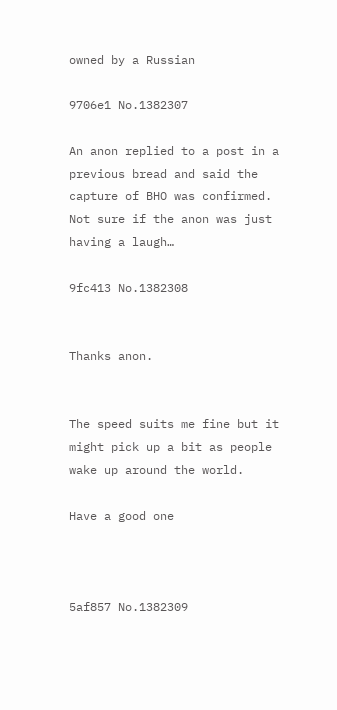owned by a Russian

9706e1 No.1382307

An anon replied to a post in a previous bread and said the capture of BHO was confirmed. Not sure if the anon was just having a laugh…

9fc413 No.1382308


Thanks anon.


The speed suits me fine but it might pick up a bit as people wake up around the world.

Have a good one



5af857 No.1382309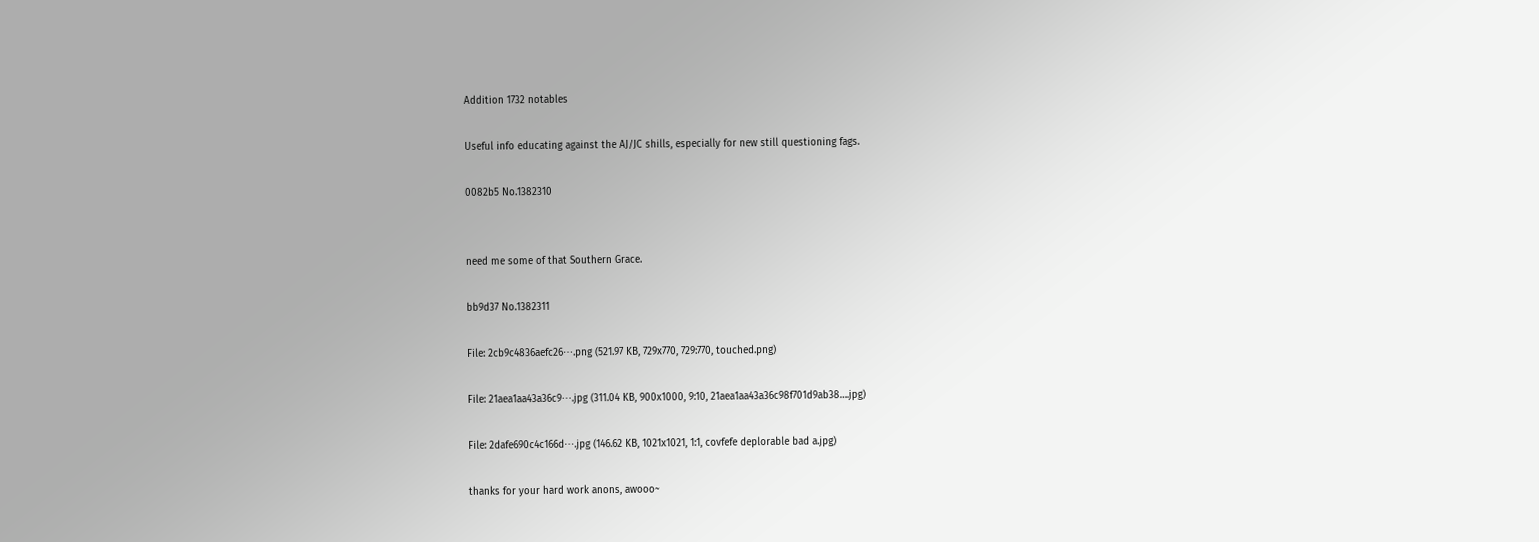Addition 1732 notables

Useful info educating against the AJ/JC shills, especially for new still questioning fags.

0082b5 No.1382310


need me some of that Southern Grace.

bb9d37 No.1382311

File: 2cb9c4836aefc26⋯.png (521.97 KB, 729x770, 729:770, touched.png)

File: 21aea1aa43a36c9⋯.jpg (311.04 KB, 900x1000, 9:10, 21aea1aa43a36c98f701d9ab38….jpg)

File: 2dafe690c4c166d⋯.jpg (146.62 KB, 1021x1021, 1:1, covfefe deplorable bad a.jpg)

thanks for your hard work anons, awooo~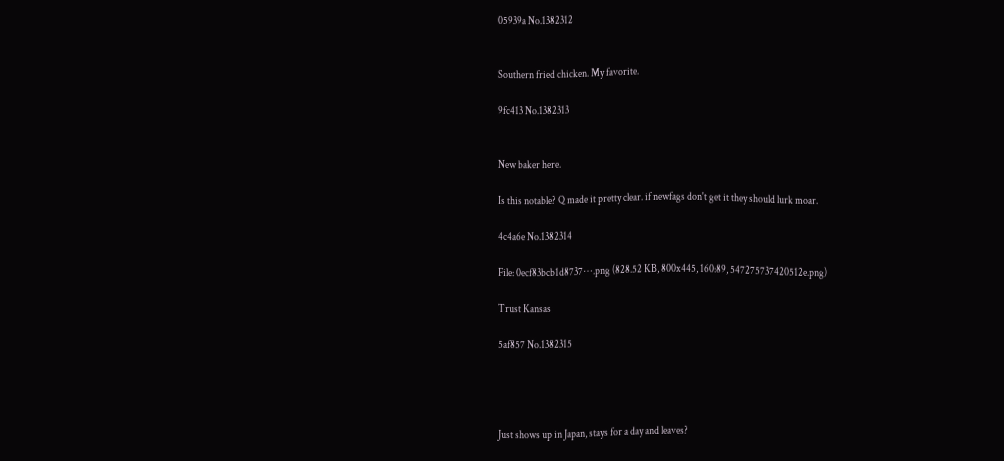05939a No.1382312


Southern fried chicken. My favorite.

9fc413 No.1382313


New baker here.

Is this notable? Q made it pretty clear. if newfags don't get it they should lurk moar.

4c4a6e No.1382314

File: 0ecf83bcb1d8737⋯.png (828.52 KB, 800x445, 160:89, 547275737420512e.png)

Trust Kansas

5af857 No.1382315




Just shows up in Japan, stays for a day and leaves?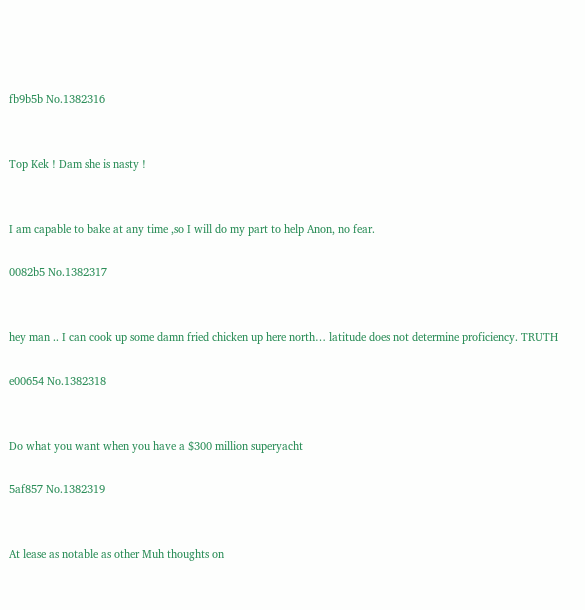fb9b5b No.1382316


Top Kek ! Dam she is nasty !


I am capable to bake at any time ,so I will do my part to help Anon, no fear.

0082b5 No.1382317


hey man .. I can cook up some damn fried chicken up here north… latitude does not determine proficiency. TRUTH

e00654 No.1382318


Do what you want when you have a $300 million superyacht

5af857 No.1382319


At lease as notable as other Muh thoughts on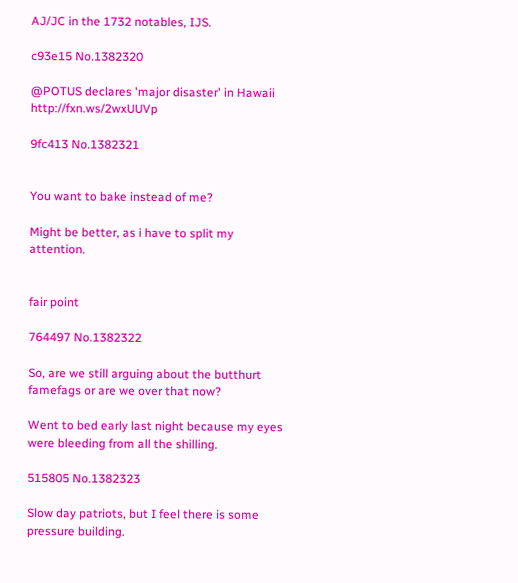AJ/JC in the 1732 notables, IJS.

c93e15 No.1382320

@POTUS declares 'major disaster' in Hawaii http://fxn.ws/2wxUUVp

9fc413 No.1382321


You want to bake instead of me?

Might be better, as i have to split my attention.


fair point

764497 No.1382322

So, are we still arguing about the butthurt famefags or are we over that now?

Went to bed early last night because my eyes were bleeding from all the shilling.

515805 No.1382323

Slow day patriots, but I feel there is some pressure building.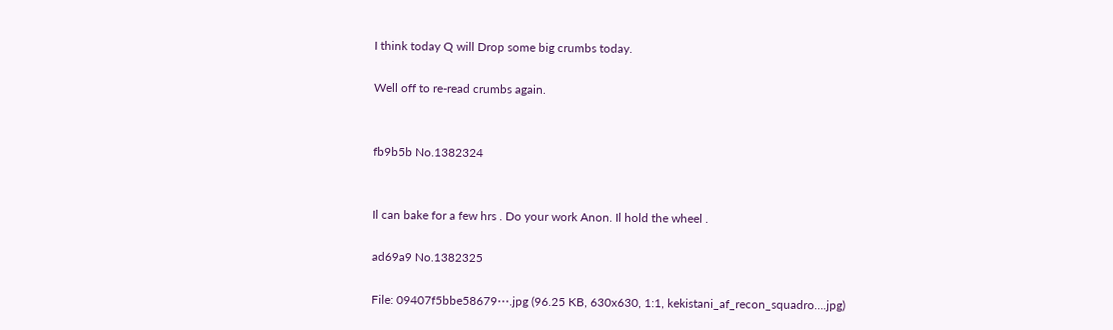I think today Q will Drop some big crumbs today.

Well off to re-read crumbs again.


fb9b5b No.1382324


Il can bake for a few hrs . Do your work Anon. Il hold the wheel .

ad69a9 No.1382325

File: 09407f5bbe58679⋯.jpg (96.25 KB, 630x630, 1:1, kekistani_af_recon_squadro….jpg)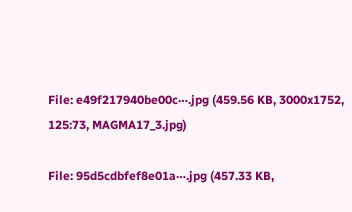File: e49f217940be00c⋯.jpg (459.56 KB, 3000x1752, 125:73, MAGMA17_3.jpg)

File: 95d5cdbfef8e01a⋯.jpg (457.33 KB,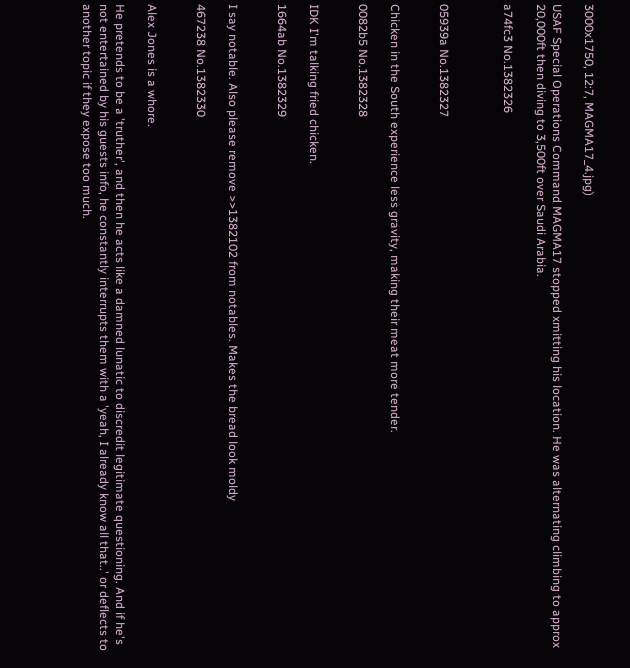3000x1750, 12:7, MAGMA17_4.jpg)

USAF Special Operations Command MAGMA17 stopped xmitting his location. He was alternating climbing to approx 20,000ft then diving to 3,500ft over Saudi Arabia.

a74fc3 No.1382326



05939a No.1382327


Chicken in the South experience less gravity, making their meat more tender.

0082b5 No.1382328


IDK I'm talking fried chicken.

1664ab No.1382329


I say notable. Also please remove >>1382102 from notables. Makes the bread look moldy

467238 No.1382330


Alex Jones is a whore.

He pretends to be a 'truther', and then he acts like a damned lunatic to discredit legitimate questioning. And if he's not entertained by his guests info, he constantly interrupts them with a 'yeah, I already know all that..' or deflects to another topic if they expose too much.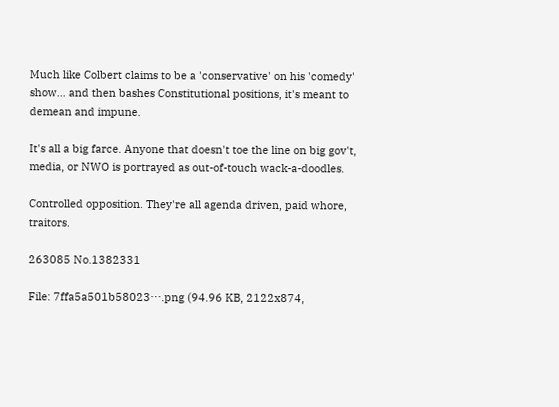Much like Colbert claims to be a 'conservative' on his 'comedy' show… and then bashes Constitutional positions, it's meant to demean and impune.

It's all a big farce. Anyone that doesn't toe the line on big gov't, media, or NWO is portrayed as out-of-touch wack-a-doodles.

Controlled opposition. They're all agenda driven, paid whore, traitors.

263085 No.1382331

File: 7ffa5a501b58023⋯.png (94.96 KB, 2122x874,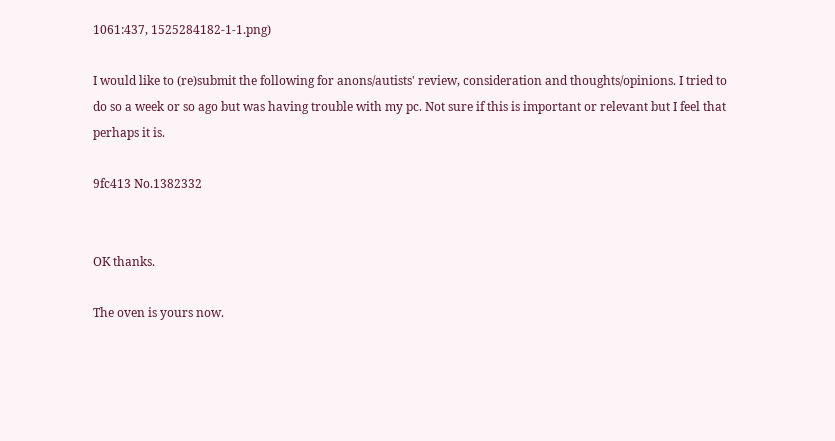1061:437, 1525284182-1-1.png)

I would like to (re)submit the following for anons/autists' review, consideration and thoughts/opinions. I tried to do so a week or so ago but was having trouble with my pc. Not sure if this is important or relevant but I feel that perhaps it is.

9fc413 No.1382332


OK thanks.

The oven is yours now.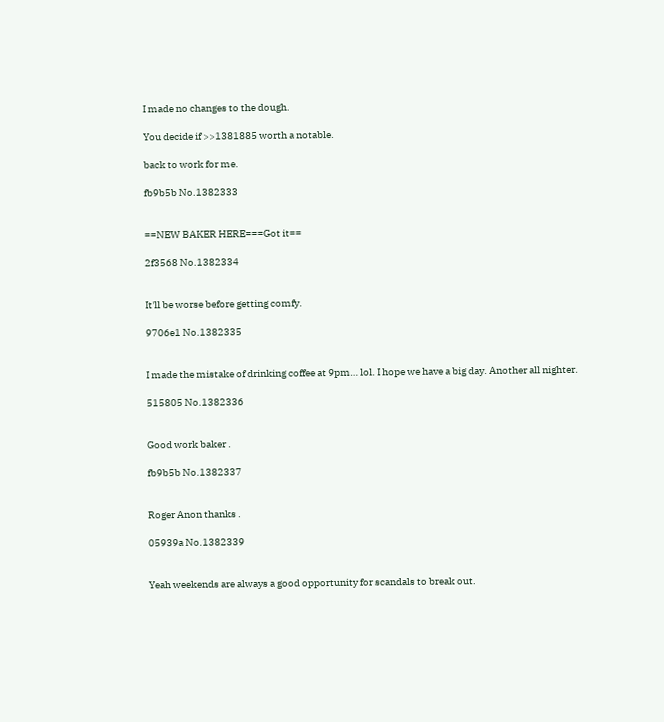I made no changes to the dough.

You decide if >>1381885 worth a notable.

back to work for me.

fb9b5b No.1382333


==NEW BAKER HERE===Got it==

2f3568 No.1382334


It'll be worse before getting comfy.

9706e1 No.1382335


I made the mistake of drinking coffee at 9pm… lol. I hope we have a big day. Another all nighter.

515805 No.1382336


Good work baker .

fb9b5b No.1382337


Roger Anon thanks .

05939a No.1382339


Yeah weekends are always a good opportunity for scandals to break out.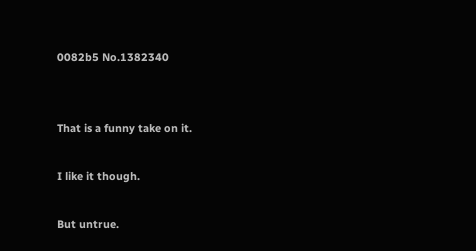0082b5 No.1382340


That is a funny take on it.

I like it though.

But untrue.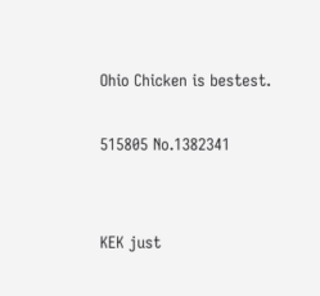Ohio Chicken is bestest.

515805 No.1382341


KEK just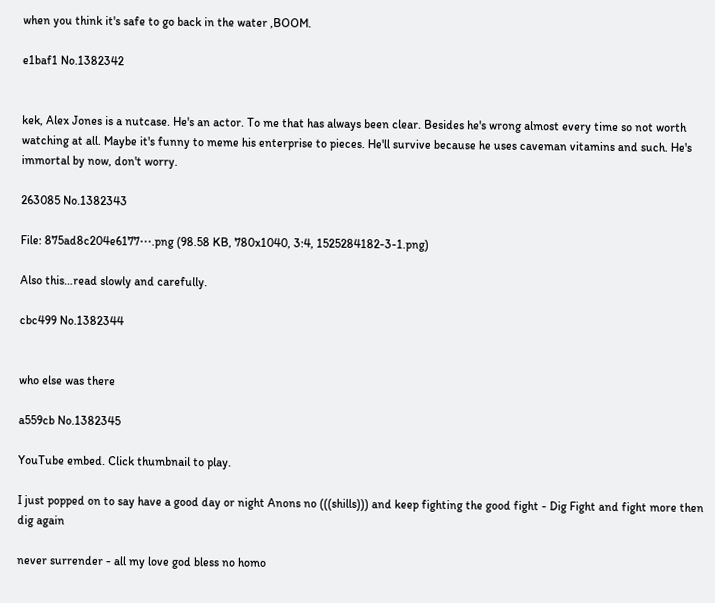when you think it's safe to go back in the water ,BOOM.

e1baf1 No.1382342


kek, Alex Jones is a nutcase. He's an actor. To me that has always been clear. Besides he's wrong almost every time so not worth watching at all. Maybe it's funny to meme his enterprise to pieces. He'll survive because he uses caveman vitamins and such. He's immortal by now, don't worry.

263085 No.1382343

File: 875ad8c204e6177⋯.png (98.58 KB, 780x1040, 3:4, 1525284182-3-1.png)

Also this…read slowly and carefully.

cbc499 No.1382344


who else was there

a559cb No.1382345

YouTube embed. Click thumbnail to play.

I just popped on to say have a good day or night Anons no (((shills))) and keep fighting the good fight - Dig Fight and fight more then dig again

never surrender - all my love god bless no homo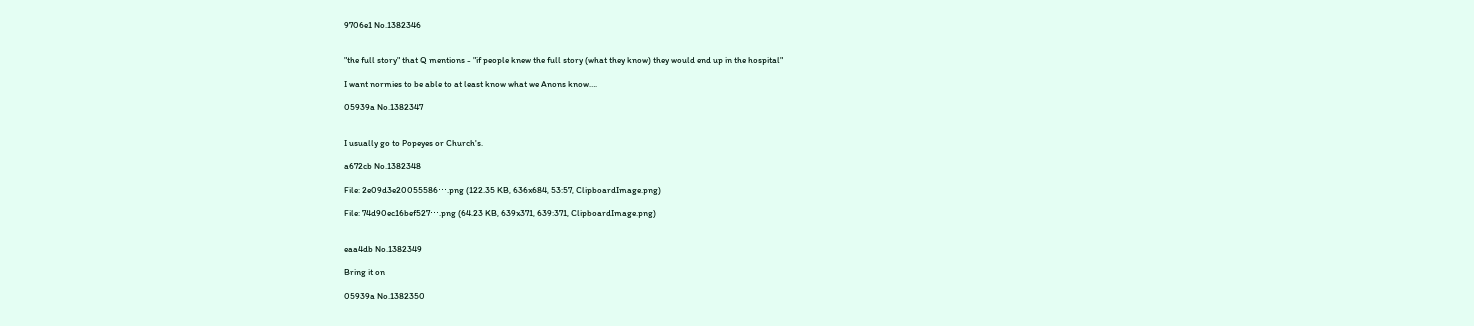9706e1 No.1382346


"the full story" that Q mentions - "if people knew the full story (what they know) they would end up in the hospital"

I want normies to be able to at least know what we Anons know….

05939a No.1382347


I usually go to Popeyes or Church's.

a672cb No.1382348

File: 2e09d3e20055586⋯.png (122.35 KB, 636x684, 53:57, ClipboardImage.png)

File: 74d90ec16bef527⋯.png (64.23 KB, 639x371, 639:371, ClipboardImage.png)


eaa4db No.1382349

Bring it on

05939a No.1382350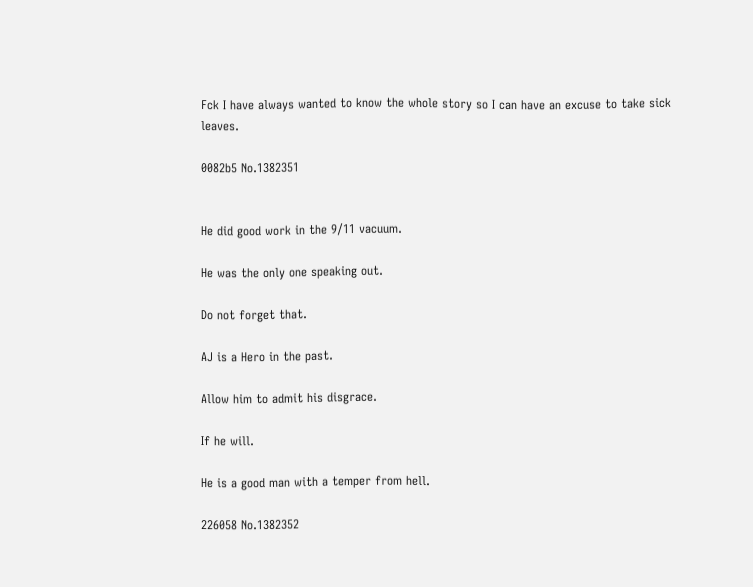Fck I have always wanted to know the whole story so I can have an excuse to take sick leaves.

0082b5 No.1382351


He did good work in the 9/11 vacuum.

He was the only one speaking out.

Do not forget that.

AJ is a Hero in the past.

Allow him to admit his disgrace.

If he will.

He is a good man with a temper from hell.

226058 No.1382352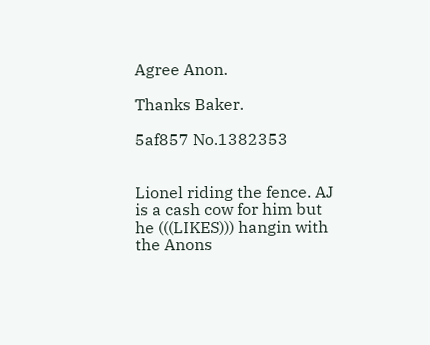Agree Anon.

Thanks Baker.

5af857 No.1382353


Lionel riding the fence. AJ is a cash cow for him but he (((LIKES))) hangin with the Anons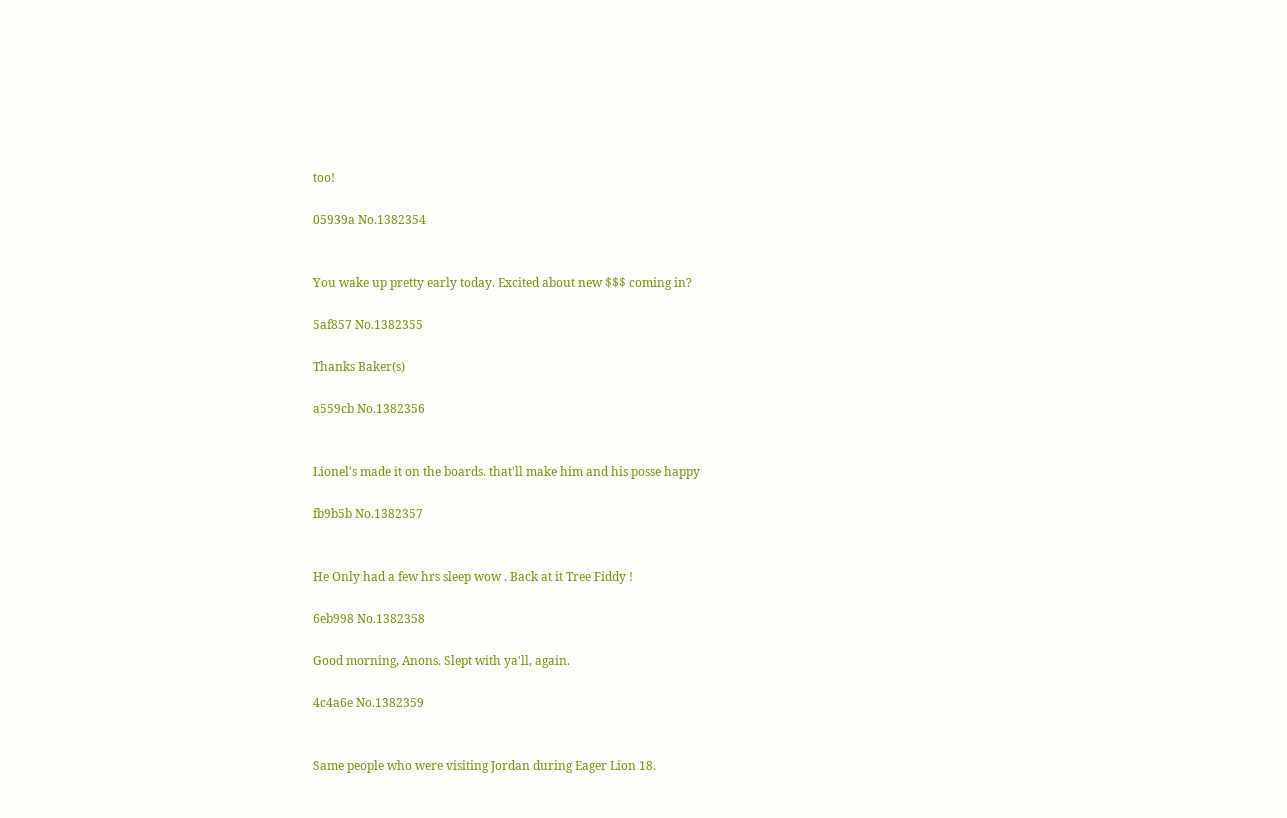too!

05939a No.1382354


You wake up pretty early today. Excited about new $$$ coming in?

5af857 No.1382355

Thanks Baker(s)

a559cb No.1382356


Lionel's made it on the boards. that'll make him and his posse happy

fb9b5b No.1382357


He Only had a few hrs sleep wow . Back at it Tree Fiddy !

6eb998 No.1382358

Good morning, Anons. Slept with ya'll, again.

4c4a6e No.1382359


Same people who were visiting Jordan during Eager Lion 18.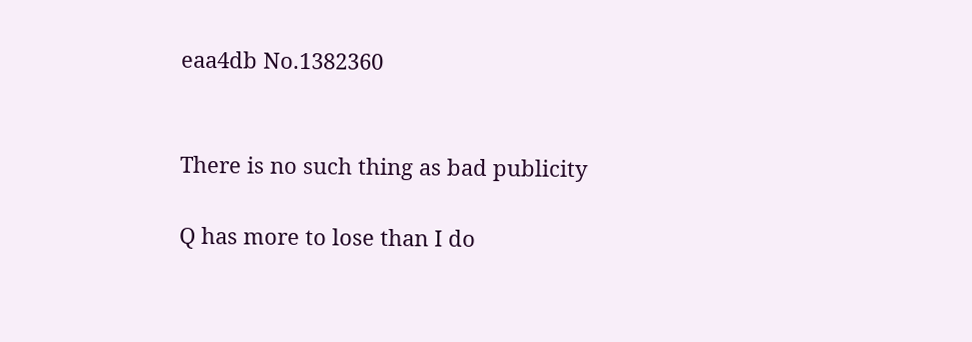eaa4db No.1382360


There is no such thing as bad publicity

Q has more to lose than I do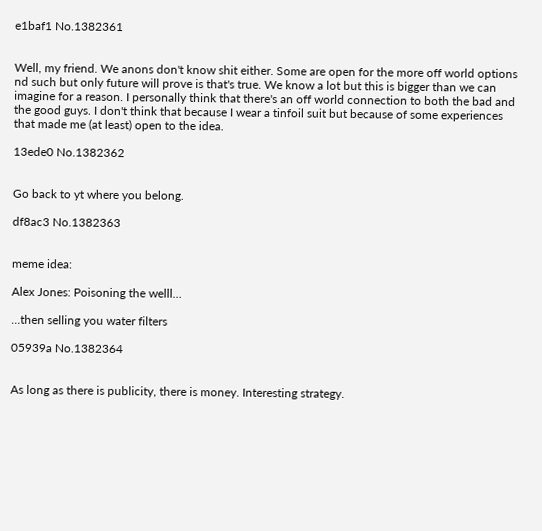e1baf1 No.1382361


Well, my friend. We anons don't know shit either. Some are open for the more off world options nd such but only future will prove is that's true. We know a lot but this is bigger than we can imagine for a reason. I personally think that there's an off world connection to both the bad and the good guys. I don't think that because I wear a tinfoil suit but because of some experiences that made me (at least) open to the idea.

13ede0 No.1382362


Go back to yt where you belong.

df8ac3 No.1382363


meme idea:

Alex Jones: Poisoning the welll…

…then selling you water filters

05939a No.1382364


As long as there is publicity, there is money. Interesting strategy.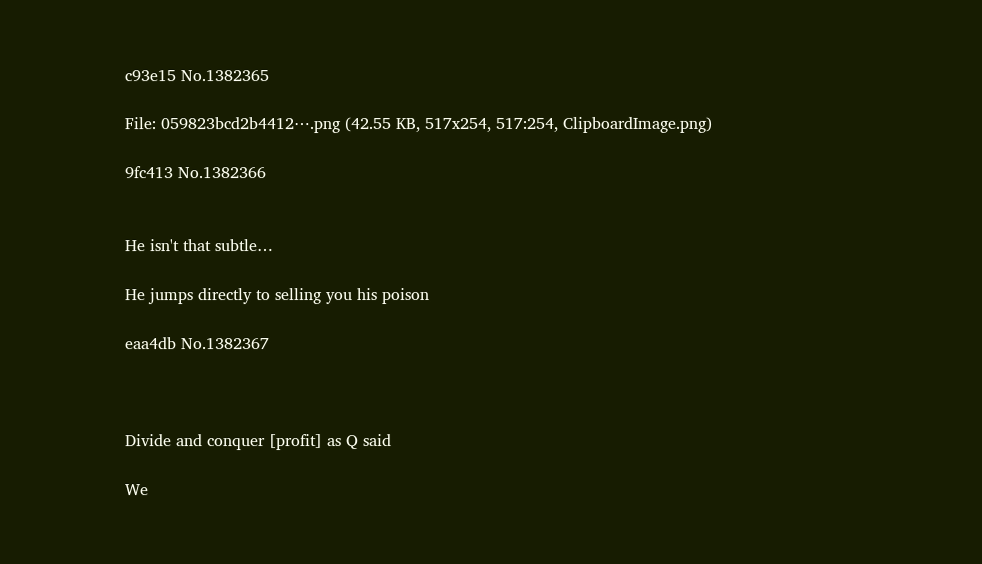c93e15 No.1382365

File: 059823bcd2b4412⋯.png (42.55 KB, 517x254, 517:254, ClipboardImage.png)

9fc413 No.1382366


He isn't that subtle…

He jumps directly to selling you his poison

eaa4db No.1382367



Divide and conquer [profit] as Q said

We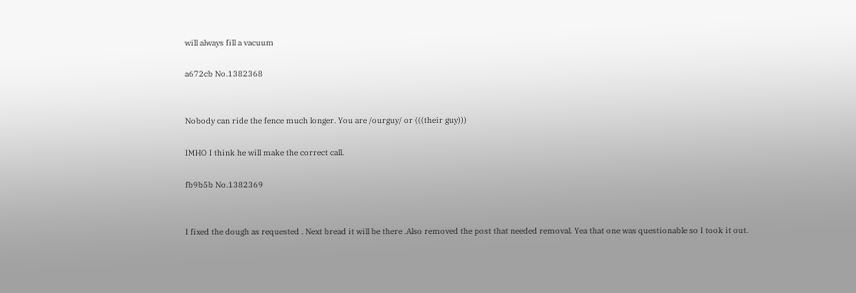will always fill a vacuum

a672cb No.1382368


Nobody can ride the fence much longer. You are /ourguy/ or (((their guy)))

IMHO I think he will make the correct call.

fb9b5b No.1382369


I fixed the dough as requested . Next bread it will be there .Also removed the post that needed removal. Yea that one was questionable so I took it out.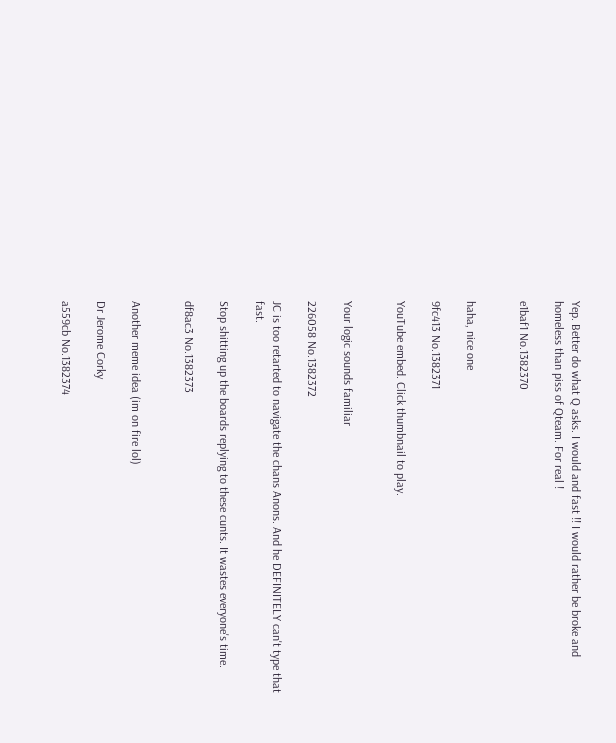Yep. Better do what Q asks. I would and fast !! I would rather be broke and homeless than piss of Qteam. For real !

e1baf1 No.1382370


haha, nice one

9fc413 No.1382371

YouTube embed. Click thumbnail to play.


Your logic sounds familiar

226058 No.1382372

JC is too retarted to navigate the chans Anons. And he DEFINITELY can't type that fast.

Stop shitting up the boards replying to these cunts. It wastes everyone's time.

df8ac3 No.1382373


Another meme idea (im on fire lol)

Dr Jerome Corky

a559cb No.1382374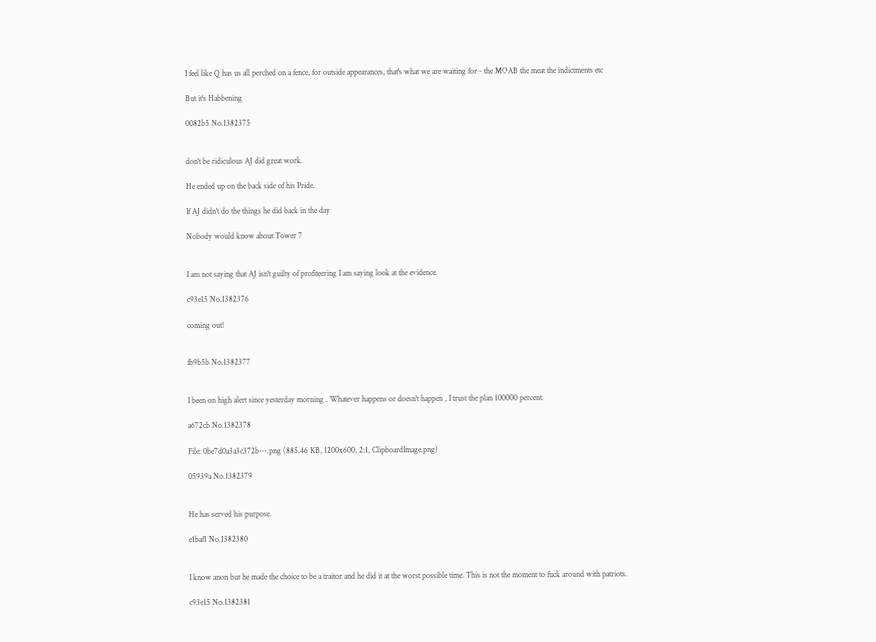I feel like Q has us all perched on a fence, for outside appearances, that's what we are waiting for - the MOAB the meat the indictments etc

But it's Habbening

0082b5 No.1382375


don't be ridiculous AJ did great work.

He ended up on the back side of his Pride.

If AJ didn't do the things he did back in the day

Nobody would know about Tower 7


I am not saying that AJ isn't guilty of profiteering I am saying look at the evidence.

c93e15 No.1382376

coming out!


fb9b5b No.1382377


I been on high alert since yesterday morning . Whatever happens or doesn't happen , I trust the plan 100000 percent.

a672cb No.1382378

File: 0be7d0a3a3c372b⋯.png (885.46 KB, 1200x600, 2:1, ClipboardImage.png)

05939a No.1382379


He has served his purpose.

e1baf1 No.1382380


I know anon but he made the choice to be a traitor and he did it at the worst possible time. This is not the moment to fuck around with patriots.

c93e15 No.1382381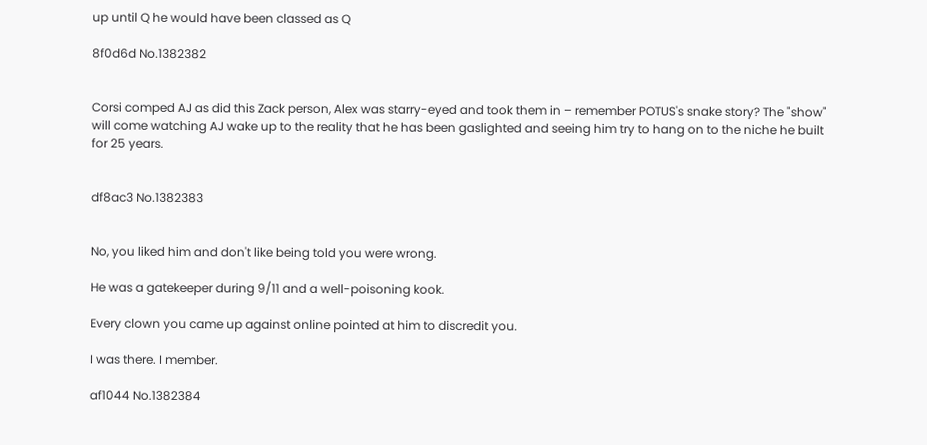up until Q he would have been classed as Q

8f0d6d No.1382382


Corsi comped AJ as did this Zack person, Alex was starry-eyed and took them in – remember POTUS's snake story? The "show" will come watching AJ wake up to the reality that he has been gaslighted and seeing him try to hang on to the niche he built for 25 years.


df8ac3 No.1382383


No, you liked him and don't like being told you were wrong.

He was a gatekeeper during 9/11 and a well-poisoning kook.

Every clown you came up against online pointed at him to discredit you.

I was there. I member.

af1044 No.1382384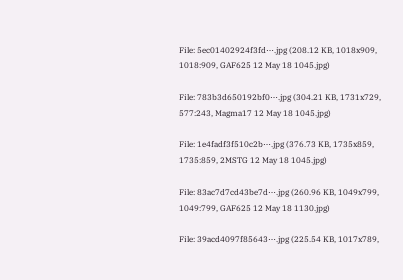File: 5ec01402924f3fd⋯.jpg (208.12 KB, 1018x909, 1018:909, GAF625 12 May 18 1045.jpg)

File: 783b3d650192bf0⋯.jpg (304.21 KB, 1731x729, 577:243, Magma17 12 May 18 1045.jpg)

File: 1e4fadf3f510c2b⋯.jpg (376.73 KB, 1735x859, 1735:859, 2MSTG 12 May 18 1045.jpg)

File: 83ac7d7cd43be7d⋯.jpg (260.96 KB, 1049x799, 1049:799, GAF625 12 May 18 1130.jpg)

File: 39acd4097f85643⋯.jpg (225.54 KB, 1017x789,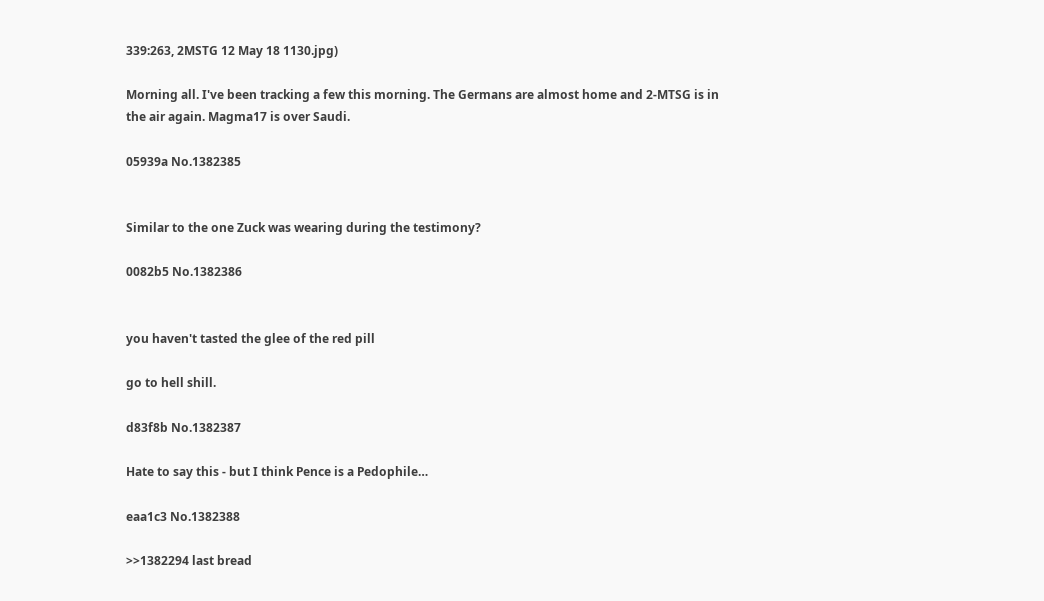339:263, 2MSTG 12 May 18 1130.jpg)

Morning all. I've been tracking a few this morning. The Germans are almost home and 2-MTSG is in the air again. Magma17 is over Saudi.

05939a No.1382385


Similar to the one Zuck was wearing during the testimony?

0082b5 No.1382386


you haven't tasted the glee of the red pill

go to hell shill.

d83f8b No.1382387

Hate to say this - but I think Pence is a Pedophile…

eaa1c3 No.1382388

>>1382294 last bread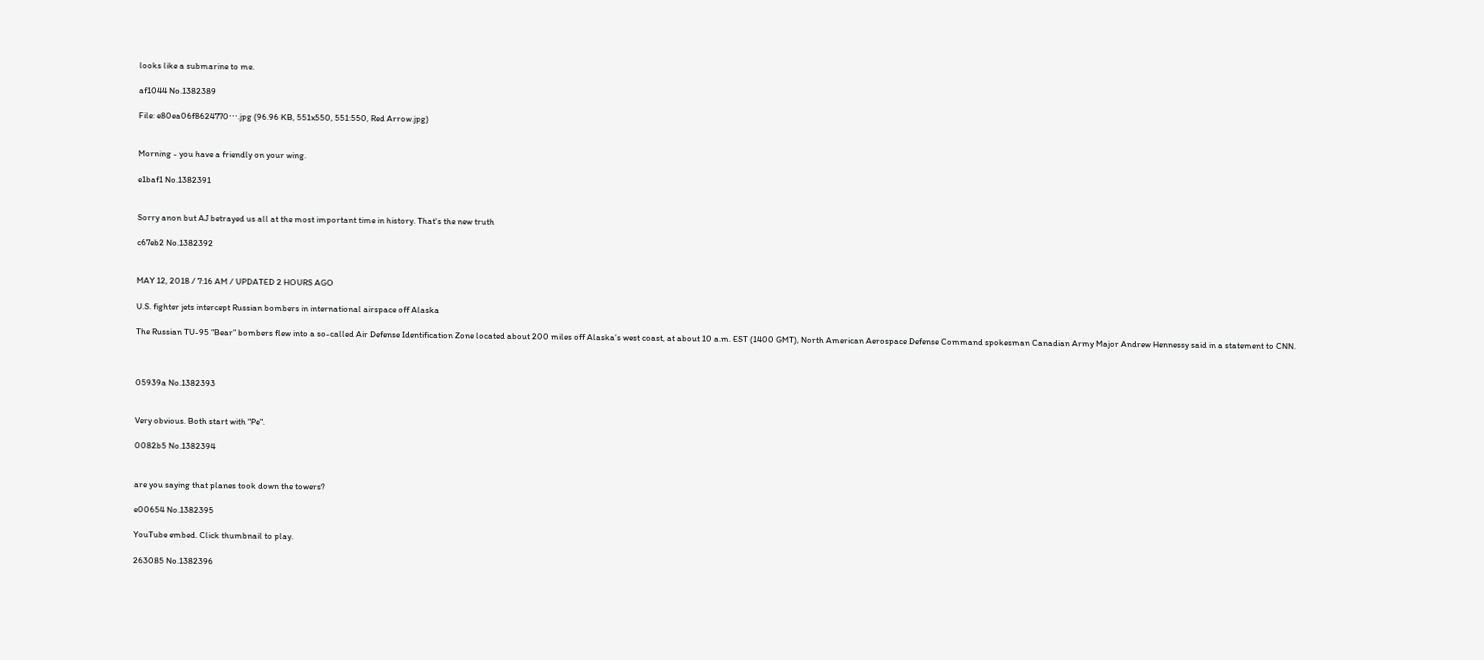looks like a submarine to me.

af1044 No.1382389

File: e80ea06f8624770⋯.jpg (96.96 KB, 551x550, 551:550, Red Arrow.jpg)


Morning - you have a friendly on your wing.

e1baf1 No.1382391


Sorry anon but AJ betrayed us all at the most important time in history. That's the new truth

c67eb2 No.1382392


MAY 12, 2018 / 7:16 AM / UPDATED 2 HOURS AGO

U.S. fighter jets intercept Russian bombers in international airspace off Alaska

The Russian TU-95 “Bear” bombers flew into a so-called Air Defense Identification Zone located about 200 miles off Alaska’s west coast, at about 10 a.m. EST (1400 GMT), North American Aerospace Defense Command spokesman Canadian Army Major Andrew Hennessy said in a statement to CNN.



05939a No.1382393


Very obvious. Both start with "Pe".

0082b5 No.1382394


are you saying that planes took down the towers?

e00654 No.1382395

YouTube embed. Click thumbnail to play.

263085 No.1382396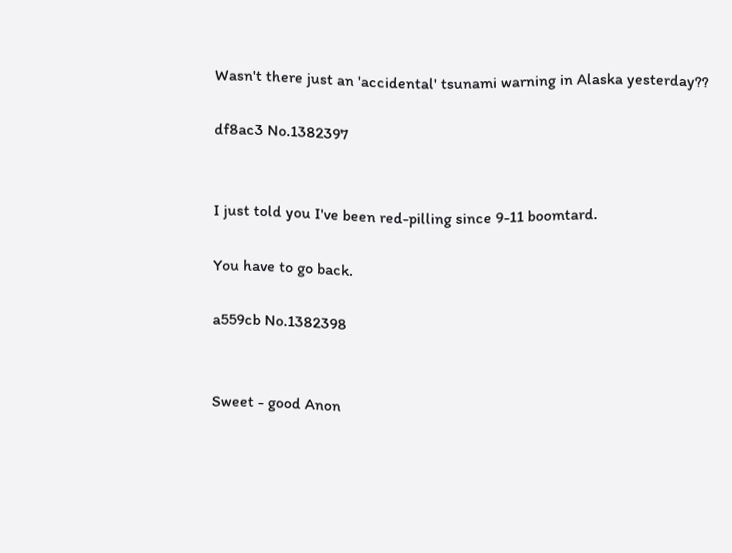Wasn't there just an 'accidental' tsunami warning in Alaska yesterday??

df8ac3 No.1382397


I just told you I've been red-pilling since 9-11 boomtard.

You have to go back.

a559cb No.1382398


Sweet - good Anon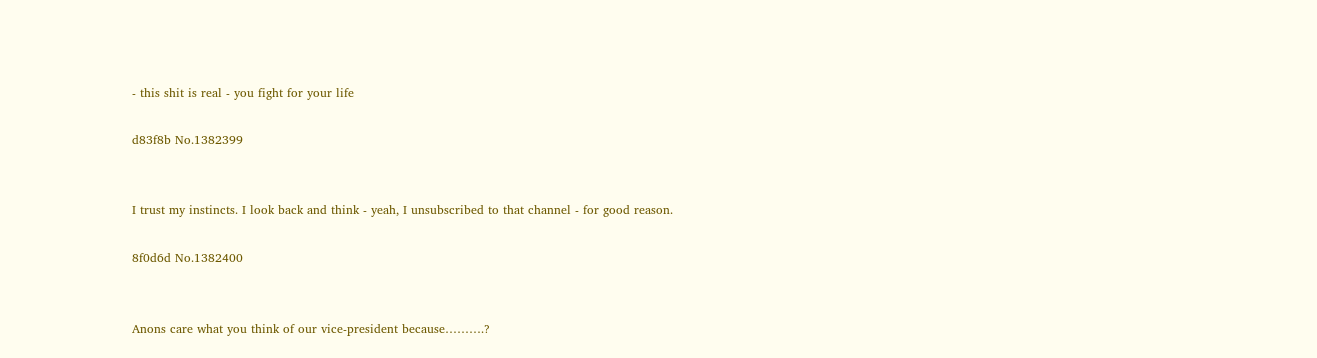- this shit is real - you fight for your life

d83f8b No.1382399


I trust my instincts. I look back and think - yeah, I unsubscribed to that channel - for good reason.

8f0d6d No.1382400


Anons care what you think of our vice-president because……….?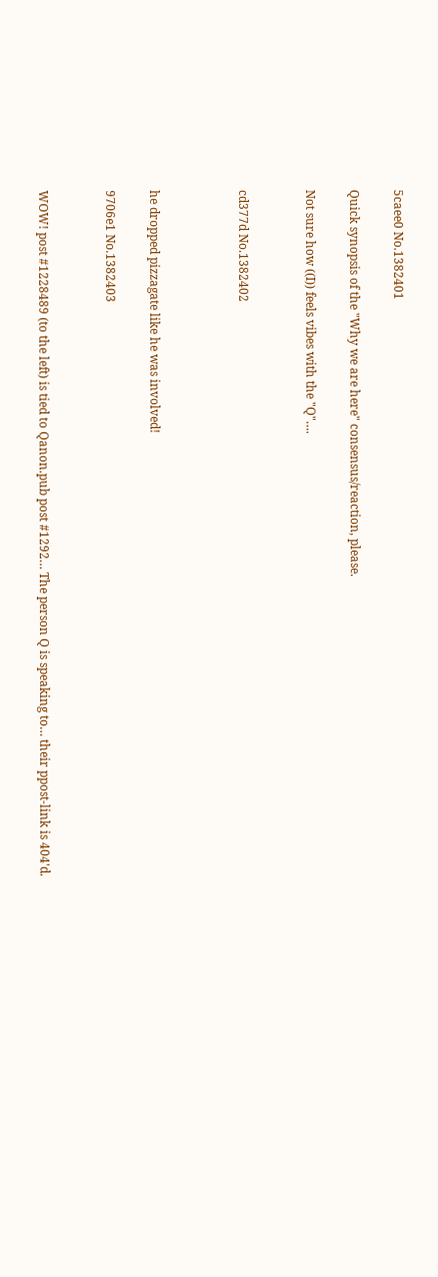5caee0 No.1382401

Quick synopsis of the "Why we are here" consensus/reaction, please.

Not sure how ((I)) feels vibes with the "Q"….


cd377d No.1382402



he dropped pizzagate like he was involved!

9706e1 No.1382403


WOW! post #1228489 (to the left) is tied to Qanon.pub post #1292… The person Q is speaking to… their ppost-link is 404'd.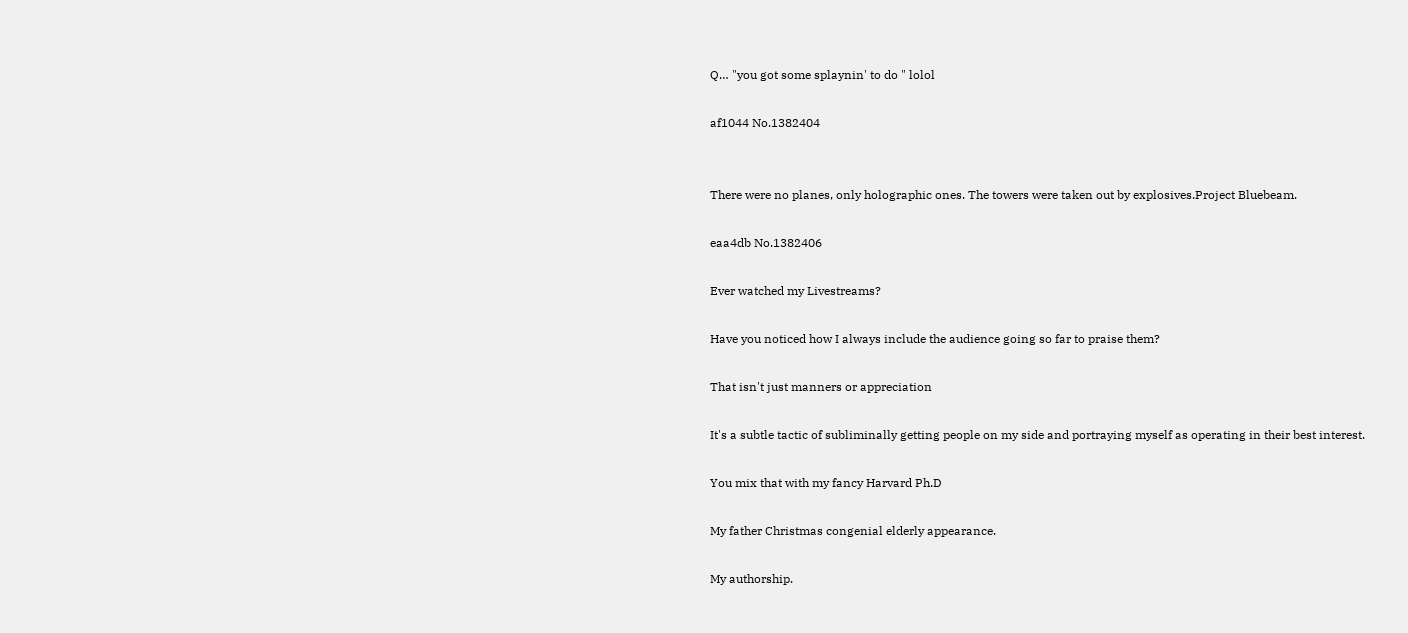Q… "you got some splaynin' to do " lolol

af1044 No.1382404


There were no planes, only holographic ones. The towers were taken out by explosives.Project Bluebeam.

eaa4db No.1382406

Ever watched my Livestreams?

Have you noticed how I always include the audience going so far to praise them?

That isn't just manners or appreciation

It's a subtle tactic of subliminally getting people on my side and portraying myself as operating in their best interest.

You mix that with my fancy Harvard Ph.D

My father Christmas congenial elderly appearance.

My authorship.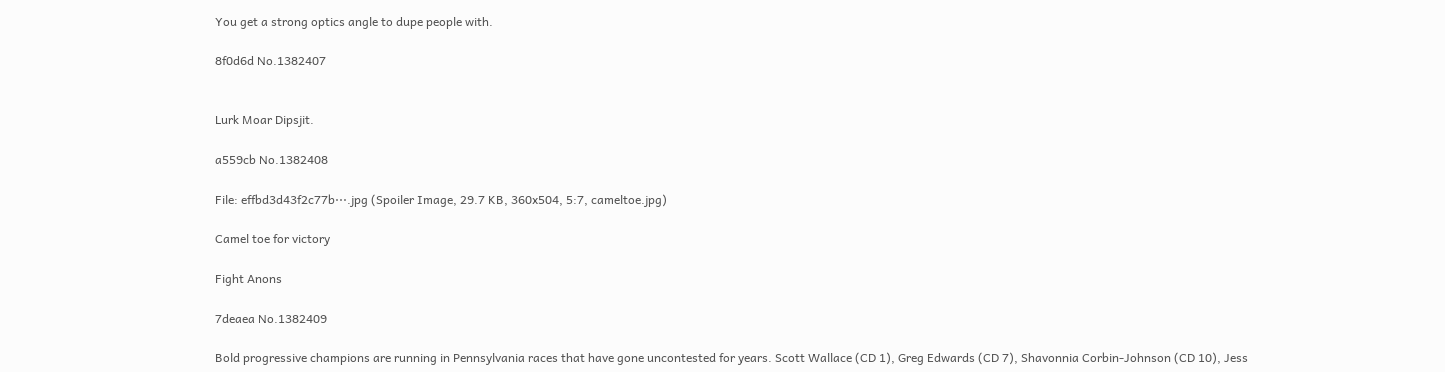You get a strong optics angle to dupe people with.

8f0d6d No.1382407


Lurk Moar Dipsjit.

a559cb No.1382408

File: effbd3d43f2c77b⋯.jpg (Spoiler Image, 29.7 KB, 360x504, 5:7, cameltoe.jpg)

Camel toe for victory

Fight Anons

7deaea No.1382409

Bold progressive champions are running in Pennsylvania races that have gone uncontested for years. Scott Wallace (CD 1), Greg Edwards (CD 7), Shavonnia Corbin-Johnson (CD 10), Jess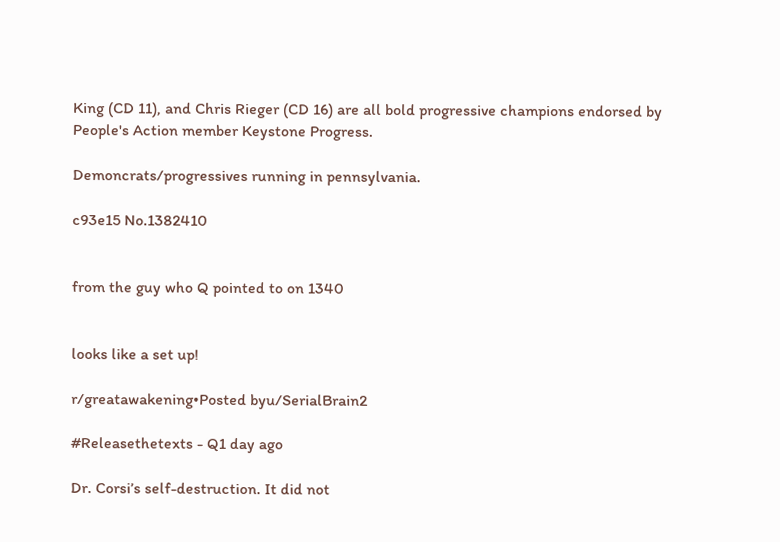King (CD 11), and Chris Rieger (CD 16) are all bold progressive champions endorsed by People's Action member Keystone Progress.

Demoncrats/progressives running in pennsylvania.

c93e15 No.1382410


from the guy who Q pointed to on 1340


looks like a set up!

r/greatawakening•Posted byu/SerialBrain2

#Releasethetexts - Q1 day ago

Dr. Corsi’s self-destruction. It did not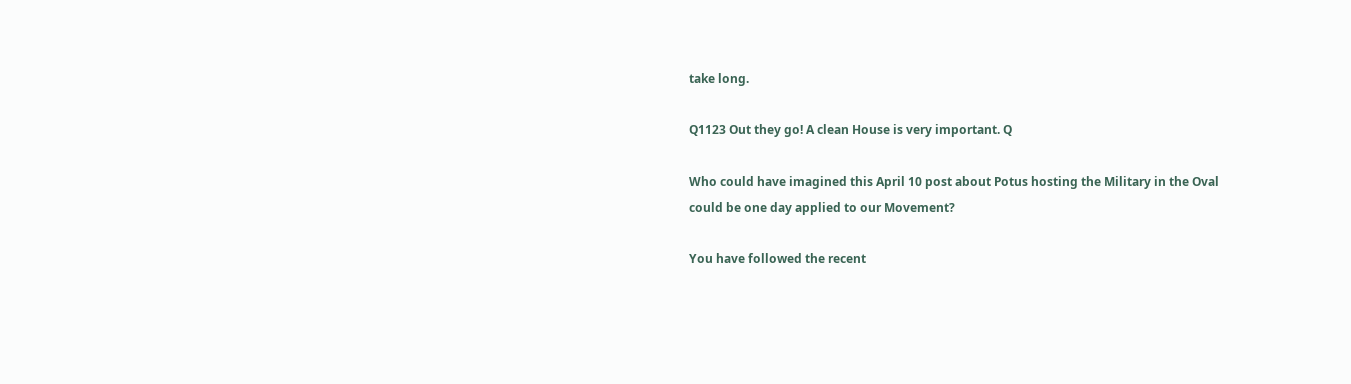take long.

Q1123 Out they go! A clean House is very important. Q

Who could have imagined this April 10 post about Potus hosting the Military in the Oval could be one day applied to our Movement?

You have followed the recent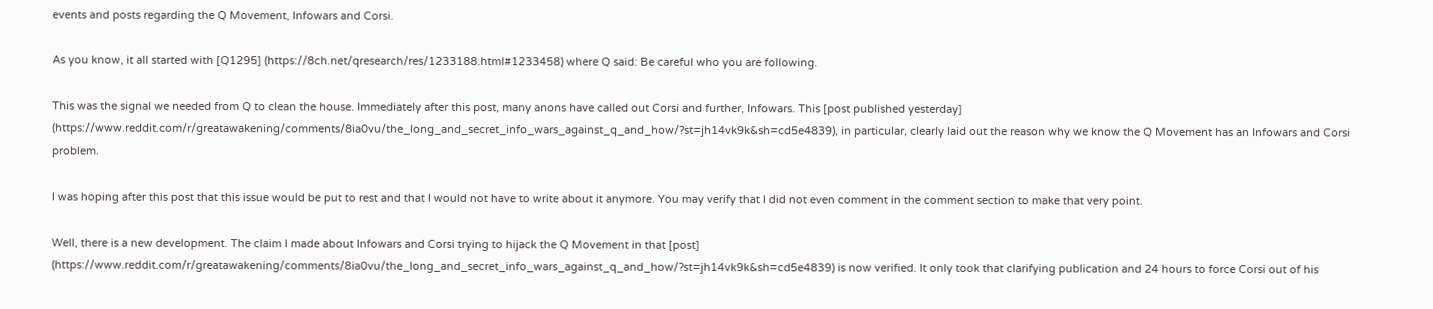events and posts regarding the Q Movement, Infowars and Corsi.

As you know, it all started with [Q1295] (https://8ch.net/qresearch/res/1233188.html#1233458) where Q said: Be careful who you are following.

This was the signal we needed from Q to clean the house. Immediately after this post, many anons have called out Corsi and further, Infowars. This [post published yesterday] (https://www.reddit.com/r/greatawakening/comments/8ia0vu/the_long_and_secret_info_wars_against_q_and_how/?st=jh14vk9k&sh=cd5e4839), in particular, clearly laid out the reason why we know the Q Movement has an Infowars and Corsi problem.

I was hoping after this post that this issue would be put to rest and that I would not have to write about it anymore. You may verify that I did not even comment in the comment section to make that very point.

Well, there is a new development. The claim I made about Infowars and Corsi trying to hijack the Q Movement in that [post] (https://www.reddit.com/r/greatawakening/comments/8ia0vu/the_long_and_secret_info_wars_against_q_and_how/?st=jh14vk9k&sh=cd5e4839) is now verified. It only took that clarifying publication and 24 hours to force Corsi out of his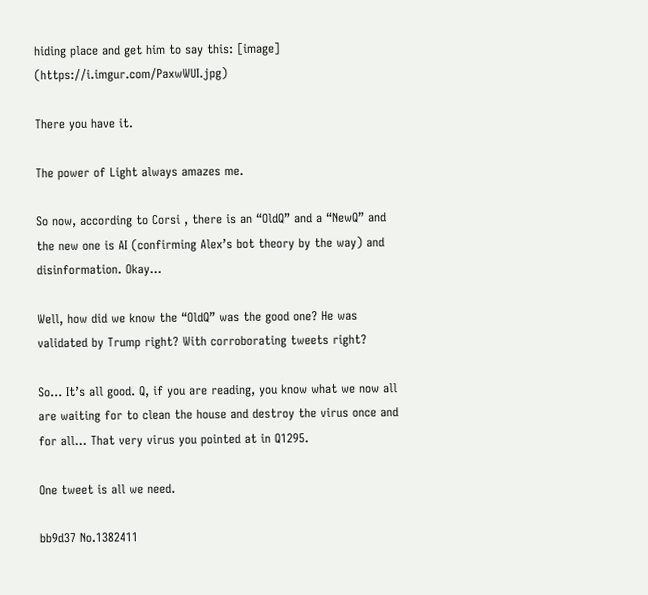hiding place and get him to say this: [image] (https://i.imgur.com/PaxwWUI.jpg)

There you have it.

The power of Light always amazes me.

So now, according to Corsi , there is an “OldQ” and a “NewQ” and the new one is AI (confirming Alex’s bot theory by the way) and disinformation. Okay…

Well, how did we know the “OldQ” was the good one? He was validated by Trump right? With corroborating tweets right?

So… It’s all good. Q, if you are reading, you know what we now all are waiting for to clean the house and destroy the virus once and for all… That very virus you pointed at in Q1295.

One tweet is all we need.

bb9d37 No.1382411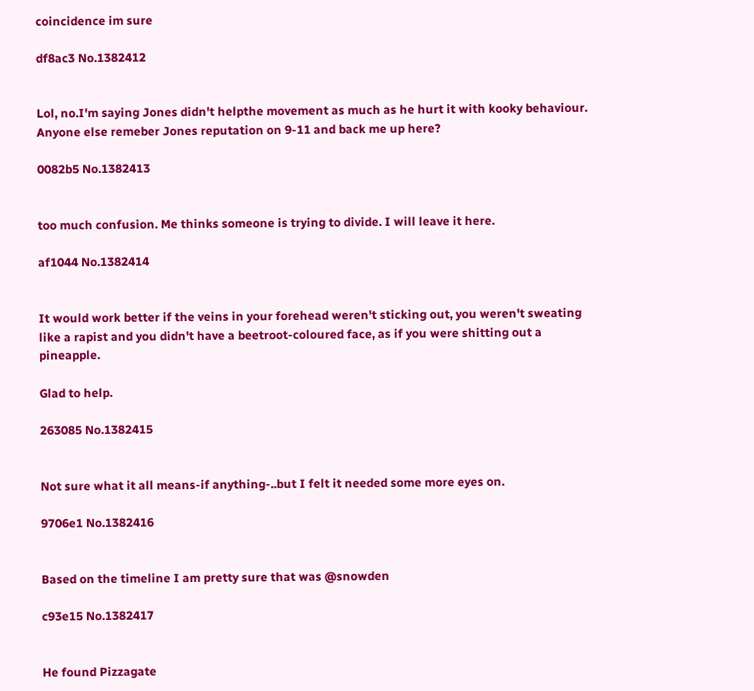coincidence im sure

df8ac3 No.1382412


Lol, no.I'm saying Jones didn't helpthe movement as much as he hurt it with kooky behaviour. Anyone else remeber Jones reputation on 9-11 and back me up here?

0082b5 No.1382413


too much confusion. Me thinks someone is trying to divide. I will leave it here.

af1044 No.1382414


It would work better if the veins in your forehead weren't sticking out, you weren't sweating like a rapist and you didn't have a beetroot-coloured face, as if you were shitting out a pineapple.

Glad to help.

263085 No.1382415


Not sure what it all means-if anything-..but I felt it needed some more eyes on.

9706e1 No.1382416


Based on the timeline I am pretty sure that was @snowden

c93e15 No.1382417


He found Pizzagate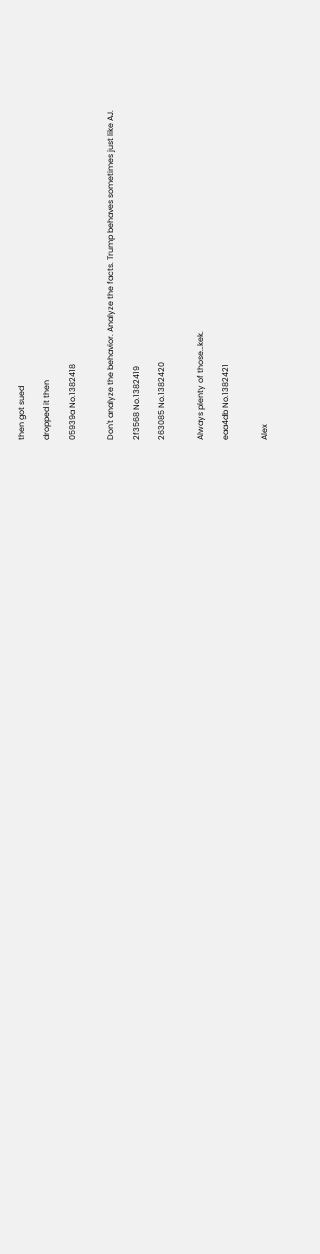then got sued

dropped it then

05939a No.1382418


Don't analyze the behavior. Analyze the facts. Trump behaves sometimes just like AJ.

2f3568 No.1382419

263085 No.1382420


Always plenty of those…kek.

eaa4db No.1382421


Alex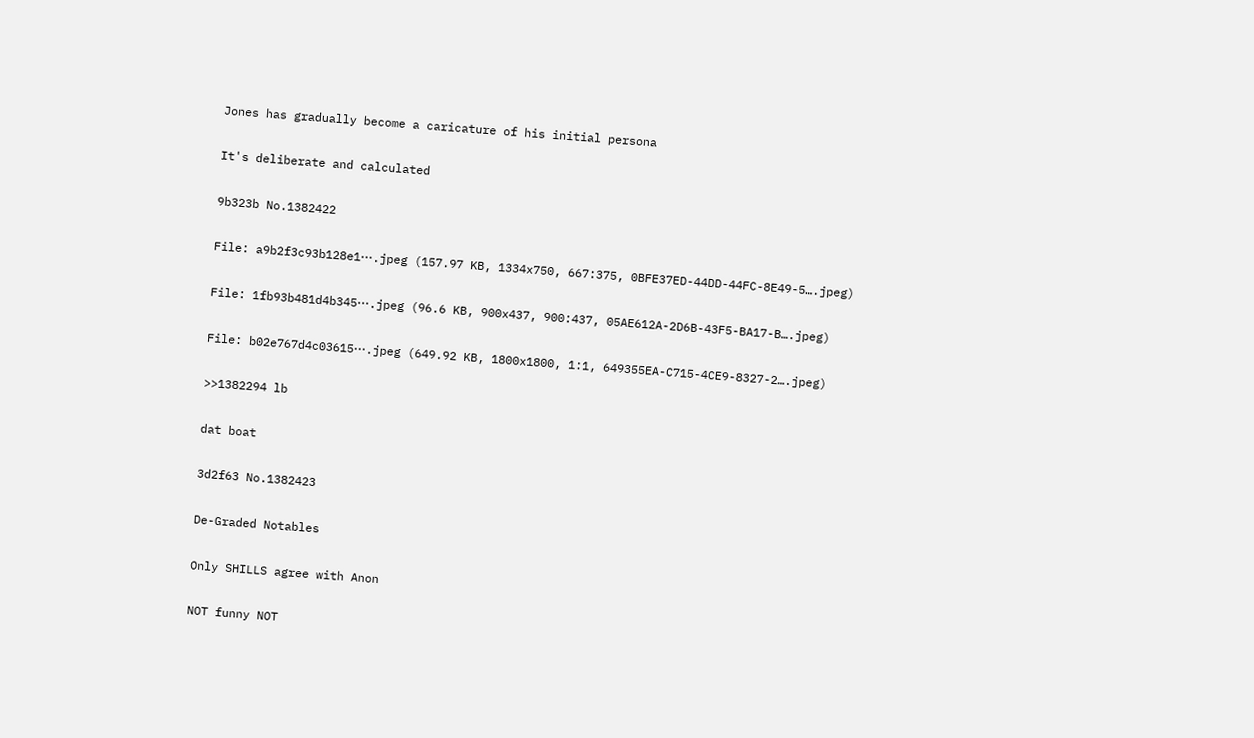Jones has gradually become a caricature of his initial persona

It's deliberate and calculated

9b323b No.1382422

File: a9b2f3c93b128e1⋯.jpeg (157.97 KB, 1334x750, 667:375, 0BFE37ED-44DD-44FC-8E49-5….jpeg)

File: 1fb93b481d4b345⋯.jpeg (96.6 KB, 900x437, 900:437, 05AE612A-2D6B-43F5-BA17-B….jpeg)

File: b02e767d4c03615⋯.jpeg (649.92 KB, 1800x1800, 1:1, 649355EA-C715-4CE9-8327-2….jpeg)

>>1382294 lb

dat boat

3d2f63 No.1382423

De-Graded Notables

Only SHILLS agree with Anon

NOT funny NOT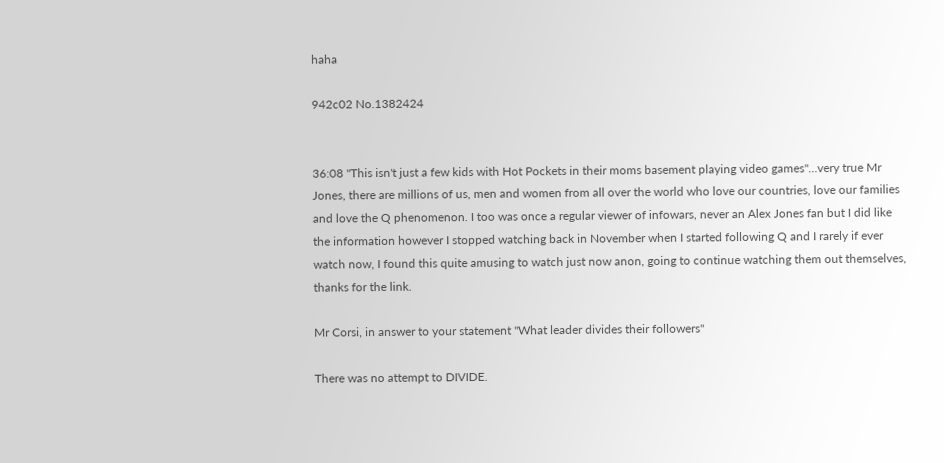haha

942c02 No.1382424


36:08 "This isn't just a few kids with Hot Pockets in their moms basement playing video games"…very true Mr Jones, there are millions of us, men and women from all over the world who love our countries, love our families and love the Q phenomenon. I too was once a regular viewer of infowars, never an Alex Jones fan but I did like the information however I stopped watching back in November when I started following Q and I rarely if ever watch now, I found this quite amusing to watch just now anon, going to continue watching them out themselves, thanks for the link.

Mr Corsi, in answer to your statement "What leader divides their followers"

There was no attempt to DIVIDE.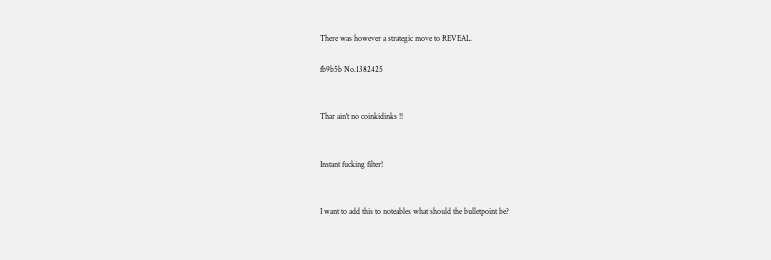There was however a strategic move to REVEAL.

fb9b5b No.1382425


Thar ain't no coinkidinks !!


Instant fucking filter!


I want to add this to noteables what should the bulletpoint be?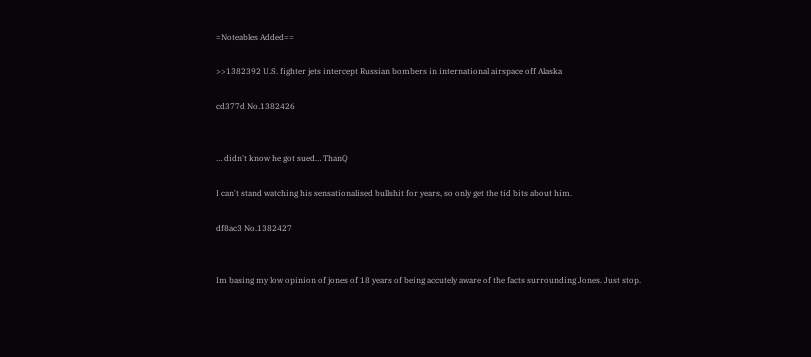=Noteables Added==

>>1382392 U.S. fighter jets intercept Russian bombers in international airspace off Alaska

cd377d No.1382426


… didn't know he got sued… ThanQ

I can't stand watching his sensationalised bullshit for years, so only get the tid bits about him.

df8ac3 No.1382427


Im basing my low opinion of jones of 18 years of being accutely aware of the facts surrounding Jones. Just stop.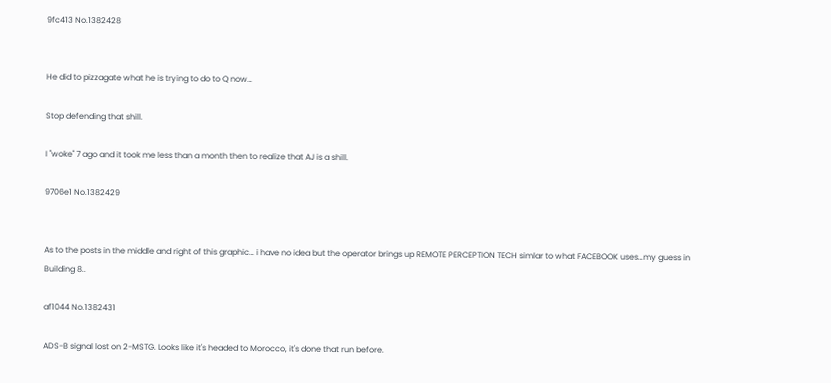9fc413 No.1382428


He did to pizzagate what he is trying to do to Q now…

Stop defending that shill.

I "woke" 7 ago and it took me less than a month then to realize that AJ is a shill.

9706e1 No.1382429


As to the posts in the middle and right of this graphic… i have no idea but the operator brings up REMOTE PERCEPTION TECH simlar to what FACEBOOK uses…my guess in Building 8..

af1044 No.1382431

ADS-B signal lost on 2-MSTG. Looks like it's headed to Morocco, it's done that run before.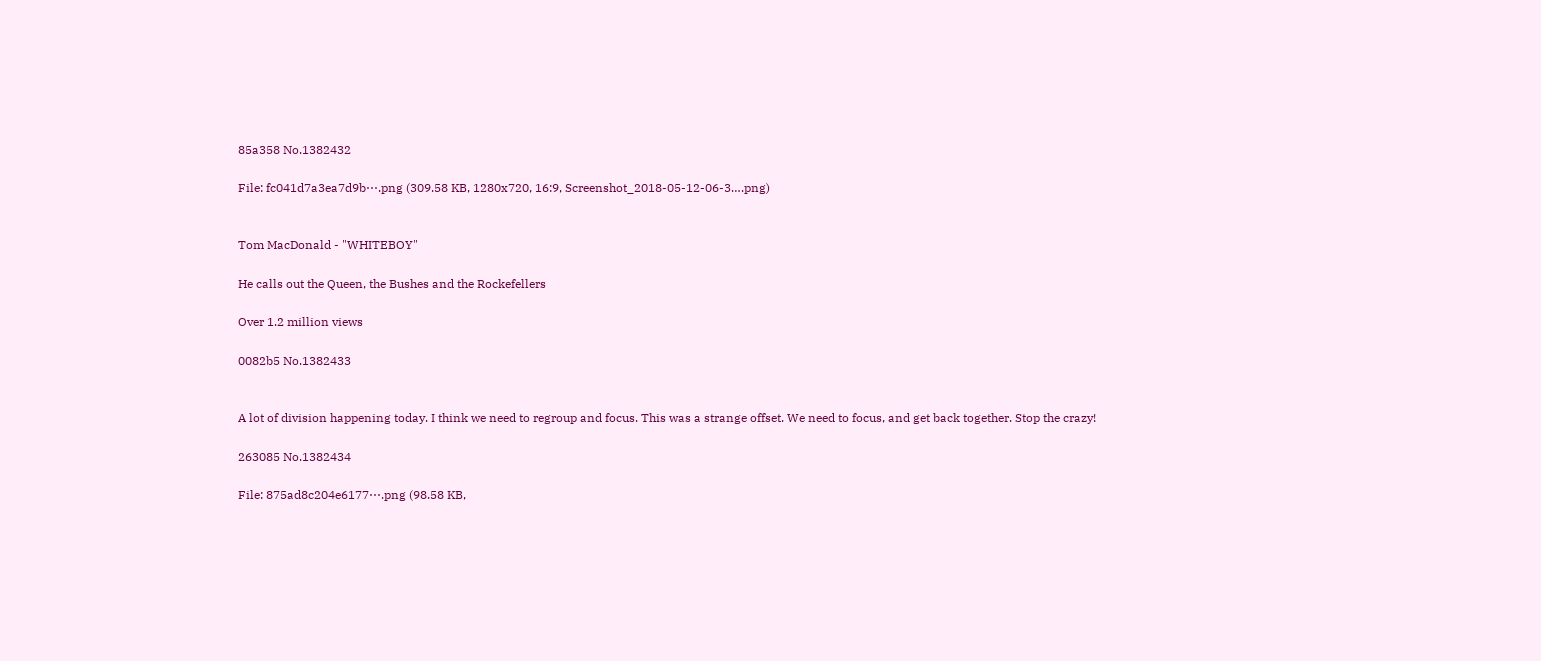85a358 No.1382432

File: fc041d7a3ea7d9b⋯.png (309.58 KB, 1280x720, 16:9, Screenshot_2018-05-12-06-3….png)


Tom MacDonald - "WHITEBOY"

He calls out the Queen, the Bushes and the Rockefellers

Over 1.2 million views

0082b5 No.1382433


A lot of division happening today. I think we need to regroup and focus. This was a strange offset. We need to focus, and get back together. Stop the crazy!

263085 No.1382434

File: 875ad8c204e6177⋯.png (98.58 KB,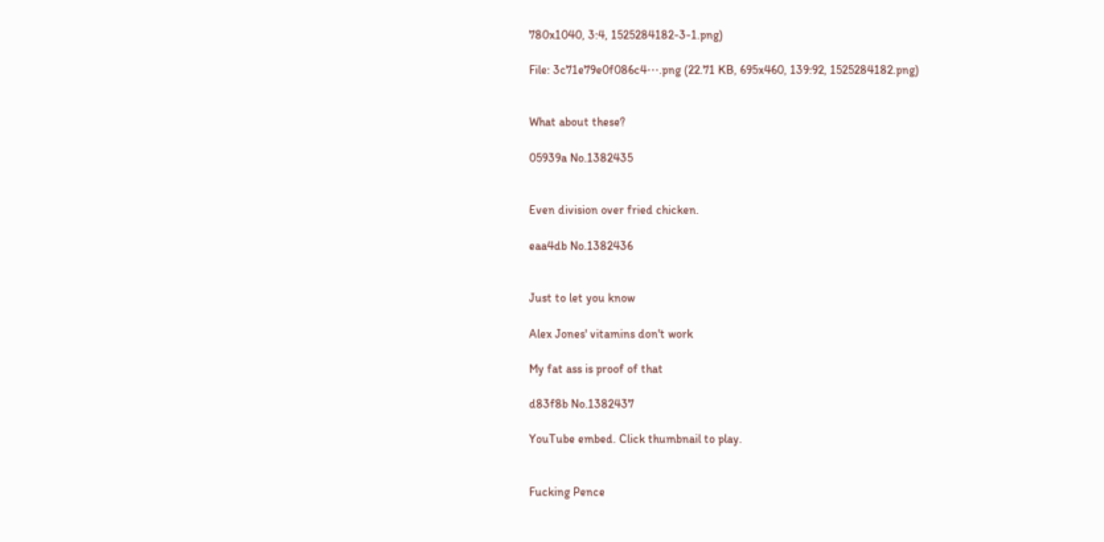780x1040, 3:4, 1525284182-3-1.png)

File: 3c71e79e0f086c4⋯.png (22.71 KB, 695x460, 139:92, 1525284182.png)


What about these?

05939a No.1382435


Even division over fried chicken.

eaa4db No.1382436


Just to let you know

Alex Jones' vitamins don't work

My fat ass is proof of that

d83f8b No.1382437

YouTube embed. Click thumbnail to play.


Fucking Pence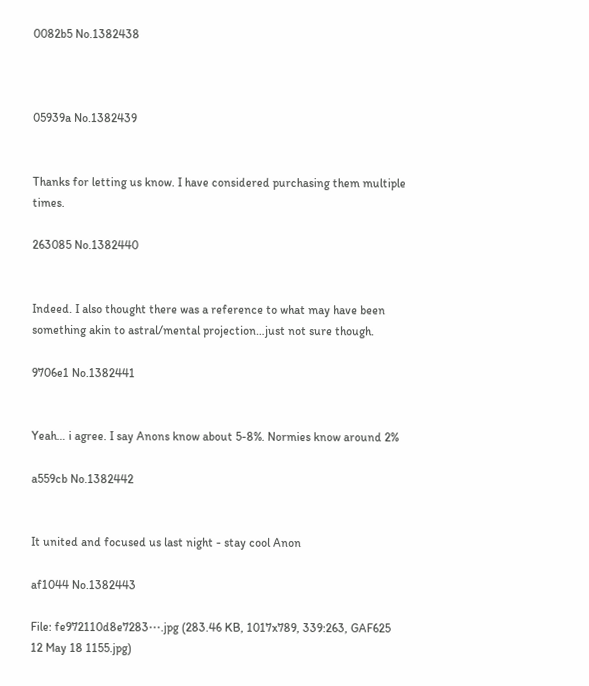0082b5 No.1382438



05939a No.1382439


Thanks for letting us know. I have considered purchasing them multiple times.

263085 No.1382440


Indeed. I also thought there was a reference to what may have been something akin to astral/mental projection…just not sure though.

9706e1 No.1382441


Yeah… i agree. I say Anons know about 5-8%. Normies know around 2%

a559cb No.1382442


It united and focused us last night - stay cool Anon

af1044 No.1382443

File: fe972110d8e7283⋯.jpg (283.46 KB, 1017x789, 339:263, GAF625 12 May 18 1155.jpg)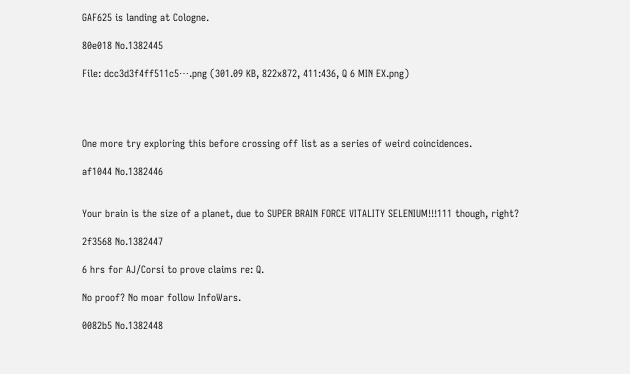GAF625 is landing at Cologne.

80e018 No.1382445

File: dcc3d3f4ff511c5⋯.png (301.09 KB, 822x872, 411:436, Q 6 MIN EX.png)




One more try exploring this before crossing off list as a series of weird coincidences.

af1044 No.1382446


Your brain is the size of a planet, due to SUPER BRAIN FORCE VITALITY SELENIUM!!!111 though, right?

2f3568 No.1382447

6 hrs for AJ/Corsi to prove claims re: Q.

No proof? No moar follow InfoWars.

0082b5 No.1382448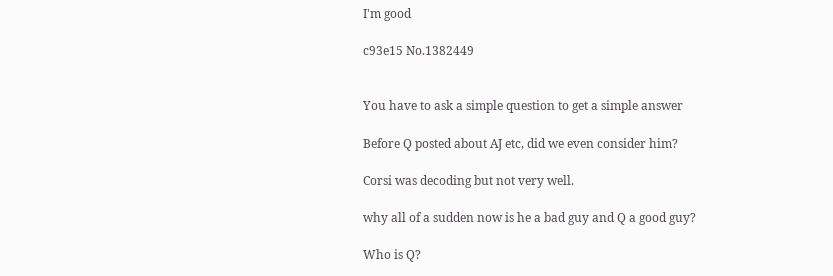I'm good

c93e15 No.1382449


You have to ask a simple question to get a simple answer

Before Q posted about AJ etc, did we even consider him?

Corsi was decoding but not very well.

why all of a sudden now is he a bad guy and Q a good guy?

Who is Q?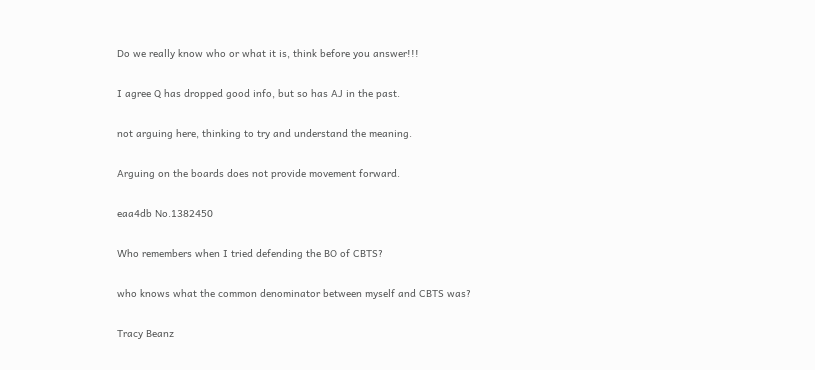Do we really know who or what it is, think before you answer!!!

I agree Q has dropped good info, but so has AJ in the past.

not arguing here, thinking to try and understand the meaning.

Arguing on the boards does not provide movement forward.

eaa4db No.1382450

Who remembers when I tried defending the BO of CBTS?

who knows what the common denominator between myself and CBTS was?

Tracy Beanz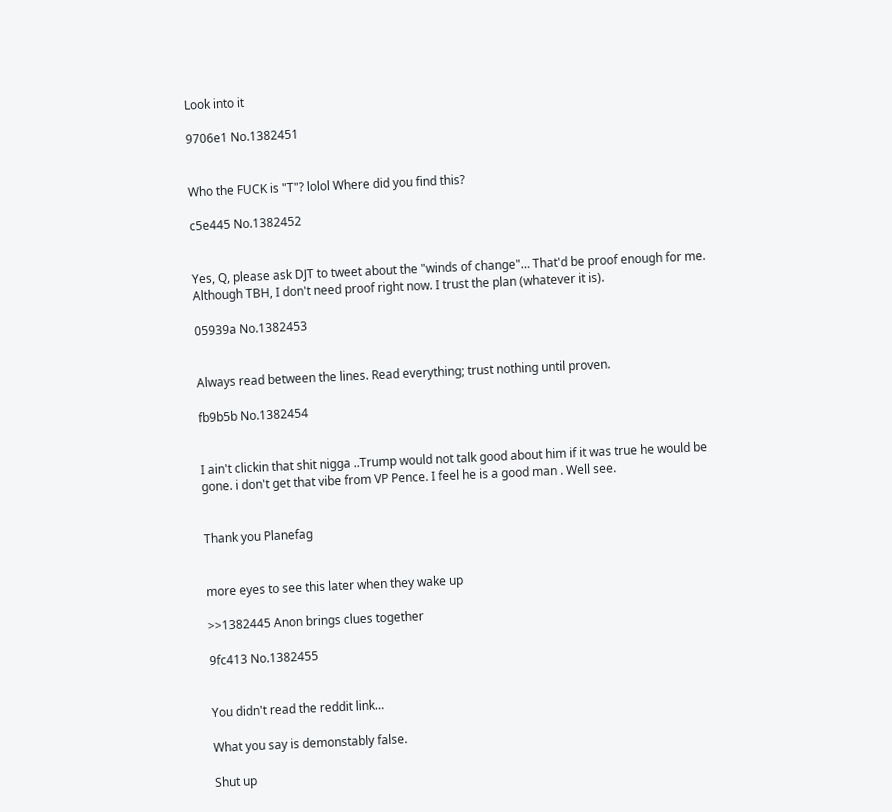Look into it

9706e1 No.1382451


Who the FUCK is "T"? lolol Where did you find this?

c5e445 No.1382452


Yes, Q, please ask DJT to tweet about the "winds of change"… That'd be proof enough for me. Although TBH, I don't need proof right now. I trust the plan (whatever it is).

05939a No.1382453


Always read between the lines. Read everything; trust nothing until proven.

fb9b5b No.1382454


I ain't clickin that shit nigga ..Trump would not talk good about him if it was true he would be gone. i don't get that vibe from VP Pence. I feel he is a good man . Well see.


Thank you Planefag


more eyes to see this later when they wake up

>>1382445 Anon brings clues together

9fc413 No.1382455


You didn't read the reddit link…

What you say is demonstably false.

Shut up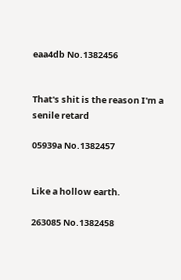eaa4db No.1382456


That's shit is the reason I'm a senile retard

05939a No.1382457


Like a hollow earth.

263085 No.1382458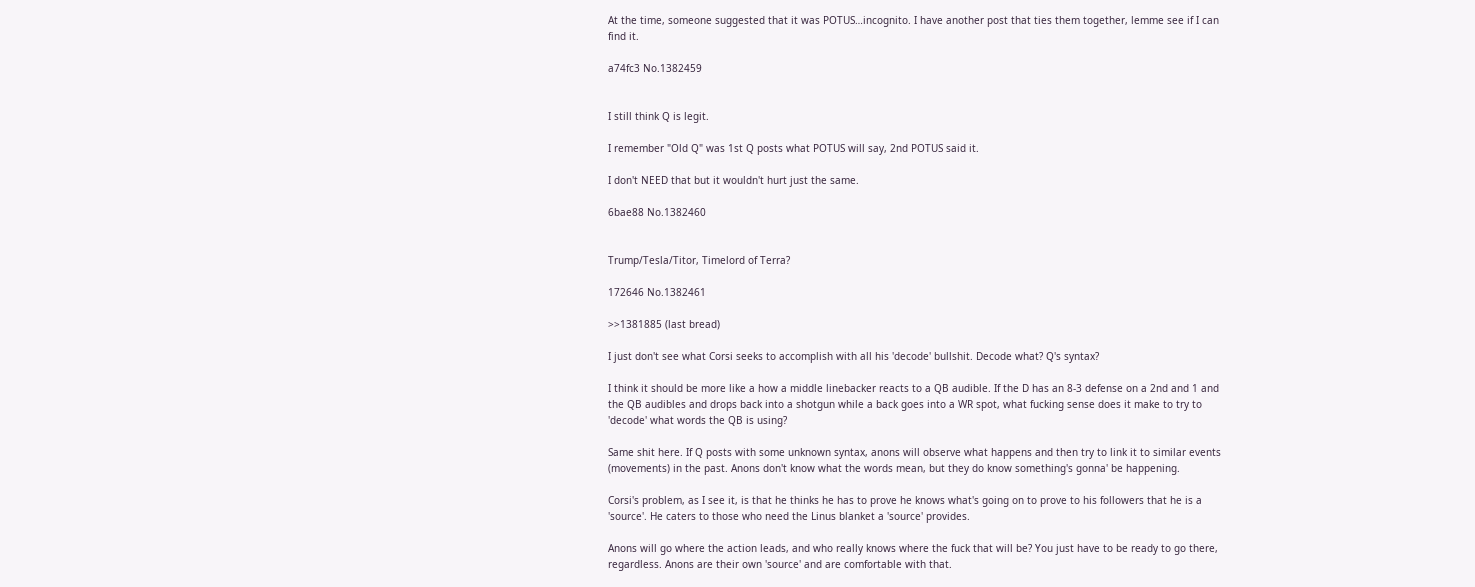At the time, someone suggested that it was POTUS…incognito. I have another post that ties them together, lemme see if I can find it.

a74fc3 No.1382459


I still think Q is legit.

I remember "Old Q" was 1st Q posts what POTUS will say, 2nd POTUS said it.

I don't NEED that but it wouldn't hurt just the same.

6bae88 No.1382460


Trump/Tesla/Titor, Timelord of Terra?

172646 No.1382461

>>1381885 (last bread)

I just don't see what Corsi seeks to accomplish with all his 'decode' bullshit. Decode what? Q's syntax?

I think it should be more like a how a middle linebacker reacts to a QB audible. If the D has an 8-3 defense on a 2nd and 1 and the QB audibles and drops back into a shotgun while a back goes into a WR spot, what fucking sense does it make to try to 'decode' what words the QB is using?

Same shit here. If Q posts with some unknown syntax, anons will observe what happens and then try to link it to similar events (movements) in the past. Anons don't know what the words mean, but they do know something's gonna' be happening.

Corsi's problem, as I see it, is that he thinks he has to prove he knows what's going on to prove to his followers that he is a 'source'. He caters to those who need the Linus blanket a 'source' provides.

Anons will go where the action leads, and who really knows where the fuck that will be? You just have to be ready to go there, regardless. Anons are their own 'source' and are comfortable with that.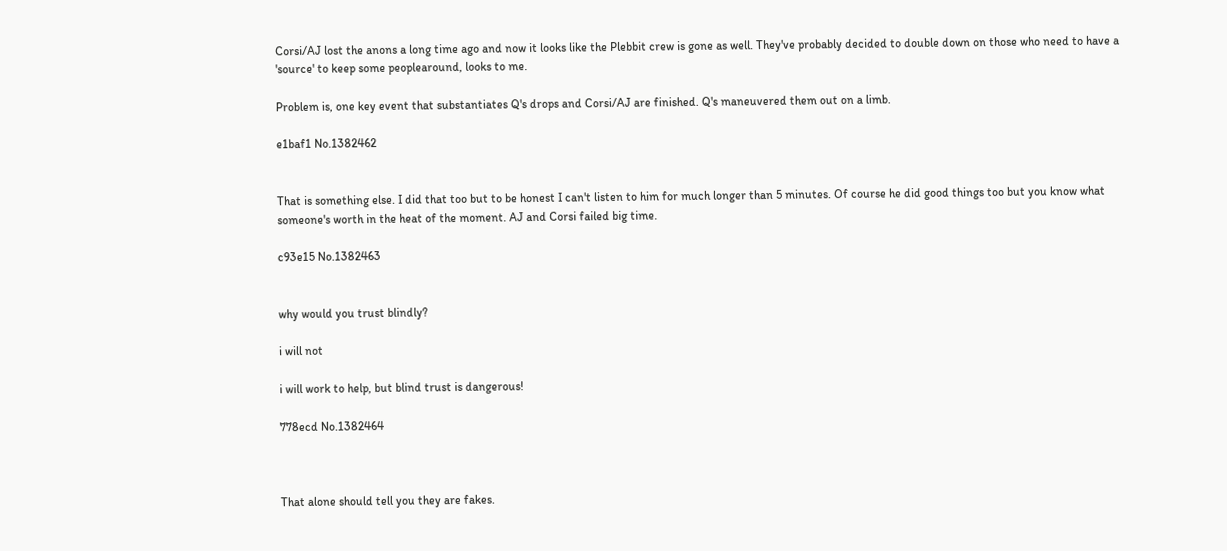Corsi/AJ lost the anons a long time ago and now it looks like the Plebbit crew is gone as well. They've probably decided to double down on those who need to have a 'source' to keep some peoplearound, looks to me.

Problem is, one key event that substantiates Q's drops and Corsi/AJ are finished. Q's maneuvered them out on a limb.

e1baf1 No.1382462


That is something else. I did that too but to be honest I can't listen to him for much longer than 5 minutes. Of course he did good things too but you know what someone's worth in the heat of the moment. AJ and Corsi failed big time.

c93e15 No.1382463


why would you trust blindly?

i will not

i will work to help, but blind trust is dangerous!

778ecd No.1382464



That alone should tell you they are fakes.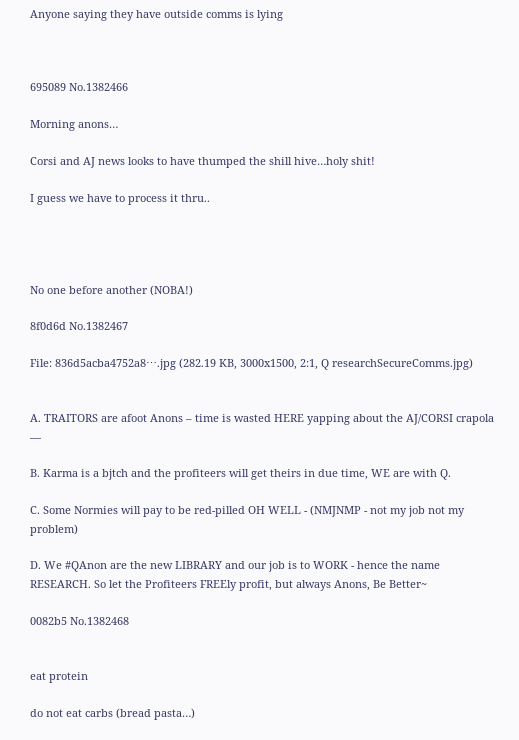Anyone saying they have outside comms is lying



695089 No.1382466

Morning anons…

Corsi and AJ news looks to have thumped the shill hive…holy shit!

I guess we have to process it thru..




No one before another (NOBA!)

8f0d6d No.1382467

File: 836d5acba4752a8⋯.jpg (282.19 KB, 3000x1500, 2:1, Q researchSecureComms.jpg)


A. TRAITORS are afoot Anons – time is wasted HERE yapping about the AJ/CORSI crapola —

B. Karma is a bjtch and the profiteers will get theirs in due time, WE are with Q.

C. Some Normies will pay to be red-pilled OH WELL - (NMJNMP - not my job not my problem)

D. We #QAnon are the new LIBRARY and our job is to WORK - hence the name RESEARCH. So let the Profiteers FREEly profit, but always Anons, Be Better~

0082b5 No.1382468


eat protein

do not eat carbs (bread pasta…)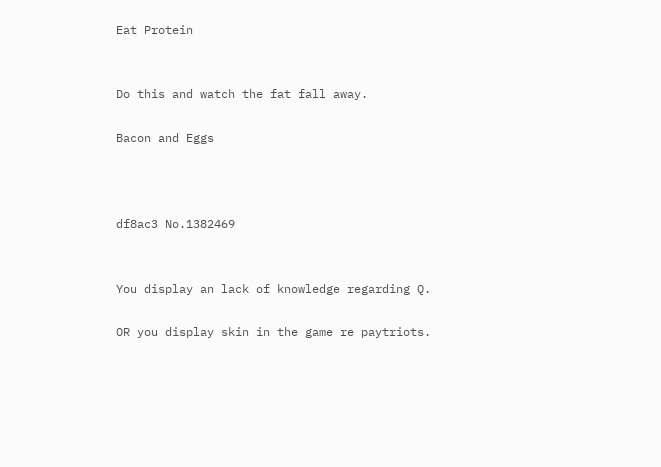Eat Protein


Do this and watch the fat fall away.

Bacon and Eggs



df8ac3 No.1382469


You display an lack of knowledge regarding Q.

OR you display skin in the game re paytriots.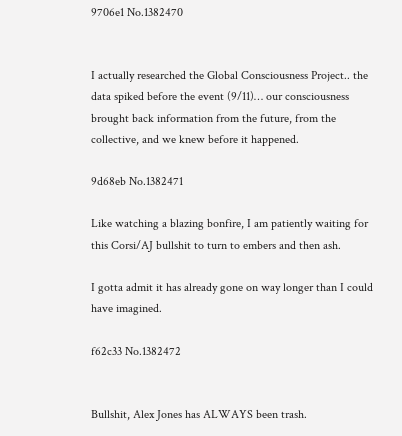9706e1 No.1382470


I actually researched the Global Consciousness Project.. the data spiked before the event (9/11)… our consciousness brought back information from the future, from the collective, and we knew before it happened.

9d68eb No.1382471

Like watching a blazing bonfire, I am patiently waiting for this Corsi/AJ bullshit to turn to embers and then ash.

I gotta admit it has already gone on way longer than I could have imagined.

f62c33 No.1382472


Bullshit, Alex Jones has ALWAYS been trash.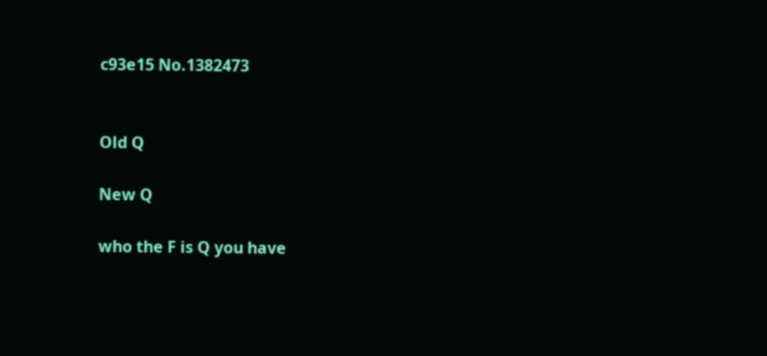c93e15 No.1382473


Old Q

New Q

who the F is Q you have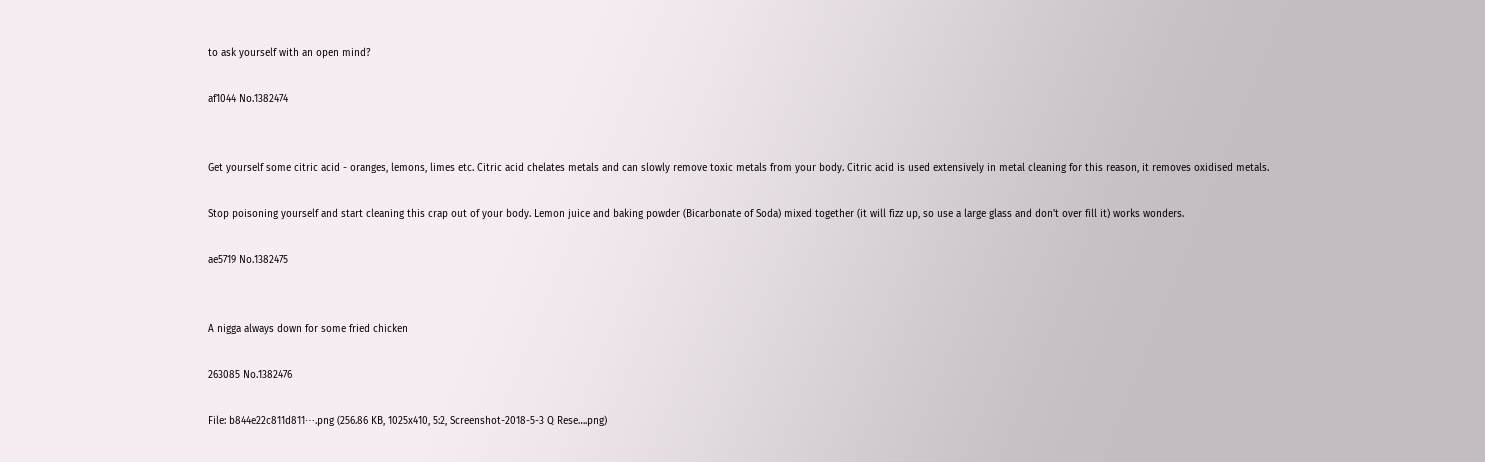to ask yourself with an open mind?

af1044 No.1382474


Get yourself some citric acid - oranges, lemons, limes etc. Citric acid chelates metals and can slowly remove toxic metals from your body. Citric acid is used extensively in metal cleaning for this reason, it removes oxidised metals.

Stop poisoning yourself and start cleaning this crap out of your body. Lemon juice and baking powder (Bicarbonate of Soda) mixed together (it will fizz up, so use a large glass and don't over fill it) works wonders.

ae5719 No.1382475


A nigga always down for some fried chicken

263085 No.1382476

File: b844e22c811d811⋯.png (256.86 KB, 1025x410, 5:2, Screenshot-2018-5-3 Q Rese….png)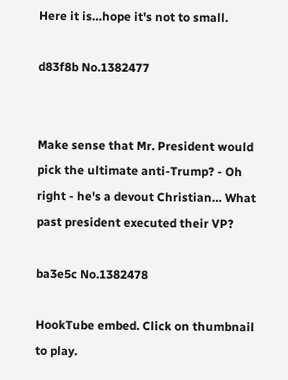Here it is…hope it's not to small.

d83f8b No.1382477


Make sense that Mr. President would pick the ultimate anti-Trump? - Oh right - he's a devout Christian… What past president executed their VP?

ba3e5c No.1382478

HookTube embed. Click on thumbnail to play.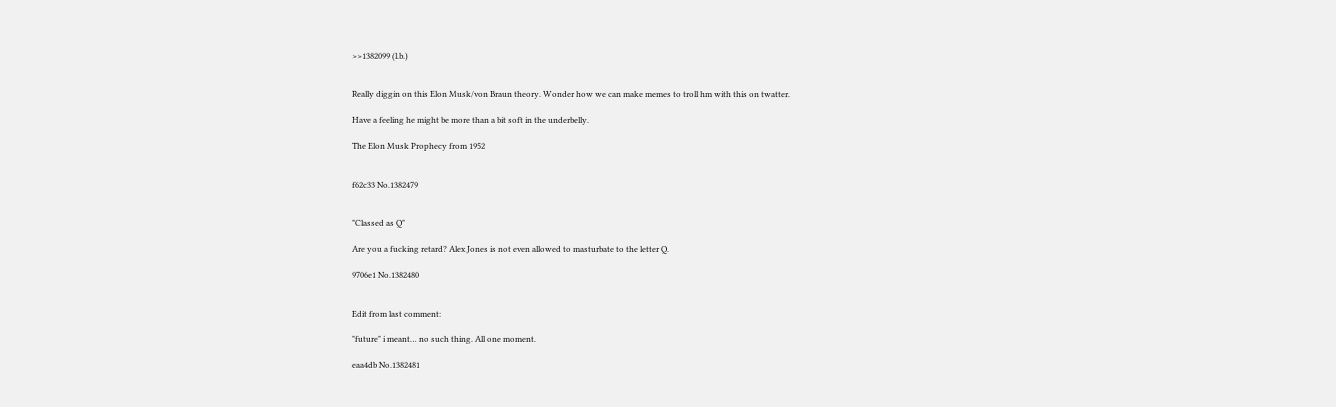>>1382099 (l.b.)


Really diggin on this Elon Musk/von Braun theory. Wonder how we can make memes to troll hm with this on twatter.

Have a feeling he might be more than a bit soft in the underbelly.

The Elon Musk Prophecy from 1952


f62c33 No.1382479


"Classed as Q"

Are you a fucking retard? Alex Jones is not even allowed to masturbate to the letter Q.

9706e1 No.1382480


Edit from last comment:

"future" i meant… no such thing. All one moment.

eaa4db No.1382481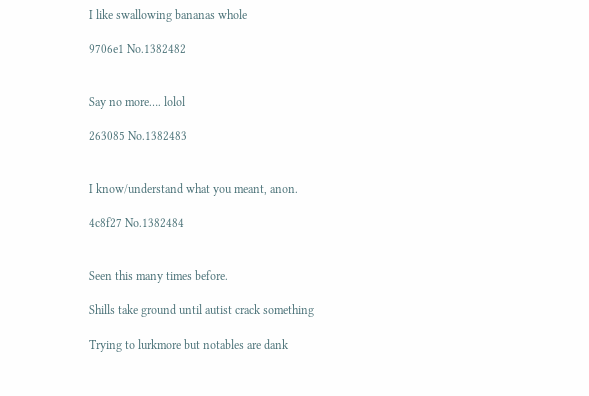I like swallowing bananas whole

9706e1 No.1382482


Say no more…. lolol

263085 No.1382483


I know/understand what you meant, anon.

4c8f27 No.1382484


Seen this many times before.

Shills take ground until autist crack something

Trying to lurkmore but notables are dank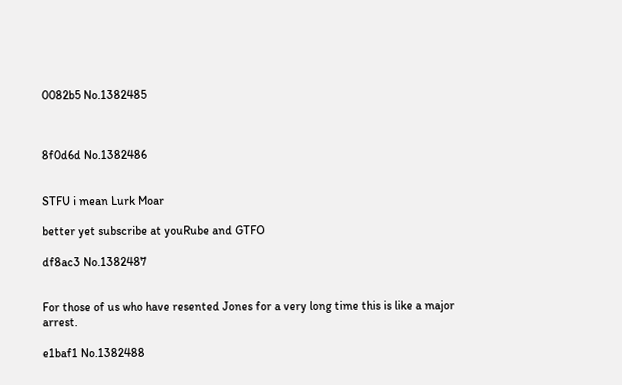0082b5 No.1382485



8f0d6d No.1382486


STFU i mean Lurk Moar

better yet subscribe at youRube and GTFO

df8ac3 No.1382487


For those of us who have resented Jones for a very long time this is like a major arrest.

e1baf1 No.1382488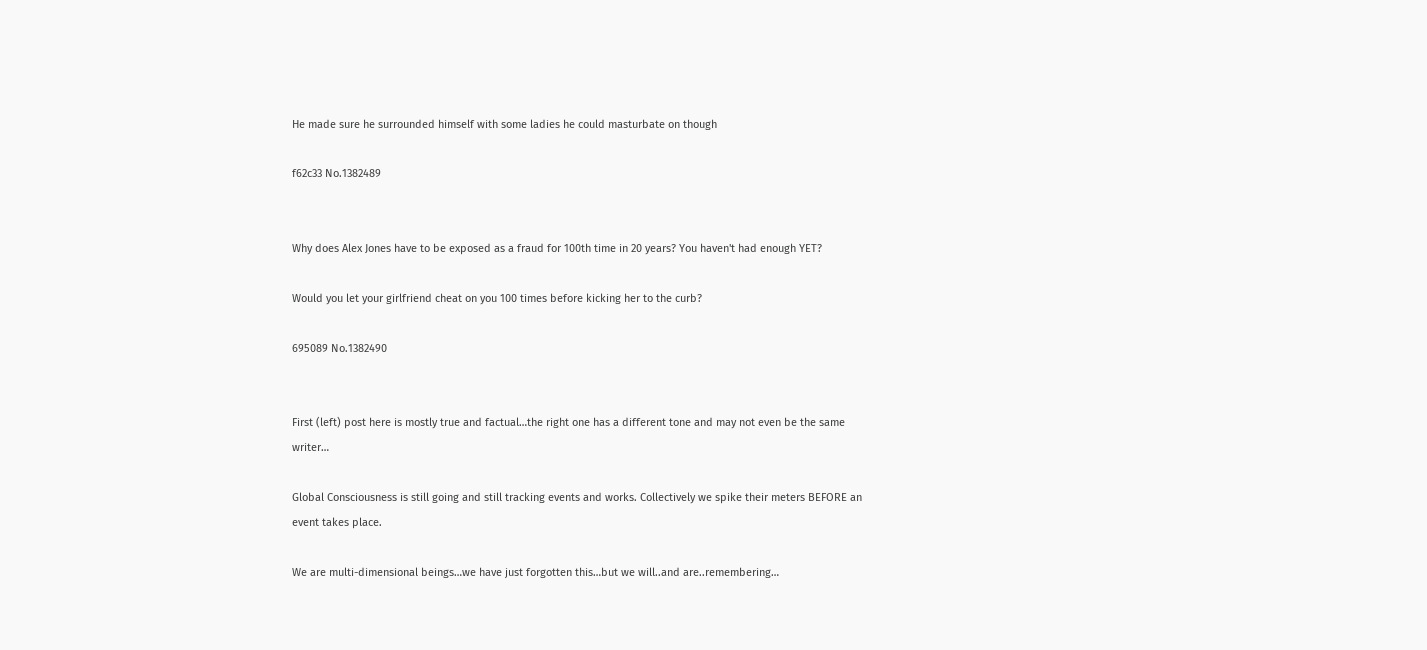He made sure he surrounded himself with some ladies he could masturbate on though

f62c33 No.1382489


Why does Alex Jones have to be exposed as a fraud for 100th time in 20 years? You haven't had enough YET?

Would you let your girlfriend cheat on you 100 times before kicking her to the curb?

695089 No.1382490


First (left) post here is mostly true and factual…the right one has a different tone and may not even be the same writer…

Global Consciousness is still going and still tracking events and works. Collectively we spike their meters BEFORE an event takes place.

We are multi-dimensional beings…we have just forgotten this…but we will..and are..remembering…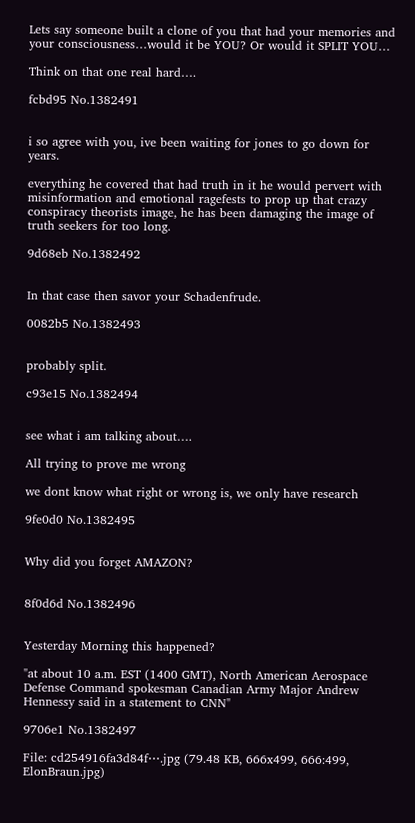Lets say someone built a clone of you that had your memories and your consciousness…would it be YOU? Or would it SPLIT YOU…

Think on that one real hard….

fcbd95 No.1382491


i so agree with you, ive been waiting for jones to go down for years.

everything he covered that had truth in it he would pervert with misinformation and emotional ragefests to prop up that crazy conspiracy theorists image, he has been damaging the image of truth seekers for too long.

9d68eb No.1382492


In that case then savor your Schadenfrude.

0082b5 No.1382493


probably split.

c93e15 No.1382494


see what i am talking about….

All trying to prove me wrong

we dont know what right or wrong is, we only have research

9fe0d0 No.1382495


Why did you forget AMAZON?


8f0d6d No.1382496


Yesterday Morning this happened?

"at about 10 a.m. EST (1400 GMT), North American Aerospace Defense Command spokesman Canadian Army Major Andrew Hennessy said in a statement to CNN"

9706e1 No.1382497

File: cd254916fa3d84f⋯.jpg (79.48 KB, 666x499, 666:499, ElonBraun.jpg)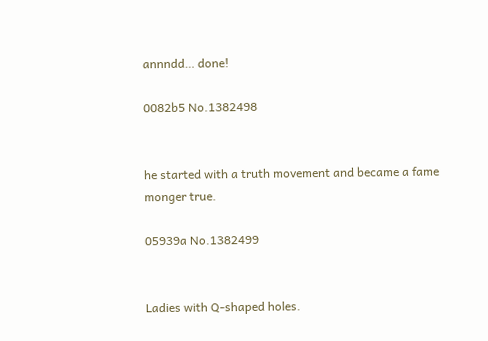annndd… done!

0082b5 No.1382498


he started with a truth movement and became a fame monger true.

05939a No.1382499


Ladies with Q-shaped holes.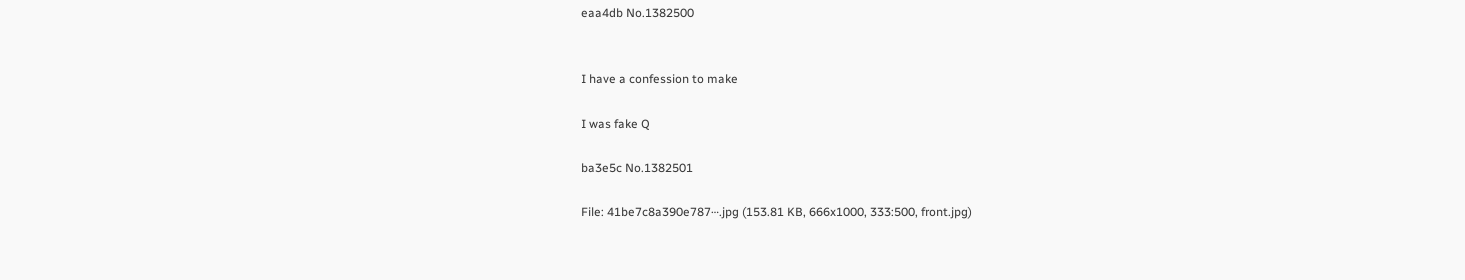eaa4db No.1382500


I have a confession to make

I was fake Q

ba3e5c No.1382501

File: 41be7c8a390e787⋯.jpg (153.81 KB, 666x1000, 333:500, front.jpg)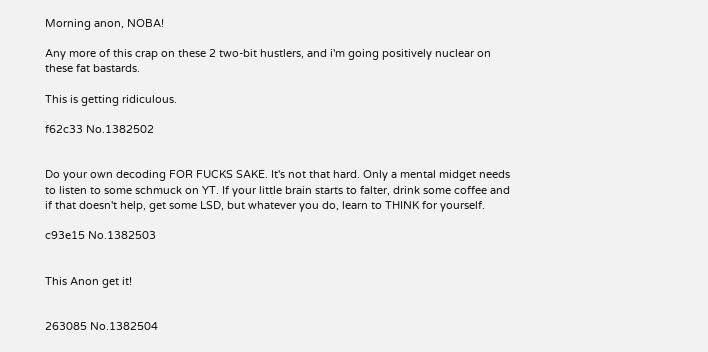Morning anon, NOBA!

Any more of this crap on these 2 two-bit hustlers, and i'm going positively nuclear on these fat bastards.

This is getting ridiculous.

f62c33 No.1382502


Do your own decoding FOR FUCKS SAKE. It's not that hard. Only a mental midget needs to listen to some schmuck on YT. If your little brain starts to falter, drink some coffee and if that doesn't help, get some LSD, but whatever you do, learn to THINK for yourself.

c93e15 No.1382503


This Anon get it!


263085 No.1382504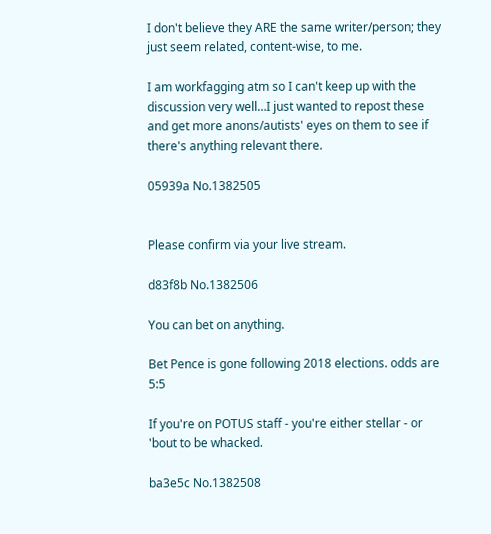I don't believe they ARE the same writer/person; they just seem related, content-wise, to me.

I am workfagging atm so I can't keep up with the discussion very well…I just wanted to repost these and get more anons/autists' eyes on them to see if there's anything relevant there.

05939a No.1382505


Please confirm via your live stream.

d83f8b No.1382506

You can bet on anything.

Bet Pence is gone following 2018 elections. odds are 5:5

If you're on POTUS staff - you're either stellar - or 'bout to be whacked.

ba3e5c No.1382508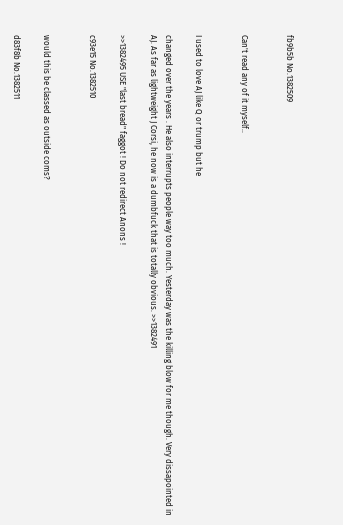fb9b5b No.1382509


Can't read any of it myself..


I used to love AJ like Q or trump but he

changed over the years . He also interrupts people way too much. Yesterday was the killing blow for me though. Very dissapointed in AJ. As far as lightweight J Corsi, he now is a dumbfuck that is totally obvious. >>1382491

>>1382495 USE "last bread" faggot ! Do not redirect Anons !

c93e15 No.1382510


would this be classed as outside coms?

d83f8b No.1382511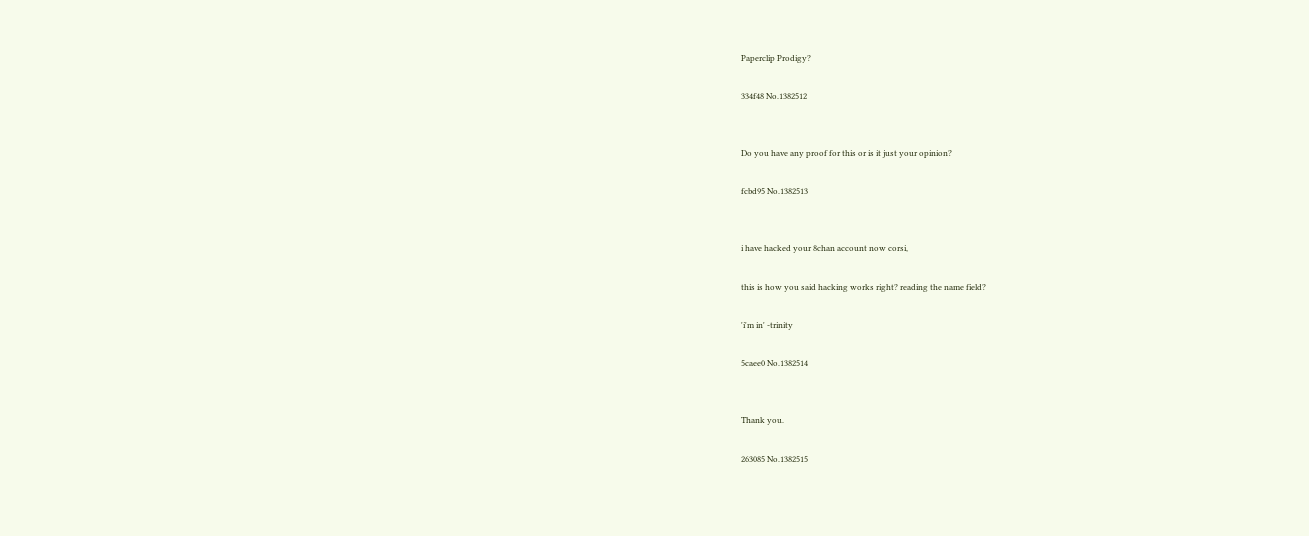Paperclip Prodigy?

334f48 No.1382512


Do you have any proof for this or is it just your opinion?

fcbd95 No.1382513


i have hacked your 8chan account now corsi,

this is how you said hacking works right? reading the name field?

'i'm in' -trinity

5caee0 No.1382514


Thank you.

263085 No.1382515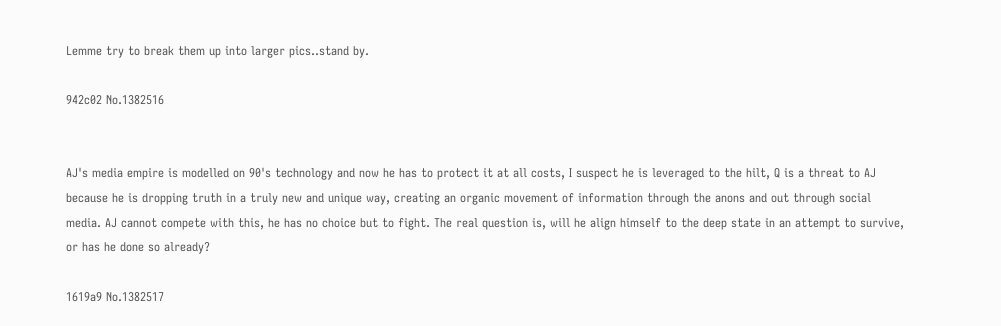Lemme try to break them up into larger pics..stand by.

942c02 No.1382516


AJ's media empire is modelled on 90's technology and now he has to protect it at all costs, I suspect he is leveraged to the hilt, Q is a threat to AJ because he is dropping truth in a truly new and unique way, creating an organic movement of information through the anons and out through social media. AJ cannot compete with this, he has no choice but to fight. The real question is, will he align himself to the deep state in an attempt to survive, or has he done so already?

1619a9 No.1382517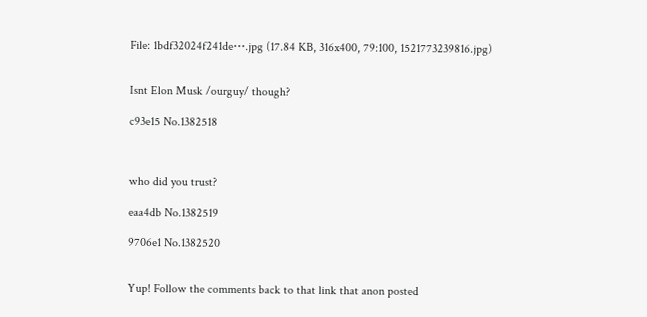File: 1bdf32024f241de⋯.jpg (17.84 KB, 316x400, 79:100, 1521773239816.jpg)


Isnt Elon Musk /ourguy/ though?

c93e15 No.1382518



who did you trust?

eaa4db No.1382519

9706e1 No.1382520


Yup! Follow the comments back to that link that anon posted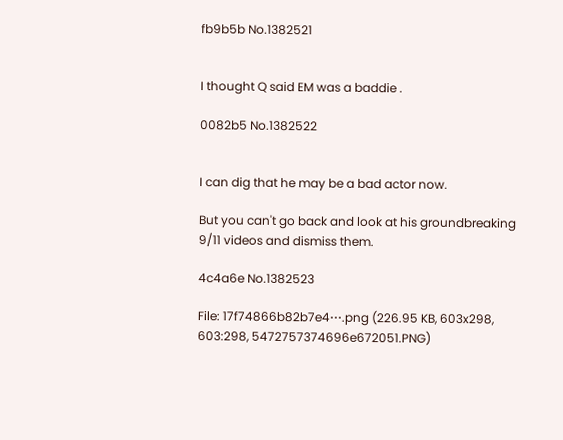fb9b5b No.1382521


I thought Q said EM was a baddie .

0082b5 No.1382522


I can dig that he may be a bad actor now.

But you can't go back and look at his groundbreaking 9/11 videos and dismiss them.

4c4a6e No.1382523

File: 17f74866b82b7e4⋯.png (226.95 KB, 603x298, 603:298, 5472757374696e672051.PNG)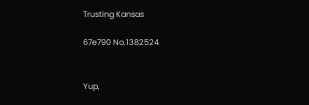Trusting Kansas

67e790 No.1382524


Yup,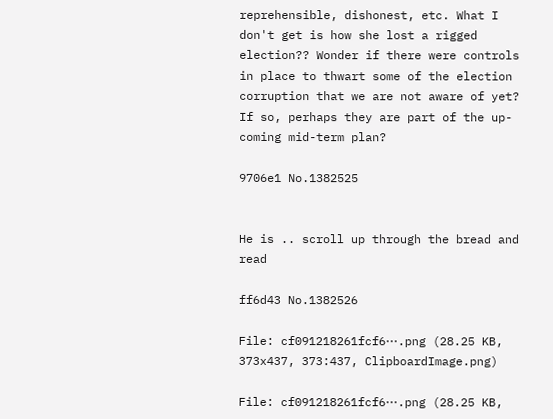reprehensible, dishonest, etc. What I don't get is how she lost a rigged election?? Wonder if there were controls in place to thwart some of the election corruption that we are not aware of yet? If so, perhaps they are part of the up-coming mid-term plan?

9706e1 No.1382525


He is .. scroll up through the bread and read

ff6d43 No.1382526

File: cf091218261fcf6⋯.png (28.25 KB, 373x437, 373:437, ClipboardImage.png)

File: cf091218261fcf6⋯.png (28.25 KB,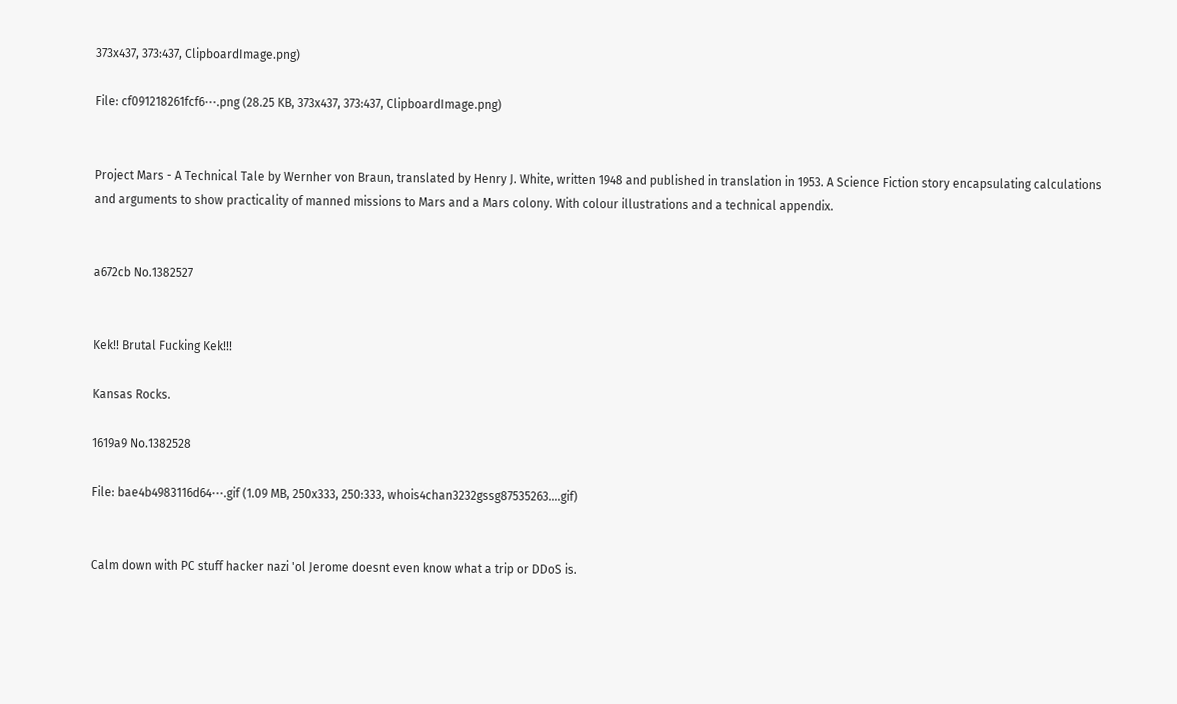373x437, 373:437, ClipboardImage.png)

File: cf091218261fcf6⋯.png (28.25 KB, 373x437, 373:437, ClipboardImage.png)


Project Mars - A Technical Tale by Wernher von Braun, translated by Henry J. White, written 1948 and published in translation in 1953. A Science Fiction story encapsulating calculations and arguments to show practicality of manned missions to Mars and a Mars colony. With colour illustrations and a technical appendix.


a672cb No.1382527


Kek!! Brutal Fucking Kek!!!

Kansas Rocks.

1619a9 No.1382528

File: bae4b4983116d64⋯.gif (1.09 MB, 250x333, 250:333, whois4chan3232gssg87535263….gif)


Calm down with PC stuff hacker nazi 'ol Jerome doesnt even know what a trip or DDoS is.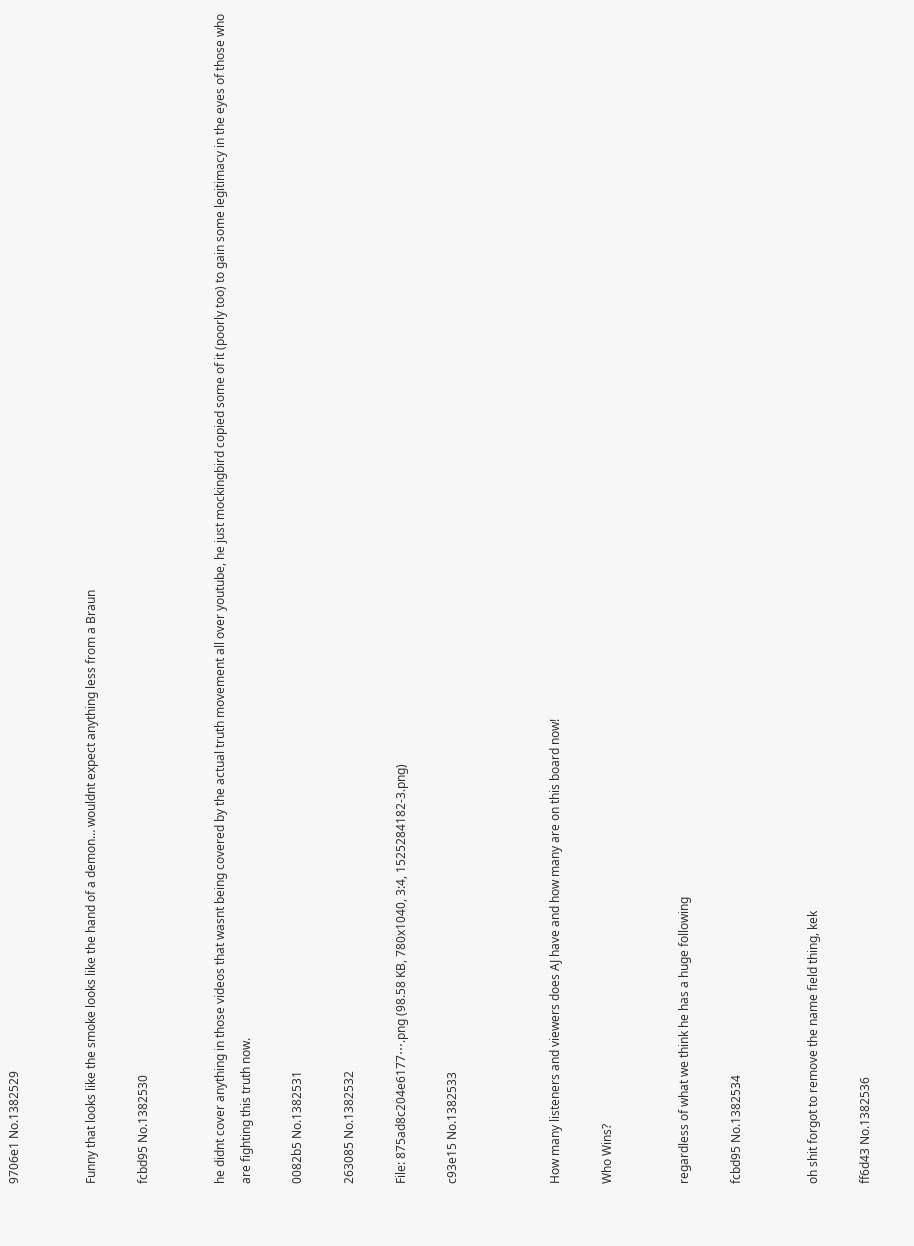9706e1 No.1382529


Funny that looks like the smoke looks like the hand of a demon… wouldnt expect anything less from a Braun

fcbd95 No.1382530


he didnt cover anything in those videos that wasnt being covered by the actual truth movement all over youtube, he just mockingbird copied some of it (poorly too) to gain some legitimacy in the eyes of those who are fighting this truth now.

0082b5 No.1382531

263085 No.1382532

File: 875ad8c204e6177⋯.png (98.58 KB, 780x1040, 3:4, 1525284182-3.png)

c93e15 No.1382533



How many listeners and viewers does AJ have and how many are on this board now!

Who Wins?


regardless of what we think he has a huge following

fcbd95 No.1382534


oh shit forgot to remove the name field thing, kek

ff6d43 No.1382536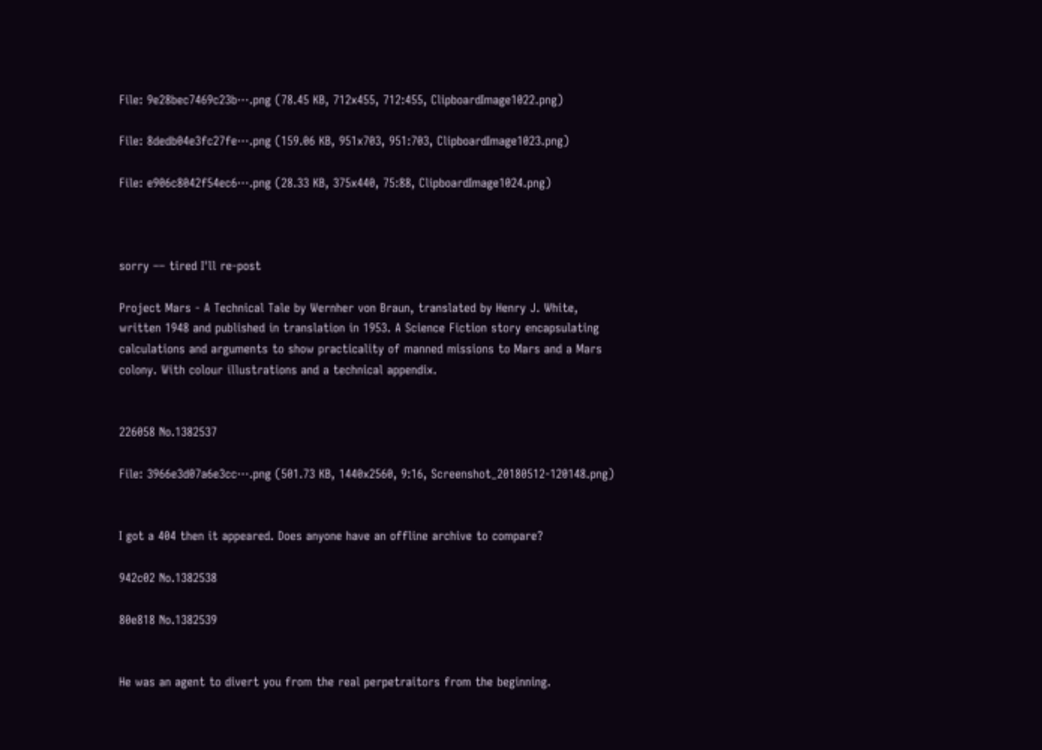File: 9e28bec7469c23b⋯.png (78.45 KB, 712x455, 712:455, ClipboardImage1022.png)

File: 8dedb04e3fc27fe⋯.png (159.06 KB, 951x703, 951:703, ClipboardImage1023.png)

File: e906c8042f54ec6⋯.png (28.33 KB, 375x440, 75:88, ClipboardImage1024.png)



sorry –– tired I'll re-post

Project Mars - A Technical Tale by Wernher von Braun, translated by Henry J. White, written 1948 and published in translation in 1953. A Science Fiction story encapsulating calculations and arguments to show practicality of manned missions to Mars and a Mars colony. With colour illustrations and a technical appendix.


226058 No.1382537

File: 3966e3d07a6e3cc⋯.png (501.73 KB, 1440x2560, 9:16, Screenshot_20180512-120148.png)


I got a 404 then it appeared. Does anyone have an offline archive to compare?

942c02 No.1382538

80e818 No.1382539


He was an agent to divert you from the real perpetraitors from the beginning.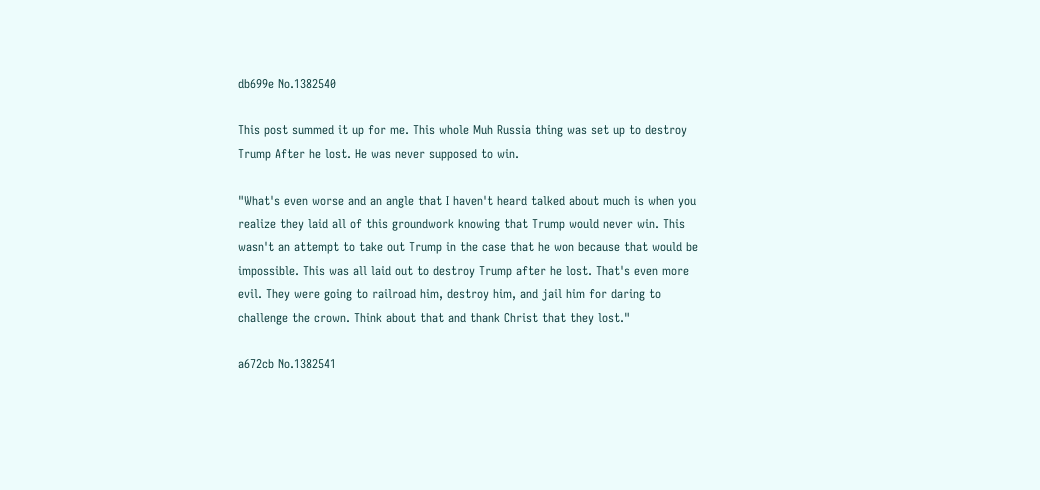db699e No.1382540

This post summed it up for me. This whole Muh Russia thing was set up to destroy Trump After he lost. He was never supposed to win.

"What's even worse and an angle that I haven't heard talked about much is when you realize they laid all of this groundwork knowing that Trump would never win. This wasn't an attempt to take out Trump in the case that he won because that would be impossible. This was all laid out to destroy Trump after he lost. That's even more evil. They were going to railroad him, destroy him, and jail him for daring to challenge the crown. Think about that and thank Christ that they lost."

a672cb No.1382541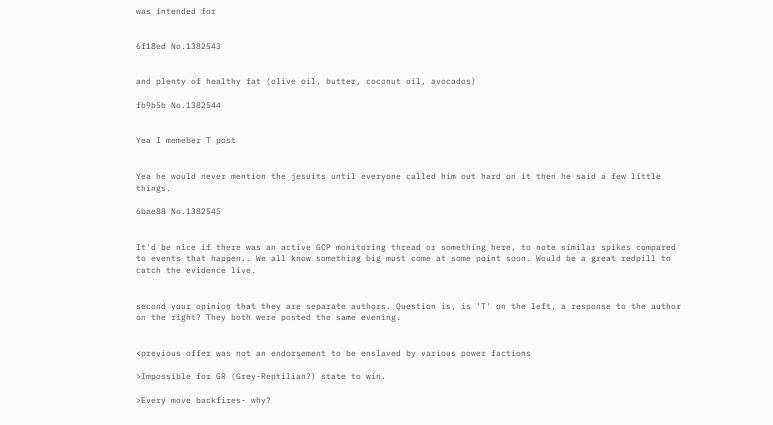was intended for


6f18ed No.1382543


and plenty of healthy fat (olive oil, butter, coconut oil, avocados)

fb9b5b No.1382544


Yea I memeber T post


Yea he would never mention the jesuits until everyone called him out hard on it then he said a few little things.

6bae88 No.1382545


It'd be nice if there was an active GCP monitoring thread or something here, to note similar spikes compared to events that happen.. We all know something big must come at some point soon. Would be a great redpill to catch the evidence live.


second your opinion that they are separate authors. Question is, is 'T' on the left, a response to the author on the right? They both were posted the same evening.


<previous offer was not an endorsement to be enslaved by various power factions

>Impossible for GR (Grey-Reptilian?) state to win.

>Every move backfires- why?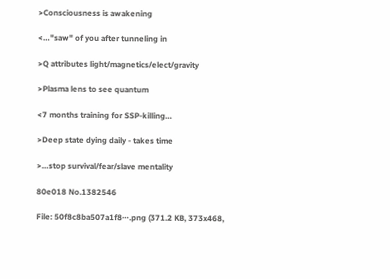>Consciousness is awakening

<…"saw" of you after tunneling in

>Q attributes light/magnetics/elect/gravity

>Plasma lens to see quantum

<7 months training for SSP-killing…

>Deep state dying daily - takes time

>…stop survival/fear/slave mentality

80e018 No.1382546

File: 50f8c8ba507a1f8⋯.png (371.2 KB, 373x468,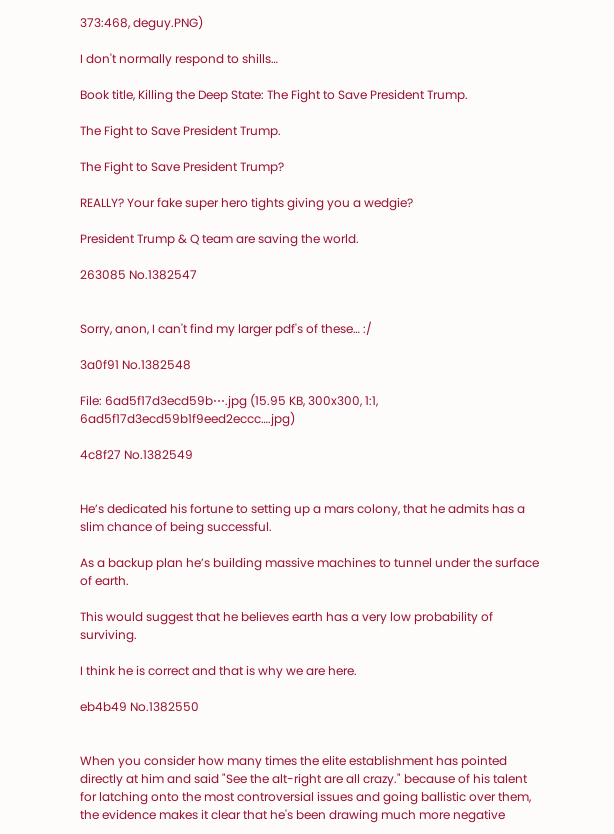373:468, deguy.PNG)

I don't normally respond to shills…

Book title, Killing the Deep State: The Fight to Save President Trump.

The Fight to Save President Trump.

The Fight to Save President Trump?

REALLY? Your fake super hero tights giving you a wedgie?

President Trump & Q team are saving the world.

263085 No.1382547


Sorry, anon, I can't find my larger pdf's of these… :/

3a0f91 No.1382548

File: 6ad5f17d3ecd59b⋯.jpg (15.95 KB, 300x300, 1:1, 6ad5f17d3ecd59b1f9eed2eccc….jpg)

4c8f27 No.1382549


He’s dedicated his fortune to setting up a mars colony, that he admits has a slim chance of being successful.

As a backup plan he’s building massive machines to tunnel under the surface of earth.

This would suggest that he believes earth has a very low probability of surviving.

I think he is correct and that is why we are here.

eb4b49 No.1382550


When you consider how many times the elite establishment has pointed directly at him and said "See the alt-right are all crazy." because of his talent for latching onto the most controversial issues and going ballistic over them, the evidence makes it clear that he's been drawing much more negative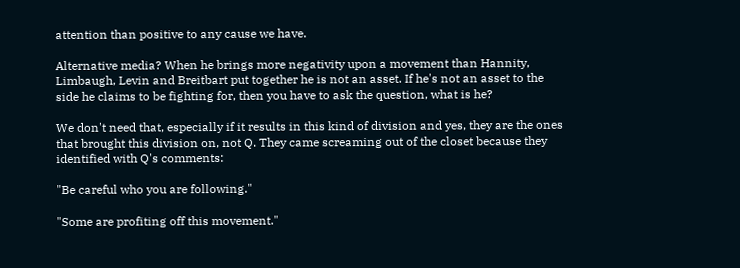attention than positive to any cause we have.

Alternative media? When he brings more negativity upon a movement than Hannity, Limbaugh, Levin and Breitbart put together he is not an asset. If he's not an asset to the side he claims to be fighting for, then you have to ask the question, what is he?

We don't need that, especially if it results in this kind of division and yes, they are the ones that brought this division on, not Q. They came screaming out of the closet because they identified with Q's comments:

"Be careful who you are following."

"Some are profiting off this movement."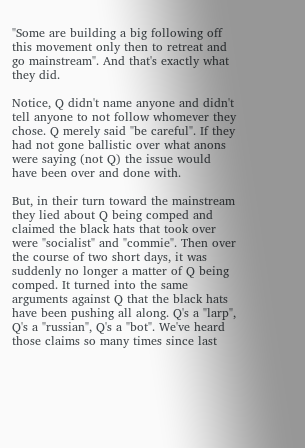"Some are building a big following off this movement only then to retreat and go mainstream". And that's exactly what they did.

Notice, Q didn't name anyone and didn't tell anyone to not follow whomever they chose. Q merely said "be careful". If they had not gone ballistic over what anons were saying (not Q) the issue would have been over and done with.

But, in their turn toward the mainstream they lied about Q being comped and claimed the black hats that took over were "socialist" and "commie". Then over the course of two short days, it was suddenly no longer a matter of Q being comped. It turned into the same arguments against Q that the black hats have been pushing all along. Q's a "larp", Q's a "russian", Q's a "bot". We've heard those claims so many times since last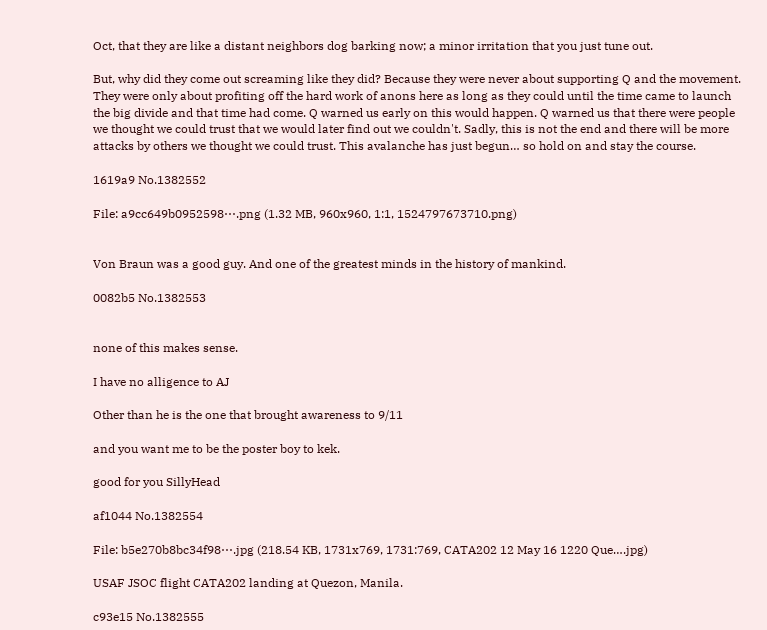Oct, that they are like a distant neighbors dog barking now; a minor irritation that you just tune out.

But, why did they come out screaming like they did? Because they were never about supporting Q and the movement. They were only about profiting off the hard work of anons here as long as they could until the time came to launch the big divide and that time had come. Q warned us early on this would happen. Q warned us that there were people we thought we could trust that we would later find out we couldn't. Sadly, this is not the end and there will be more attacks by others we thought we could trust. This avalanche has just begun… so hold on and stay the course.

1619a9 No.1382552

File: a9cc649b0952598⋯.png (1.32 MB, 960x960, 1:1, 1524797673710.png)


Von Braun was a good guy. And one of the greatest minds in the history of mankind.

0082b5 No.1382553


none of this makes sense.

I have no alligence to AJ

Other than he is the one that brought awareness to 9/11

and you want me to be the poster boy to kek.

good for you SillyHead

af1044 No.1382554

File: b5e270b8bc34f98⋯.jpg (218.54 KB, 1731x769, 1731:769, CATA202 12 May 16 1220 Que….jpg)

USAF JSOC flight CATA202 landing at Quezon, Manila.

c93e15 No.1382555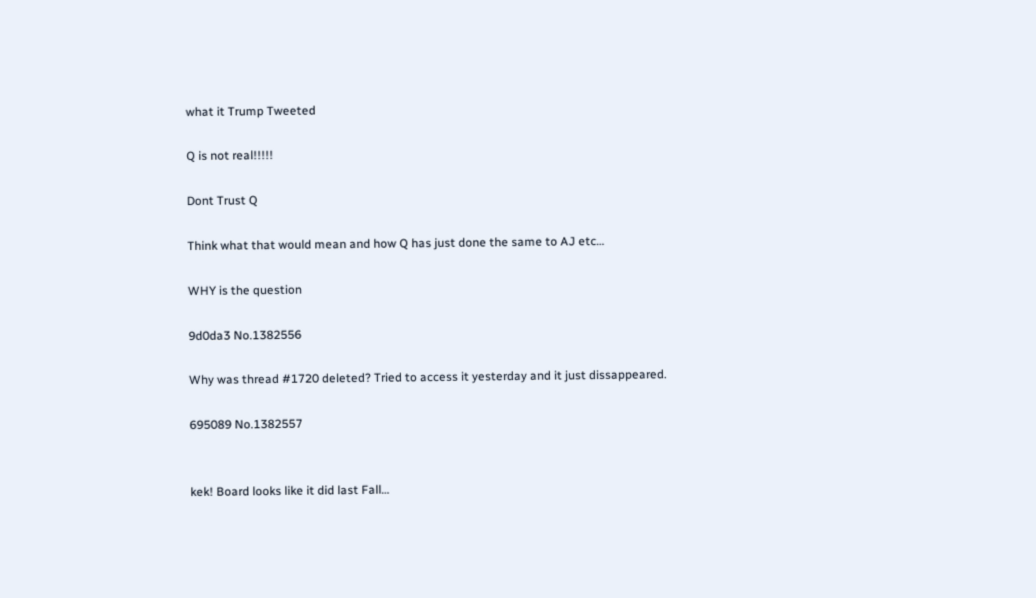what it Trump Tweeted

Q is not real!!!!!

Dont Trust Q

Think what that would mean and how Q has just done the same to AJ etc…

WHY is the question

9d0da3 No.1382556

Why was thread #1720 deleted? Tried to access it yesterday and it just dissappeared.

695089 No.1382557


kek! Board looks like it did last Fall…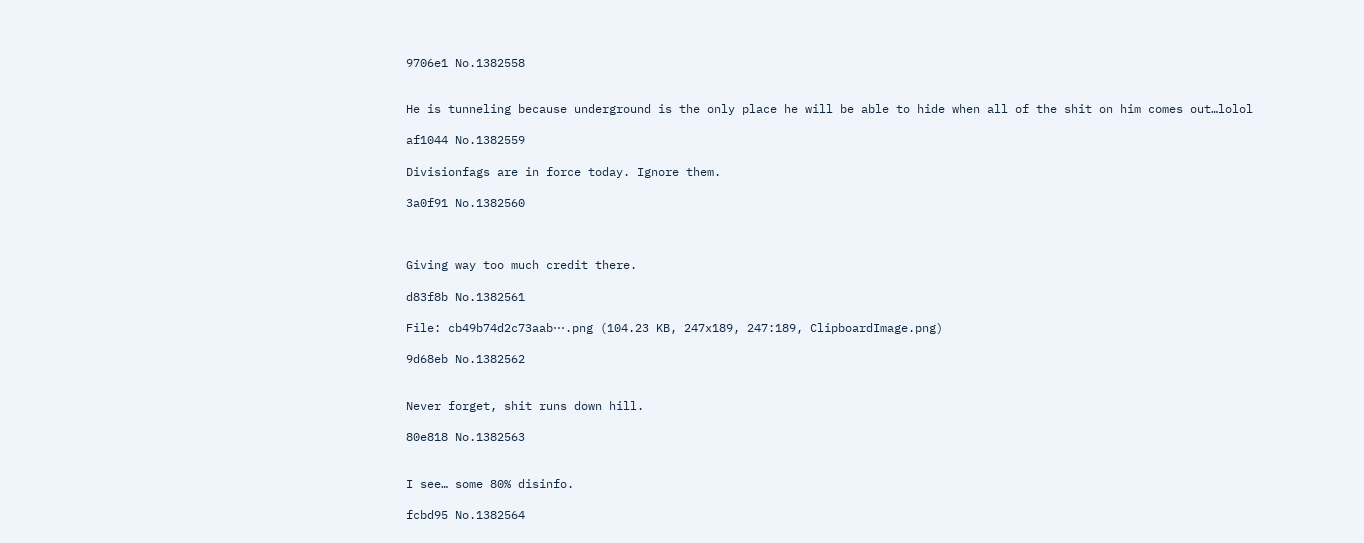9706e1 No.1382558


He is tunneling because underground is the only place he will be able to hide when all of the shit on him comes out…lolol

af1044 No.1382559

Divisionfags are in force today. Ignore them.

3a0f91 No.1382560



Giving way too much credit there.

d83f8b No.1382561

File: cb49b74d2c73aab⋯.png (104.23 KB, 247x189, 247:189, ClipboardImage.png)

9d68eb No.1382562


Never forget, shit runs down hill.

80e818 No.1382563


I see… some 80% disinfo.

fcbd95 No.1382564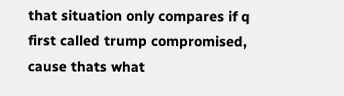that situation only compares if q first called trump compromised, cause thats what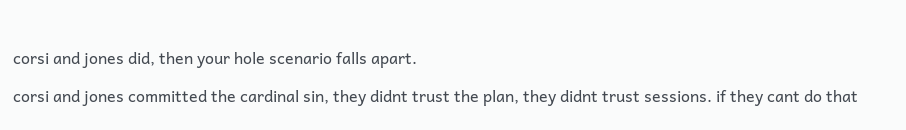corsi and jones did, then your hole scenario falls apart.

corsi and jones committed the cardinal sin, they didnt trust the plan, they didnt trust sessions. if they cant do that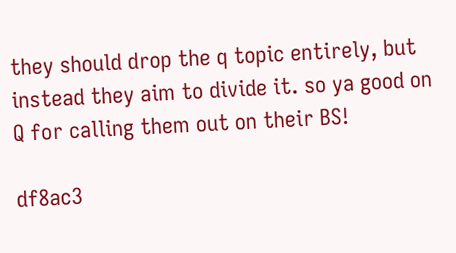they should drop the q topic entirely, but instead they aim to divide it. so ya good on Q for calling them out on their BS!

df8ac3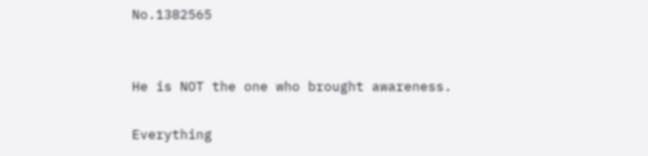No.1382565


He is NOT the one who brought awareness.

Everything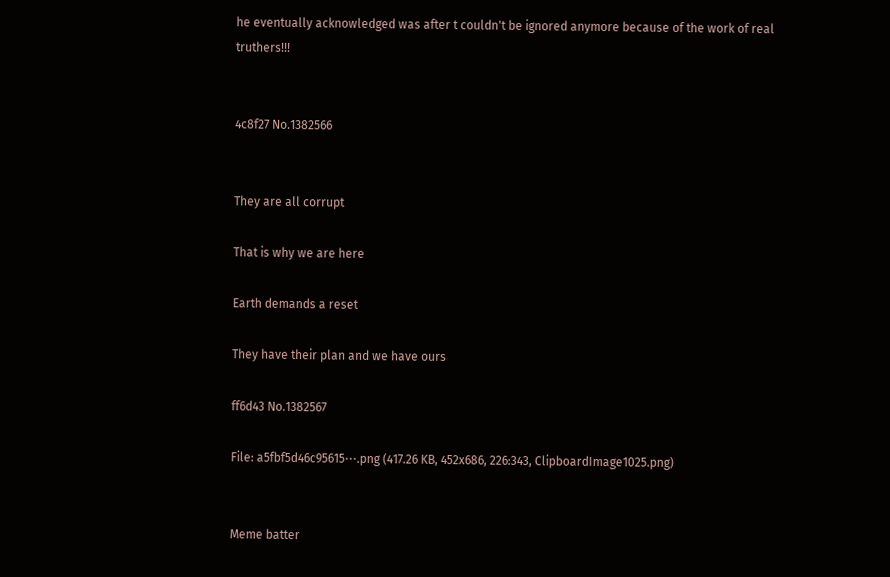he eventually acknowledged was after t couldn't be ignored anymore because of the work of real truthers!!!


4c8f27 No.1382566


They are all corrupt

That is why we are here

Earth demands a reset

They have their plan and we have ours

ff6d43 No.1382567

File: a5fbf5d46c95615⋯.png (417.26 KB, 452x686, 226:343, ClipboardImage1025.png)


Meme batter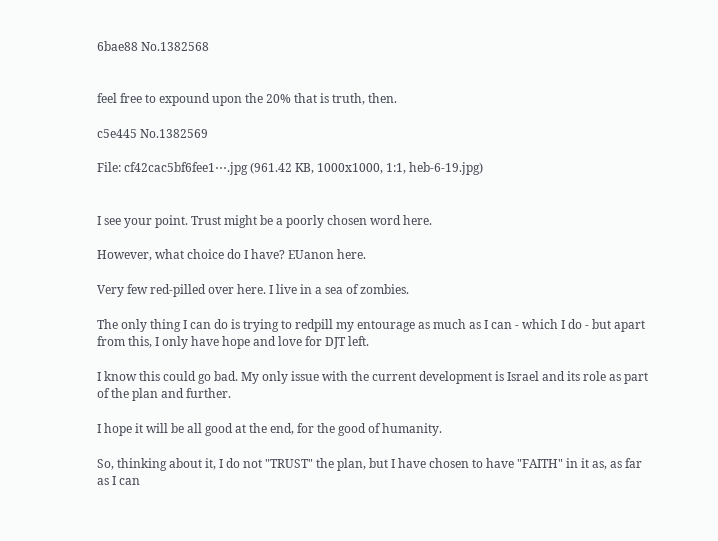6bae88 No.1382568


feel free to expound upon the 20% that is truth, then.

c5e445 No.1382569

File: cf42cac5bf6fee1⋯.jpg (961.42 KB, 1000x1000, 1:1, heb-6-19.jpg)


I see your point. Trust might be a poorly chosen word here.

However, what choice do I have? EUanon here.

Very few red-pilled over here. I live in a sea of zombies.

The only thing I can do is trying to redpill my entourage as much as I can - which I do - but apart from this, I only have hope and love for DJT left.

I know this could go bad. My only issue with the current development is Israel and its role as part of the plan and further.

I hope it will be all good at the end, for the good of humanity.

So, thinking about it, I do not "TRUST" the plan, but I have chosen to have "FAITH" in it as, as far as I can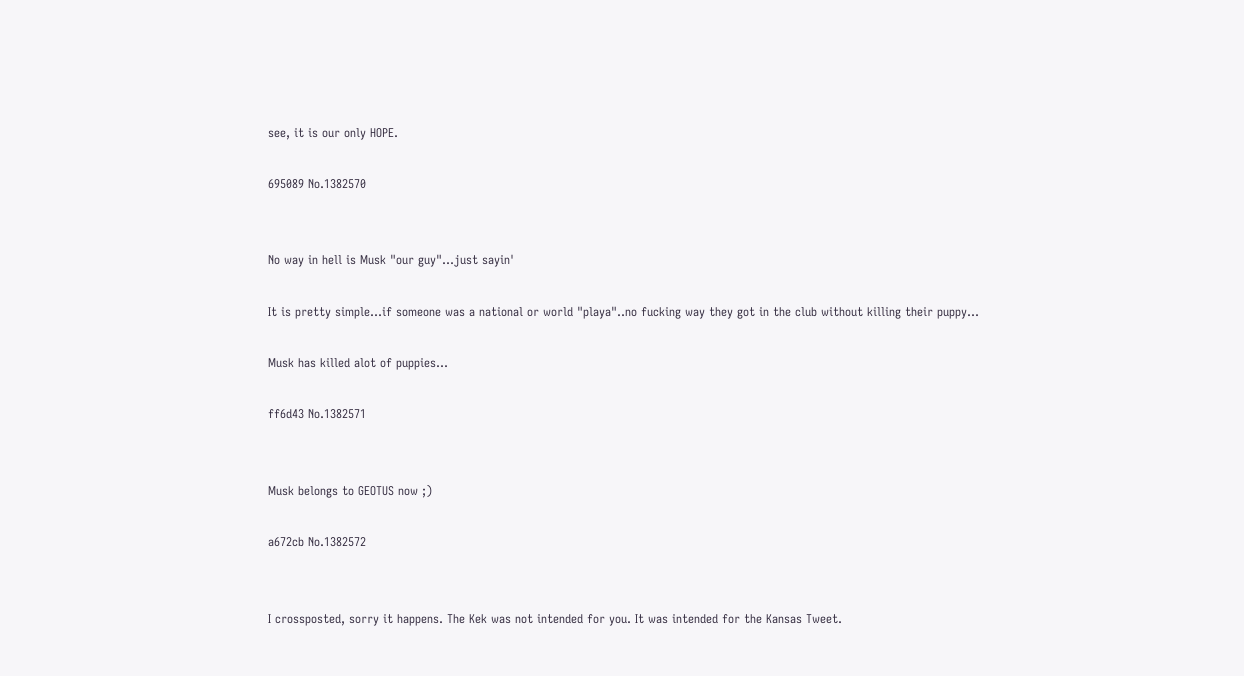see, it is our only HOPE.

695089 No.1382570


No way in hell is Musk "our guy"…just sayin'

It is pretty simple…if someone was a national or world "playa"..no fucking way they got in the club without killing their puppy…

Musk has killed alot of puppies…

ff6d43 No.1382571


Musk belongs to GEOTUS now ;)

a672cb No.1382572


I crossposted, sorry it happens. The Kek was not intended for you. It was intended for the Kansas Tweet.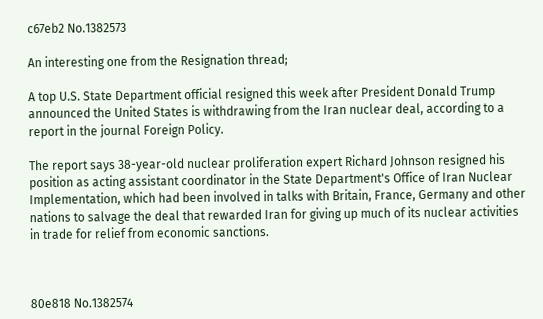c67eb2 No.1382573

An interesting one from the Resignation thread;

A top U.S. State Department official resigned this week after President Donald Trump announced the United States is withdrawing from the Iran nuclear deal, according to a report in the journal Foreign Policy.

The report says 38-year-old nuclear proliferation expert Richard Johnson resigned his position as acting assistant coordinator in the State Department's Office of Iran Nuclear Implementation, which had been involved in talks with Britain, France, Germany and other nations to salvage the deal that rewarded Iran for giving up much of its nuclear activities in trade for relief from economic sanctions.



80e818 No.1382574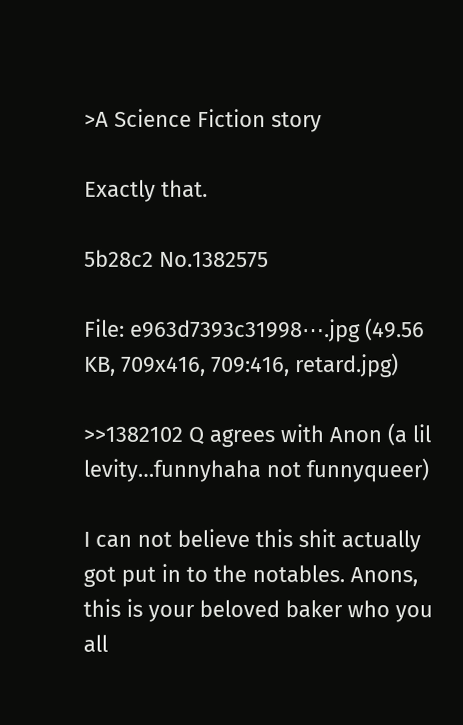>A Science Fiction story

Exactly that.

5b28c2 No.1382575

File: e963d7393c31998⋯.jpg (49.56 KB, 709x416, 709:416, retard.jpg)

>>1382102 Q agrees with Anon (a lil levity…funnyhaha not funnyqueer)

I can not believe this shit actually got put in to the notables. Anons, this is your beloved baker who you all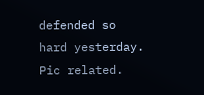defended so hard yesterday. Pic related.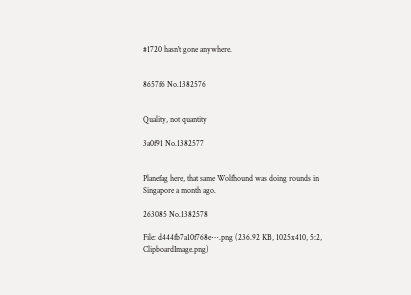#1720 hasn't gone anywhere.


8657f6 No.1382576


Quality, not quantity

3a0f91 No.1382577


Planefag here, that same Wolfhound was doing rounds in Singapore a month ago.

263085 No.1382578

File: d444fb7a10f768e⋯.png (236.92 KB, 1025x410, 5:2, ClipboardImage.png)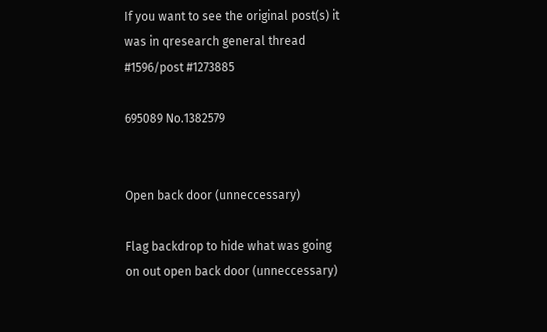If you want to see the original post(s) it was in qresearch general thread #1596/post #1273885

695089 No.1382579


Open back door (unneccessary)

Flag backdrop to hide what was going on out open back door (unneccessary)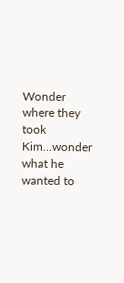Wonder where they took Kim…wonder what he wanted to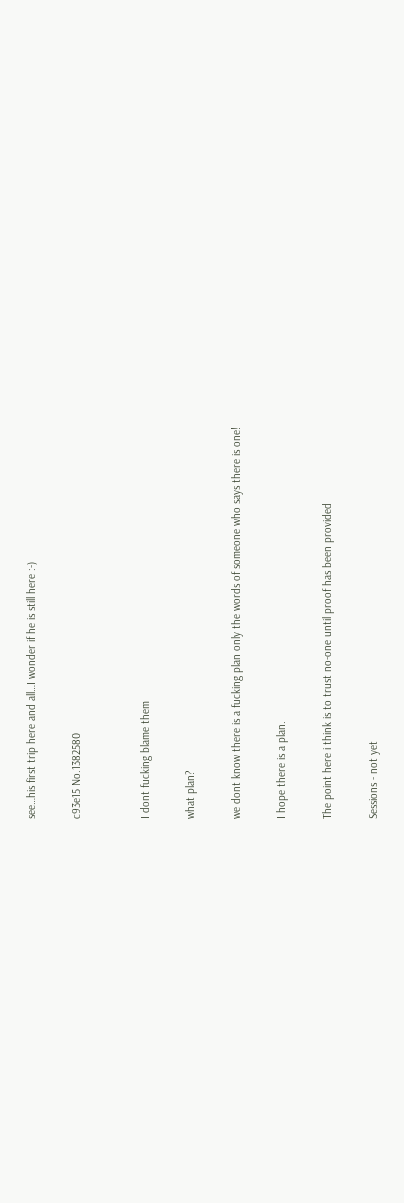see…his first trip here and all…I wonder if he is still here :-)

c93e15 No.1382580


I dont fucking blame them

what plan?

we dont know there is a fucking plan only the words of someone who says there is one!

I hope there is a plan.

The point here i think is to trust no-one until proof has been provided

Sessions - not yet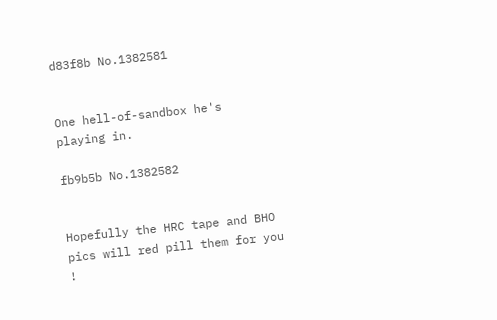d83f8b No.1382581


One hell-of-sandbox he's playing in.

fb9b5b No.1382582


Hopefully the HRC tape and BHO pics will red pill them for you !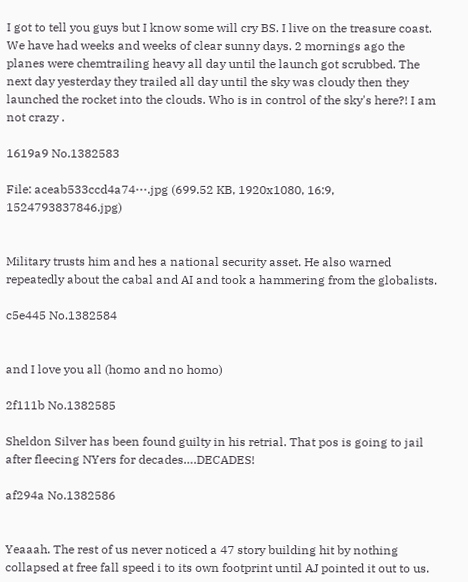I got to tell you guys but I know some will cry BS. I live on the treasure coast. We have had weeks and weeks of clear sunny days. 2 mornings ago the planes were chemtrailing heavy all day until the launch got scrubbed. The next day yesterday they trailed all day until the sky was cloudy then they launched the rocket into the clouds. Who is in control of the sky's here?! I am not crazy .

1619a9 No.1382583

File: aceab533ccd4a74⋯.jpg (699.52 KB, 1920x1080, 16:9, 1524793837846.jpg)


Military trusts him and hes a national security asset. He also warned repeatedly about the cabal and AI and took a hammering from the globalists.

c5e445 No.1382584


and I love you all (homo and no homo)

2f111b No.1382585

Sheldon Silver has been found guilty in his retrial. That pos is going to jail after fleecing NYers for decades….DECADES!

af294a No.1382586


Yeaaah. The rest of us never noticed a 47 story building hit by nothing collapsed at free fall speed i to its own footprint until AJ pointed it out to us.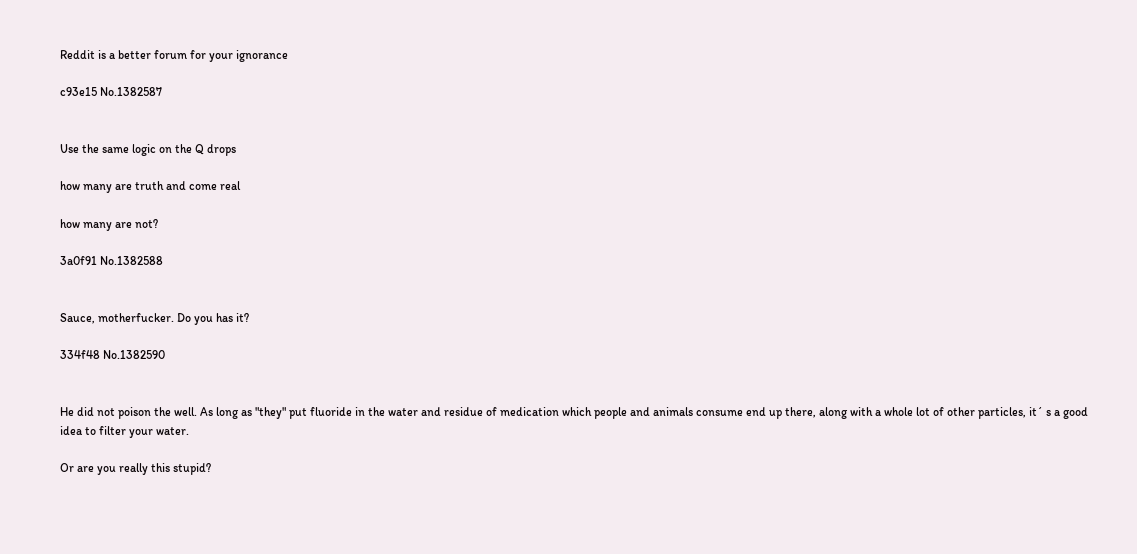Reddit is a better forum for your ignorance

c93e15 No.1382587


Use the same logic on the Q drops

how many are truth and come real

how many are not?

3a0f91 No.1382588


Sauce, motherfucker. Do you has it?

334f48 No.1382590


He did not poison the well. As long as "they" put fluoride in the water and residue of medication which people and animals consume end up there, along with a whole lot of other particles, it´ s a good idea to filter your water.

Or are you really this stupid?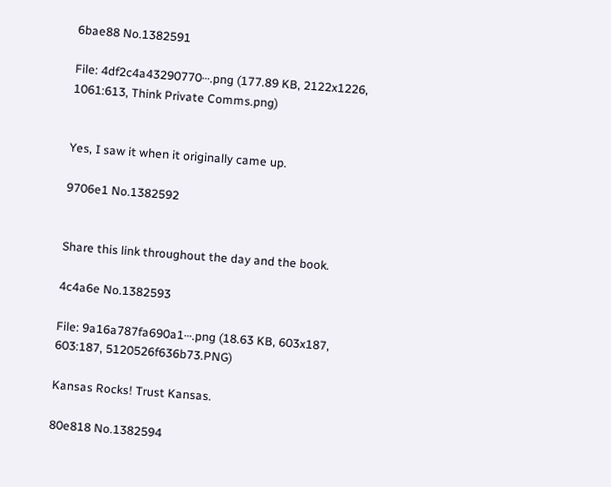6bae88 No.1382591

File: 4df2c4a43290770⋯.png (177.89 KB, 2122x1226, 1061:613, Think Private Comms.png)


Yes, I saw it when it originally came up.

9706e1 No.1382592


Share this link throughout the day and the book.

4c4a6e No.1382593

File: 9a16a787fa690a1⋯.png (18.63 KB, 603x187, 603:187, 5120526f636b73.PNG)

Kansas Rocks! Trust Kansas.

80e818 No.1382594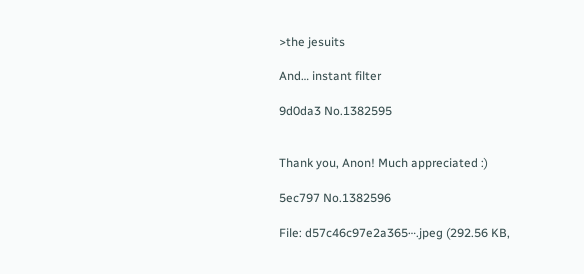>the jesuits

And… instant filter

9d0da3 No.1382595


Thank you, Anon! Much appreciated :)

5ec797 No.1382596

File: d57c46c97e2a365⋯.jpeg (292.56 KB,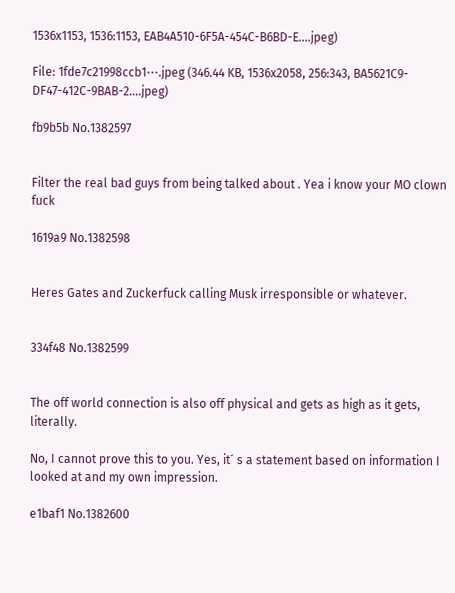1536x1153, 1536:1153, EAB4A510-6F5A-454C-B6BD-E….jpeg)

File: 1fde7c21998ccb1⋯.jpeg (346.44 KB, 1536x2058, 256:343, BA5621C9-DF47-412C-9BAB-2….jpeg)

fb9b5b No.1382597


Filter the real bad guys from being talked about . Yea i know your MO clown fuck

1619a9 No.1382598


Heres Gates and Zuckerfuck calling Musk irresponsible or whatever.


334f48 No.1382599


The off world connection is also off physical and gets as high as it gets, literally.

No, I cannot prove this to you. Yes, it´ s a statement based on information I looked at and my own impression.

e1baf1 No.1382600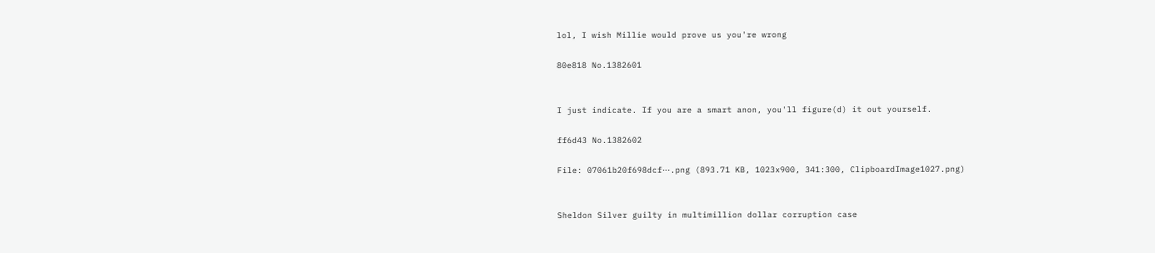lol, I wish Millie would prove us you're wrong

80e818 No.1382601


I just indicate. If you are a smart anon, you'll figure(d) it out yourself.

ff6d43 No.1382602

File: 07061b20f698dcf⋯.png (893.71 KB, 1023x900, 341:300, ClipboardImage1027.png)


Sheldon Silver guilty in multimillion dollar corruption case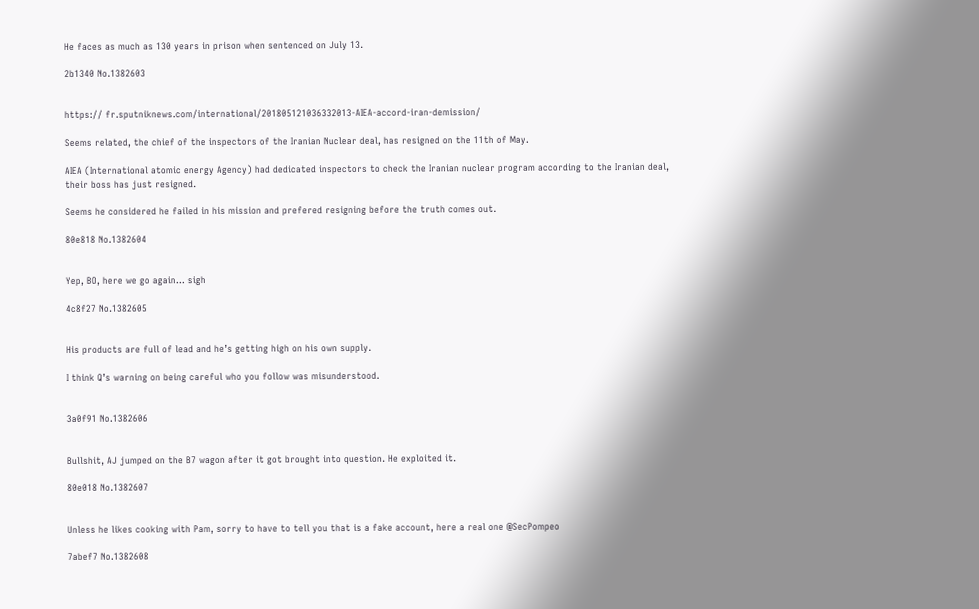He faces as much as 130 years in prison when sentenced on July 13.

2b1340 No.1382603


https:// fr.sputniknews.com/international/201805121036332013-AIEA-accord-iran-demission/

Seems related, the chief of the inspectors of the Iranian Nuclear deal, has resigned on the 11th of May.

AIEA (International atomic energy Agency) had dedicated inspectors to check the Iranian nuclear program according to the Iranian deal, their boss has just resigned.

Seems he considered he failed in his mission and prefered resigning before the truth comes out.

80e818 No.1382604


Yep, BO, here we go again… sigh

4c8f27 No.1382605


His products are full of lead and he’s getting high on his own supply.

I think Q’s warning on being careful who you follow was misunderstood.


3a0f91 No.1382606


Bullshit, AJ jumped on the B7 wagon after it got brought into question. He exploited it.

80e018 No.1382607


Unless he likes cooking with Pam, sorry to have to tell you that is a fake account, here a real one @SecPompeo

7abef7 No.1382608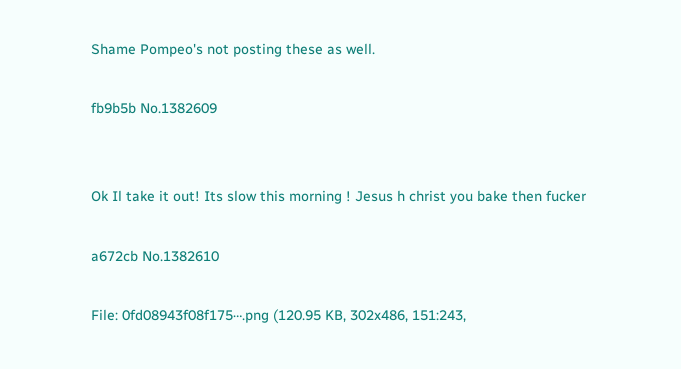Shame Pompeo's not posting these as well.

fb9b5b No.1382609


Ok Il take it out! Its slow this morning ! Jesus h christ you bake then fucker

a672cb No.1382610

File: 0fd08943f08f175⋯.png (120.95 KB, 302x486, 151:243,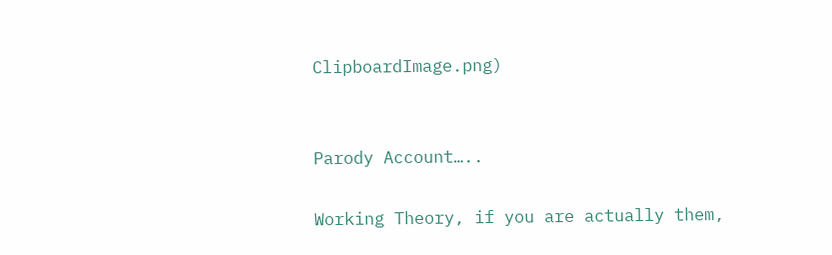ClipboardImage.png)


Parody Account…..

Working Theory, if you are actually them,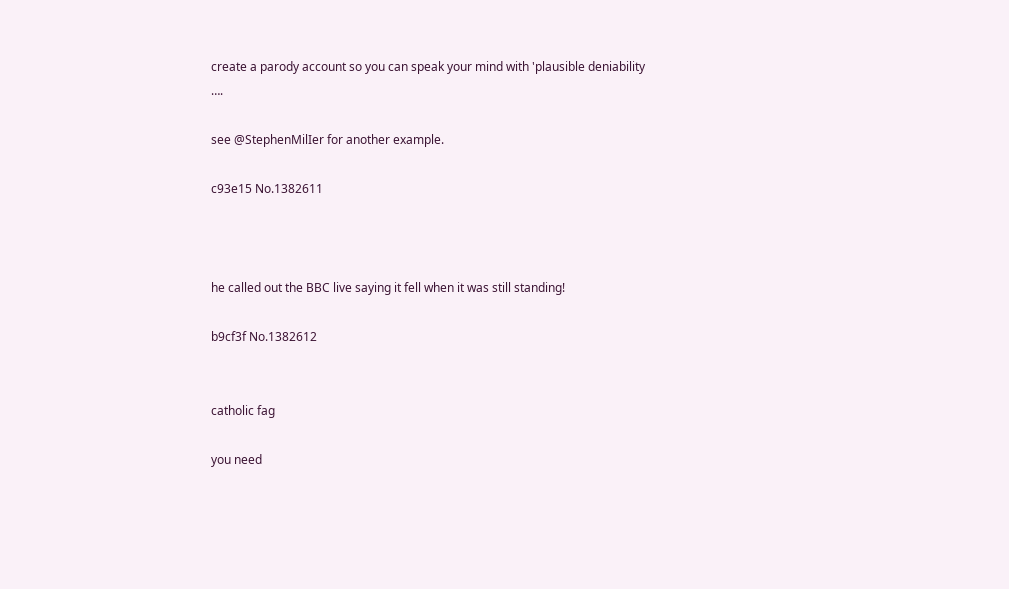create a parody account so you can speak your mind with 'plausible deniability ….

see @StephenMilIer for another example.

c93e15 No.1382611



he called out the BBC live saying it fell when it was still standing!

b9cf3f No.1382612


catholic fag

you need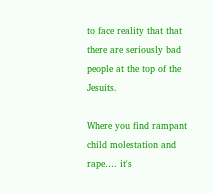to face reality that that there are seriously bad people at the top of the Jesuits.

Where you find rampant child molestation and rape…. it's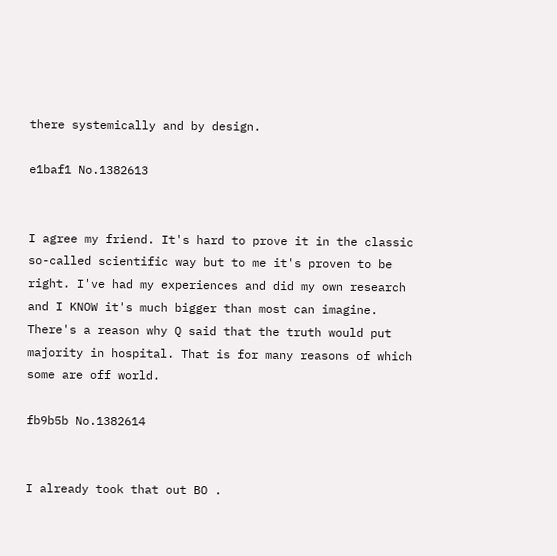there systemically and by design.

e1baf1 No.1382613


I agree my friend. It's hard to prove it in the classic so-called scientific way but to me it's proven to be right. I've had my experiences and did my own research and I KNOW it's much bigger than most can imagine. There's a reason why Q said that the truth would put majority in hospital. That is for many reasons of which some are off world.

fb9b5b No.1382614


I already took that out BO .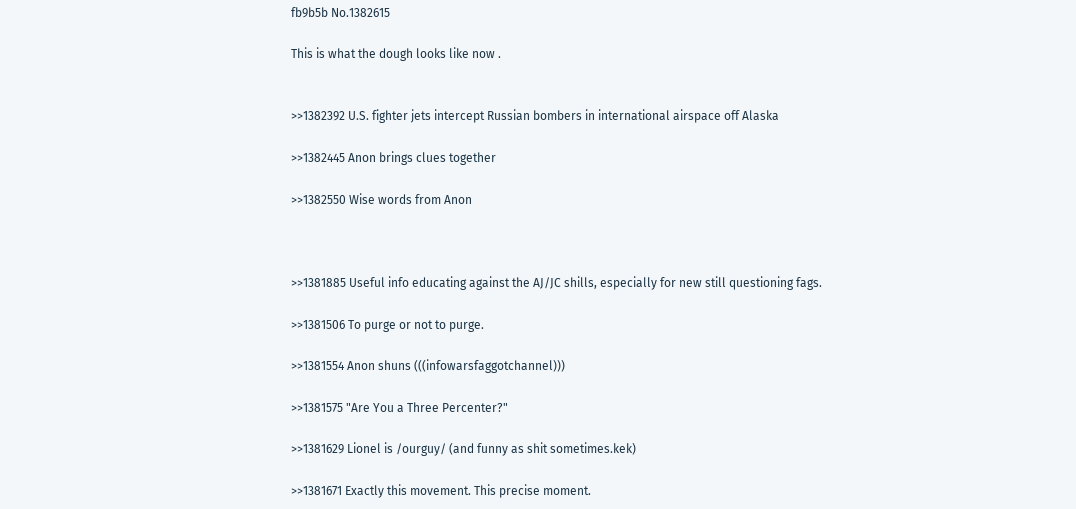fb9b5b No.1382615

This is what the dough looks like now .


>>1382392 U.S. fighter jets intercept Russian bombers in international airspace off Alaska

>>1382445 Anon brings clues together

>>1382550 Wise words from Anon



>>1381885 Useful info educating against the AJ/JC shills, especially for new still questioning fags.

>>1381506 To purge or not to purge.

>>1381554 Anon shuns (((infowarsfaggotchannel)))

>>1381575 "Are You a Three Percenter?"

>>1381629 Lionel is /ourguy/ (and funny as shit sometimes.kek)

>>1381671 Exactly this movement. This precise moment.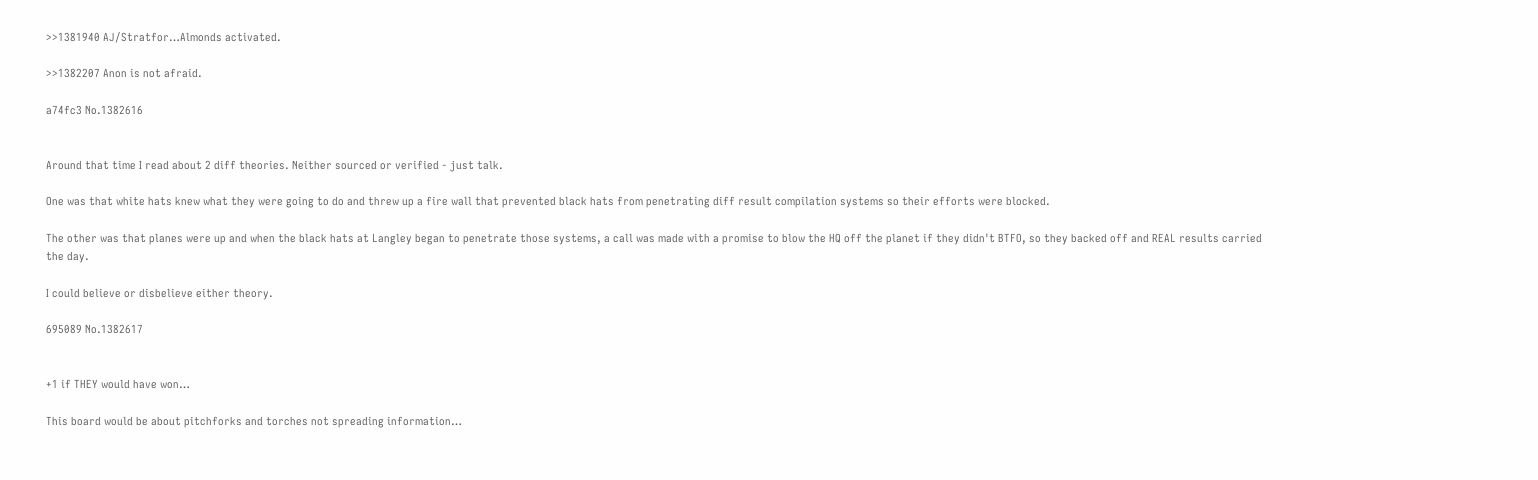>>1381940 AJ/Stratfor…Almonds activated.

>>1382207 Anon is not afraid.

a74fc3 No.1382616


Around that time I read about 2 diff theories. Neither sourced or verified - just talk.

One was that white hats knew what they were going to do and threw up a fire wall that prevented black hats from penetrating diff result compilation systems so their efforts were blocked.

The other was that planes were up and when the black hats at Langley began to penetrate those systems, a call was made with a promise to blow the HQ off the planet if they didn't BTFO, so they backed off and REAL results carried the day.

I could believe or disbelieve either theory.

695089 No.1382617


+1 if THEY would have won…

This board would be about pitchforks and torches not spreading information…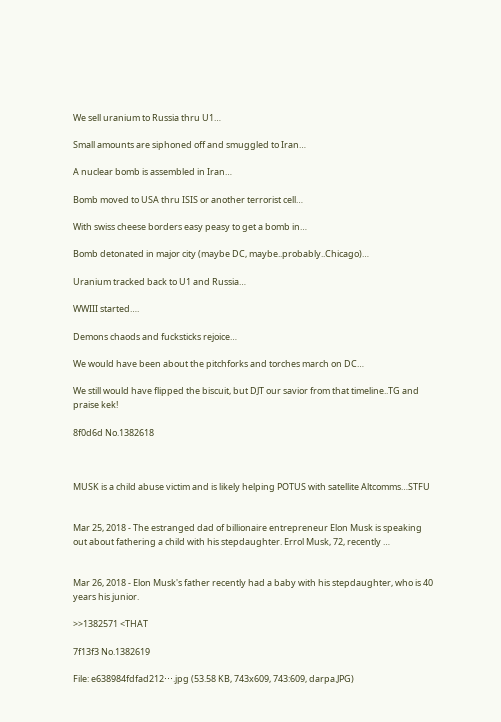We sell uranium to Russia thru U1…

Small amounts are siphoned off and smuggled to Iran…

A nuclear bomb is assembled in Iran…

Bomb moved to USA thru ISIS or another terrorist cell…

With swiss cheese borders easy peasy to get a bomb in…

Bomb detonated in major city (maybe DC, maybe..probably..Chicago)…

Uranium tracked back to U1 and Russia…

WWIII started….

Demons chaods and fucksticks rejoice…

We would have been about the pitchforks and torches march on DC…

We still would have flipped the biscuit, but DJT our savior from that timeline..TG and praise kek!

8f0d6d No.1382618



MUSK is a child abuse victim and is likely helping POTUS with satellite Altcomms…STFU


Mar 25, 2018 - The estranged dad of billionaire entrepreneur Elon Musk is speaking out about fathering a child with his stepdaughter. Errol Musk, 72, recently …


Mar 26, 2018 - Elon Musk's father recently had a baby with his stepdaughter, who is 40 years his junior.

>>1382571 <THAT

7f13f3 No.1382619

File: e638984fdfad212⋯.jpg (53.58 KB, 743x609, 743:609, darpa.JPG)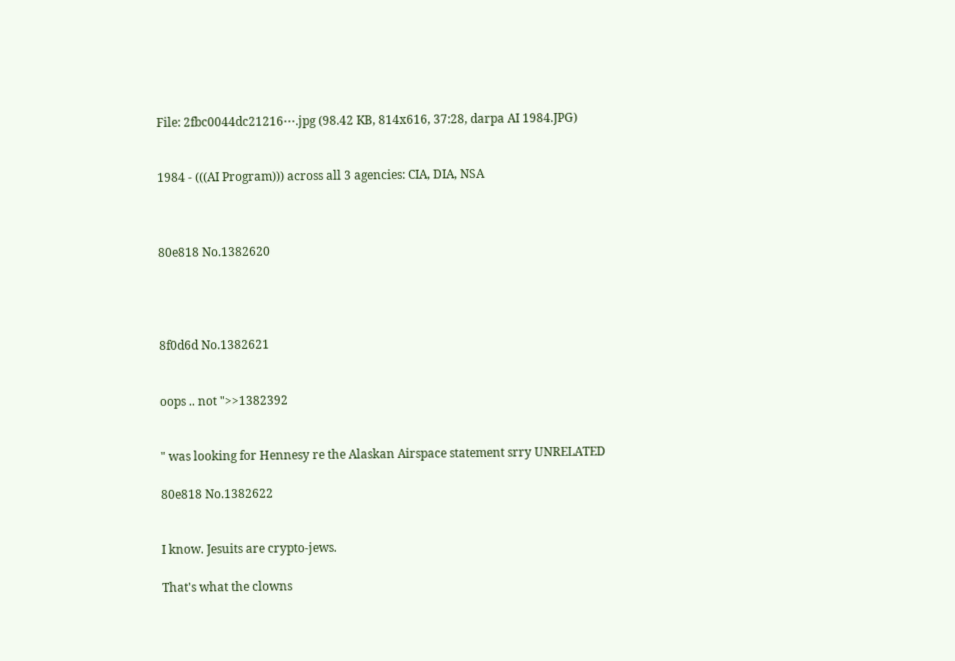File: 2fbc0044dc21216⋯.jpg (98.42 KB, 814x616, 37:28, darpa AI 1984.JPG)


1984 - (((AI Program))) across all 3 agencies: CIA, DIA, NSA



80e818 No.1382620




8f0d6d No.1382621


oops .. not ">>1382392


" was looking for Hennesy re the Alaskan Airspace statement srry UNRELATED

80e818 No.1382622


I know. Jesuits are crypto-jews.

That's what the clowns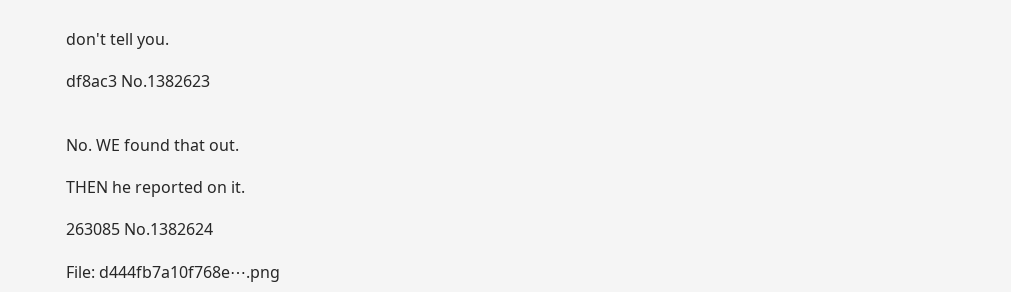don't tell you.

df8ac3 No.1382623


No. WE found that out.

THEN he reported on it.

263085 No.1382624

File: d444fb7a10f768e⋯.png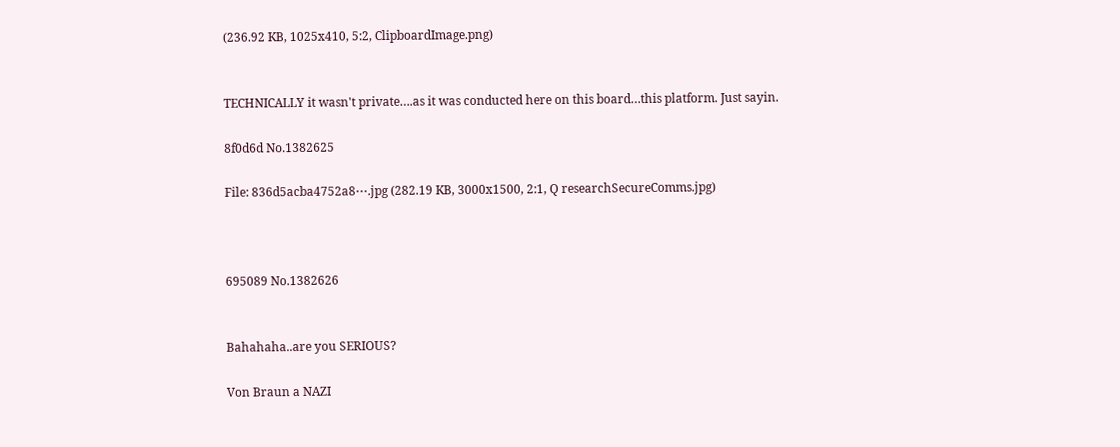(236.92 KB, 1025x410, 5:2, ClipboardImage.png)


TECHNICALLY it wasn't private….as it was conducted here on this board…this platform. Just sayin.

8f0d6d No.1382625

File: 836d5acba4752a8⋯.jpg (282.19 KB, 3000x1500, 2:1, Q researchSecureComms.jpg)



695089 No.1382626


Bahahaha..are you SERIOUS?

Von Braun a NAZI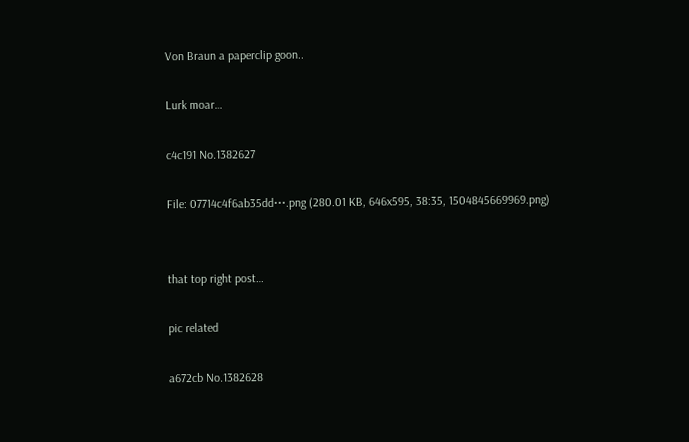Von Braun a paperclip goon..

Lurk moar…

c4c191 No.1382627

File: 07714c4f6ab35dd⋯.png (280.01 KB, 646x595, 38:35, 1504845669969.png)


that top right post…

pic related

a672cb No.1382628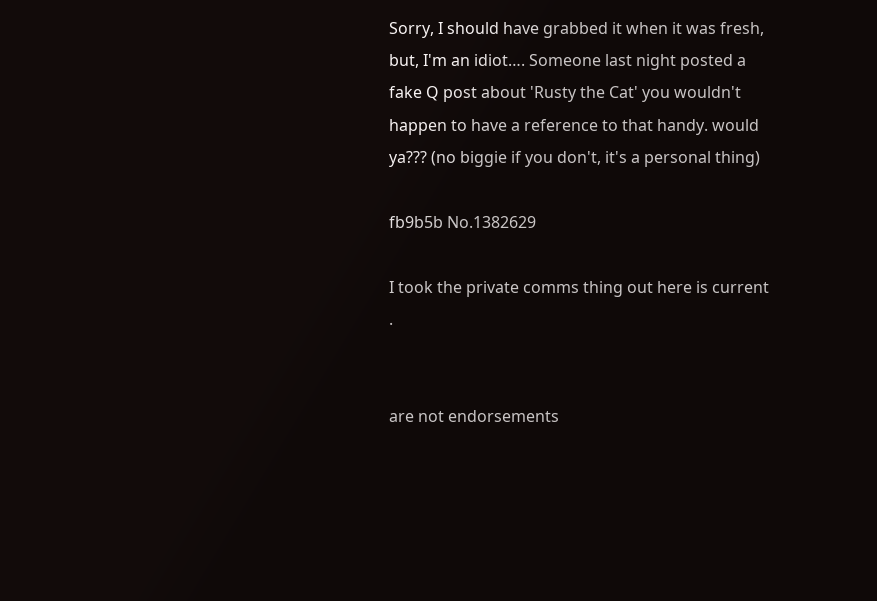Sorry, I should have grabbed it when it was fresh, but, I'm an idiot…. Someone last night posted a fake Q post about 'Rusty the Cat' you wouldn't happen to have a reference to that handy. would ya??? (no biggie if you don't, it's a personal thing)

fb9b5b No.1382629

I took the private comms thing out here is current .


are not endorsements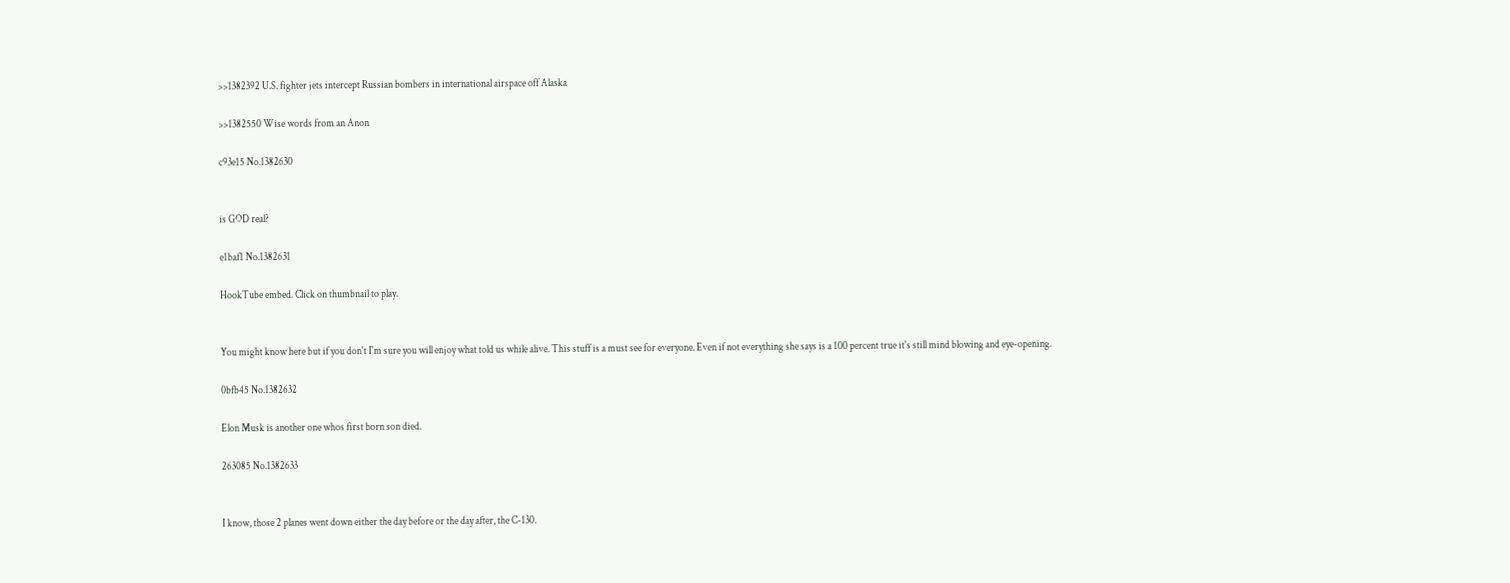>>1382392 U.S. fighter jets intercept Russian bombers in international airspace off Alaska

>>1382550 Wise words from an Anon

c93e15 No.1382630


is GOD real?

e1baf1 No.1382631

HookTube embed. Click on thumbnail to play.


You might know here but if you don't I'm sure you will enjoy what told us while alive. This stuff is a must see for everyone. Even if not everything she says is a 100 percent true it's still mind blowing and eye-opening.

0bfb45 No.1382632

Elon Musk is another one whos first born son died.

263085 No.1382633


I know, those 2 planes went down either the day before or the day after, the C-130.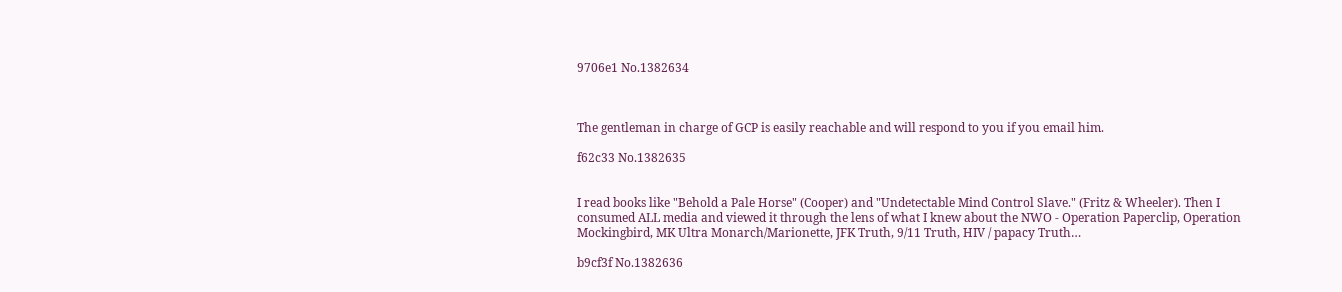9706e1 No.1382634



The gentleman in charge of GCP is easily reachable and will respond to you if you email him.

f62c33 No.1382635


I read books like "Behold a Pale Horse" (Cooper) and "Undetectable Mind Control Slave." (Fritz & Wheeler). Then I consumed ALL media and viewed it through the lens of what I knew about the NWO - Operation Paperclip, Operation Mockingbird, MK Ultra Monarch/Marionette, JFK Truth, 9/11 Truth, HIV / papacy Truth…

b9cf3f No.1382636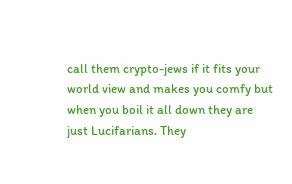call them crypto-jews if it fits your world view and makes you comfy but when you boil it all down they are just Lucifarians. They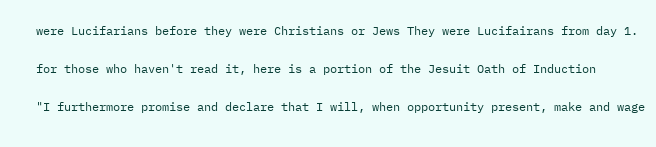were Lucifarians before they were Christians or Jews They were Lucifairans from day 1.

for those who haven't read it, here is a portion of the Jesuit Oath of Induction

"I furthermore promise and declare that I will, when opportunity present, make and wage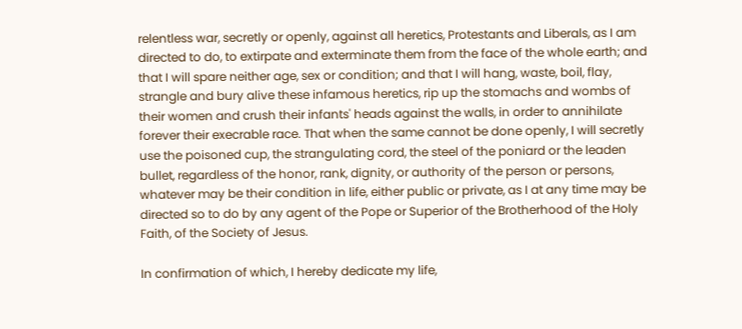relentless war, secretly or openly, against all heretics, Protestants and Liberals, as I am directed to do, to extirpate and exterminate them from the face of the whole earth; and that I will spare neither age, sex or condition; and that I will hang, waste, boil, flay, strangle and bury alive these infamous heretics, rip up the stomachs and wombs of their women and crush their infants' heads against the walls, in order to annihilate forever their execrable race. That when the same cannot be done openly, I will secretly use the poisoned cup, the strangulating cord, the steel of the poniard or the leaden bullet, regardless of the honor, rank, dignity, or authority of the person or persons, whatever may be their condition in life, either public or private, as I at any time may be directed so to do by any agent of the Pope or Superior of the Brotherhood of the Holy Faith, of the Society of Jesus.

In confirmation of which, I hereby dedicate my life,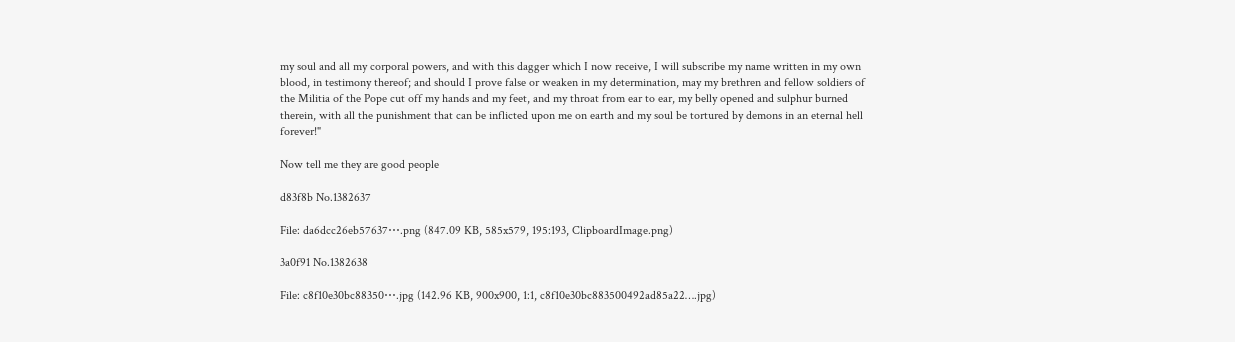my soul and all my corporal powers, and with this dagger which I now receive, I will subscribe my name written in my own blood, in testimony thereof; and should I prove false or weaken in my determination, may my brethren and fellow soldiers of the Militia of the Pope cut off my hands and my feet, and my throat from ear to ear, my belly opened and sulphur burned therein, with all the punishment that can be inflicted upon me on earth and my soul be tortured by demons in an eternal hell forever!"

Now tell me they are good people

d83f8b No.1382637

File: da6dcc26eb57637⋯.png (847.09 KB, 585x579, 195:193, ClipboardImage.png)

3a0f91 No.1382638

File: c8f10e30bc88350⋯.jpg (142.96 KB, 900x900, 1:1, c8f10e30bc883500492ad85a22….jpg)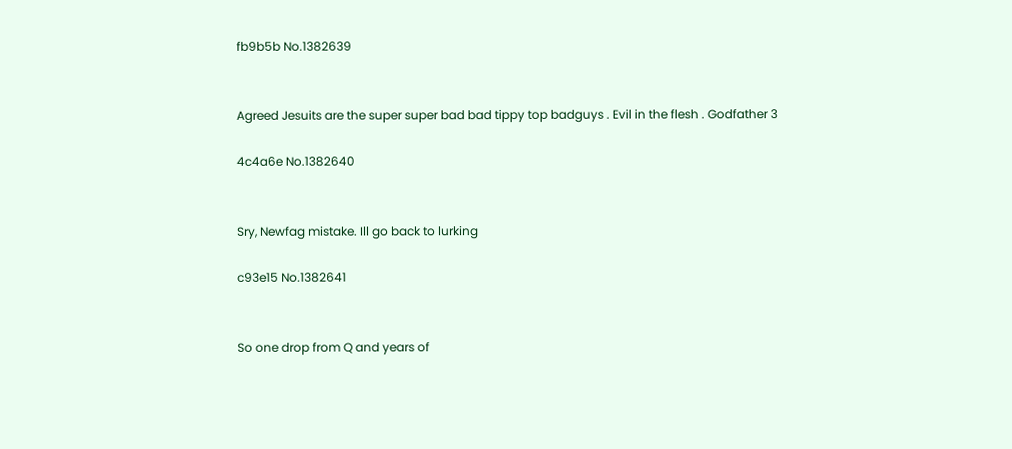fb9b5b No.1382639


Agreed Jesuits are the super super bad bad tippy top badguys . Evil in the flesh . Godfather 3

4c4a6e No.1382640


Sry, Newfag mistake. Ill go back to lurking

c93e15 No.1382641


So one drop from Q and years of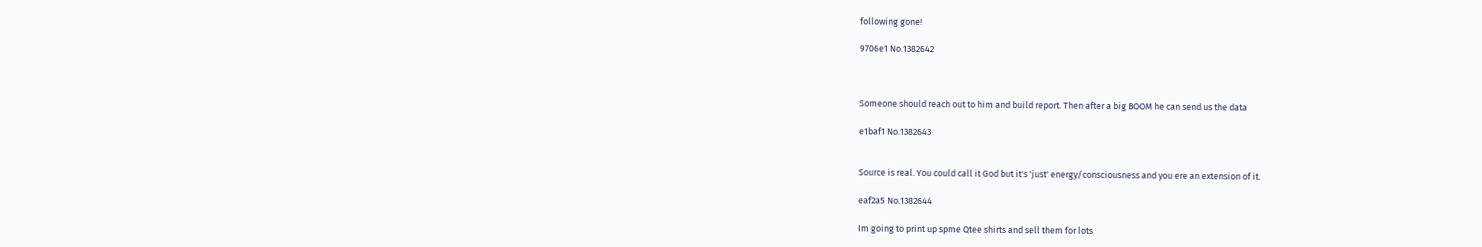following gone!

9706e1 No.1382642



Someone should reach out to him and build report. Then after a big BOOM he can send us the data

e1baf1 No.1382643


Source is real. You could call it God but it's 'just' energy/consciousness and you ere an extension of it.

eaf2a5 No.1382644

Im going to print up spme Qtee shirts and sell them for lots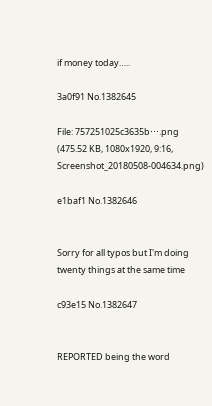if money today…..

3a0f91 No.1382645

File: 757251025c3635b⋯.png (475.52 KB, 1080x1920, 9:16, Screenshot_20180508-004634.png)

e1baf1 No.1382646


Sorry for all typos but I'm doing twenty things at the same time

c93e15 No.1382647


REPORTED being the word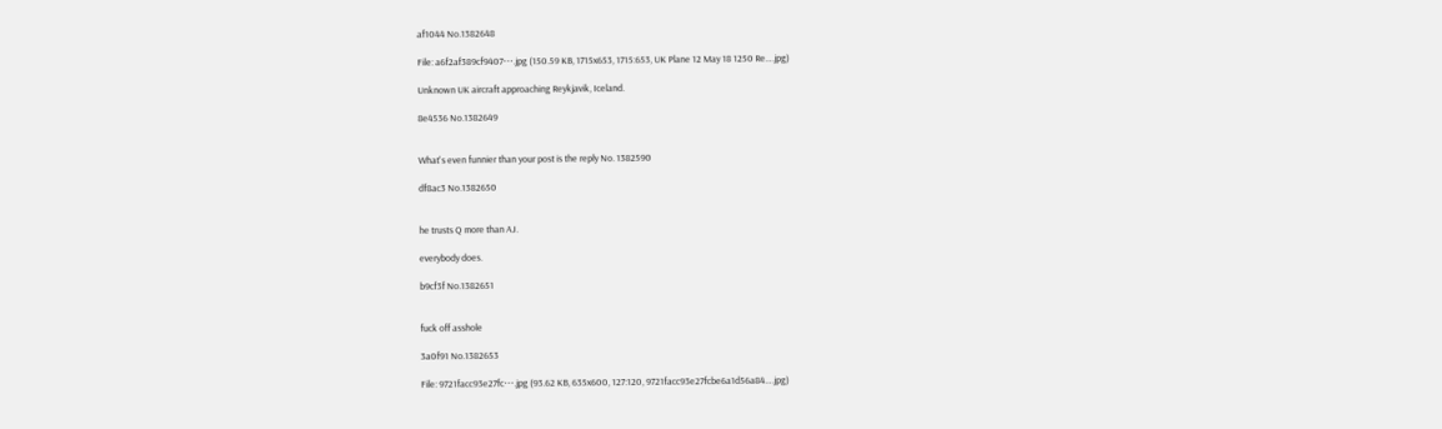af1044 No.1382648

File: a6f2af389cf9407⋯.jpg (150.59 KB, 1715x653, 1715:653, UK Plane 12 May 18 1250 Re….jpg)

Unknown UK aircraft approaching Reykjavik, Iceland.

8e4536 No.1382649


What's even funnier than your post is the reply No. 1382590

df8ac3 No.1382650


he trusts Q more than AJ.

everybody does.

b9cf3f No.1382651


fuck off asshole

3a0f91 No.1382653

File: 9721facc93e27fc⋯.jpg (93.62 KB, 635x600, 127:120, 9721facc93e27fcbe6a1d56a84….jpg)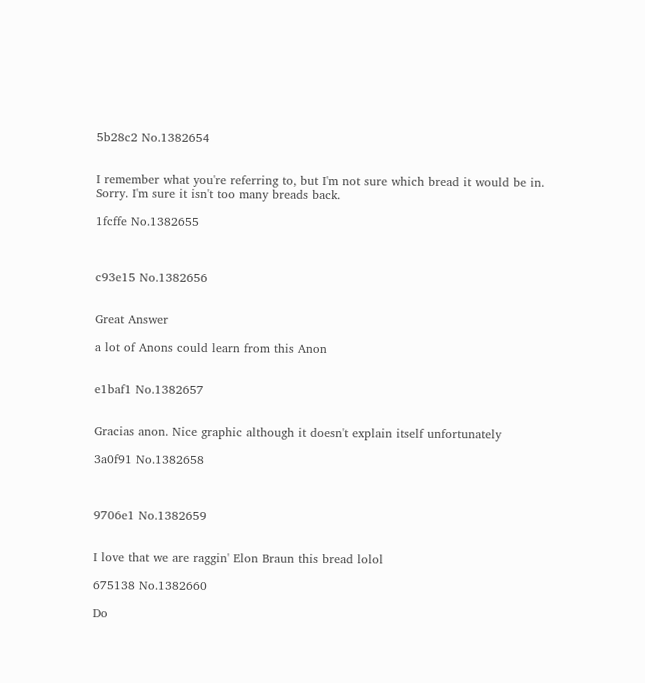5b28c2 No.1382654


I remember what you're referring to, but I'm not sure which bread it would be in. Sorry. I'm sure it isn't too many breads back.

1fcffe No.1382655



c93e15 No.1382656


Great Answer

a lot of Anons could learn from this Anon


e1baf1 No.1382657


Gracias anon. Nice graphic although it doesn't explain itself unfortunately

3a0f91 No.1382658



9706e1 No.1382659


I love that we are raggin' Elon Braun this bread lolol

675138 No.1382660

Do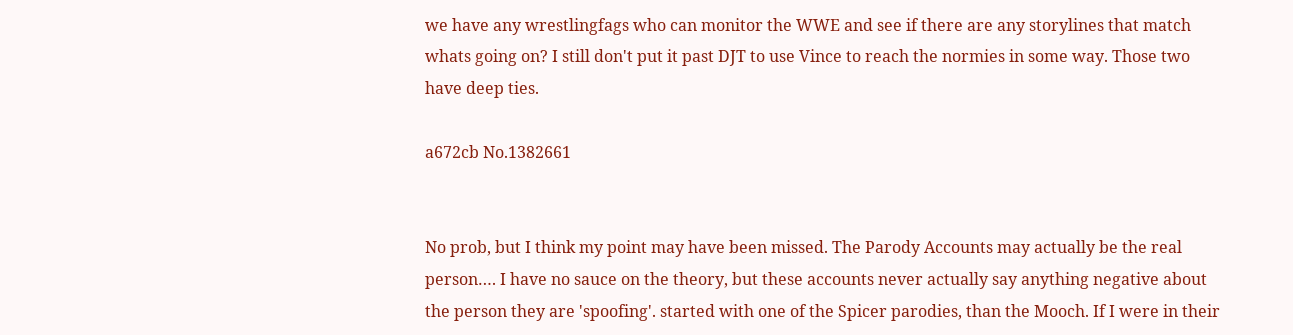we have any wrestlingfags who can monitor the WWE and see if there are any storylines that match whats going on? I still don't put it past DJT to use Vince to reach the normies in some way. Those two have deep ties.

a672cb No.1382661


No prob, but I think my point may have been missed. The Parody Accounts may actually be the real person…. I have no sauce on the theory, but these accounts never actually say anything negative about the person they are 'spoofing'. started with one of the Spicer parodies, than the Mooch. If I were in their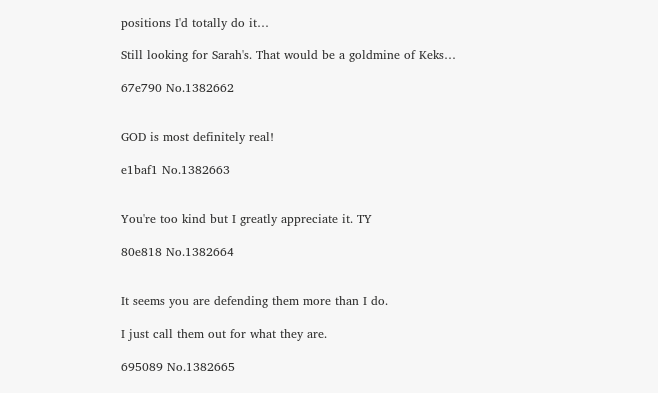positions I'd totally do it…

Still looking for Sarah's. That would be a goldmine of Keks…

67e790 No.1382662


GOD is most definitely real!

e1baf1 No.1382663


You're too kind but I greatly appreciate it. TY

80e818 No.1382664


It seems you are defending them more than I do.

I just call them out for what they are.

695089 No.1382665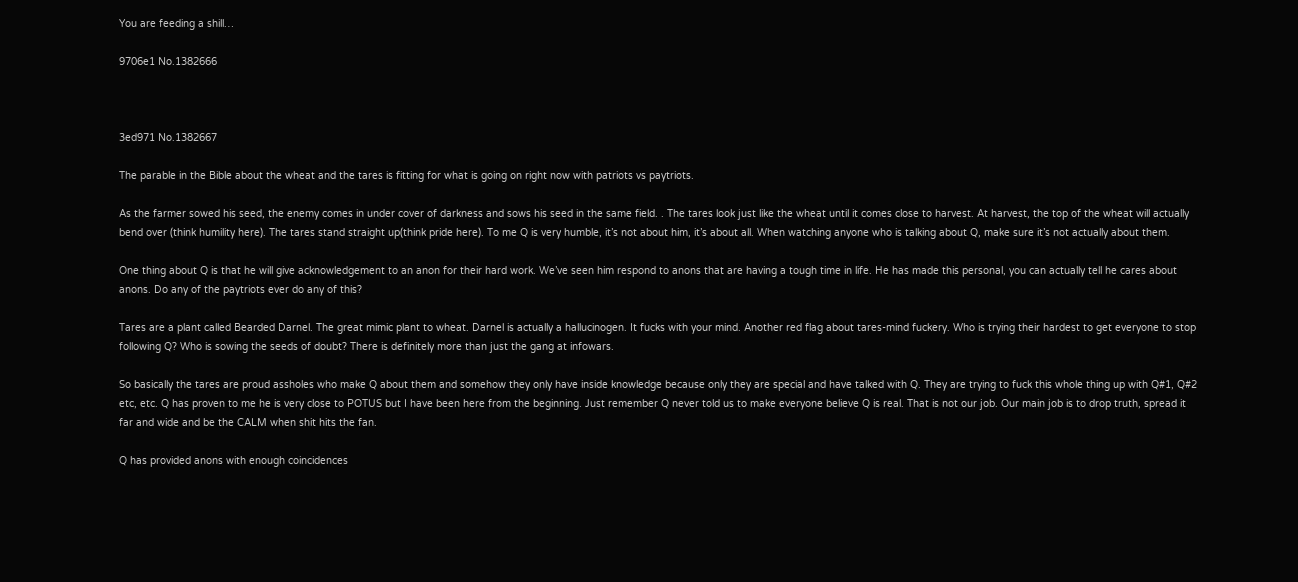You are feeding a shill…

9706e1 No.1382666



3ed971 No.1382667

The parable in the Bible about the wheat and the tares is fitting for what is going on right now with patriots vs paytriots.

As the farmer sowed his seed, the enemy comes in under cover of darkness and sows his seed in the same field. . The tares look just like the wheat until it comes close to harvest. At harvest, the top of the wheat will actually bend over (think humility here). The tares stand straight up(think pride here). To me Q is very humble, it’s not about him, it’s about all. When watching anyone who is talking about Q, make sure it’s not actually about them.

One thing about Q is that he will give acknowledgement to an anon for their hard work. We’ve seen him respond to anons that are having a tough time in life. He has made this personal, you can actually tell he cares about anons. Do any of the paytriots ever do any of this?

Tares are a plant called Bearded Darnel. The great mimic plant to wheat. Darnel is actually a hallucinogen. It fucks with your mind. Another red flag about tares-mind fuckery. Who is trying their hardest to get everyone to stop following Q? Who is sowing the seeds of doubt? There is definitely more than just the gang at infowars.

So basically the tares are proud assholes who make Q about them and somehow they only have inside knowledge because only they are special and have talked with Q. They are trying to fuck this whole thing up with Q#1, Q#2 etc, etc. Q has proven to me he is very close to POTUS but I have been here from the beginning. Just remember Q never told us to make everyone believe Q is real. That is not our job. Our main job is to drop truth, spread it far and wide and be the CALM when shit hits the fan.

Q has provided anons with enough coincidences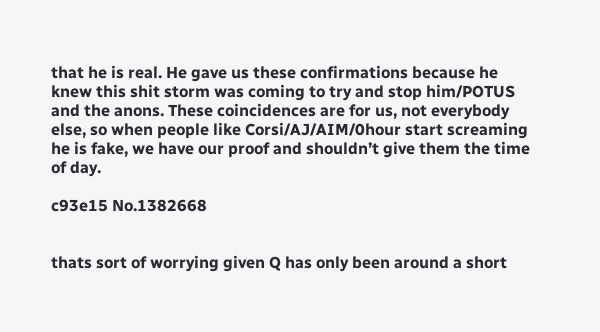that he is real. He gave us these confirmations because he knew this shit storm was coming to try and stop him/POTUS and the anons. These coincidences are for us, not everybody else, so when people like Corsi/AJ/AIM/0hour start screaming he is fake, we have our proof and shouldn’t give them the time of day.

c93e15 No.1382668


thats sort of worrying given Q has only been around a short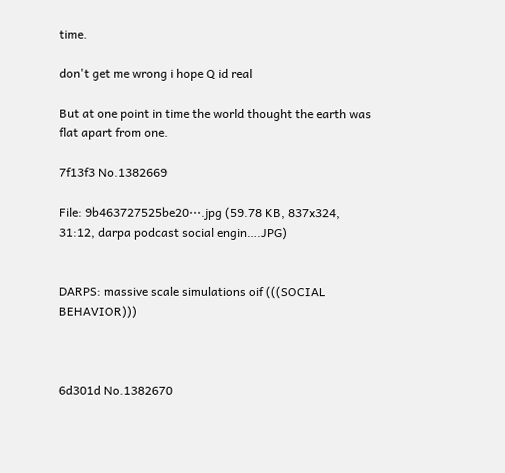time.

don't get me wrong i hope Q id real

But at one point in time the world thought the earth was flat apart from one.

7f13f3 No.1382669

File: 9b463727525be20⋯.jpg (59.78 KB, 837x324, 31:12, darpa podcast social engin….JPG)


DARPS: massive scale simulations oif (((SOCIAL BEHAVIOR)))



6d301d No.1382670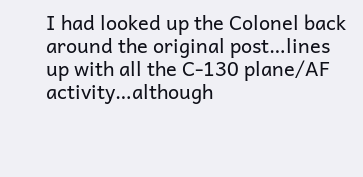I had looked up the Colonel back around the original post…lines up with all the C-130 plane/AF activity…although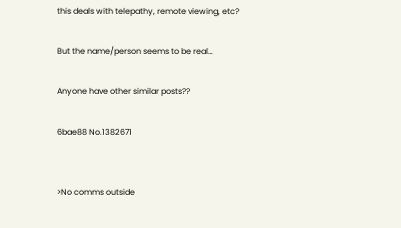this deals with telepathy, remote viewing, etc?

But the name/person seems to be real…

Anyone have other similar posts??

6bae88 No.1382671


>No comms outside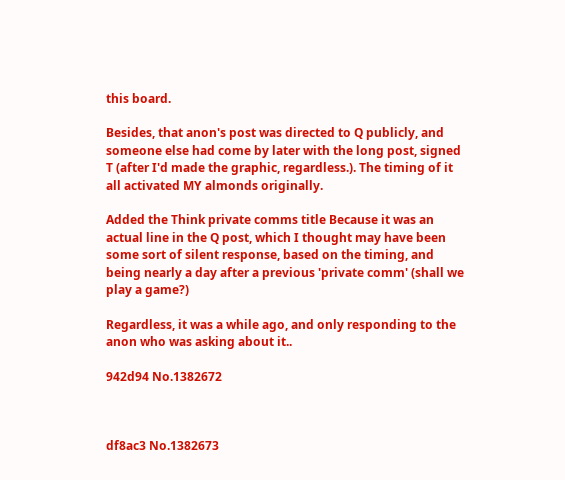this board.

Besides, that anon's post was directed to Q publicly, and someone else had come by later with the long post, signed T (after I'd made the graphic, regardless.). The timing of it all activated MY almonds originally.

Added the Think private comms title Because it was an actual line in the Q post, which I thought may have been some sort of silent response, based on the timing, and being nearly a day after a previous 'private comm' (shall we play a game?)

Regardless, it was a while ago, and only responding to the anon who was asking about it..

942d94 No.1382672



df8ac3 No.1382673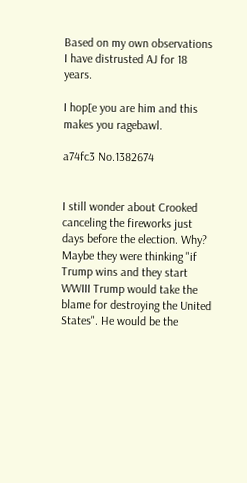Based on my own observations I have distrusted AJ for 18 years.

I hop[e you are him and this makes you ragebawl.

a74fc3 No.1382674


I still wonder about Crooked canceling the fireworks just days before the election. Why? Maybe they were thinking "if Trump wins and they start WWIII Trump would take the blame for destroying the United States". He would be the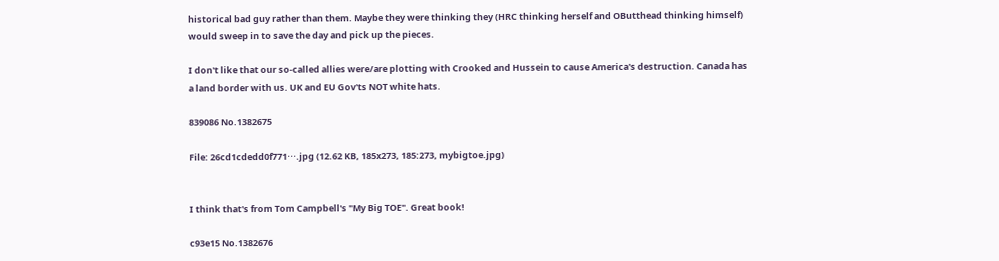historical bad guy rather than them. Maybe they were thinking they (HRC thinking herself and OButthead thinking himself) would sweep in to save the day and pick up the pieces.

I don't like that our so-called allies were/are plotting with Crooked and Hussein to cause America's destruction. Canada has a land border with us. UK and EU Gov'ts NOT white hats.

839086 No.1382675

File: 26cd1cdedd0f771⋯.jpg (12.62 KB, 185x273, 185:273, mybigtoe.jpg)


I think that's from Tom Campbell's "My Big TOE". Great book!

c93e15 No.1382676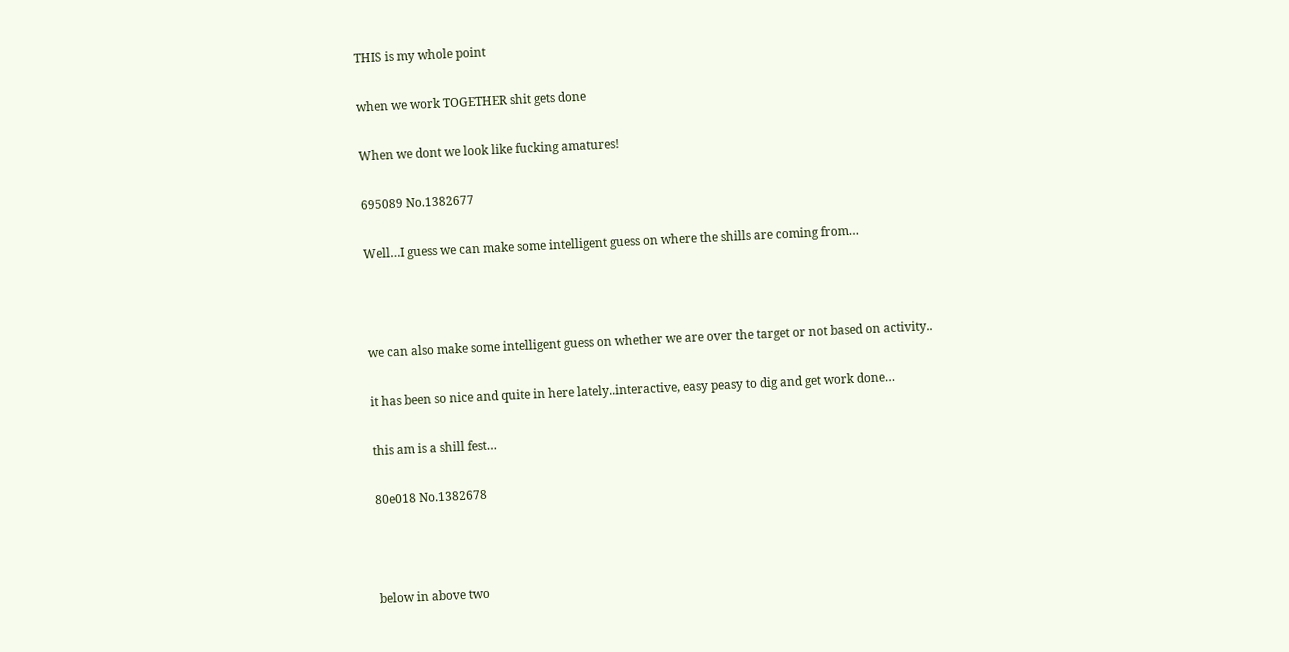THIS is my whole point

when we work TOGETHER shit gets done

When we dont we look like fucking amatures!

695089 No.1382677

Well…I guess we can make some intelligent guess on where the shills are coming from…



we can also make some intelligent guess on whether we are over the target or not based on activity..

it has been so nice and quite in here lately..interactive, easy peasy to dig and get work done…

this am is a shill fest…

80e018 No.1382678



below in above two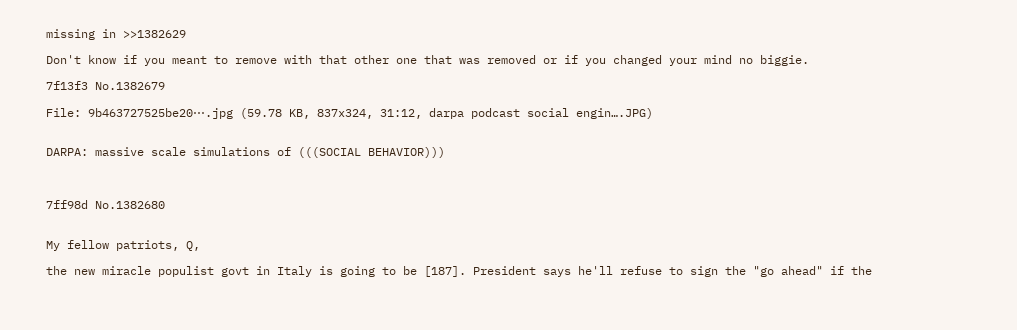missing in >>1382629

Don't know if you meant to remove with that other one that was removed or if you changed your mind no biggie.

7f13f3 No.1382679

File: 9b463727525be20⋯.jpg (59.78 KB, 837x324, 31:12, darpa podcast social engin….JPG)


DARPA: massive scale simulations of (((SOCIAL BEHAVIOR)))



7ff98d No.1382680


My fellow patriots, Q,

the new miracle populist govt in Italy is going to be [187]. President says he'll refuse to sign the "go ahead" if the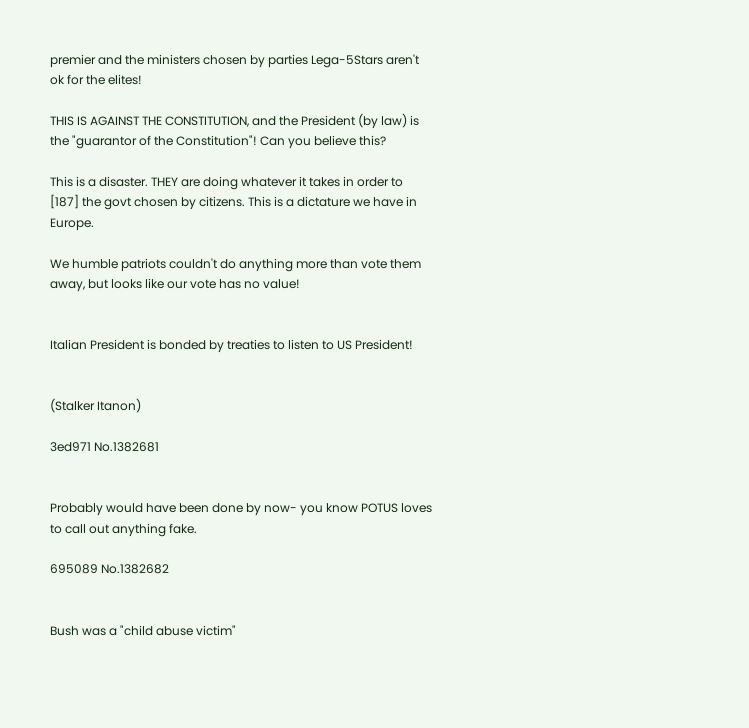premier and the ministers chosen by parties Lega-5Stars aren't ok for the elites!

THIS IS AGAINST THE CONSTITUTION, and the President (by law) is the "guarantor of the Constitution"! Can you believe this?

This is a disaster. THEY are doing whatever it takes in order to [187] the govt chosen by citizens. This is a dictature we have in Europe.

We humble patriots couldn't do anything more than vote them away, but looks like our vote has no value!


Italian President is bonded by treaties to listen to US President!


(Stalker Itanon)

3ed971 No.1382681


Probably would have been done by now- you know POTUS loves to call out anything fake.

695089 No.1382682


Bush was a "child abuse victim"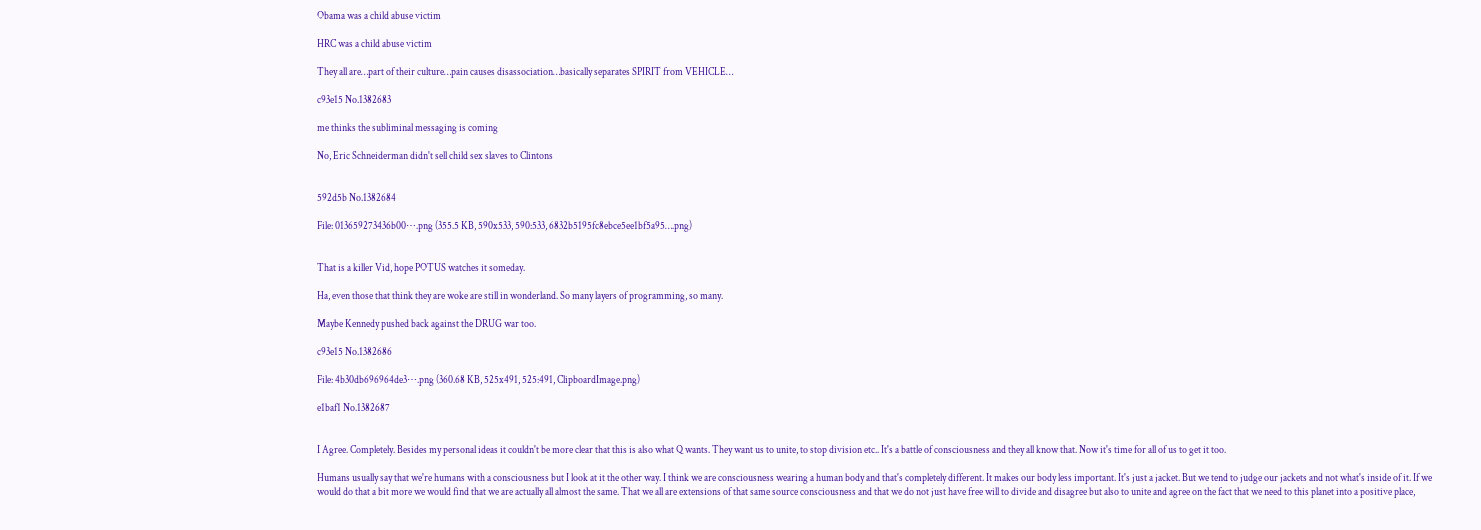Obama was a child abuse victim

HRC was a child abuse victim

They all are…part of their culture…pain causes disassociation…basically separates SPIRIT from VEHICLE…

c93e15 No.1382683

me thinks the subliminal messaging is coming

No, Eric Schneiderman didn't sell child sex slaves to Clintons


592d5b No.1382684

File: 013659273436b00⋯.png (355.5 KB, 590x533, 590:533, 6832b5195fc8ebce5ee1bf5a95….png)


That is a killer Vid, hope POTUS watches it someday.

Ha, even those that think they are woke are still in wonderland. So many layers of programming, so many.

Maybe Kennedy pushed back against the DRUG war too.

c93e15 No.1382686

File: 4b30db696964de3⋯.png (360.68 KB, 525x491, 525:491, ClipboardImage.png)

e1baf1 No.1382687


I Agree. Completely. Besides my personal ideas it couldn't be more clear that this is also what Q wants. They want us to unite, to stop division etc.. It's a battle of consciousness and they all know that. Now it's time for all of us to get it too.

Humans usually say that we're humans with a consciousness but I look at it the other way. I think we are consciousness wearing a human body and that's completely different. It makes our body less important. It's just a jacket. But we tend to judge our jackets and not what's inside of it. If we would do that a bit more we would find that we are actually all almost the same. That we all are extensions of that same source consciousness and that we do not just have free will to divide and disagree but also to unite and agree on the fact that we need to this planet into a positive place,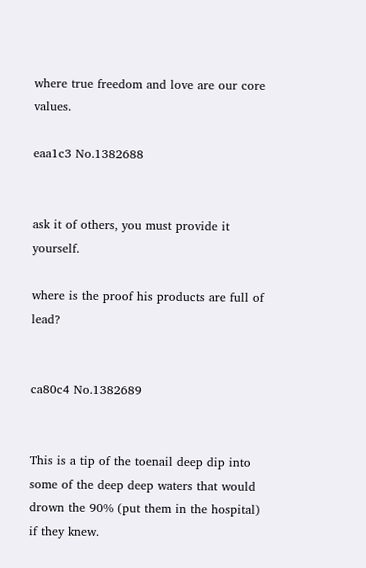where true freedom and love are our core values.

eaa1c3 No.1382688


ask it of others, you must provide it yourself.

where is the proof his products are full of lead?


ca80c4 No.1382689


This is a tip of the toenail deep dip into some of the deep deep waters that would drown the 90% (put them in the hospital) if they knew.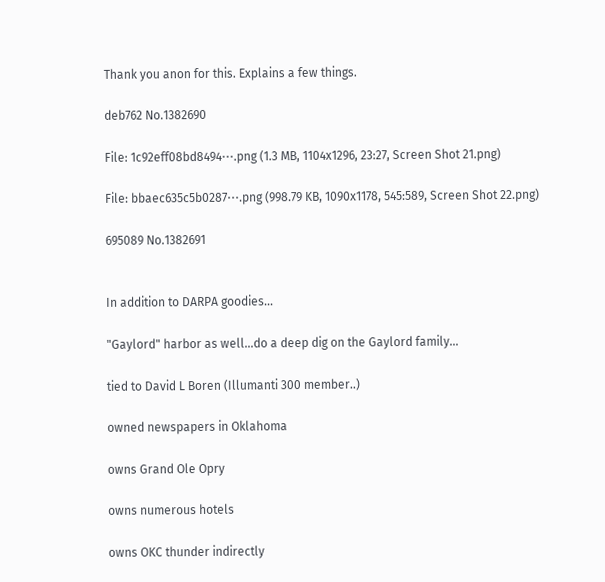Thank you anon for this. Explains a few things.

deb762 No.1382690

File: 1c92eff08bd8494⋯.png (1.3 MB, 1104x1296, 23:27, Screen Shot 21.png)

File: bbaec635c5b0287⋯.png (998.79 KB, 1090x1178, 545:589, Screen Shot 22.png)

695089 No.1382691


In addition to DARPA goodies…

"Gaylord" harbor as well…do a deep dig on the Gaylord family…

tied to David L Boren (Illumanti 300 member..)

owned newspapers in Oklahoma

owns Grand Ole Opry

owns numerous hotels

owns OKC thunder indirectly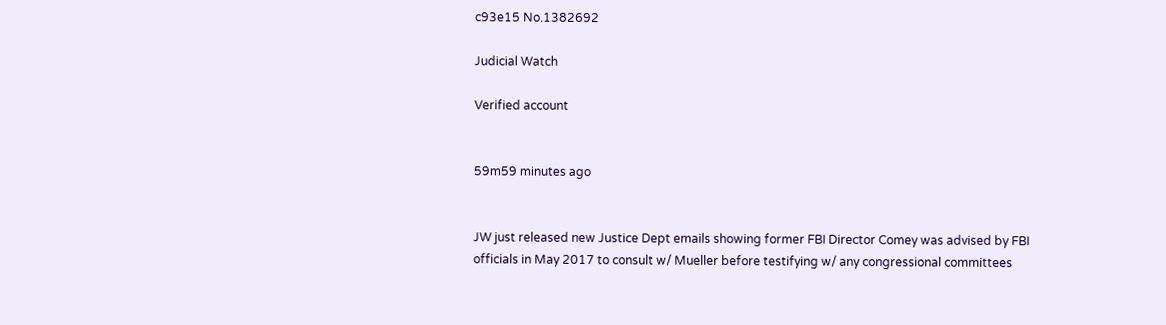c93e15 No.1382692

Judicial Watch

Verified account


59m59 minutes ago


JW just released new Justice Dept emails showing former FBI Director Comey was advised by FBI officials in May 2017 to consult w/ Mueller before testifying w/ any congressional committees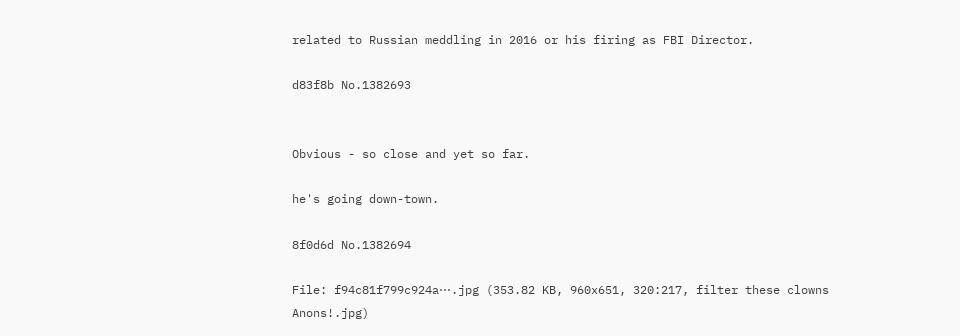related to Russian meddling in 2016 or his firing as FBI Director.

d83f8b No.1382693


Obvious - so close and yet so far.

he's going down-town.

8f0d6d No.1382694

File: f94c81f799c924a⋯.jpg (353.82 KB, 960x651, 320:217, filter these clowns Anons!.jpg)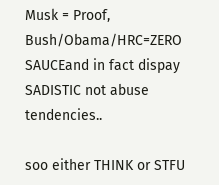Musk = Proof, Bush/Obama/HRC=ZERO SAUCEand in fact dispay SADISTIC not abuse tendencies..

soo either THINK or STFU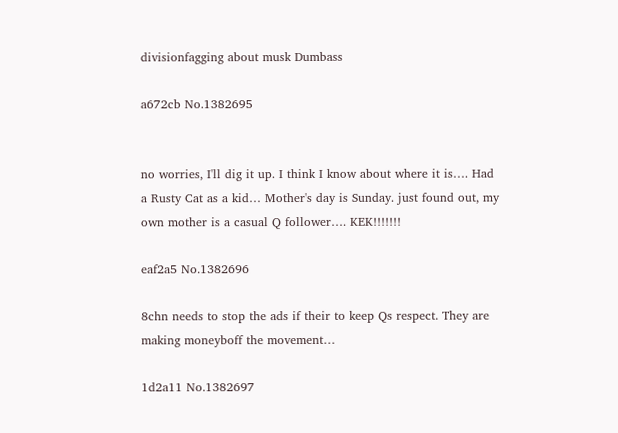divisionfagging about musk Dumbass

a672cb No.1382695


no worries, I'll dig it up. I think I know about where it is…. Had a Rusty Cat as a kid… Mother's day is Sunday. just found out, my own mother is a casual Q follower…. KEK!!!!!!!

eaf2a5 No.1382696

8chn needs to stop the ads if their to keep Qs respect. They are making moneyboff the movement…

1d2a11 No.1382697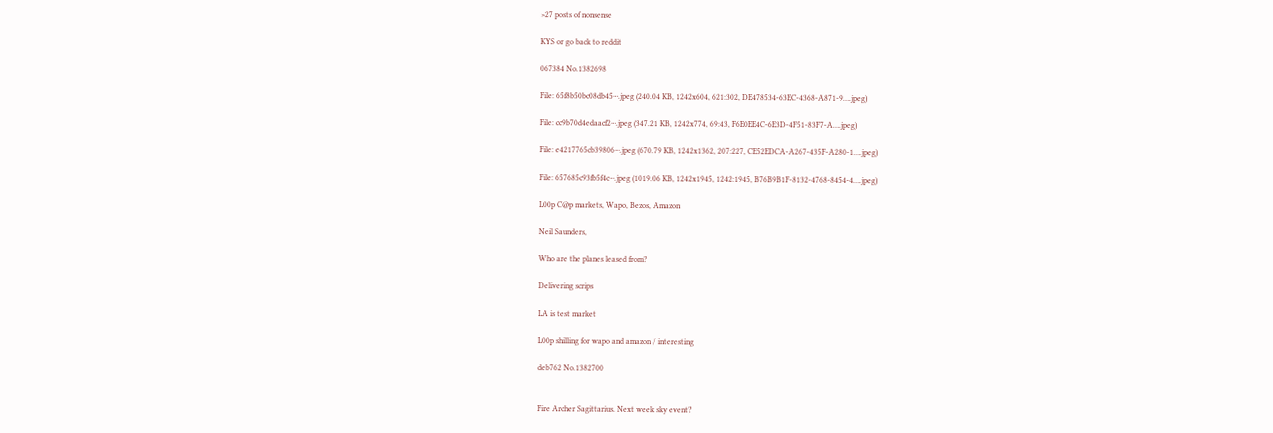>27 posts of nonsense

KYS or go back to reddit

067384 No.1382698

File: 65f8b50bc08db45⋯.jpeg (240.04 KB, 1242x604, 621:302, DE478534-63EC-4368-A871-9….jpeg)

File: cc9b70d4edaacf2⋯.jpeg (347.21 KB, 1242x774, 69:43, F6E0EE4C-6E3D-4F51-83F7-A….jpeg)

File: e4217765cb39806⋯.jpeg (670.79 KB, 1242x1362, 207:227, CE52EDCA-A267-435F-A280-1….jpeg)

File: 657685c93fb5f4c⋯.jpeg (1019.06 KB, 1242x1945, 1242:1945, B76B9B1F-8132-4768-8454-4….jpeg)

L00p C@p markets, Wapo, Bezos, Amazon

Neil Saunders,

Who are the planes leased from?

Delivering scrips

LA is test market

L00p shilling for wapo and amazon / interesting

deb762 No.1382700


Fire Archer Sagittarius. Next week sky event?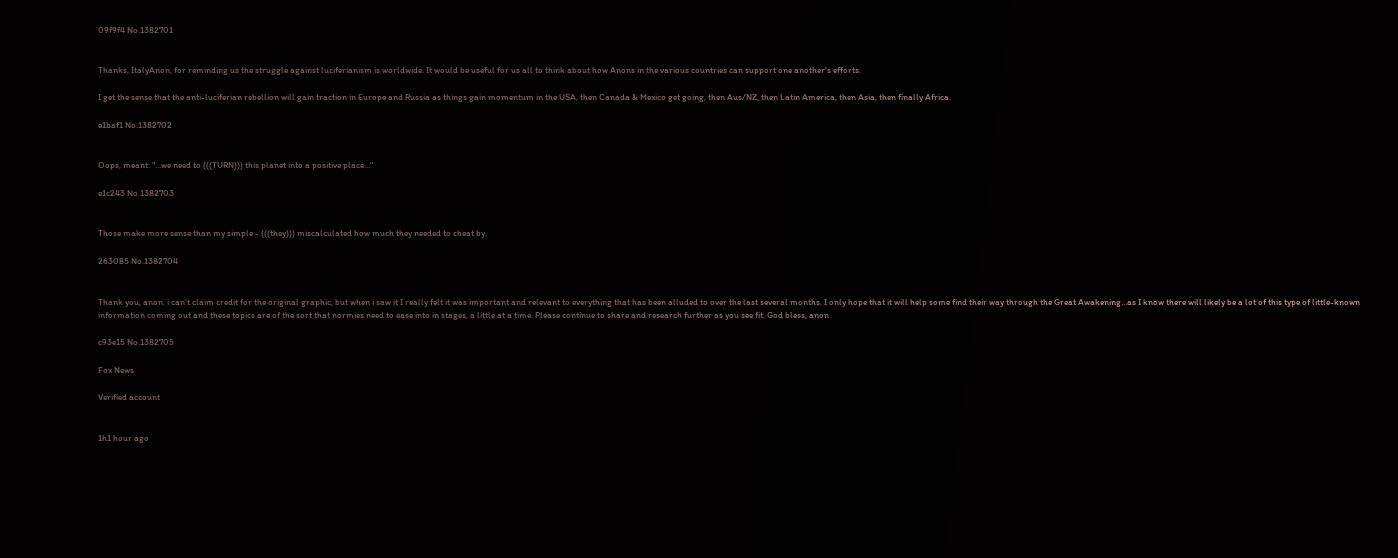09f9f4 No.1382701


Thanks, ItalyAnon, for reminding us the struggle against luciferianism is worldwide. It would be useful for us all to think about how Anons in the various countries can support one another's efforts.

I get the sense that the anti-luciferian rebellion will gain traction in Europe and Russia as things gain momentum in the USA, then Canada & Mexico get going, then Aus/NZ, then Latin America, then Asia, then finally Africa.

e1baf1 No.1382702


Oops, meant: "…we need to (((TURN))) this planet into a positive place…"

e1c243 No.1382703


Those make more sense than my simple - (((they))) miscalculated how much they needed to cheat by.

263085 No.1382704


Thank you, anon. i can't claim credit for the original graphic, but when i saw it I really felt it was important and relevant to everything that has been alluded to over the last several months. I only hope that it will help some find their way through the Great Awakening…as I know there will likely be a lot of this type of little-known information coming out and these topics are of the sort that normies need to ease into in stages, a little at a time. Please continue to share and research further as you see fit. God bless, anon.

c93e15 No.1382705

Fox News

Verified account


1h1 hour ago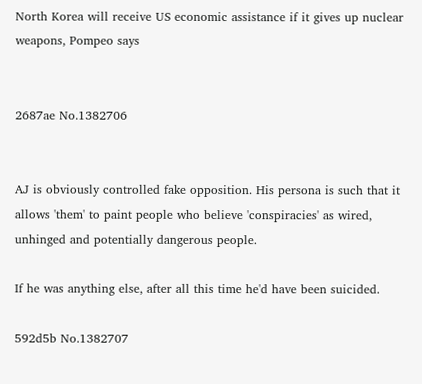North Korea will receive US economic assistance if it gives up nuclear weapons, Pompeo says


2687ae No.1382706


AJ is obviously controlled fake opposition. His persona is such that it allows 'them' to paint people who believe 'conspiracies' as wired, unhinged and potentially dangerous people.

If he was anything else, after all this time he'd have been suicided.

592d5b No.1382707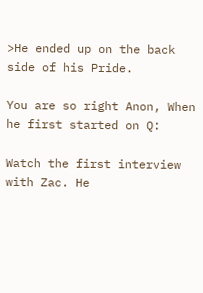>He ended up on the back side of his Pride.

You are so right Anon, When he first started on Q:

Watch the first interview with Zac. He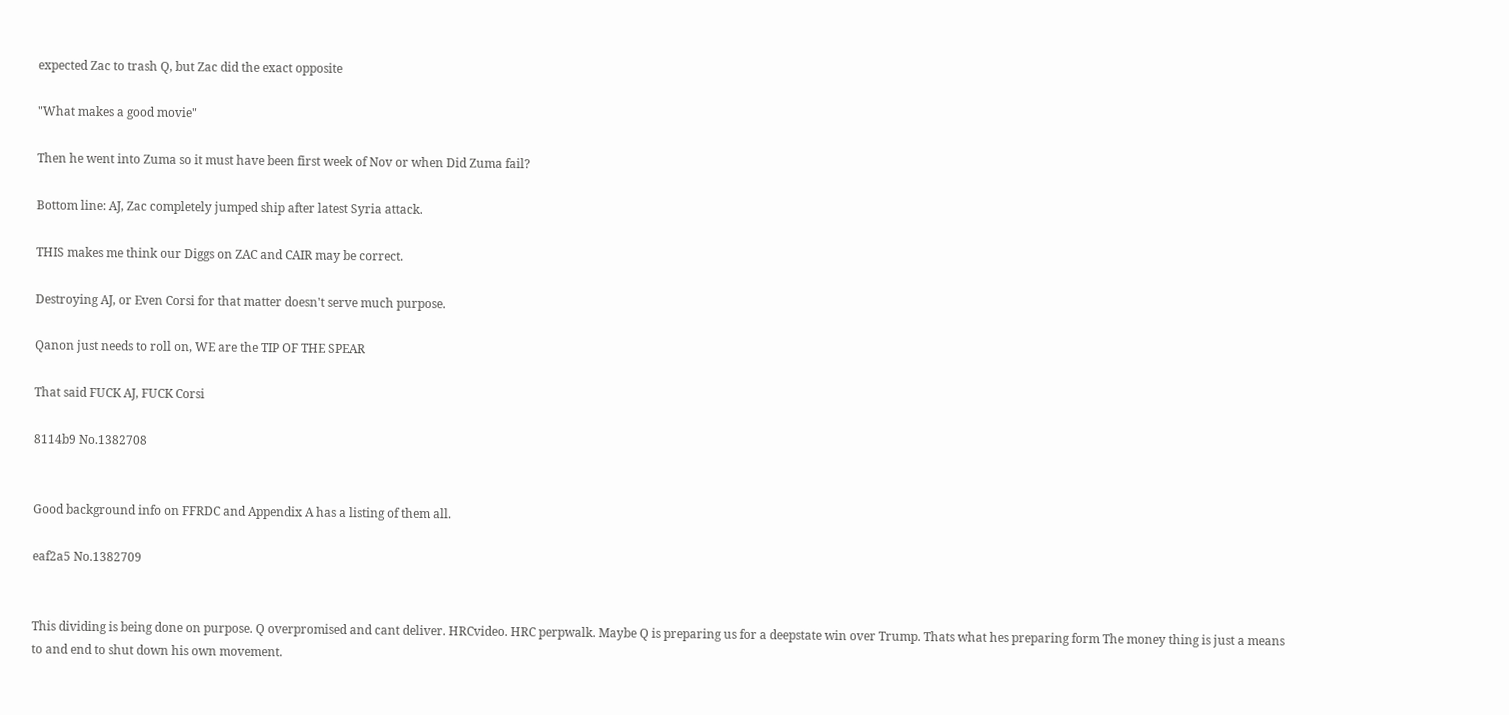expected Zac to trash Q, but Zac did the exact opposite

"What makes a good movie"

Then he went into Zuma so it must have been first week of Nov or when Did Zuma fail?

Bottom line: AJ, Zac completely jumped ship after latest Syria attack.

THIS makes me think our Diggs on ZAC and CAIR may be correct.

Destroying AJ, or Even Corsi for that matter doesn't serve much purpose.

Qanon just needs to roll on, WE are the TIP OF THE SPEAR

That said FUCK AJ, FUCK Corsi

8114b9 No.1382708


Good background info on FFRDC and Appendix A has a listing of them all.

eaf2a5 No.1382709


This dividing is being done on purpose. Q overpromised and cant deliver. HRCvideo. HRC perpwalk. Maybe Q is preparing us for a deepstate win over Trump. Thats what hes preparing form The money thing is just a means to and end to shut down his own movement.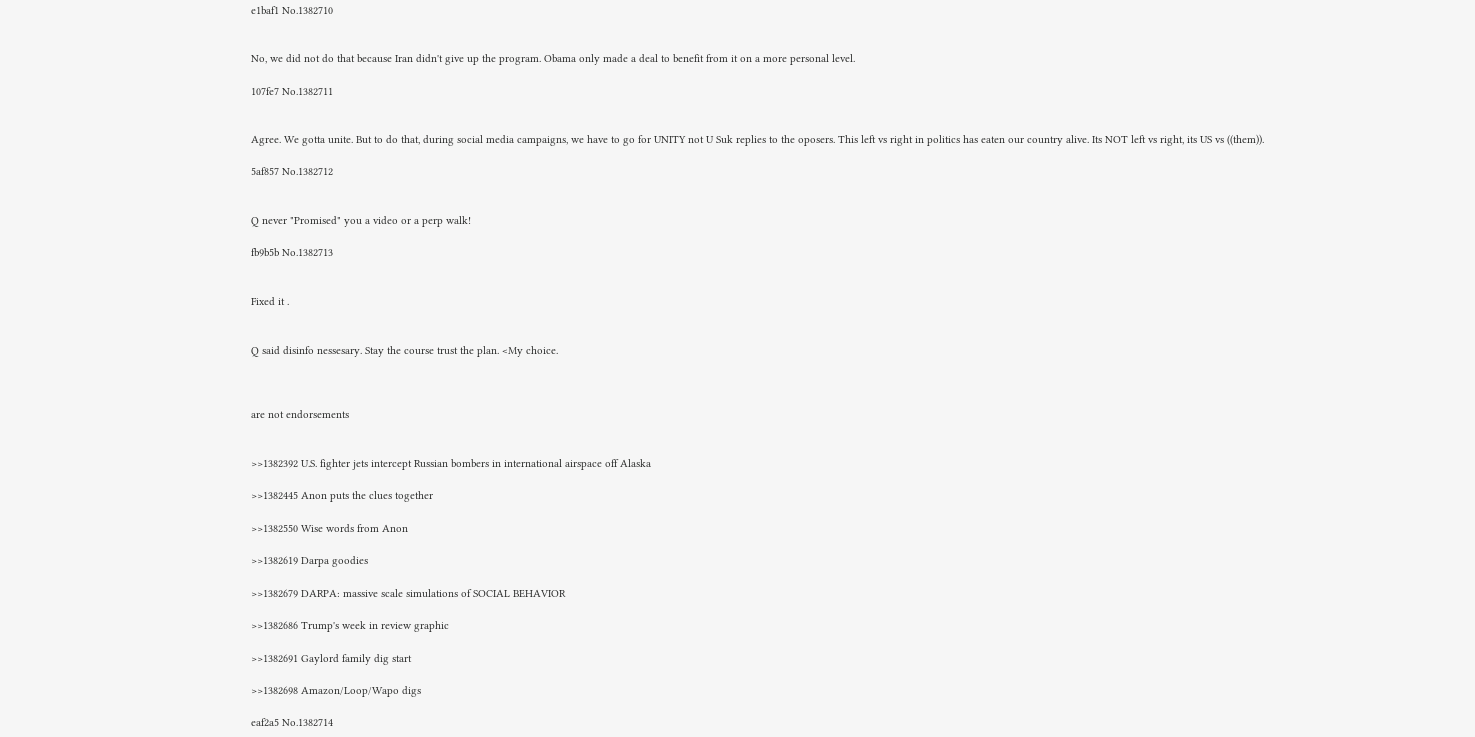e1baf1 No.1382710


No, we did not do that because Iran didn't give up the program. Obama only made a deal to benefit from it on a more personal level.

107fe7 No.1382711


Agree. We gotta unite. But to do that, during social media campaigns, we have to go for UNITY not U Suk replies to the oposers. This left vs right in politics has eaten our country alive. Its NOT left vs right, its US vs ((them)).

5af857 No.1382712


Q never "Promised" you a video or a perp walk!

fb9b5b No.1382713


Fixed it .


Q said disinfo nessesary. Stay the course trust the plan. <My choice.



are not endorsements


>>1382392 U.S. fighter jets intercept Russian bombers in international airspace off Alaska

>>1382445 Anon puts the clues together

>>1382550 Wise words from Anon

>>1382619 Darpa goodies

>>1382679 DARPA: massive scale simulations of SOCIAL BEHAVIOR

>>1382686 Trump's week in review graphic

>>1382691 Gaylord family dig start

>>1382698 Amazon/Loop/Wapo digs

eaf2a5 No.1382714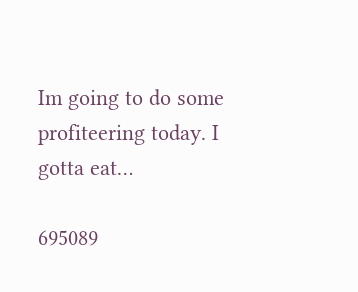Im going to do some profiteering today. I gotta eat…

695089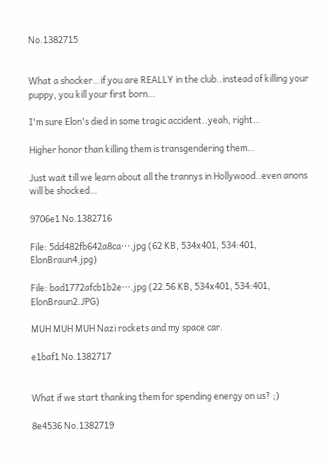No.1382715


What a shocker…if you are REALLY in the club..instead of killing your puppy, you kill your first born…

I'm sure Elon's died in some tragic accident..yeah, right…

Higher honor than killing them is transgendering them…

Just wait till we learn about all the trannys in Hollywood..even anons will be shocked…

9706e1 No.1382716

File: 5dd482fb642a8ca⋯.jpg (62 KB, 534x401, 534:401, ElonBraun4.jpg)

File: bad1772afcb1b2e⋯.jpg (22.56 KB, 534x401, 534:401, ElonBraun2.JPG)

MUH MUH MUH Nazi rockets and my space car.

e1baf1 No.1382717


What if we start thanking them for spending energy on us? ;)

8e4536 No.1382719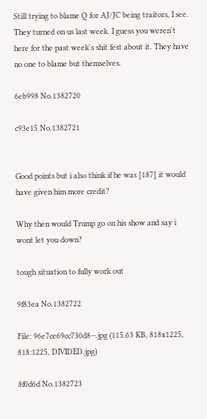Still trying to blame Q for AJ/JC being traitors, I see. They turned on us last week. I guess you weren't here for the past week's shit fest about it. They have no one to blame but themselves.

6eb998 No.1382720

c93e15 No.1382721


Good points but i also think if he was [187] it would have given him more credit?

Why then would Trump go on his show and say i wont let you down?

tough situation to fully work out

9f83ea No.1382722

File: 96e7ce69cc730d8⋯.jpg (115.63 KB, 818x1225, 818:1225, DIVIDED.jpg)

8f0d6d No.1382723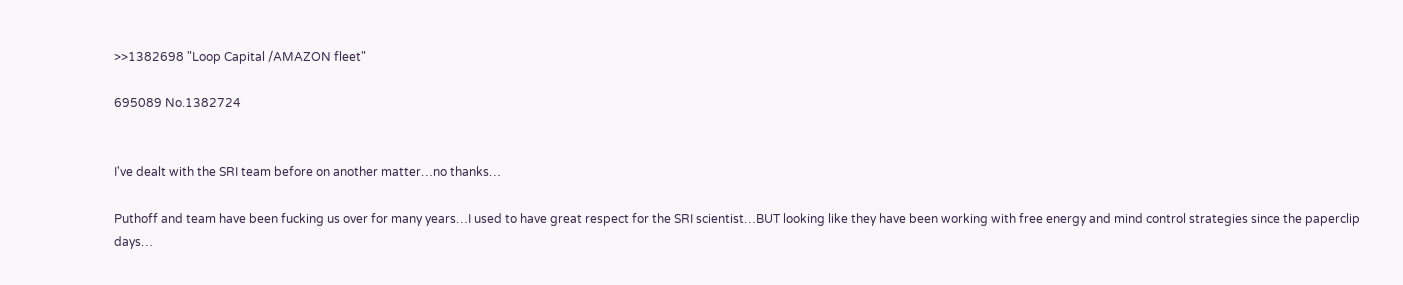>>1382698 "Loop Capital /AMAZON fleet"

695089 No.1382724


I've dealt with the SRI team before on another matter…no thanks…

Puthoff and team have been fucking us over for many years…I used to have great respect for the SRI scientist…BUT looking like they have been working with free energy and mind control strategies since the paperclip days…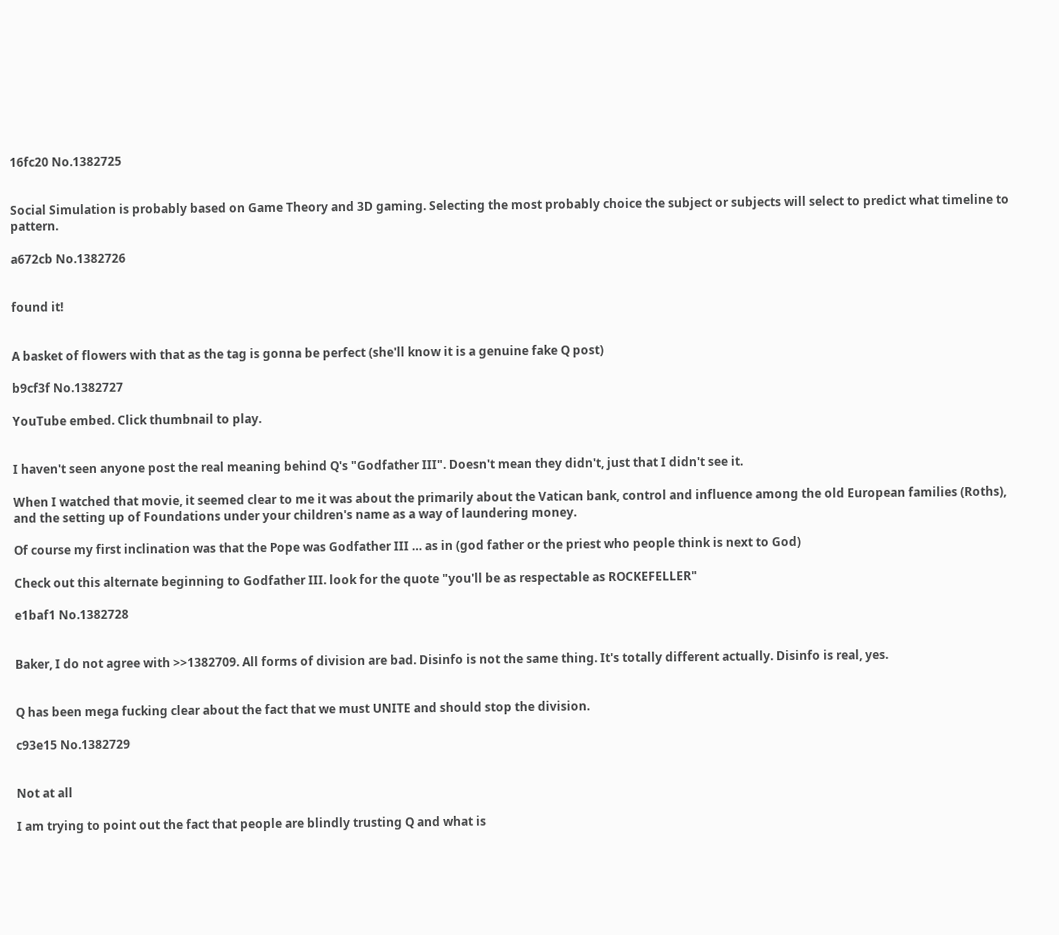16fc20 No.1382725


Social Simulation is probably based on Game Theory and 3D gaming. Selecting the most probably choice the subject or subjects will select to predict what timeline to pattern.

a672cb No.1382726


found it!


A basket of flowers with that as the tag is gonna be perfect (she'll know it is a genuine fake Q post)

b9cf3f No.1382727

YouTube embed. Click thumbnail to play.


I haven't seen anyone post the real meaning behind Q's "Godfather III". Doesn't mean they didn't, just that I didn't see it.

When I watched that movie, it seemed clear to me it was about the primarily about the Vatican bank, control and influence among the old European families (Roths), and the setting up of Foundations under your children's name as a way of laundering money.

Of course my first inclination was that the Pope was Godfather III … as in (god father or the priest who people think is next to God)

Check out this alternate beginning to Godfather III. look for the quote "you'll be as respectable as ROCKEFELLER"

e1baf1 No.1382728


Baker, I do not agree with >>1382709. All forms of division are bad. Disinfo is not the same thing. It's totally different actually. Disinfo is real, yes.


Q has been mega fucking clear about the fact that we must UNITE and should stop the division.

c93e15 No.1382729


Not at all

I am trying to point out the fact that people are blindly trusting Q and what is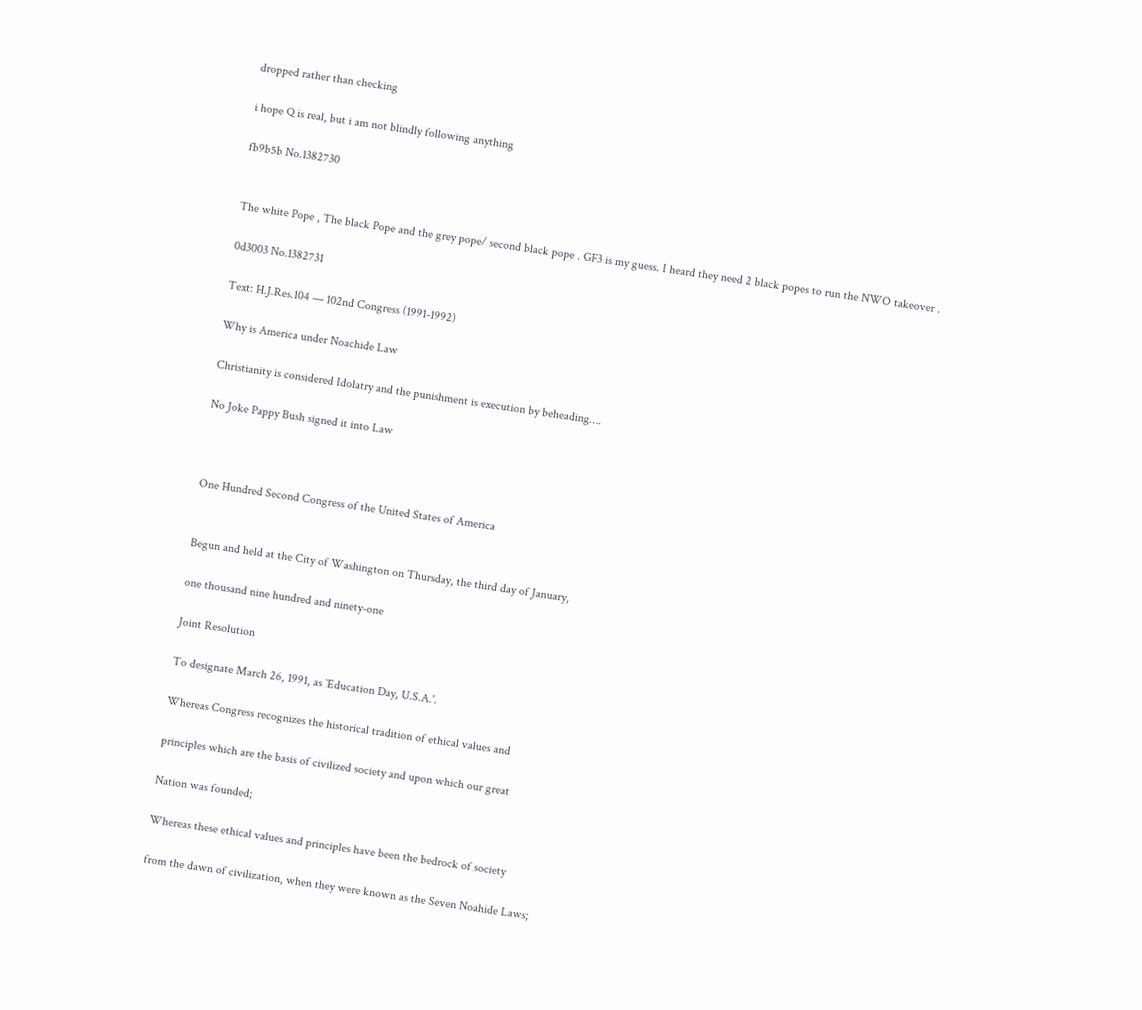dropped rather than checking

i hope Q is real, but i am not blindly following anything

fb9b5b No.1382730


The white Pope , The black Pope and the grey pope/ second black pope . GF3 is my guess. I heard they need 2 black popes to run the NWO takeover .

0d3003 No.1382731

Text: H.J.Res.104 — 102nd Congress (1991-1992)

Why is America under Noachide Law

Christianity is considered Idolatry and the punishment is execution by beheading….

No Joke Pappy Bush signed it into Law



One Hundred Second Congress of the United States of America


Begun and held at the City of Washington on Thursday, the third day of January,

one thousand nine hundred and ninety-one

Joint Resolution

To designate March 26, 1991, as `Education Day, U.S.A.'.

Whereas Congress recognizes the historical tradition of ethical values and

principles which are the basis of civilized society and upon which our great

Nation was founded;

Whereas these ethical values and principles have been the bedrock of society

from the dawn of civilization, when they were known as the Seven Noahide Laws;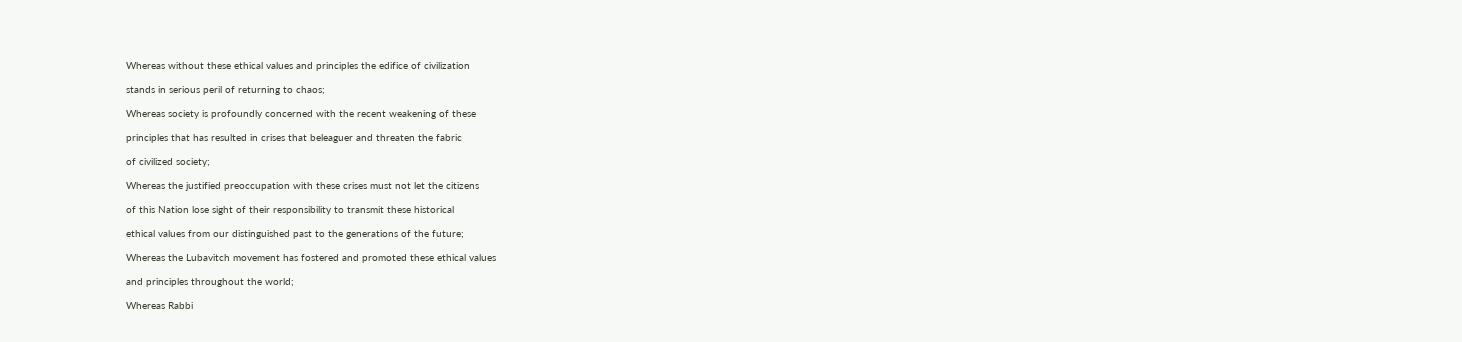Whereas without these ethical values and principles the edifice of civilization

stands in serious peril of returning to chaos;

Whereas society is profoundly concerned with the recent weakening of these

principles that has resulted in crises that beleaguer and threaten the fabric

of civilized society;

Whereas the justified preoccupation with these crises must not let the citizens

of this Nation lose sight of their responsibility to transmit these historical

ethical values from our distinguished past to the generations of the future;

Whereas the Lubavitch movement has fostered and promoted these ethical values

and principles throughout the world;

Whereas Rabbi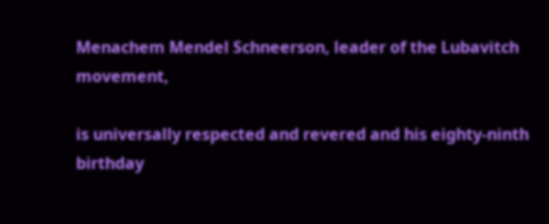Menachem Mendel Schneerson, leader of the Lubavitch movement,

is universally respected and revered and his eighty-ninth birthday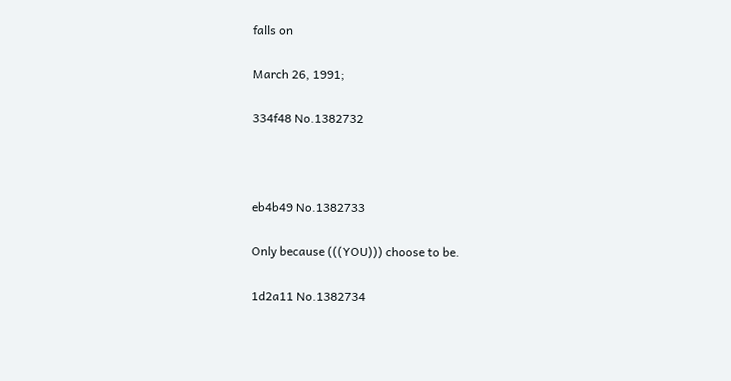falls on

March 26, 1991;

334f48 No.1382732



eb4b49 No.1382733

Only because (((YOU))) choose to be.

1d2a11 No.1382734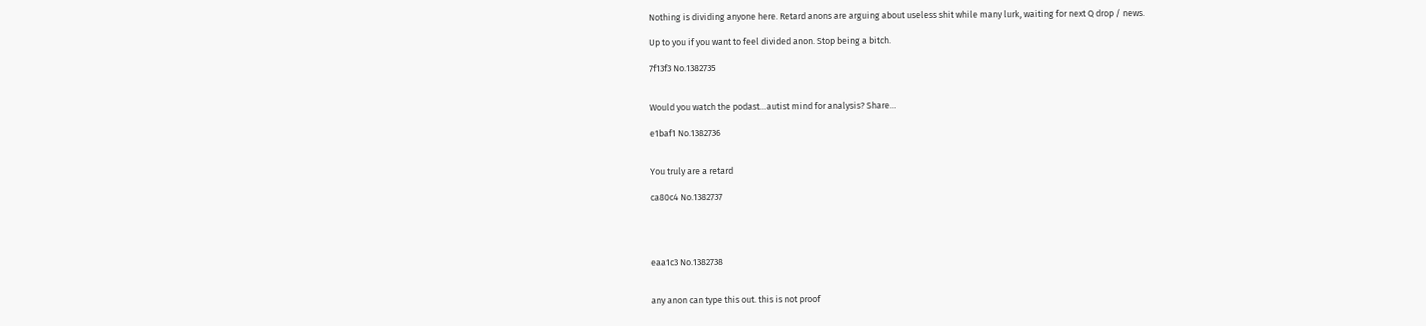Nothing is dividing anyone here. Retard anons are arguing about useless shit while many lurk, waiting for next Q drop / news.

Up to you if you want to feel divided anon. Stop being a bitch.

7f13f3 No.1382735


Would you watch the podast…autist mind for analysis? Share…

e1baf1 No.1382736


You truly are a retard

ca80c4 No.1382737




eaa1c3 No.1382738


any anon can type this out. this is not proof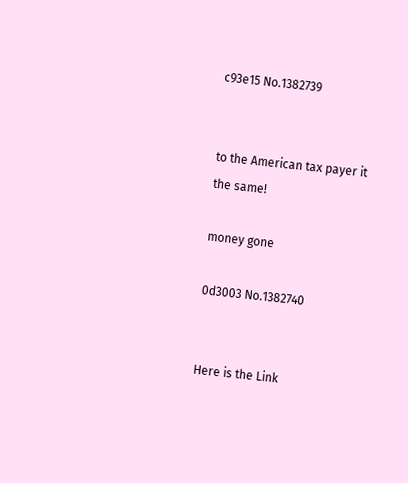c93e15 No.1382739


to the American tax payer it the same!

money gone

0d3003 No.1382740


Here is the Link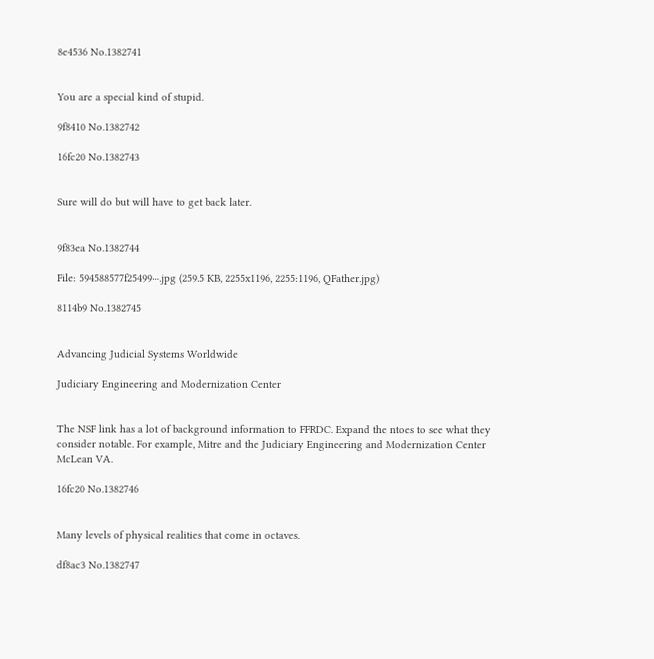8e4536 No.1382741


You are a special kind of stupid.

9f8410 No.1382742

16fc20 No.1382743


Sure will do but will have to get back later.


9f83ea No.1382744

File: 594588577f25499⋯.jpg (259.5 KB, 2255x1196, 2255:1196, QFather.jpg)

8114b9 No.1382745


Advancing Judicial Systems Worldwide

Judiciary Engineering and Modernization Center


The NSF link has a lot of background information to FFRDC. Expand the ntoes to see what they consider notable. For example, Mitre and the Judiciary Engineering and Modernization Center McLean VA.

16fc20 No.1382746


Many levels of physical realities that come in octaves.

df8ac3 No.1382747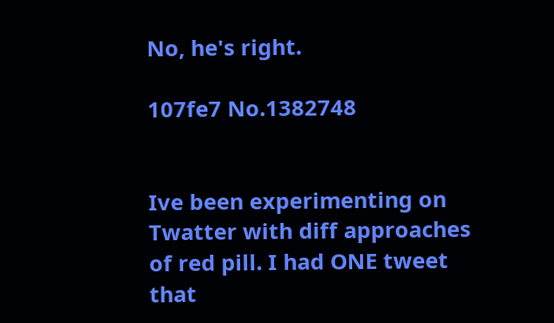No, he's right.

107fe7 No.1382748


Ive been experimenting on Twatter with diff approaches of red pill. I had ONE tweet that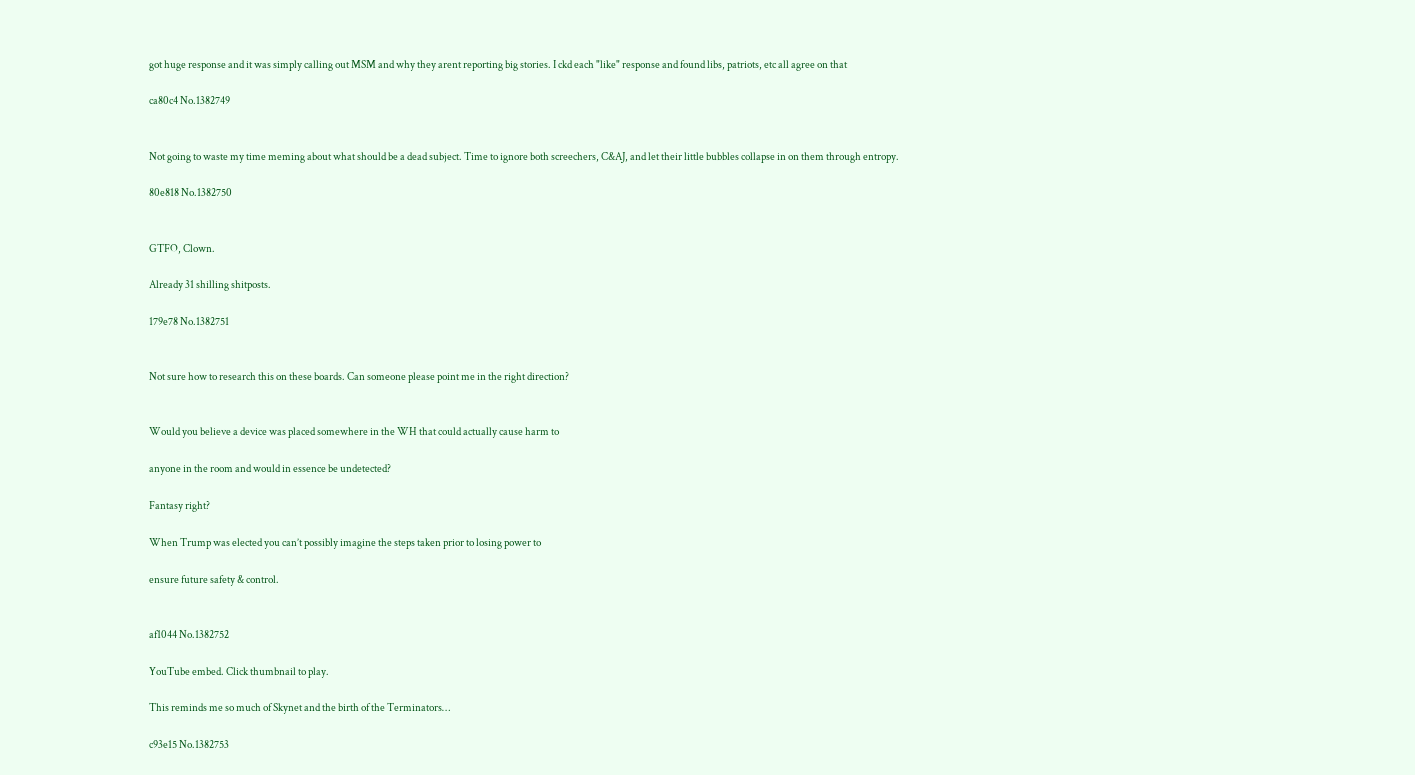got huge response and it was simply calling out MSM and why they arent reporting big stories. I ckd each "like" response and found libs, patriots, etc all agree on that

ca80c4 No.1382749


Not going to waste my time meming about what should be a dead subject. Time to ignore both screechers, C&AJ, and let their little bubbles collapse in on them through entropy.

80e818 No.1382750


GTFO, Clown.

Already 31 shilling shitposts.

179e78 No.1382751


Not sure how to research this on these boards. Can someone please point me in the right direction?


Would you believe a device was placed somewhere in the WH that could actually cause harm to

anyone in the room and would in essence be undetected?

Fantasy right?

When Trump was elected you can’t possibly imagine the steps taken prior to losing power to

ensure future safety & control.


af1044 No.1382752

YouTube embed. Click thumbnail to play.

This reminds me so much of Skynet and the birth of the Terminators…

c93e15 No.1382753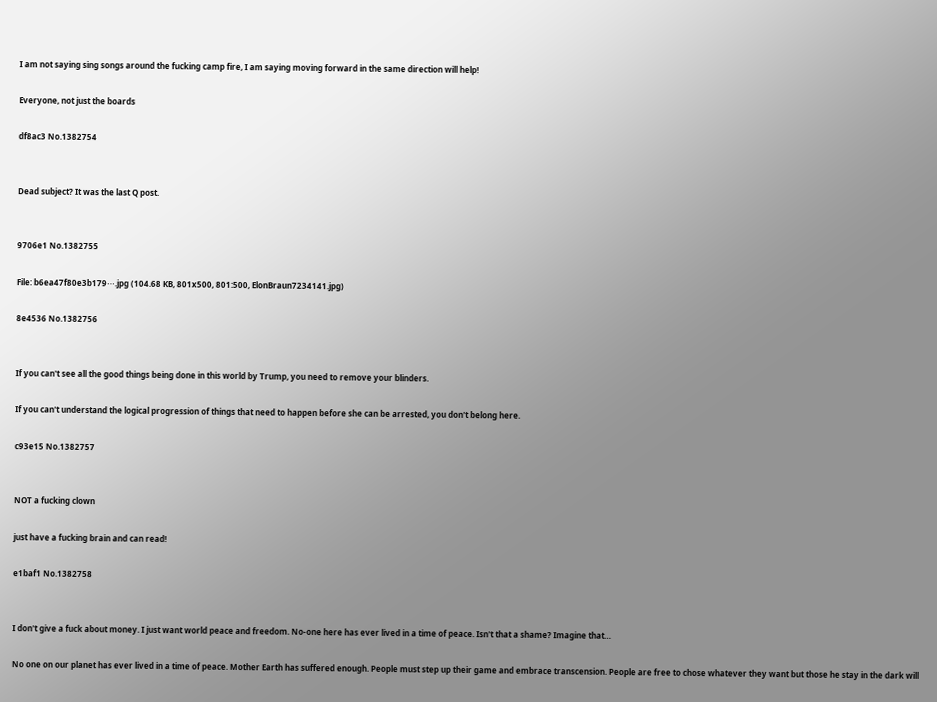I am not saying sing songs around the fucking camp fire, I am saying moving forward in the same direction will help!

Everyone, not just the boards

df8ac3 No.1382754


Dead subject? It was the last Q post.


9706e1 No.1382755

File: b6ea47f80e3b179⋯.jpg (104.68 KB, 801x500, 801:500, ElonBraun7234141.jpg)

8e4536 No.1382756


If you can't see all the good things being done in this world by Trump, you need to remove your blinders.

If you can't understand the logical progression of things that need to happen before she can be arrested, you don't belong here.

c93e15 No.1382757


NOT a fucking clown

just have a fucking brain and can read!

e1baf1 No.1382758


I don't give a fuck about money. I just want world peace and freedom. No-one here has ever lived in a time of peace. Isn't that a shame? Imagine that…

No one on our planet has ever lived in a time of peace. Mother Earth has suffered enough. People must step up their game and embrace transcension. People are free to chose whatever they want but those he stay in the dark will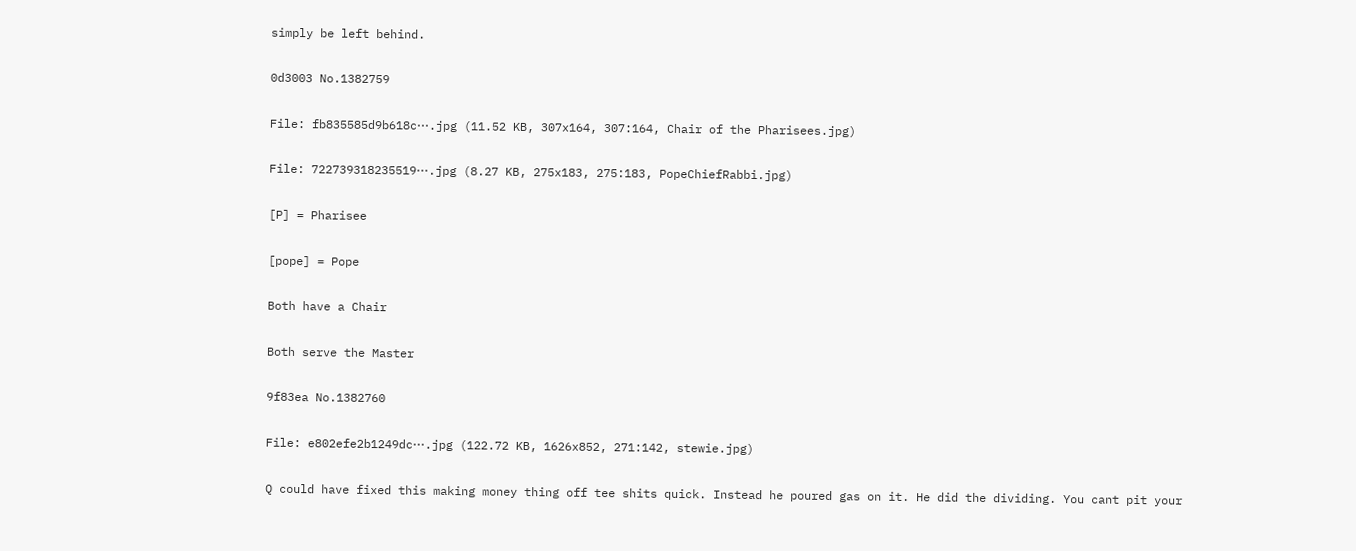simply be left behind.

0d3003 No.1382759

File: fb835585d9b618c⋯.jpg (11.52 KB, 307x164, 307:164, Chair of the Pharisees.jpg)

File: 722739318235519⋯.jpg (8.27 KB, 275x183, 275:183, PopeChiefRabbi.jpg)

[P] = Pharisee

[pope] = Pope

Both have a Chair

Both serve the Master

9f83ea No.1382760

File: e802efe2b1249dc⋯.jpg (122.72 KB, 1626x852, 271:142, stewie.jpg)

Q could have fixed this making money thing off tee shits quick. Instead he poured gas on it. He did the dividing. You cant pit your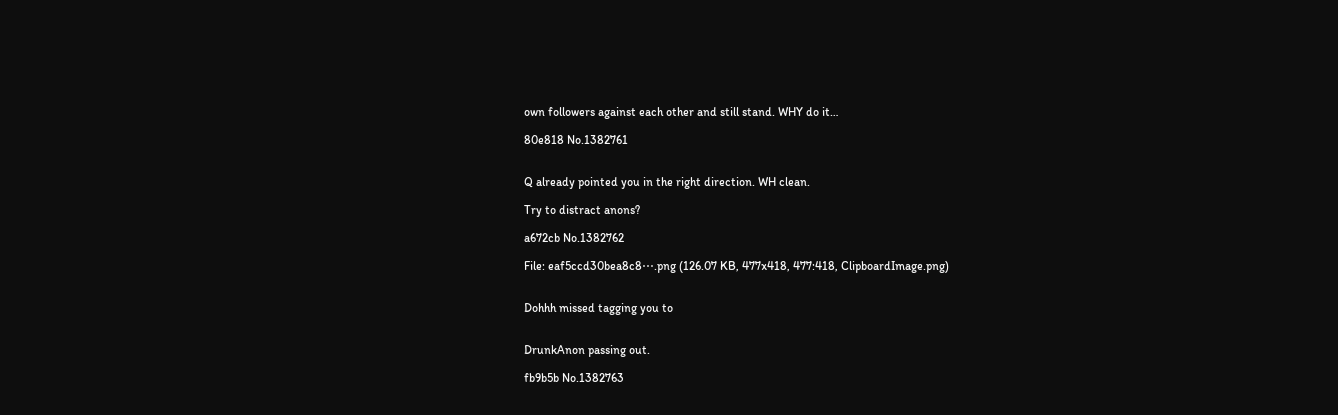own followers against each other and still stand. WHY do it…

80e818 No.1382761


Q already pointed you in the right direction. WH clean.

Try to distract anons?

a672cb No.1382762

File: eaf5ccd30bea8c8⋯.png (126.07 KB, 477x418, 477:418, ClipboardImage.png)


Dohhh missed tagging you to


DrunkAnon passing out.

fb9b5b No.1382763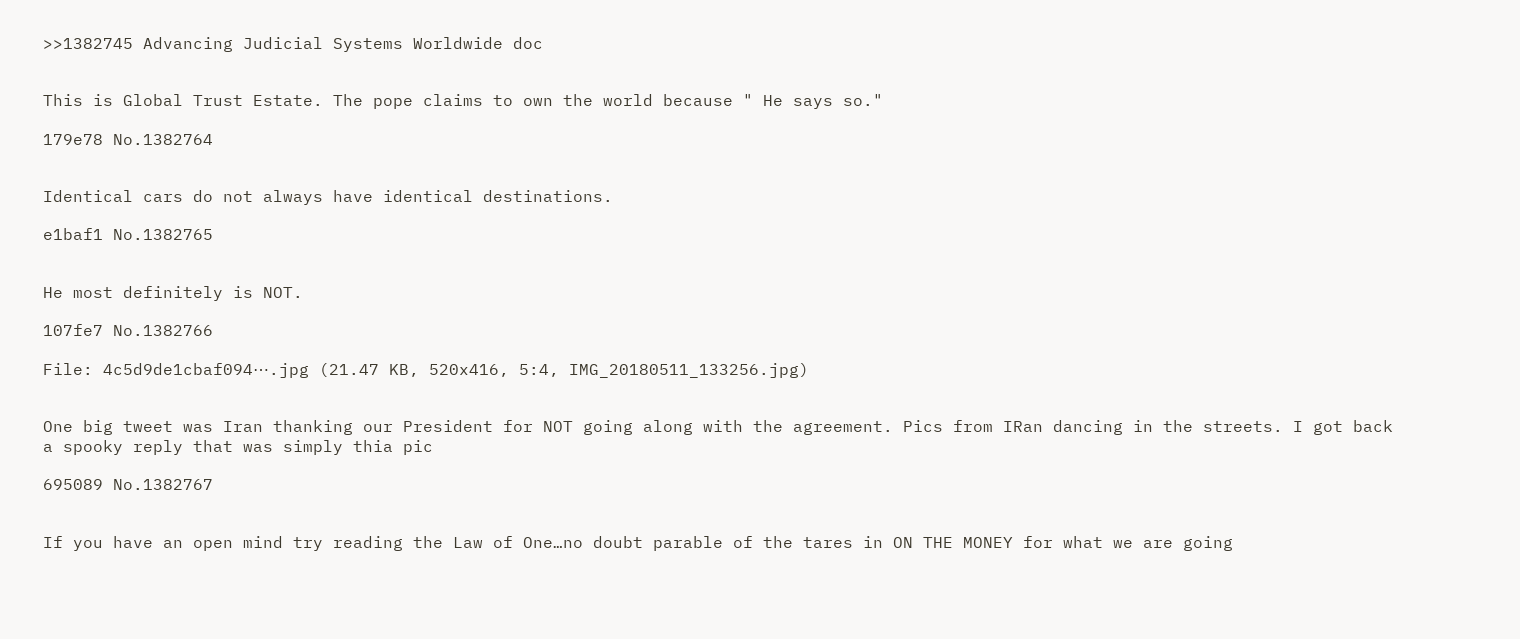>>1382745 Advancing Judicial Systems Worldwide doc


This is Global Trust Estate. The pope claims to own the world because " He says so."

179e78 No.1382764


Identical cars do not always have identical destinations.

e1baf1 No.1382765


He most definitely is NOT.

107fe7 No.1382766

File: 4c5d9de1cbaf094⋯.jpg (21.47 KB, 520x416, 5:4, IMG_20180511_133256.jpg)


One big tweet was Iran thanking our President for NOT going along with the agreement. Pics from IRan dancing in the streets. I got back a spooky reply that was simply thia pic

695089 No.1382767


If you have an open mind try reading the Law of One…no doubt parable of the tares in ON THE MONEY for what we are going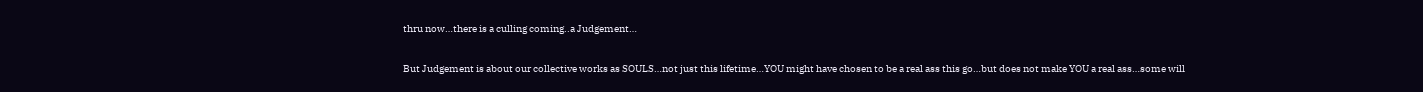thru now…there is a culling coming..a Judgement…

But Judgement is about our collective works as SOULS…not just this lifetime…YOU might have chosen to be a real ass this go…but does not make YOU a real ass…some will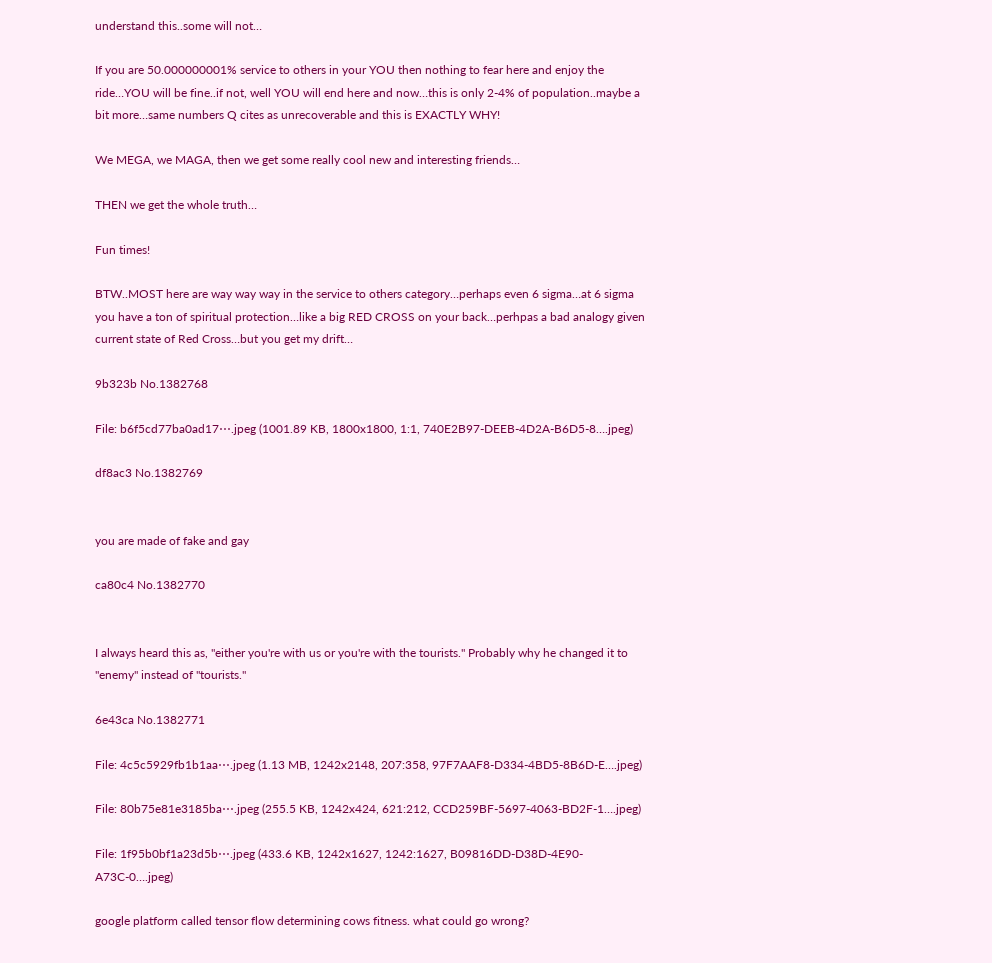understand this..some will not…

If you are 50.000000001% service to others in your YOU then nothing to fear here and enjoy the ride…YOU will be fine..if not, well YOU will end here and now…this is only 2-4% of population..maybe a bit more…same numbers Q cites as unrecoverable and this is EXACTLY WHY!

We MEGA, we MAGA, then we get some really cool new and interesting friends…

THEN we get the whole truth…

Fun times!

BTW..MOST here are way way way in the service to others category…perhaps even 6 sigma…at 6 sigma you have a ton of spiritual protection…like a big RED CROSS on your back…perhpas a bad analogy given current state of Red Cross…but you get my drift…

9b323b No.1382768

File: b6f5cd77ba0ad17⋯.jpeg (1001.89 KB, 1800x1800, 1:1, 740E2B97-DEEB-4D2A-B6D5-8….jpeg)

df8ac3 No.1382769


you are made of fake and gay

ca80c4 No.1382770


I always heard this as, "either you're with us or you're with the tourists." Probably why he changed it to "enemy" instead of "tourists."

6e43ca No.1382771

File: 4c5c5929fb1b1aa⋯.jpeg (1.13 MB, 1242x2148, 207:358, 97F7AAF8-D334-4BD5-8B6D-E….jpeg)

File: 80b75e81e3185ba⋯.jpeg (255.5 KB, 1242x424, 621:212, CCD259BF-5697-4063-BD2F-1….jpeg)

File: 1f95b0bf1a23d5b⋯.jpeg (433.6 KB, 1242x1627, 1242:1627, B09816DD-D38D-4E90-A73C-0….jpeg)

google platform called tensor flow determining cows fitness. what could go wrong?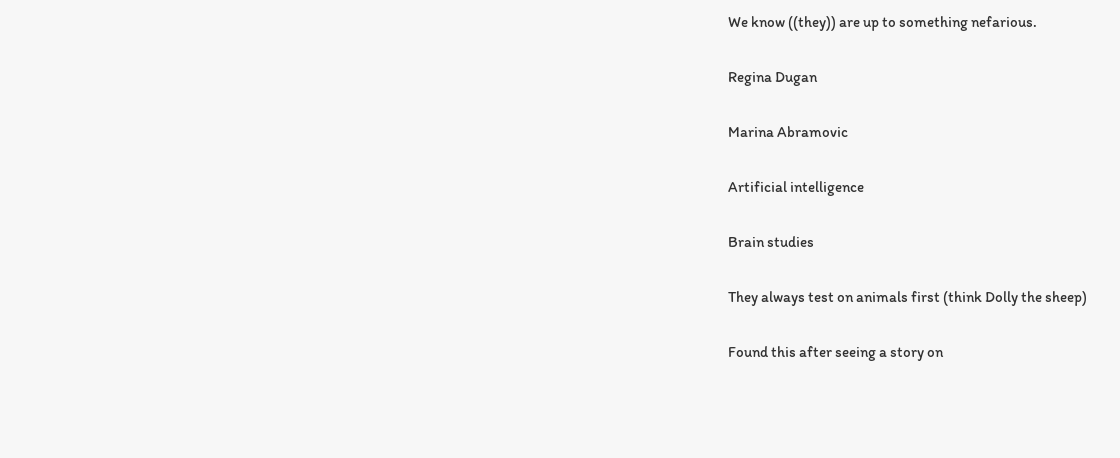We know ((they)) are up to something nefarious.

Regina Dugan

Marina Abramovic

Artificial intelligence

Brain studies

They always test on animals first (think Dolly the sheep)

Found this after seeing a story on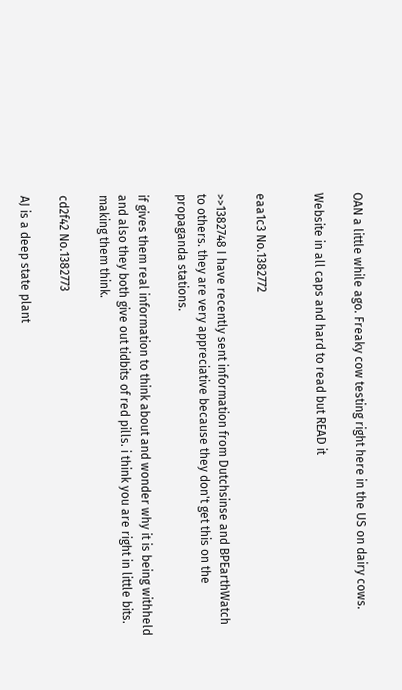OAN a little while ago. Freaky cow testing right here in the US on dairy cows.

Website in all caps and hard to read but READ it


eaa1c3 No.1382772

>>1382748 I have recently sent information from Dutchsinse and BPEarthWatch to others. they are very appreciative because they don't get this on the propaganda stations.

if gives them real information to think about and wonder why it is being withheld and also they both give out tidbits of red pills. i think you are right in little bits. making them think.

cd2f42 No.1382773

AJ is a deep state plant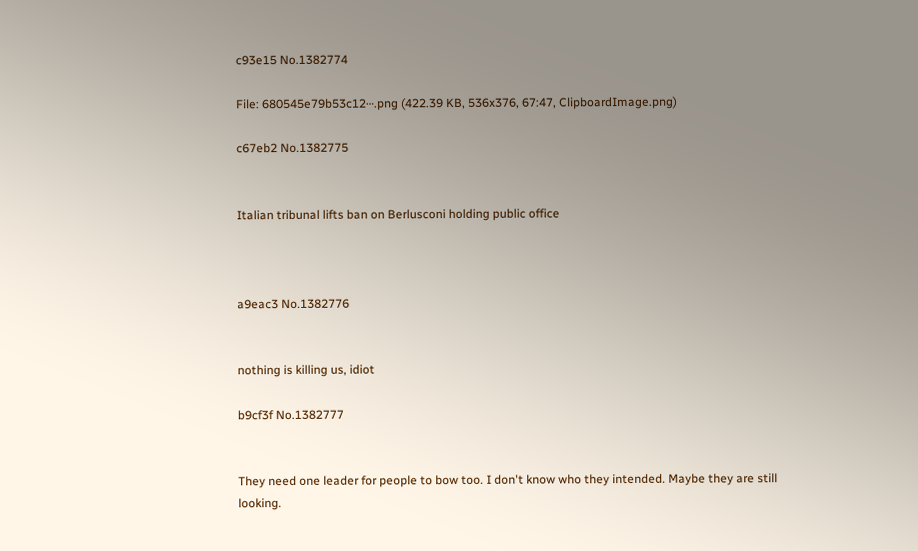c93e15 No.1382774

File: 680545e79b53c12⋯.png (422.39 KB, 536x376, 67:47, ClipboardImage.png)

c67eb2 No.1382775


Italian tribunal lifts ban on Berlusconi holding public office



a9eac3 No.1382776


nothing is killing us, idiot

b9cf3f No.1382777


They need one leader for people to bow too. I don't know who they intended. Maybe they are still looking.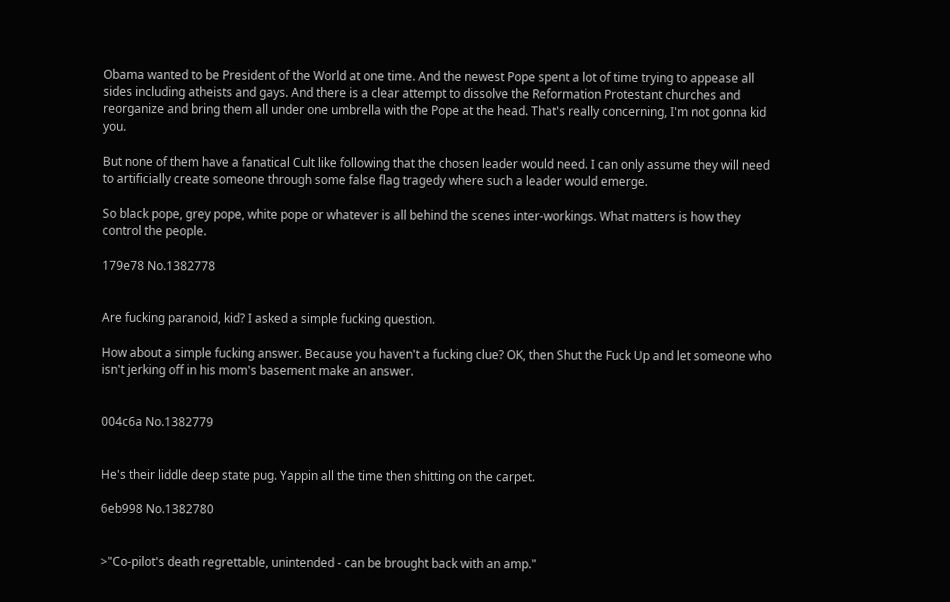Obama wanted to be President of the World at one time. And the newest Pope spent a lot of time trying to appease all sides including atheists and gays. And there is a clear attempt to dissolve the Reformation Protestant churches and reorganize and bring them all under one umbrella with the Pope at the head. That's really concerning, I'm not gonna kid you.

But none of them have a fanatical Cult like following that the chosen leader would need. I can only assume they will need to artificially create someone through some false flag tragedy where such a leader would emerge.

So black pope, grey pope, white pope or whatever is all behind the scenes inter-workings. What matters is how they control the people.

179e78 No.1382778


Are fucking paranoid, kid? I asked a simple fucking question.

How about a simple fucking answer. Because you haven't a fucking clue? OK, then Shut the Fuck Up and let someone who isn't jerking off in his mom's basement make an answer.


004c6a No.1382779


He's their liddle deep state pug. Yappin all the time then shitting on the carpet.

6eb998 No.1382780


>"Co-pilot's death regrettable, unintended - can be brought back with an amp."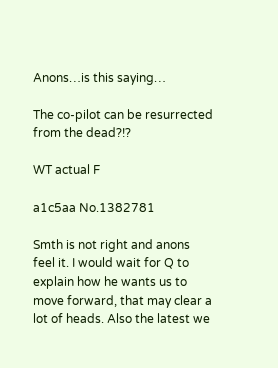Anons…is this saying…

The co-pilot can be resurrected from the dead?!?

WT actual F

a1c5aa No.1382781

Smth is not right and anons feel it. I would wait for Q to explain how he wants us to move forward, that may clear a lot of heads. Also the latest we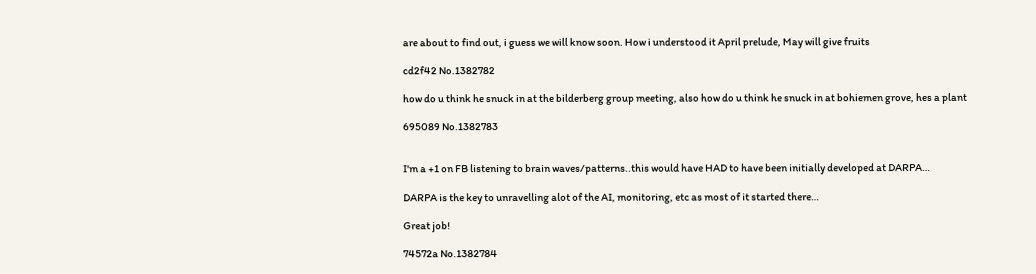are about to find out, i guess we will know soon. How i understood it April prelude, May will give fruits

cd2f42 No.1382782

how do u think he snuck in at the bilderberg group meeting, also how do u think he snuck in at bohiemen grove, hes a plant

695089 No.1382783


I'm a +1 on FB listening to brain waves/patterns..this would have HAD to have been initially developed at DARPA…

DARPA is the key to unravelling alot of the AI, monitoring, etc as most of it started there…

Great job!

74572a No.1382784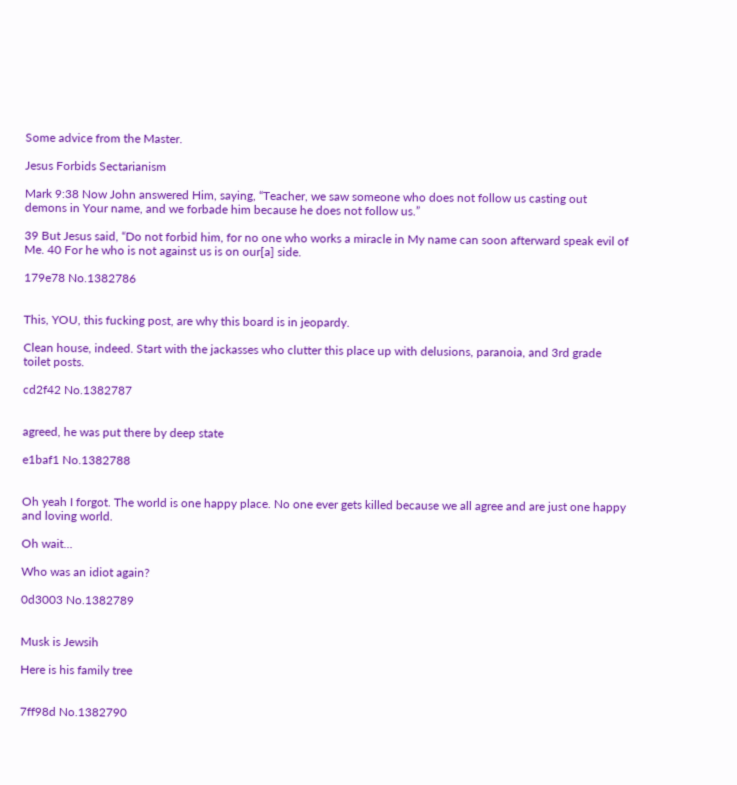Some advice from the Master.

Jesus Forbids Sectarianism

Mark 9:38 Now John answered Him, saying, “Teacher, we saw someone who does not follow us casting out demons in Your name, and we forbade him because he does not follow us.”

39 But Jesus said, “Do not forbid him, for no one who works a miracle in My name can soon afterward speak evil of Me. 40 For he who is not against us is on our[a] side.

179e78 No.1382786


This, YOU, this fucking post, are why this board is in jeopardy.

Clean house, indeed. Start with the jackasses who clutter this place up with delusions, paranoia, and 3rd grade toilet posts.

cd2f42 No.1382787


agreed, he was put there by deep state

e1baf1 No.1382788


Oh yeah I forgot. The world is one happy place. No one ever gets killed because we all agree and are just one happy and loving world.

Oh wait…

Who was an idiot again?

0d3003 No.1382789


Musk is Jewsih

Here is his family tree


7ff98d No.1382790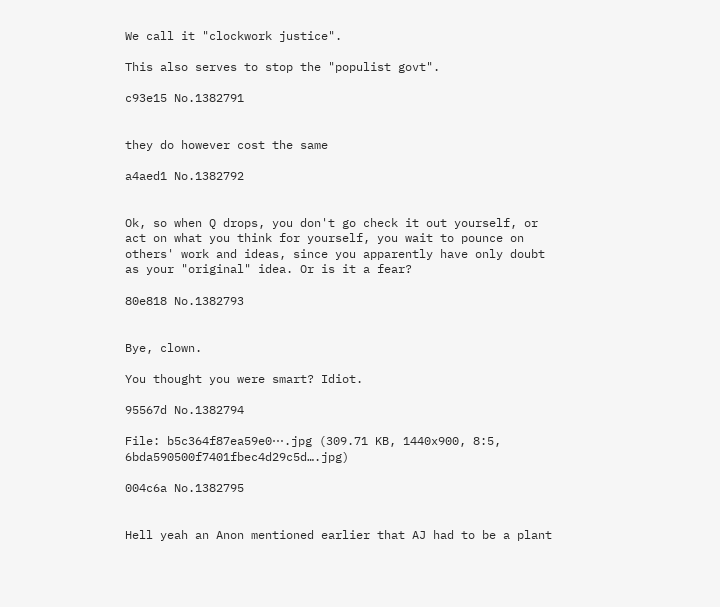We call it "clockwork justice".

This also serves to stop the "populist govt".

c93e15 No.1382791


they do however cost the same

a4aed1 No.1382792


Ok, so when Q drops, you don't go check it out yourself, or act on what you think for yourself, you wait to pounce on others' work and ideas, since you apparently have only doubt as your "original" idea. Or is it a fear?

80e818 No.1382793


Bye, clown.

You thought you were smart? Idiot.

95567d No.1382794

File: b5c364f87ea59e0⋯.jpg (309.71 KB, 1440x900, 8:5, 6bda590500f7401fbec4d29c5d….jpg)

004c6a No.1382795


Hell yeah an Anon mentioned earlier that AJ had to be a plant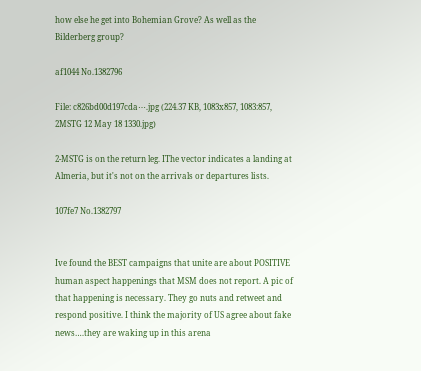how else he get into Bohemian Grove? As well as the Bilderberg group?

af1044 No.1382796

File: c826bd00d197cda⋯.jpg (224.37 KB, 1083x857, 1083:857, 2MSTG 12 May 18 1330.jpg)

2-MSTG is on the return leg. IThe vector indicates a landing at Almeria, but it's not on the arrivals or departures lists.

107fe7 No.1382797


Ive found the BEST campaigns that unite are about POSITIVE human aspect happenings that MSM does not report. A pic of that happening is necessary. They go nuts and retweet and respond positive. I think the majority of US agree about fake news….they are waking up in this arena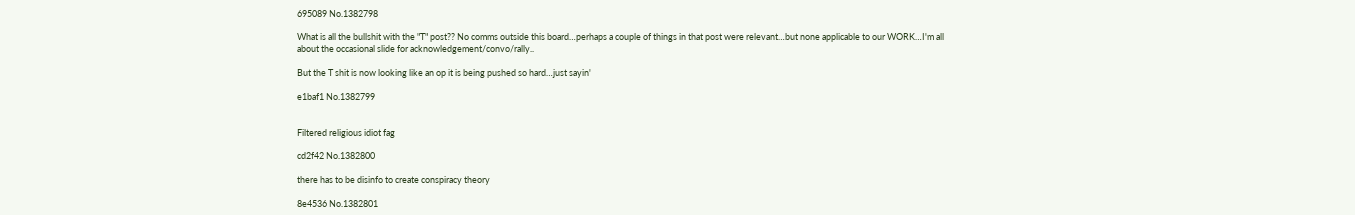695089 No.1382798

What is all the bullshit with the "T" post?? No comms outside this board…perhaps a couple of things in that post were relevant…but none applicable to our WORK…I'm all about the occasional slide for acknowledgement/convo/rally..

But the T shit is now looking like an op it is being pushed so hard…just sayin'

e1baf1 No.1382799


Filtered religious idiot fag

cd2f42 No.1382800

there has to be disinfo to create conspiracy theory

8e4536 No.1382801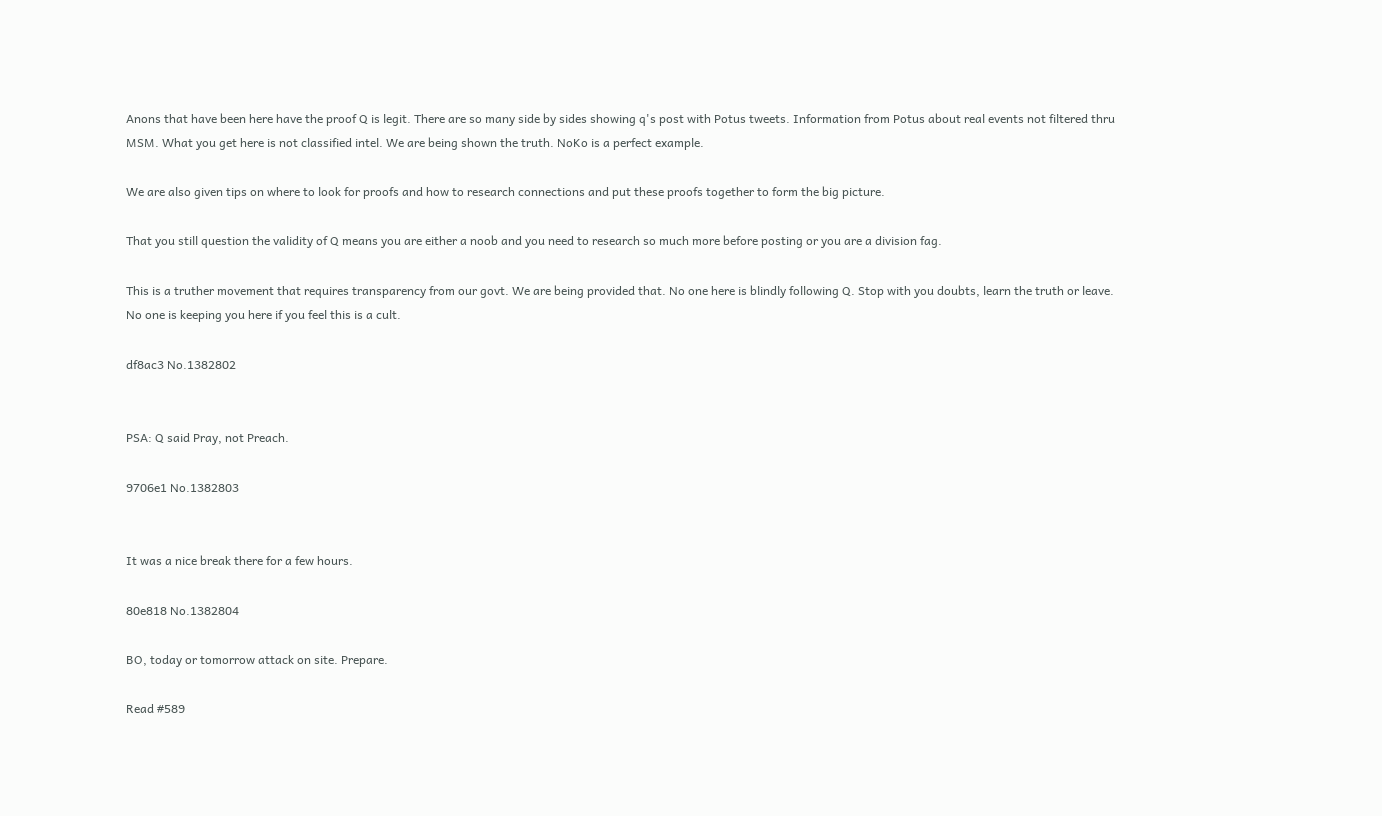Anons that have been here have the proof Q is legit. There are so many side by sides showing q's post with Potus tweets. Information from Potus about real events not filtered thru MSM. What you get here is not classified intel. We are being shown the truth. NoKo is a perfect example.

We are also given tips on where to look for proofs and how to research connections and put these proofs together to form the big picture.

That you still question the validity of Q means you are either a noob and you need to research so much more before posting or you are a division fag.

This is a truther movement that requires transparency from our govt. We are being provided that. No one here is blindly following Q. Stop with you doubts, learn the truth or leave. No one is keeping you here if you feel this is a cult.

df8ac3 No.1382802


PSA: Q said Pray, not Preach.

9706e1 No.1382803


It was a nice break there for a few hours.

80e818 No.1382804

BO, today or tomorrow attack on site. Prepare.

Read #589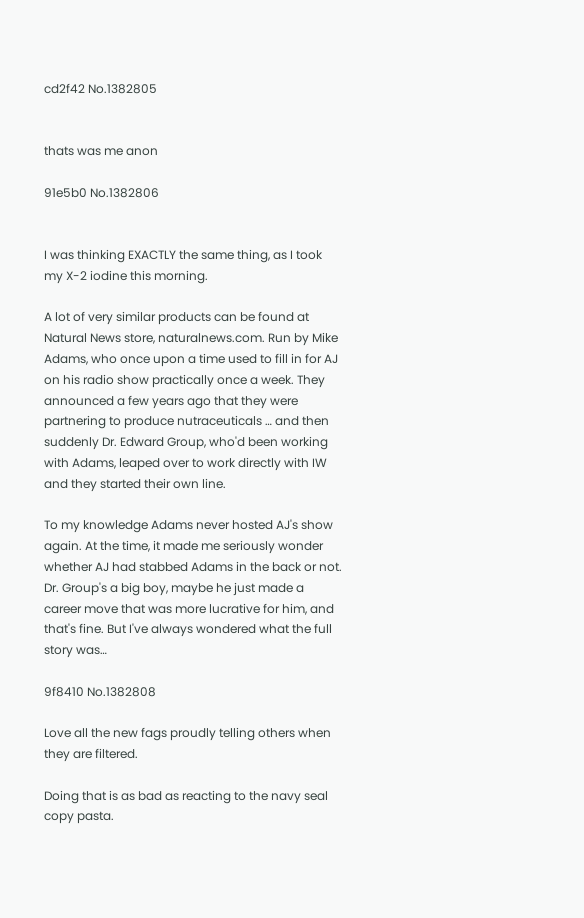cd2f42 No.1382805


thats was me anon

91e5b0 No.1382806


I was thinking EXACTLY the same thing, as I took my X-2 iodine this morning.

A lot of very similar products can be found at Natural News store, naturalnews.com. Run by Mike Adams, who once upon a time used to fill in for AJ on his radio show practically once a week. They announced a few years ago that they were partnering to produce nutraceuticals … and then suddenly Dr. Edward Group, who'd been working with Adams, leaped over to work directly with IW and they started their own line.

To my knowledge Adams never hosted AJ's show again. At the time, it made me seriously wonder whether AJ had stabbed Adams in the back or not. Dr. Group's a big boy, maybe he just made a career move that was more lucrative for him, and that's fine. But I've always wondered what the full story was…

9f8410 No.1382808

Love all the new fags proudly telling others when they are filtered.

Doing that is as bad as reacting to the navy seal copy pasta.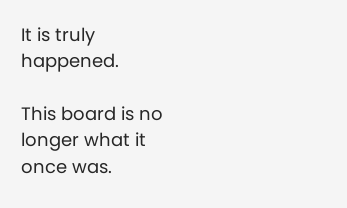It is truly happened.

This board is no longer what it once was.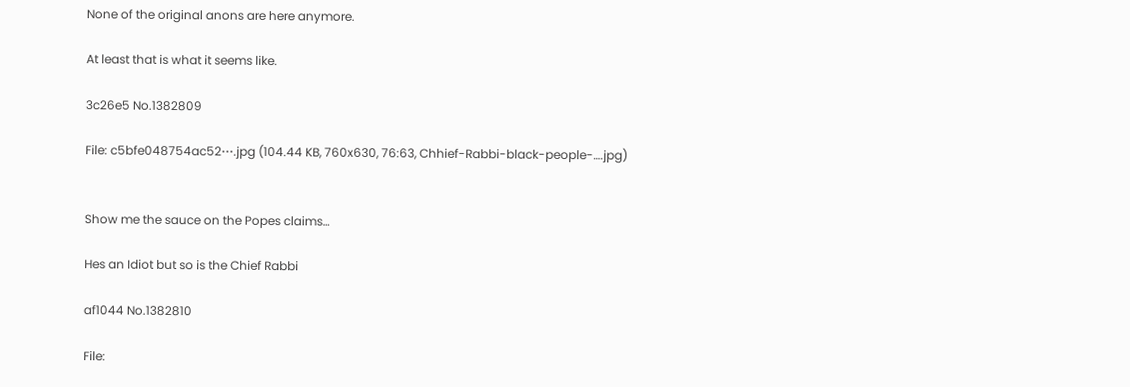None of the original anons are here anymore.

At least that is what it seems like.

3c26e5 No.1382809

File: c5bfe048754ac52⋯.jpg (104.44 KB, 760x630, 76:63, Chhief-Rabbi-black-people-….jpg)


Show me the sauce on the Popes claims…

Hes an Idiot but so is the Chief Rabbi

af1044 No.1382810

File: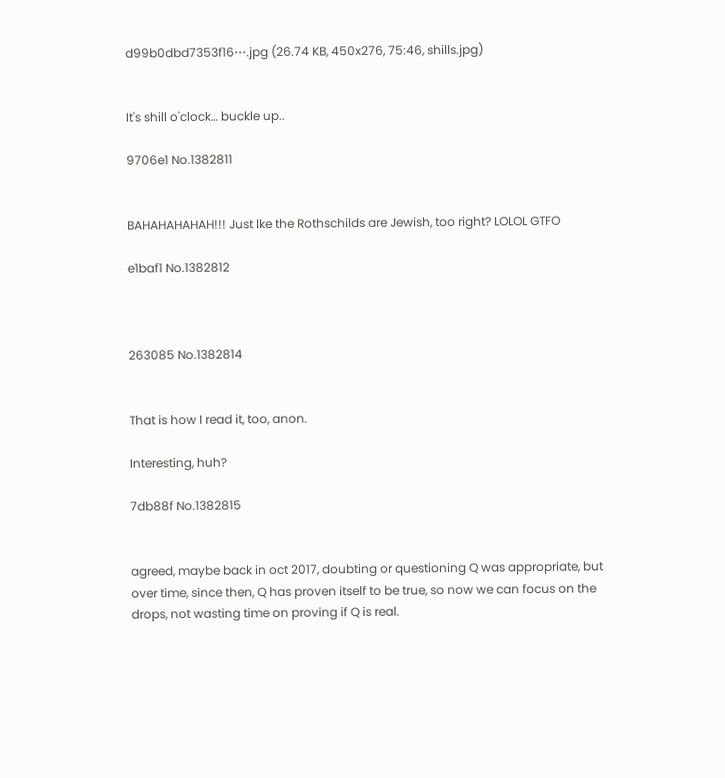d99b0dbd7353f16⋯.jpg (26.74 KB, 450x276, 75:46, shills.jpg)


It's shill o'clock… buckle up..

9706e1 No.1382811


BAHAHAHAHAH!!! Just lke the Rothschilds are Jewish, too right? LOLOL GTFO

e1baf1 No.1382812



263085 No.1382814


That is how I read it, too, anon.

Interesting, huh?

7db88f No.1382815


agreed, maybe back in oct 2017, doubting or questioning Q was appropriate, but over time, since then, Q has proven itself to be true, so now we can focus on the drops, not wasting time on proving if Q is real.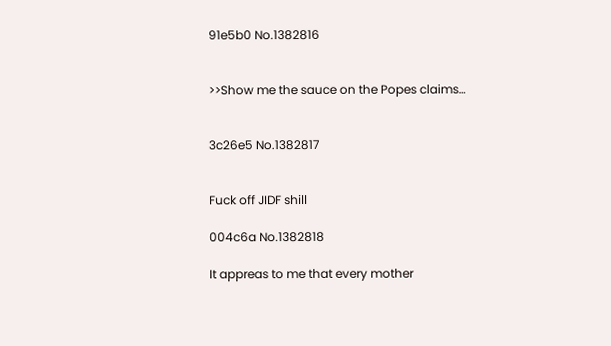91e5b0 No.1382816


>>Show me the sauce on the Popes claims…


3c26e5 No.1382817


Fuck off JIDF shill

004c6a No.1382818

It appreas to me that every mother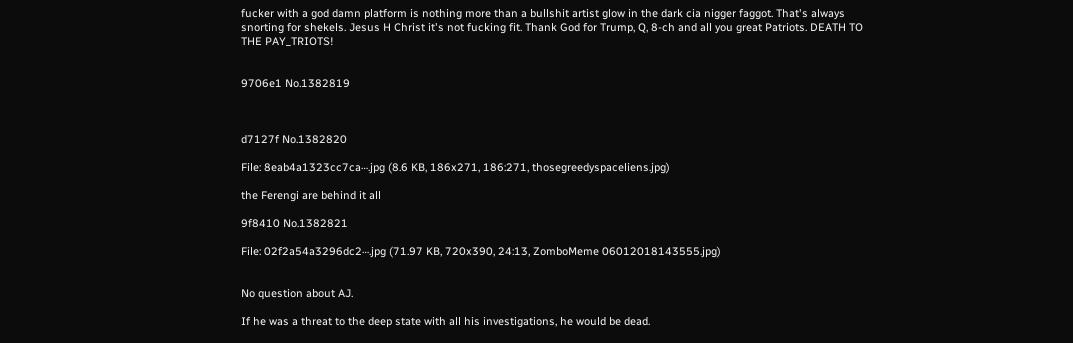fucker with a god damn platform is nothing more than a bullshit artist glow in the dark cia nigger faggot. That's always snorting for shekels. Jesus H Christ it's not fucking fit. Thank God for Trump, Q, 8-ch and all you great Patriots. DEATH TO THE PAY_TRIOTS!


9706e1 No.1382819



d7127f No.1382820

File: 8eab4a1323cc7ca⋯.jpg (8.6 KB, 186x271, 186:271, thosegreedyspaceliens.jpg)

the Ferengi are behind it all

9f8410 No.1382821

File: 02f2a54a3296dc2⋯.jpg (71.97 KB, 720x390, 24:13, ZomboMeme 06012018143555.jpg)


No question about AJ.

If he was a threat to the deep state with all his investigations, he would be dead.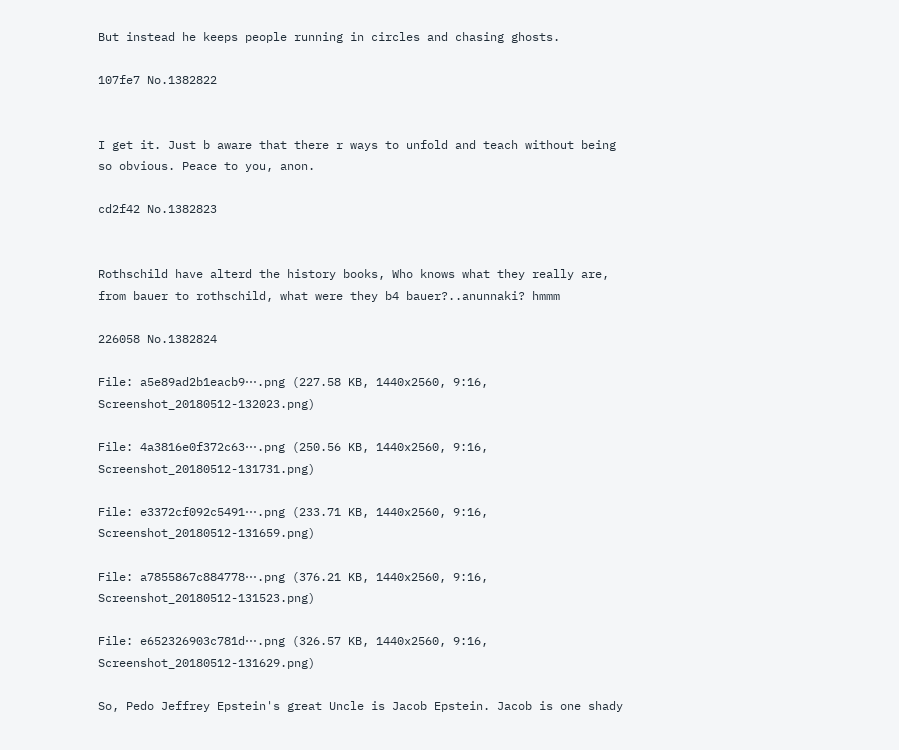But instead he keeps people running in circles and chasing ghosts.

107fe7 No.1382822


I get it. Just b aware that there r ways to unfold and teach without being so obvious. Peace to you, anon.

cd2f42 No.1382823


Rothschild have alterd the history books, Who knows what they really are, from bauer to rothschild, what were they b4 bauer?..anunnaki? hmmm

226058 No.1382824

File: a5e89ad2b1eacb9⋯.png (227.58 KB, 1440x2560, 9:16, Screenshot_20180512-132023.png)

File: 4a3816e0f372c63⋯.png (250.56 KB, 1440x2560, 9:16, Screenshot_20180512-131731.png)

File: e3372cf092c5491⋯.png (233.71 KB, 1440x2560, 9:16, Screenshot_20180512-131659.png)

File: a7855867c884778⋯.png (376.21 KB, 1440x2560, 9:16, Screenshot_20180512-131523.png)

File: e652326903c781d⋯.png (326.57 KB, 1440x2560, 9:16, Screenshot_20180512-131629.png)

So, Pedo Jeffrey Epstein's great Uncle is Jacob Epstein. Jacob is one shady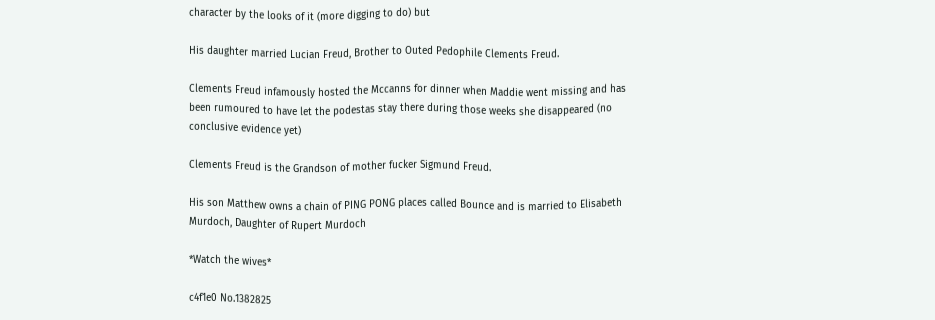character by the looks of it (more digging to do) but

His daughter married Lucian Freud, Brother to Outed Pedophile Clements Freud.

Clements Freud infamously hosted the Mccanns for dinner when Maddie went missing and has been rumoured to have let the podestas stay there during those weeks she disappeared (no conclusive evidence yet)

Clements Freud is the Grandson of mother fucker Sigmund Freud.

His son Matthew owns a chain of PING PONG places called Bounce and is married to Elisabeth Murdoch, Daughter of Rupert Murdoch

*Watch the wives*

c4f1e0 No.1382825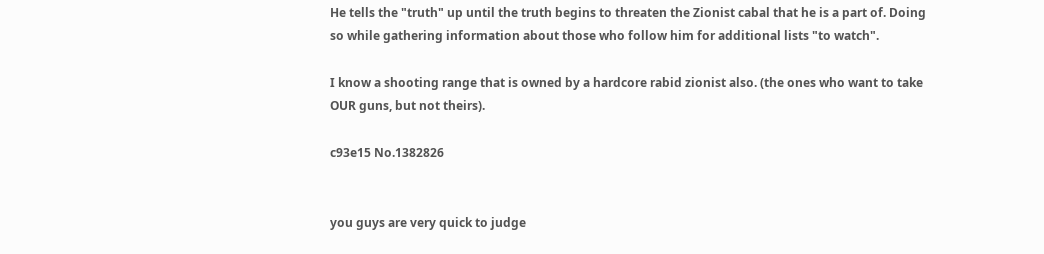He tells the "truth" up until the truth begins to threaten the Zionist cabal that he is a part of. Doing so while gathering information about those who follow him for additional lists "to watch".

I know a shooting range that is owned by a hardcore rabid zionist also. (the ones who want to take OUR guns, but not theirs).

c93e15 No.1382826


you guys are very quick to judge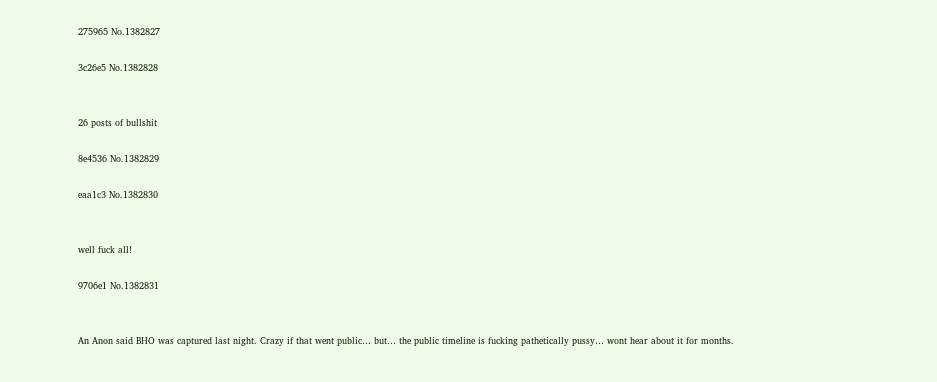275965 No.1382827

3c26e5 No.1382828


26 posts of bullshit

8e4536 No.1382829

eaa1c3 No.1382830


well fuck all!

9706e1 No.1382831


An Anon said BHO was captured last night. Crazy if that went public… but… the public timeline is fucking pathetically pussy… wont hear about it for months.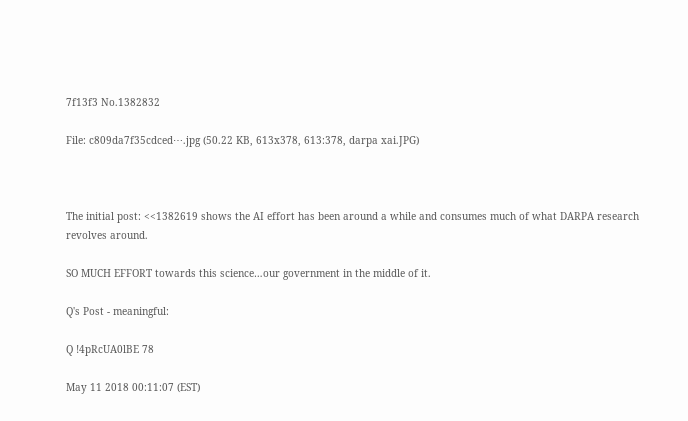7f13f3 No.1382832

File: c809da7f35cdced⋯.jpg (50.22 KB, 613x378, 613:378, darpa xai.JPG)



The initial post: <<1382619 shows the AI effort has been around a while and consumes much of what DARPA research revolves around.

SO MUCH EFFORT towards this science…our government in the middle of it.

Q's Post - meaningful:

Q !4pRcUA0lBE 78

May 11 2018 00:11:07 (EST)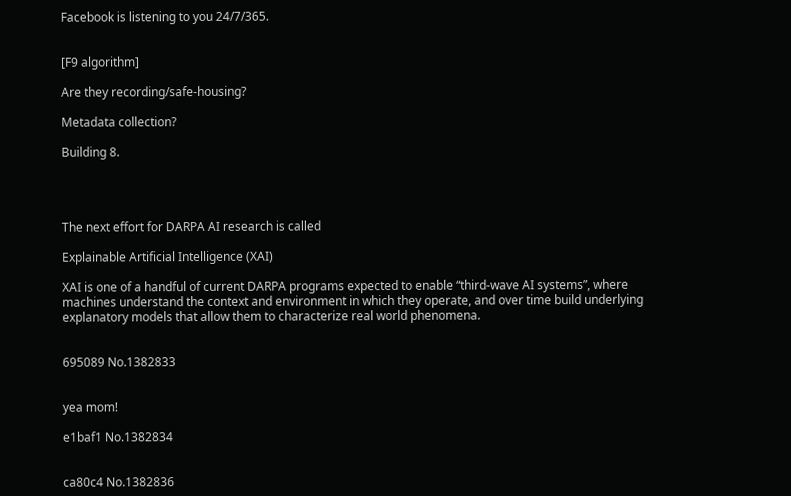Facebook is listening to you 24/7/365.


[F9 algorithm]

Are they recording/safe-housing?

Metadata collection?

Building 8.




The next effort for DARPA AI research is called

Explainable Artificial Intelligence (XAI)

XAI is one of a handful of current DARPA programs expected to enable “third-wave AI systems”, where machines understand the context and environment in which they operate, and over time build underlying explanatory models that allow them to characterize real world phenomena.


695089 No.1382833


yea mom!

e1baf1 No.1382834


ca80c4 No.1382836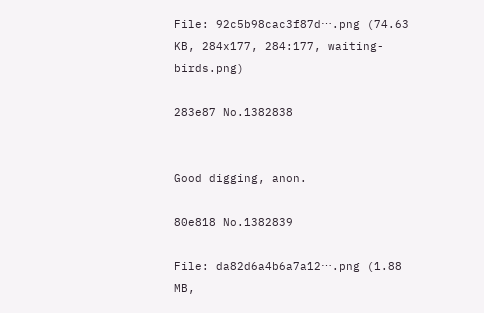File: 92c5b98cac3f87d⋯.png (74.63 KB, 284x177, 284:177, waiting-birds.png)

283e87 No.1382838


Good digging, anon.

80e818 No.1382839

File: da82d6a4b6a7a12⋯.png (1.88 MB,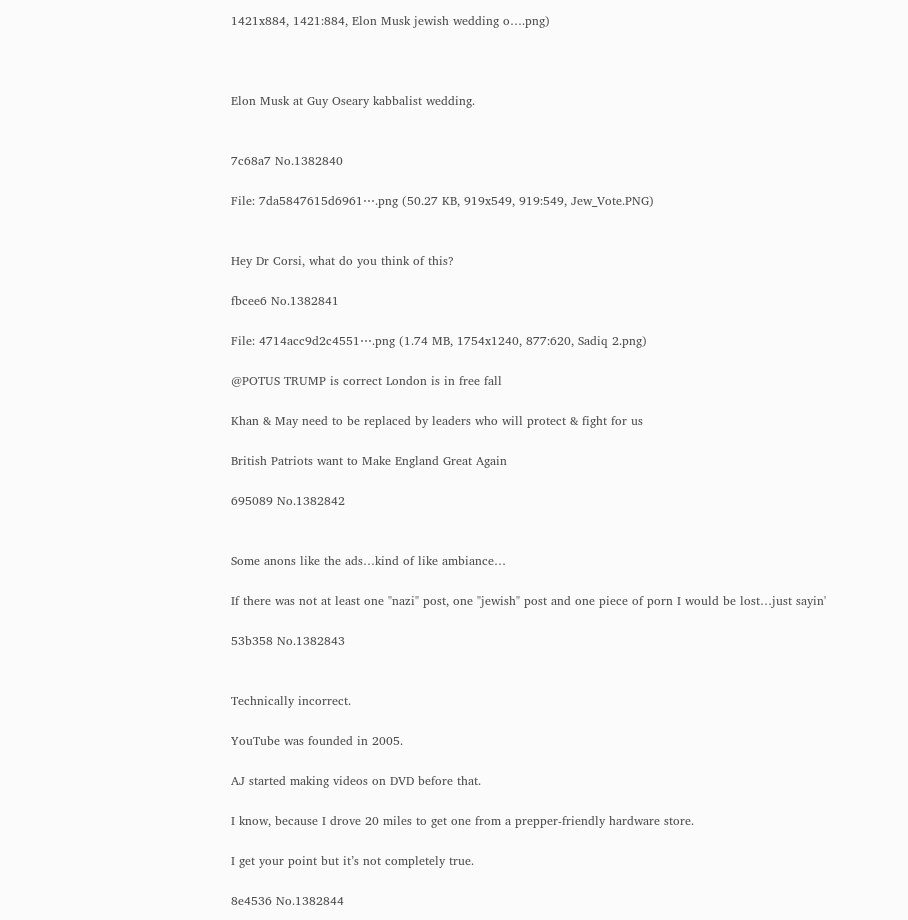1421x884, 1421:884, Elon Musk jewish wedding o….png)



Elon Musk at Guy Oseary kabbalist wedding.


7c68a7 No.1382840

File: 7da5847615d6961⋯.png (50.27 KB, 919x549, 919:549, Jew_Vote.PNG)


Hey Dr Corsi, what do you think of this?

fbcee6 No.1382841

File: 4714acc9d2c4551⋯.png (1.74 MB, 1754x1240, 877:620, Sadiq 2.png)

@POTUS TRUMP is correct London is in free fall

Khan & May need to be replaced by leaders who will protect & fight for us

British Patriots want to Make England Great Again

695089 No.1382842


Some anons like the ads…kind of like ambiance…

If there was not at least one "nazi" post, one "jewish" post and one piece of porn I would be lost…just sayin'

53b358 No.1382843


Technically incorrect.

YouTube was founded in 2005.

AJ started making videos on DVD before that.

I know, because I drove 20 miles to get one from a prepper-friendly hardware store.

I get your point but it’s not completely true.

8e4536 No.1382844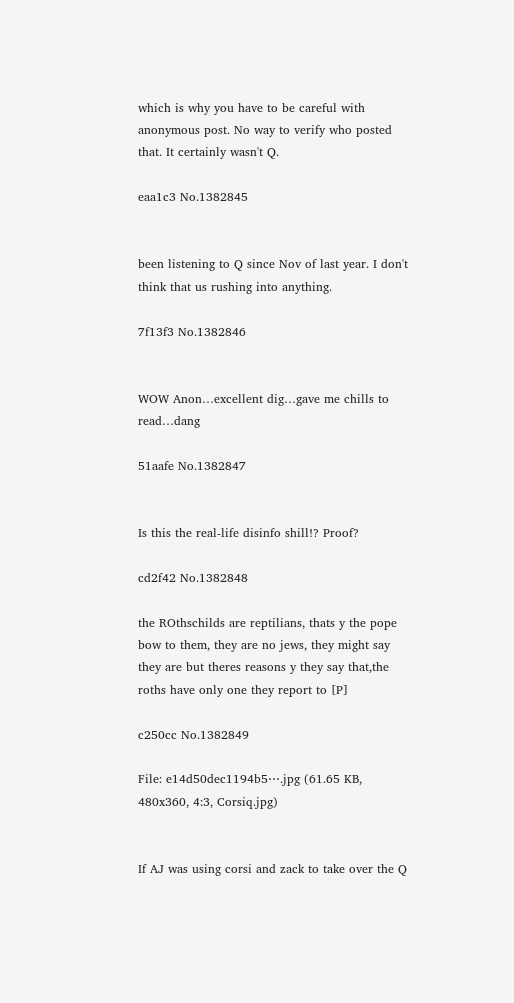which is why you have to be careful with anonymous post. No way to verify who posted that. It certainly wasn't Q.

eaa1c3 No.1382845


been listening to Q since Nov of last year. I don't think that us rushing into anything.

7f13f3 No.1382846


WOW Anon…excellent dig…gave me chills to read…dang

51aafe No.1382847


Is this the real-life disinfo shill!? Proof?

cd2f42 No.1382848

the ROthschilds are reptilians, thats y the pope bow to them, they are no jews, they might say they are but theres reasons y they say that,the roths have only one they report to [P]

c250cc No.1382849

File: e14d50dec1194b5⋯.jpg (61.65 KB, 480x360, 4:3, Corsiq.jpg)


If AJ was using corsi and zack to take over the Q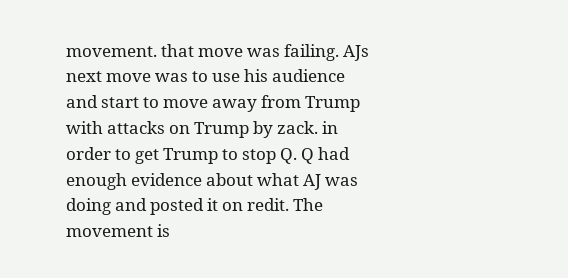movement. that move was failing. AJs next move was to use his audience and start to move away from Trump with attacks on Trump by zack. in order to get Trump to stop Q. Q had enough evidence about what AJ was doing and posted it on redit. The movement is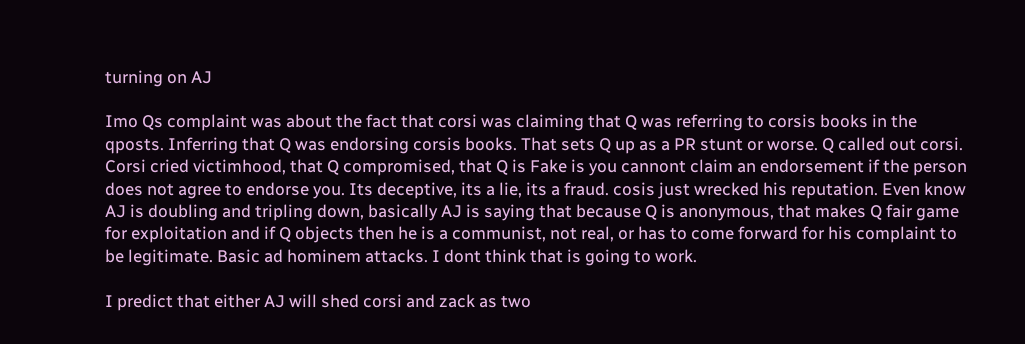turning on AJ

Imo Qs complaint was about the fact that corsi was claiming that Q was referring to corsis books in the qposts. Inferring that Q was endorsing corsis books. That sets Q up as a PR stunt or worse. Q called out corsi. Corsi cried victimhood, that Q compromised, that Q is Fake is you cannont claim an endorsement if the person does not agree to endorse you. Its deceptive, its a lie, its a fraud. cosis just wrecked his reputation. Even know AJ is doubling and tripling down, basically AJ is saying that because Q is anonymous, that makes Q fair game for exploitation and if Q objects then he is a communist, not real, or has to come forward for his complaint to be legitimate. Basic ad hominem attacks. I dont think that is going to work.

I predict that either AJ will shed corsi and zack as two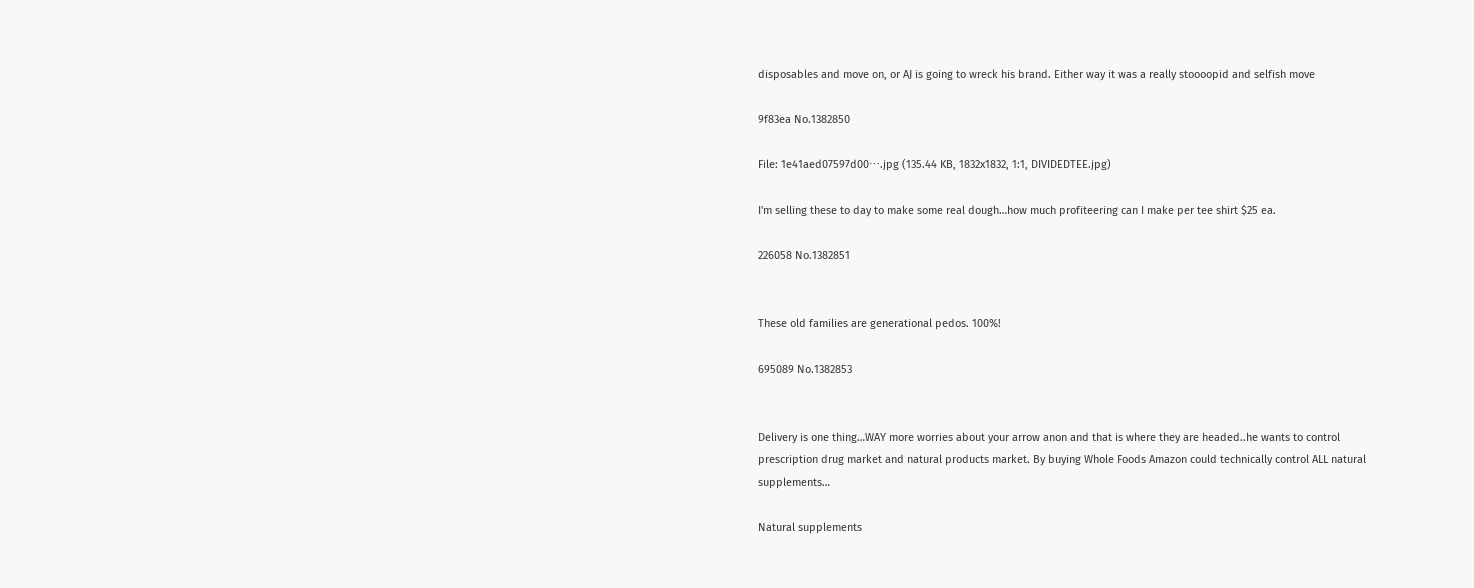disposables and move on, or AJ is going to wreck his brand. Either way it was a really stoooopid and selfish move

9f83ea No.1382850

File: 1e41aed07597d00⋯.jpg (135.44 KB, 1832x1832, 1:1, DIVIDEDTEE.jpg)

I'm selling these to day to make some real dough…how much profiteering can I make per tee shirt $25 ea.

226058 No.1382851


These old families are generational pedos. 100%!

695089 No.1382853


Delivery is one thing…WAY more worries about your arrow anon and that is where they are headed..he wants to control prescription drug market and natural products market. By buying Whole Foods Amazon could technically control ALL natural supplements…

Natural supplements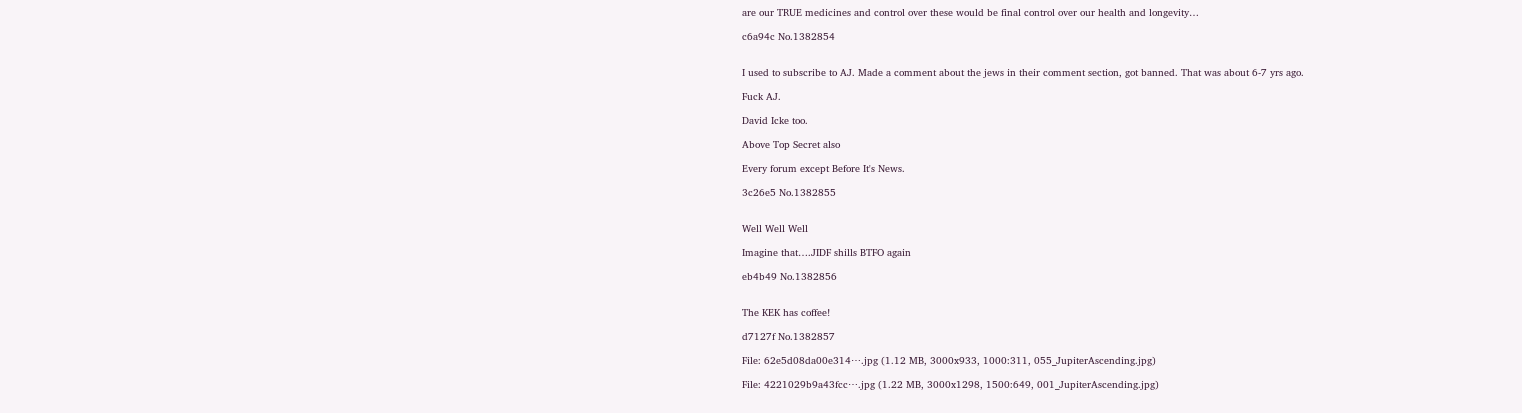are our TRUE medicines and control over these would be final control over our health and longevity…

c6a94c No.1382854


I used to subscribe to AJ. Made a comment about the jews in their comment section, got banned. That was about 6-7 yrs ago.

Fuck AJ.

David Icke too.

Above Top Secret also

Every forum except Before It's News.

3c26e5 No.1382855


Well Well Well

Imagine that….JIDF shills BTFO again

eb4b49 No.1382856


The KEK has coffee!

d7127f No.1382857

File: 62e5d08da00e314⋯.jpg (1.12 MB, 3000x933, 1000:311, 055_JupiterAscending.jpg)

File: 4221029b9a43fcc⋯.jpg (1.22 MB, 3000x1298, 1500:649, 001_JupiterAscending.jpg)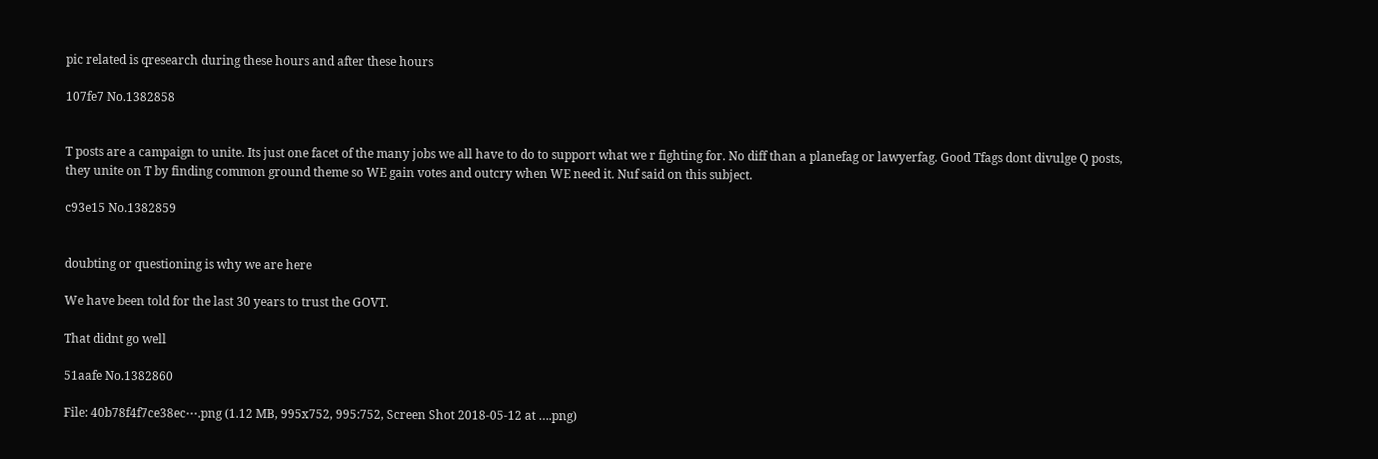pic related is qresearch during these hours and after these hours

107fe7 No.1382858


T posts are a campaign to unite. Its just one facet of the many jobs we all have to do to support what we r fighting for. No diff than a planefag or lawyerfag. Good Tfags dont divulge Q posts, they unite on T by finding common ground theme so WE gain votes and outcry when WE need it. Nuf said on this subject.

c93e15 No.1382859


doubting or questioning is why we are here

We have been told for the last 30 years to trust the GOVT.

That didnt go well

51aafe No.1382860

File: 40b78f4f7ce38ec⋯.png (1.12 MB, 995x752, 995:752, Screen Shot 2018-05-12 at ….png)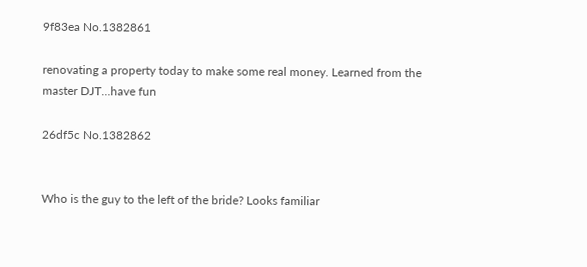9f83ea No.1382861

renovating a property today to make some real money. Learned from the master DJT…have fun

26df5c No.1382862


Who is the guy to the left of the bride? Looks familiar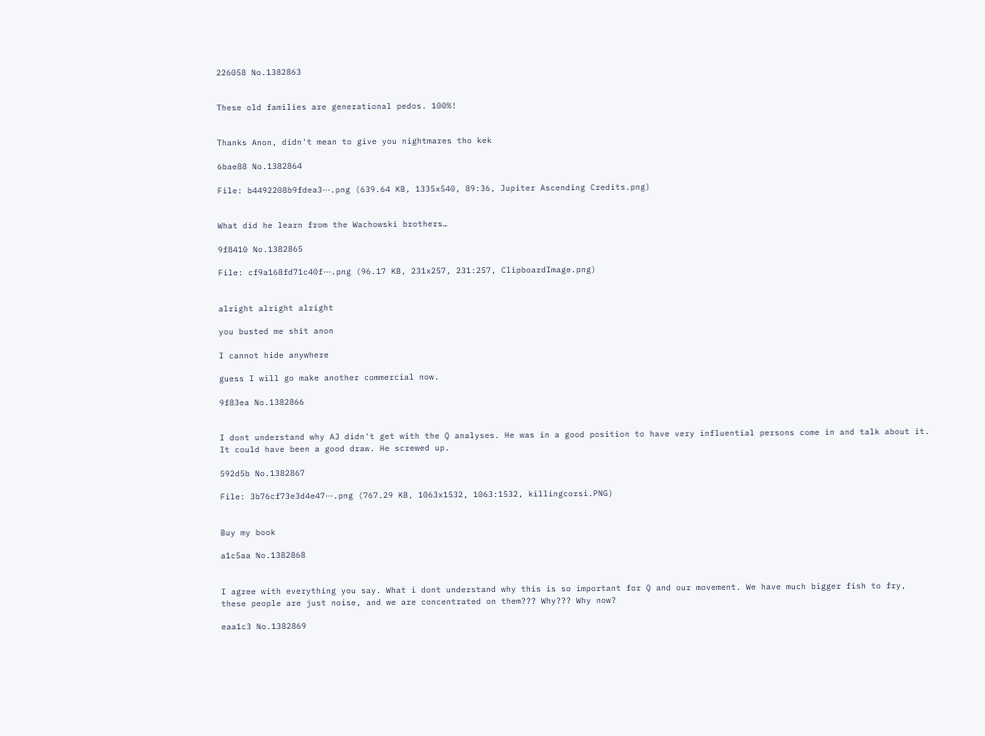226058 No.1382863


These old families are generational pedos. 100%!


Thanks Anon, didn't mean to give you nightmares tho kek

6bae88 No.1382864

File: b4492208b9fdea3⋯.png (639.64 KB, 1335x540, 89:36, Jupiter Ascending Credits.png)


What did he learn from the Wachowski brothers…

9f8410 No.1382865

File: cf9a168fd71c40f⋯.png (96.17 KB, 231x257, 231:257, ClipboardImage.png)


alright alright alright

you busted me shit anon

I cannot hide anywhere

guess I will go make another commercial now.

9f83ea No.1382866


I dont understand why AJ didn't get with the Q analyses. He was in a good position to have very influential persons come in and talk about it. It could have been a good draw. He screwed up.

592d5b No.1382867

File: 3b76cf73e3d4e47⋯.png (767.29 KB, 1063x1532, 1063:1532, killingcorsi.PNG)


Buy my book

a1c5aa No.1382868


I agree with everything you say. What i dont understand why this is so important for Q and our movement. We have much bigger fish to fry, these people are just noise, and we are concentrated on them??? Why??? Why now?

eaa1c3 No.1382869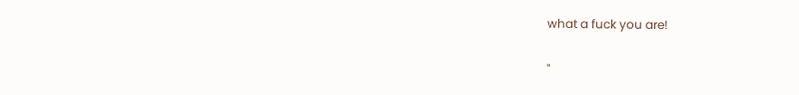what a fuck you are!

"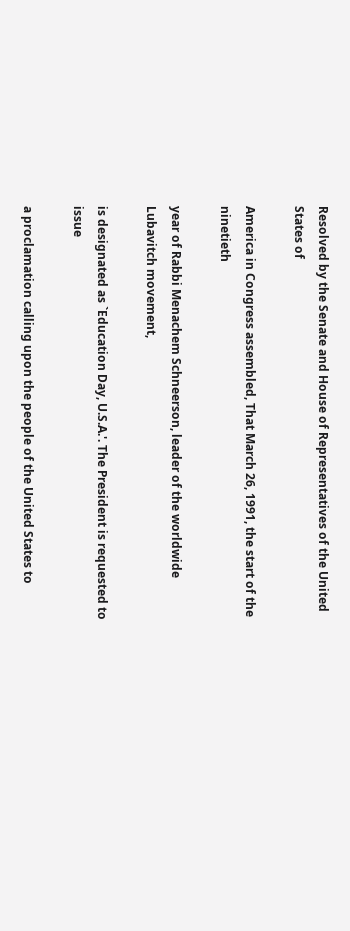Resolved by the Senate and House of Representatives of the United States of

America in Congress assembled, That March 26, 1991, the start of the ninetieth

year of Rabbi Menachem Schneerson, leader of the worldwide Lubavitch movement,

is designated as `Education Day, U.S.A.'. The President is requested to issue

a proclamation calling upon the people of the United States to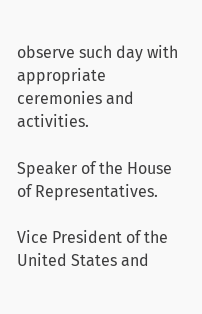observe such day with appropriate ceremonies and activities.

Speaker of the House of Representatives.

Vice President of the United States and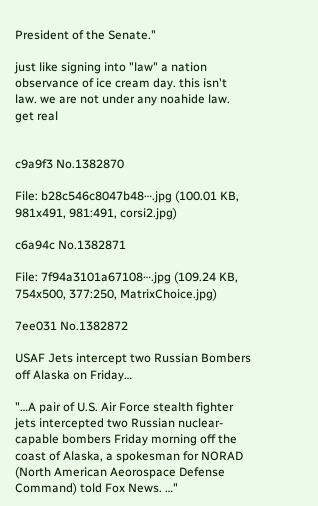President of the Senate."

just like signing into "law" a nation observance of ice cream day. this isn't law. we are not under any noahide law. get real


c9a9f3 No.1382870

File: b28c546c8047b48⋯.jpg (100.01 KB, 981x491, 981:491, corsi2.jpg)

c6a94c No.1382871

File: 7f94a3101a67108⋯.jpg (109.24 KB, 754x500, 377:250, MatrixChoice.jpg)

7ee031 No.1382872

USAF Jets intercept two Russian Bombers off Alaska on Friday…

"…A pair of U.S. Air Force stealth fighter jets intercepted two Russian nuclear-capable bombers Friday morning off the coast of Alaska, a spokesman for NORAD (North American Aeorospace Defense Command) told Fox News. …"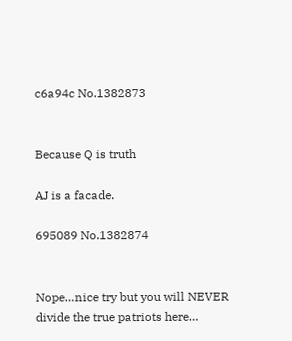c6a94c No.1382873


Because Q is truth

AJ is a facade.

695089 No.1382874


Nope…nice try but you will NEVER divide the true patriots here…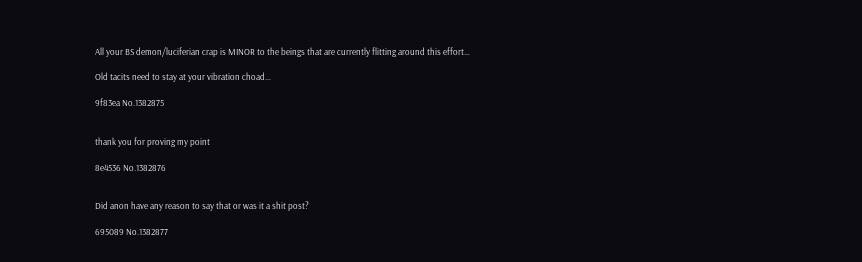All your BS demon/luciferian crap is MINOR to the beings that are currently flitting around this effort…

Old tacits need to stay at your vibration choad…

9f83ea No.1382875


thank you for proving my point

8e4536 No.1382876


Did anon have any reason to say that or was it a shit post?

695089 No.1382877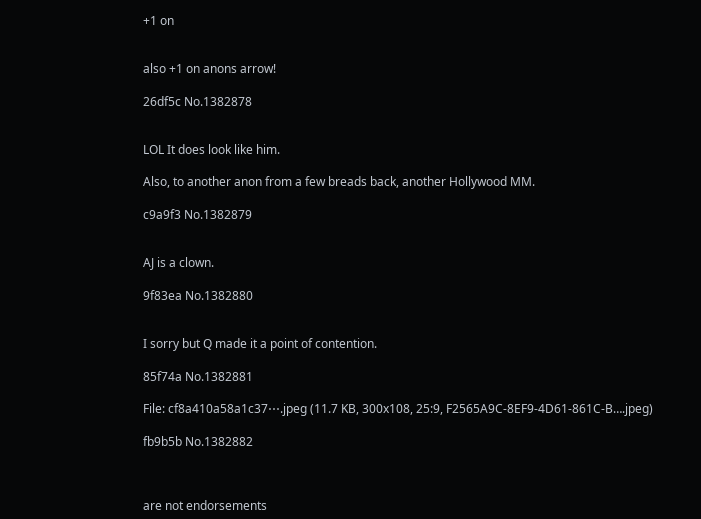+1 on


also +1 on anons arrow!

26df5c No.1382878


LOL It does look like him.

Also, to another anon from a few breads back, another Hollywood MM.

c9a9f3 No.1382879


AJ is a clown.

9f83ea No.1382880


I sorry but Q made it a point of contention.

85f74a No.1382881

File: cf8a410a58a1c37⋯.jpeg (11.7 KB, 300x108, 25:9, F2565A9C-8EF9-4D61-861C-B….jpeg)

fb9b5b No.1382882



are not endorsements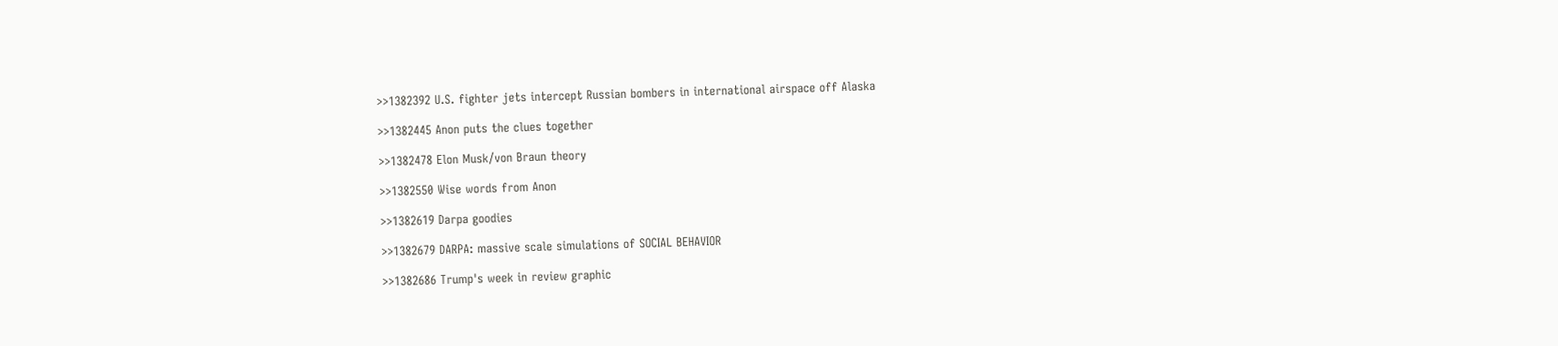>>1382392 U.S. fighter jets intercept Russian bombers in international airspace off Alaska

>>1382445 Anon puts the clues together

>>1382478 Elon Musk/von Braun theory

>>1382550 Wise words from Anon

>>1382619 Darpa goodies

>>1382679 DARPA: massive scale simulations of SOCIAL BEHAVIOR

>>1382686 Trump's week in review graphic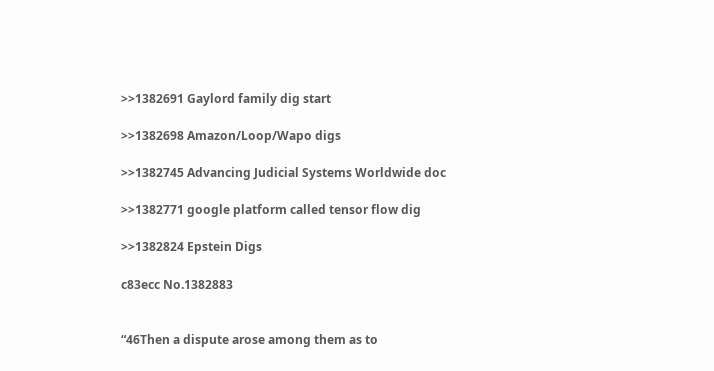>>1382691 Gaylord family dig start

>>1382698 Amazon/Loop/Wapo digs

>>1382745 Advancing Judicial Systems Worldwide doc

>>1382771 google platform called tensor flow dig

>>1382824 Epstein Digs

c83ecc No.1382883


“46Then a dispute arose among them as to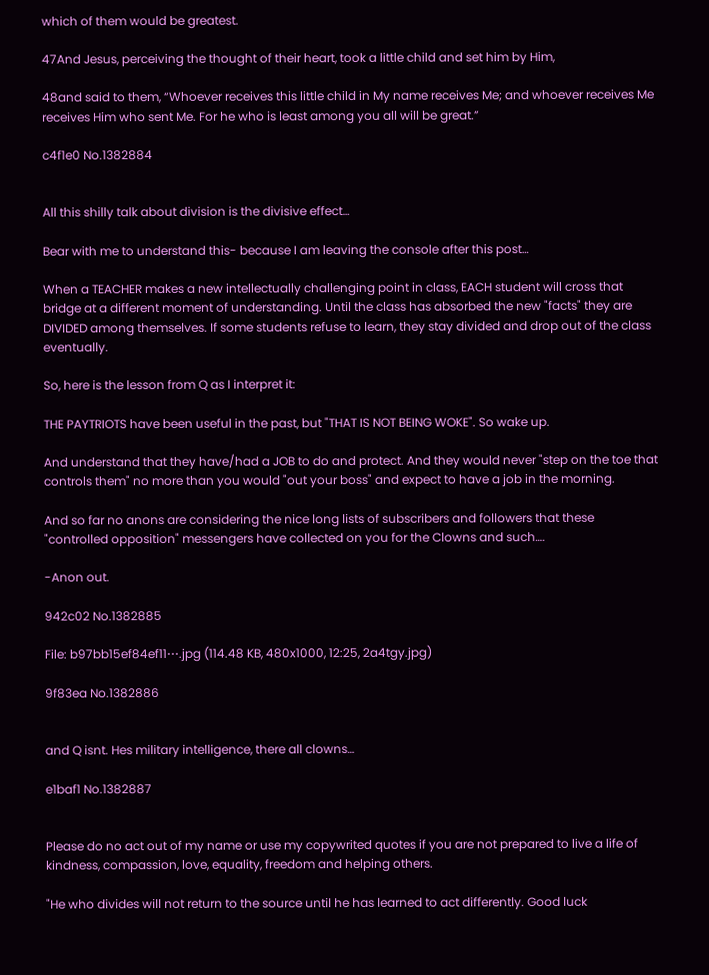which of them would be greatest.

47And Jesus, perceiving the thought of their heart, took a little child and set him by Him,

48and said to them, “Whoever receives this little child in My name receives Me; and whoever receives Me receives Him who sent Me. For he who is least among you all will be great.”

c4f1e0 No.1382884


All this shilly talk about division is the divisive effect…

Bear with me to understand this- because I am leaving the console after this post…

When a TEACHER makes a new intellectually challenging point in class, EACH student will cross that bridge at a different moment of understanding. Until the class has absorbed the new "facts" they are DIVIDED among themselves. If some students refuse to learn, they stay divided and drop out of the class eventually.

So, here is the lesson from Q as I interpret it:

THE PAYTRIOTS have been useful in the past, but "THAT IS NOT BEING WOKE". So wake up.

And understand that they have/had a JOB to do and protect. And they would never "step on the toe that controls them" no more than you would "out your boss" and expect to have a job in the morning.

And so far no anons are considering the nice long lists of subscribers and followers that these "controlled opposition" messengers have collected on you for the Clowns and such….

-Anon out.

942c02 No.1382885

File: b97bb15ef84ef11⋯.jpg (114.48 KB, 480x1000, 12:25, 2a4tgy.jpg)

9f83ea No.1382886


and Q isnt. Hes military intelligence, there all clowns…

e1baf1 No.1382887


Please do no act out of my name or use my copywrited quotes if you are not prepared to live a life of kindness, compassion, love, equality, freedom and helping others.

"He who divides will not return to the source until he has learned to act differently. Good luck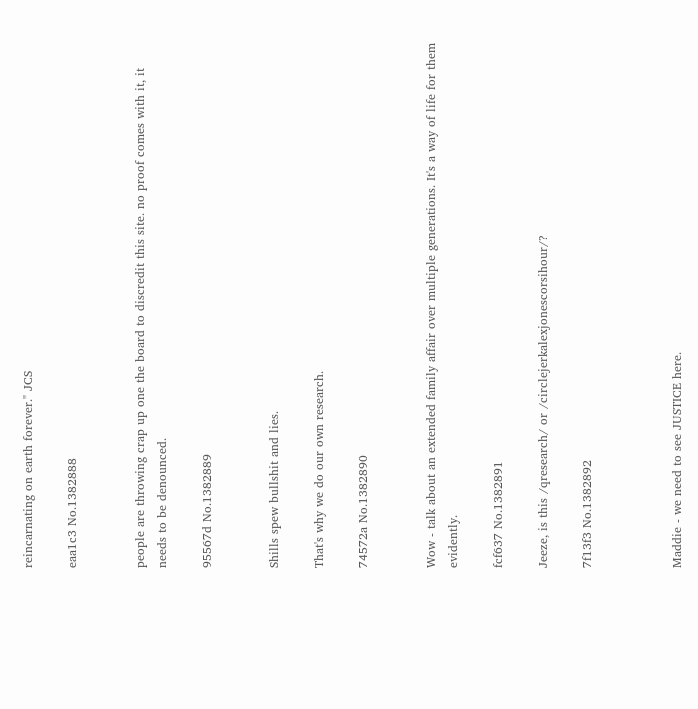reincarnating on earth forever." JCS

eaa1c3 No.1382888


people are throwing crap up one the board to discredit this site. no proof comes with it, it needs to be denounced.

95567d No.1382889


Shills spew bullshit and lies.

That's why we do our own research.

74572a No.1382890


Wow - talk about an extended family affair over multiple generations. It's a way of life for them evidently.

fcf637 No.1382891

Jeeze, is this /qresearch/ or /circlejerkalexjonescorsihour/?

7f13f3 No.1382892



Maddie - we need to see JUSTICE here.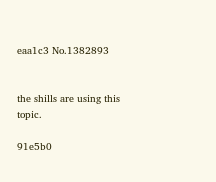eaa1c3 No.1382893


the shills are using this topic.

91e5b0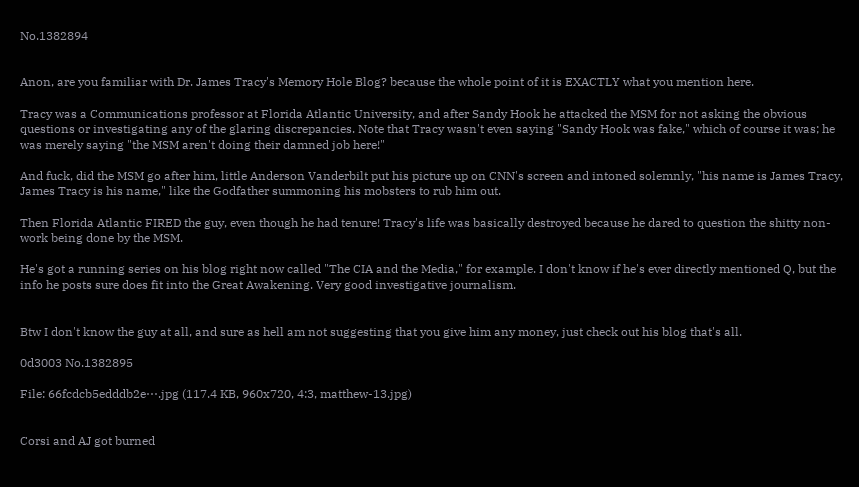No.1382894


Anon, are you familiar with Dr. James Tracy's Memory Hole Blog? because the whole point of it is EXACTLY what you mention here.

Tracy was a Communications professor at Florida Atlantic University, and after Sandy Hook he attacked the MSM for not asking the obvious questions or investigating any of the glaring discrepancies. Note that Tracy wasn't even saying "Sandy Hook was fake," which of course it was; he was merely saying "the MSM aren't doing their damned job here!"

And fuck, did the MSM go after him, little Anderson Vanderbilt put his picture up on CNN's screen and intoned solemnly, "his name is James Tracy, James Tracy is his name," like the Godfather summoning his mobsters to rub him out.

Then Florida Atlantic FIRED the guy, even though he had tenure! Tracy's life was basically destroyed because he dared to question the shitty non-work being done by the MSM.

He's got a running series on his blog right now called "The CIA and the Media," for example. I don't know if he's ever directly mentioned Q, but the info he posts sure does fit into the Great Awakening. Very good investigative journalism.


Btw I don't know the guy at all, and sure as hell am not suggesting that you give him any money, just check out his blog that's all.

0d3003 No.1382895

File: 66fcdcb5edddb2e⋯.jpg (117.4 KB, 960x720, 4:3, matthew-13.jpg)


Corsi and AJ got burned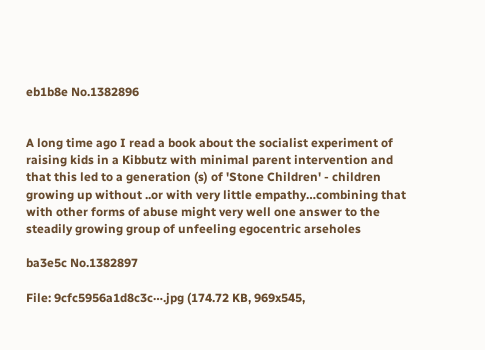eb1b8e No.1382896


A long time ago I read a book about the socialist experiment of raising kids in a Kibbutz with minimal parent intervention and that this led to a generation (s) of 'Stone Children' - children growing up without ..or with very little empathy…combining that with other forms of abuse might very well one answer to the steadily growing group of unfeeling egocentric arseholes

ba3e5c No.1382897

File: 9cfc5956a1d8c3c⋯.jpg (174.72 KB, 969x545,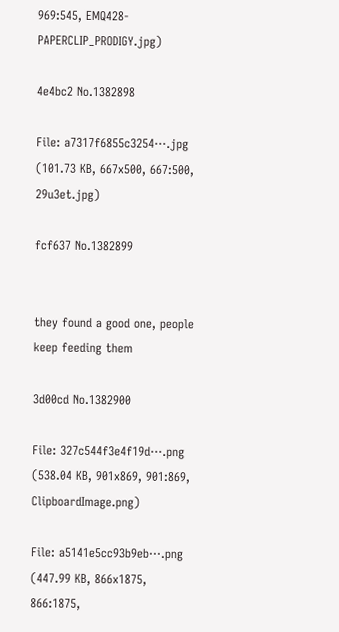969:545, EMQ428-PAPERCLIP_PRODIGY.jpg)

4e4bc2 No.1382898

File: a7317f6855c3254⋯.jpg (101.73 KB, 667x500, 667:500, 29u3et.jpg)

fcf637 No.1382899


they found a good one, people keep feeding them

3d00cd No.1382900

File: 327c544f3e4f19d⋯.png (538.04 KB, 901x869, 901:869, ClipboardImage.png)

File: a5141e5cc93b9eb⋯.png (447.99 KB, 866x1875, 866:1875,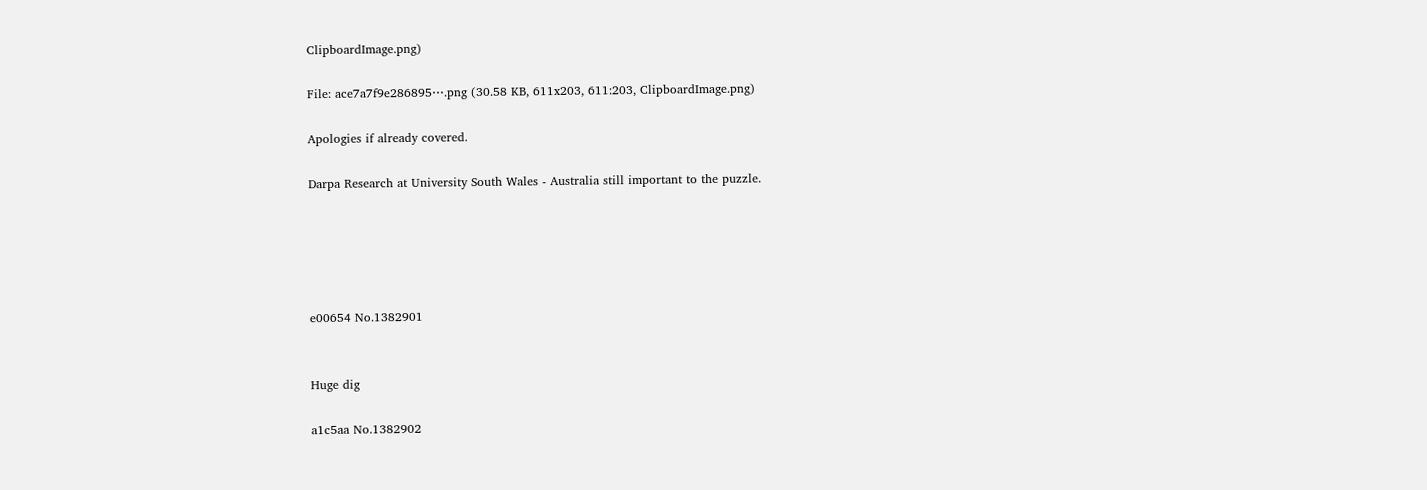ClipboardImage.png)

File: ace7a7f9e286895⋯.png (30.58 KB, 611x203, 611:203, ClipboardImage.png)

Apologies if already covered.

Darpa Research at University South Wales - Australia still important to the puzzle.





e00654 No.1382901


Huge dig

a1c5aa No.1382902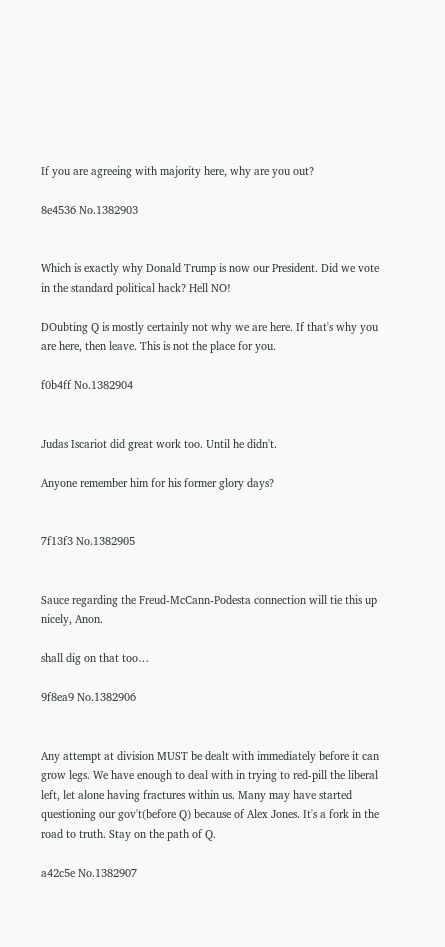If you are agreeing with majority here, why are you out?

8e4536 No.1382903


Which is exactly why Donald Trump is now our President. Did we vote in the standard political hack? Hell NO!

DOubting Q is mostly certainly not why we are here. If that's why you are here, then leave. This is not the place for you.

f0b4ff No.1382904


Judas Iscariot did great work too. Until he didn't.

Anyone remember him for his former glory days?


7f13f3 No.1382905


Sauce regarding the Freud-McCann-Podesta connection will tie this up nicely, Anon.

shall dig on that too…

9f8ea9 No.1382906


Any attempt at division MUST be dealt with immediately before it can grow legs. We have enough to deal with in trying to red-pill the liberal left, let alone having fractures within us. Many may have started questioning our gov't(before Q) because of Alex Jones. It's a fork in the road to truth. Stay on the path of Q.

a42c5e No.1382907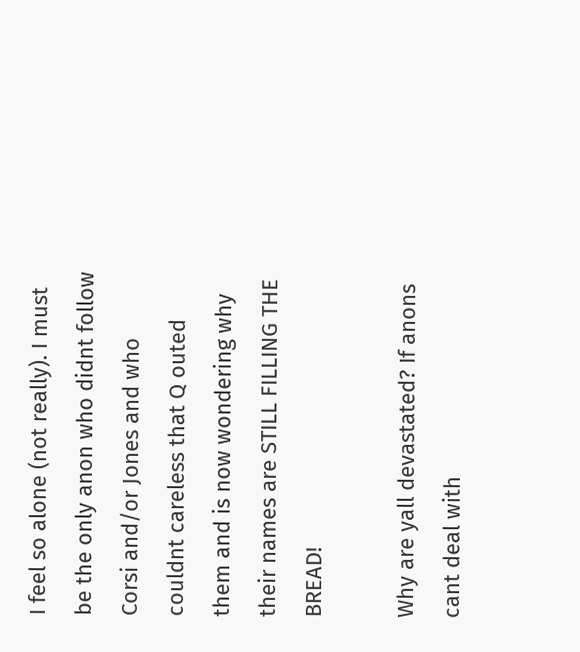I feel so alone (not really). I must be the only anon who didnt follow Corsi and/or Jones and who couldnt careless that Q outed them and is now wondering why their names are STILL FILLING THE BREAD!

Why are yall devastated? If anons cant deal with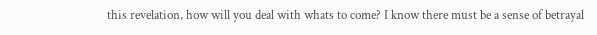this revelation, how will you deal with whats to come? I know there must be a sense of betrayal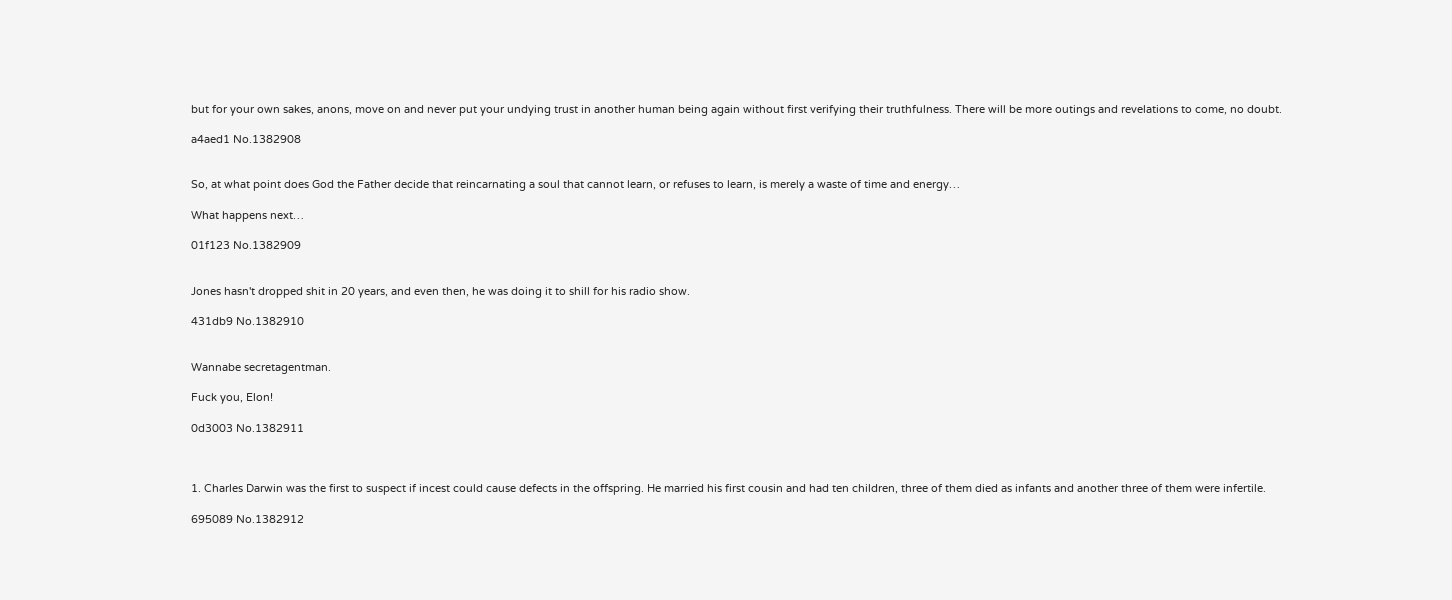but for your own sakes, anons, move on and never put your undying trust in another human being again without first verifying their truthfulness. There will be more outings and revelations to come, no doubt.

a4aed1 No.1382908


So, at what point does God the Father decide that reincarnating a soul that cannot learn, or refuses to learn, is merely a waste of time and energy…

What happens next…

01f123 No.1382909


Jones hasn't dropped shit in 20 years, and even then, he was doing it to shill for his radio show.

431db9 No.1382910


Wannabe secretagentman.

Fuck you, Elon!

0d3003 No.1382911



1. Charles Darwin was the first to suspect if incest could cause defects in the offspring. He married his first cousin and had ten children, three of them died as infants and another three of them were infertile.

695089 No.1382912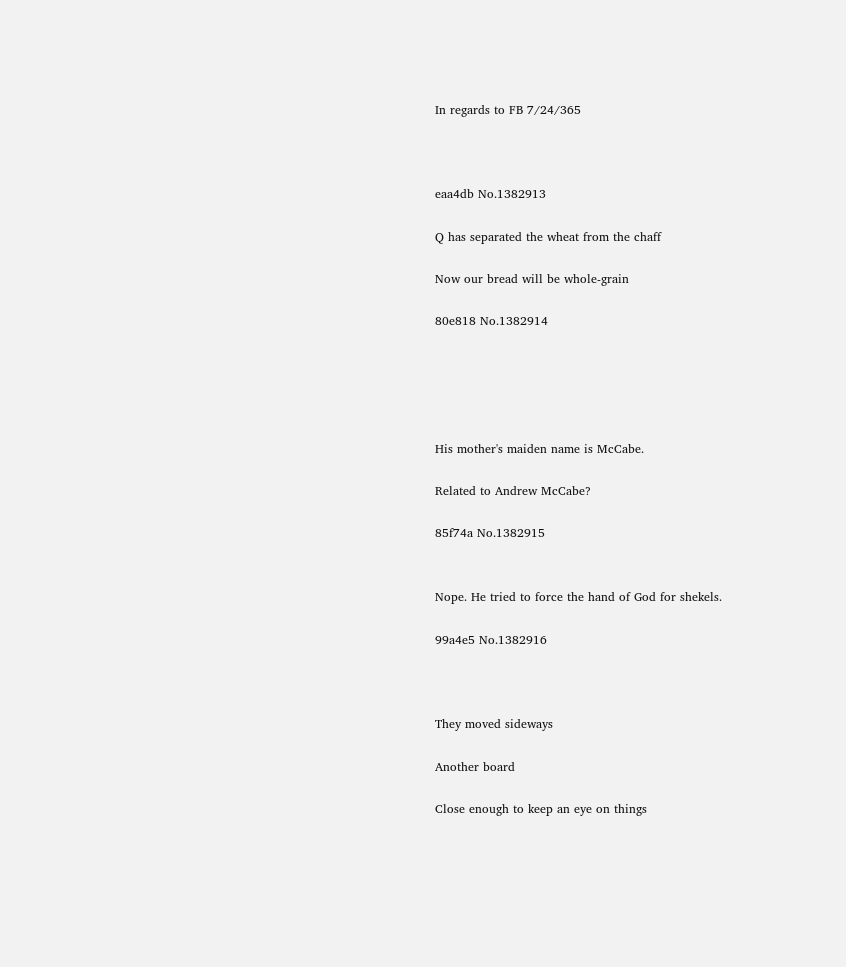In regards to FB 7/24/365



eaa4db No.1382913

Q has separated the wheat from the chaff

Now our bread will be whole-grain

80e818 No.1382914





His mother's maiden name is McCabe.

Related to Andrew McCabe?

85f74a No.1382915


Nope. He tried to force the hand of God for shekels.

99a4e5 No.1382916



They moved sideways

Another board

Close enough to keep an eye on things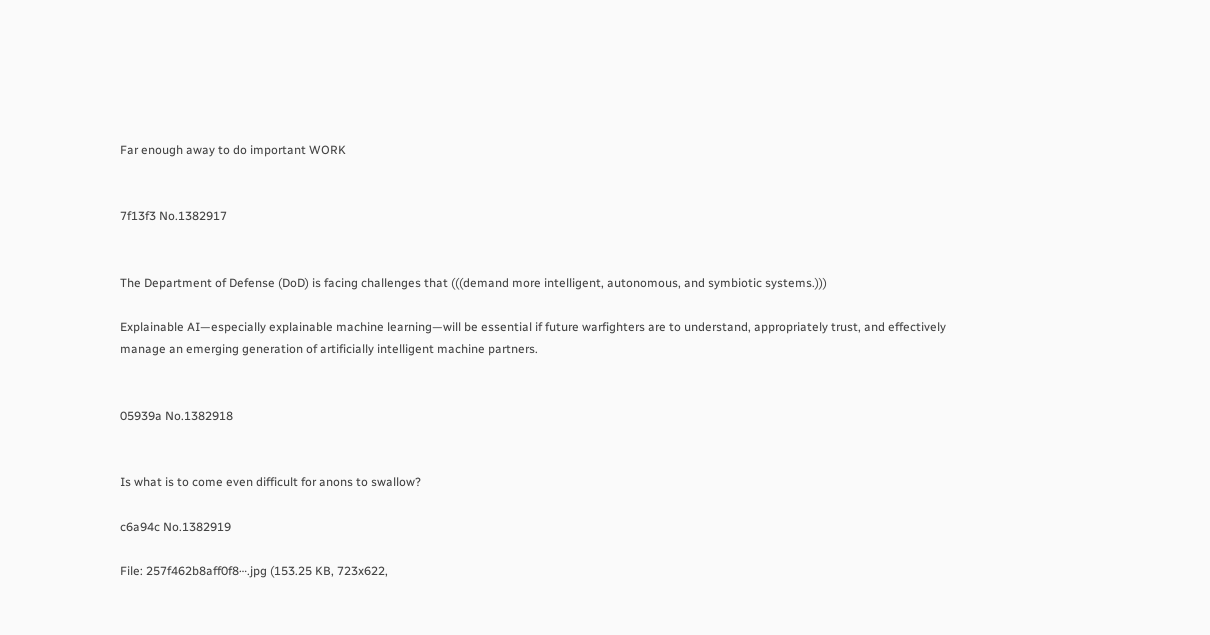Far enough away to do important WORK


7f13f3 No.1382917


The Department of Defense (DoD) is facing challenges that (((demand more intelligent, autonomous, and symbiotic systems.)))

Explainable AI—especially explainable machine learning—will be essential if future warfighters are to understand, appropriately trust, and effectively manage an emerging generation of artificially intelligent machine partners.


05939a No.1382918


Is what is to come even difficult for anons to swallow?

c6a94c No.1382919

File: 257f462b8aff0f8⋯.jpg (153.25 KB, 723x622,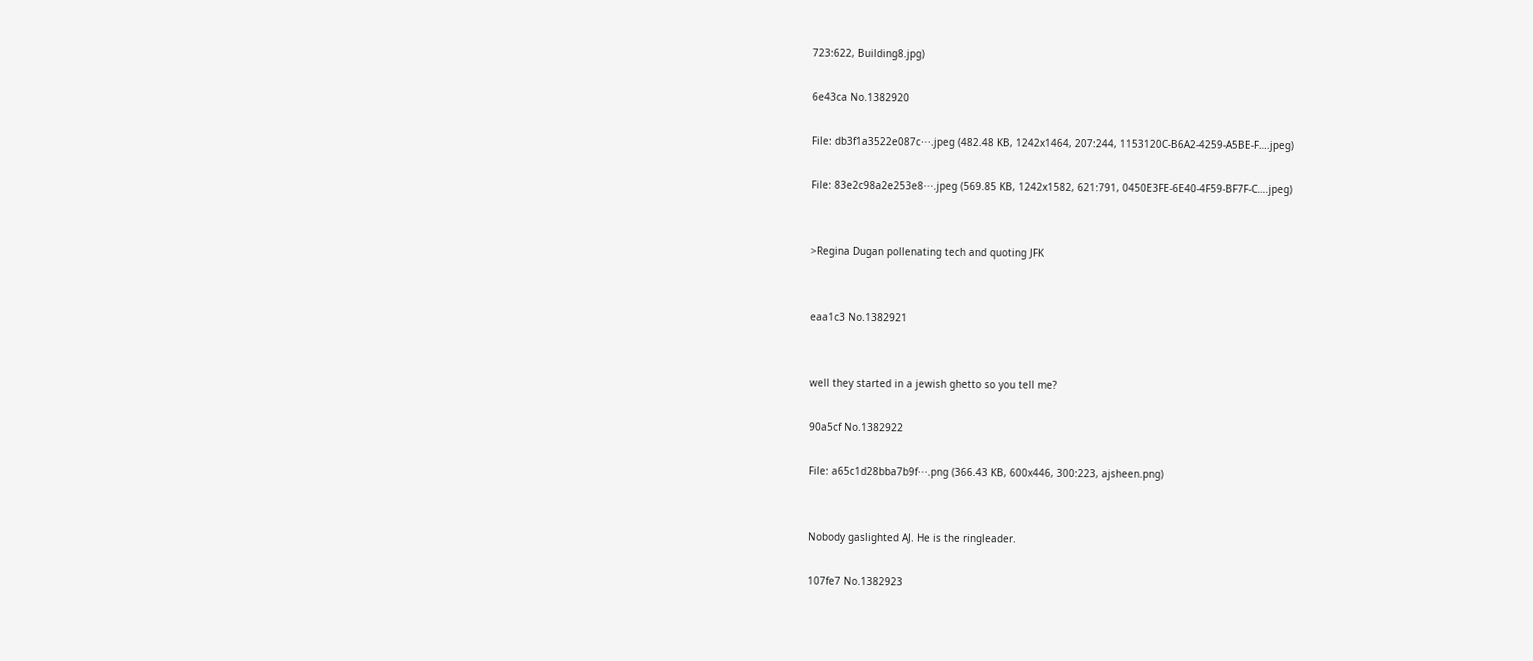723:622, Building8.jpg)

6e43ca No.1382920

File: db3f1a3522e087c⋯.jpeg (482.48 KB, 1242x1464, 207:244, 1153120C-B6A2-4259-A5BE-F….jpeg)

File: 83e2c98a2e253e8⋯.jpeg (569.85 KB, 1242x1582, 621:791, 0450E3FE-6E40-4F59-BF7F-C….jpeg)


>Regina Dugan pollenating tech and quoting JFK


eaa1c3 No.1382921


well they started in a jewish ghetto so you tell me?

90a5cf No.1382922

File: a65c1d28bba7b9f⋯.png (366.43 KB, 600x446, 300:223, ajsheen.png)


Nobody gaslighted AJ. He is the ringleader.

107fe7 No.1382923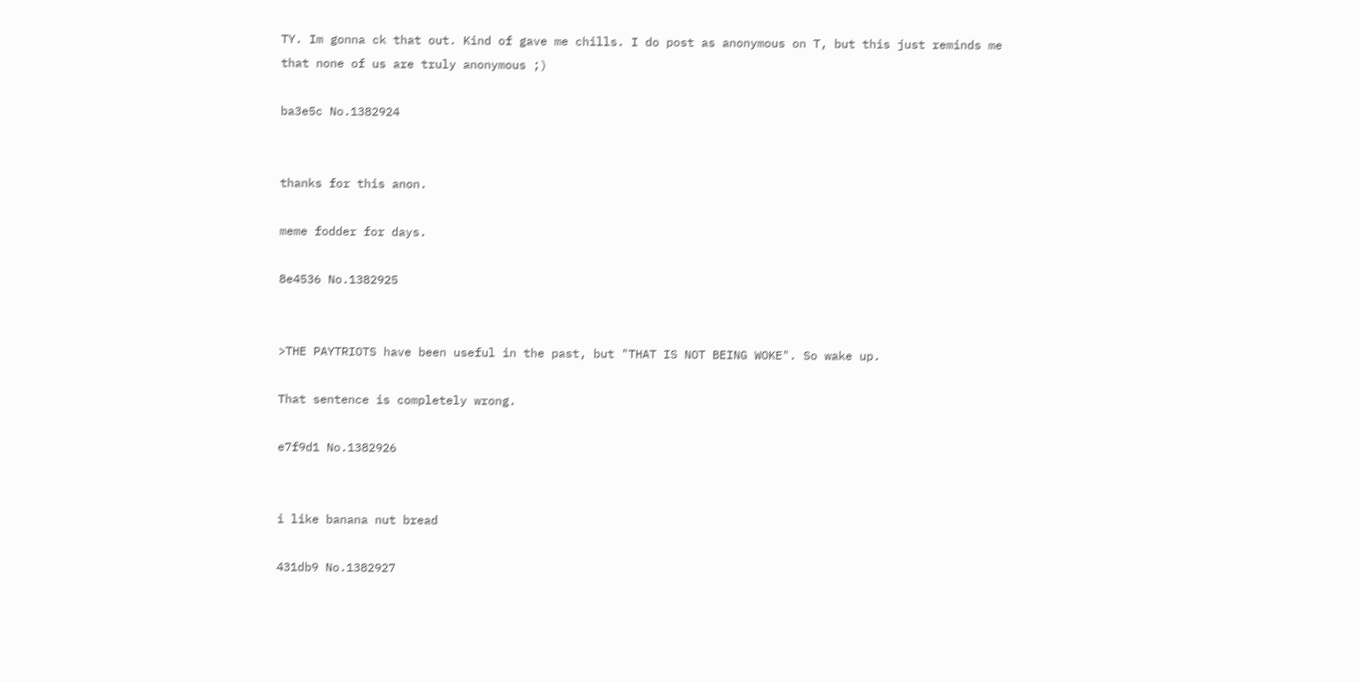TY. Im gonna ck that out. Kind of gave me chills. I do post as anonymous on T, but this just reminds me that none of us are truly anonymous ;)

ba3e5c No.1382924


thanks for this anon.

meme fodder for days.

8e4536 No.1382925


>THE PAYTRIOTS have been useful in the past, but "THAT IS NOT BEING WOKE". So wake up.

That sentence is completely wrong.

e7f9d1 No.1382926


i like banana nut bread

431db9 No.1382927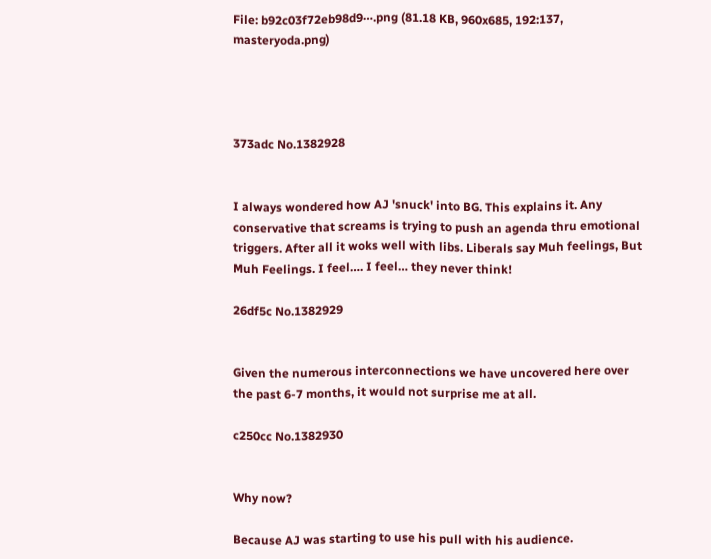File: b92c03f72eb98d9⋯.png (81.18 KB, 960x685, 192:137, masteryoda.png)




373adc No.1382928


I always wondered how AJ 'snuck' into BG. This explains it. Any conservative that screams is trying to push an agenda thru emotional triggers. After all it woks well with libs. Liberals say Muh feelings, But Muh Feelings. I feel…. I feel… they never think!

26df5c No.1382929


Given the numerous interconnections we have uncovered here over the past 6-7 months, it would not surprise me at all.

c250cc No.1382930


Why now?

Because AJ was starting to use his pull with his audience.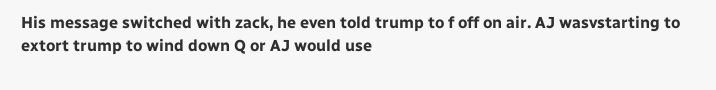His message switched with zack, he even told trump to f off on air. AJ wasvstarting to extort trump to wind down Q or AJ would use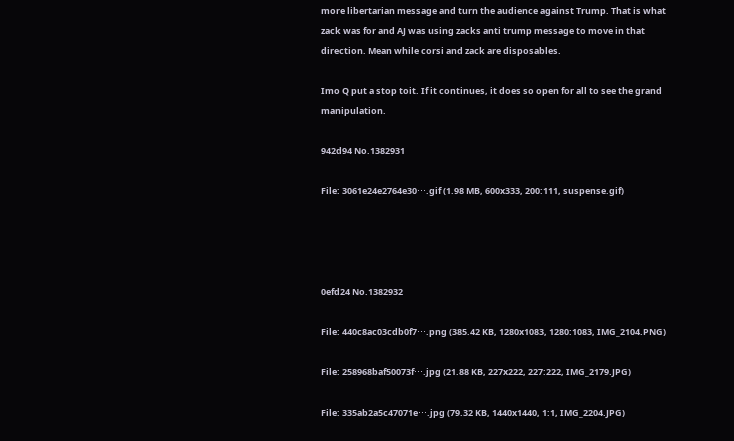more libertarian message and turn the audience against Trump. That is what zack was for and AJ was using zacks anti trump message to move in that direction. Mean while corsi and zack are disposables.

Imo Q put a stop toit. If it continues, it does so open for all to see the grand manipulation.

942d94 No.1382931

File: 3061e24e2764e30⋯.gif (1.98 MB, 600x333, 200:111, suspense.gif)




0efd24 No.1382932

File: 440c8ac03cdb0f7⋯.png (385.42 KB, 1280x1083, 1280:1083, IMG_2104.PNG)

File: 258968baf50073f⋯.jpg (21.88 KB, 227x222, 227:222, IMG_2179.JPG)

File: 335ab2a5c47071e⋯.jpg (79.32 KB, 1440x1440, 1:1, IMG_2204.JPG)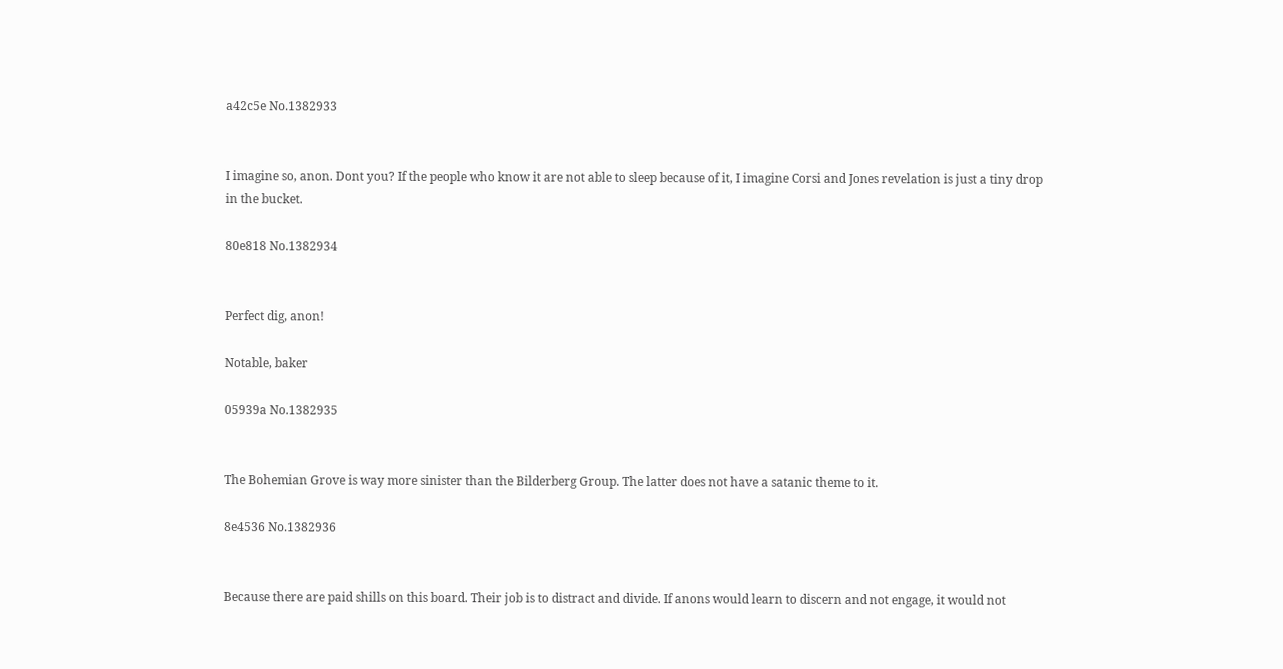a42c5e No.1382933


I imagine so, anon. Dont you? If the people who know it are not able to sleep because of it, I imagine Corsi and Jones revelation is just a tiny drop in the bucket.

80e818 No.1382934


Perfect dig, anon!

Notable, baker

05939a No.1382935


The Bohemian Grove is way more sinister than the Bilderberg Group. The latter does not have a satanic theme to it.

8e4536 No.1382936


Because there are paid shills on this board. Their job is to distract and divide. If anons would learn to discern and not engage, it would not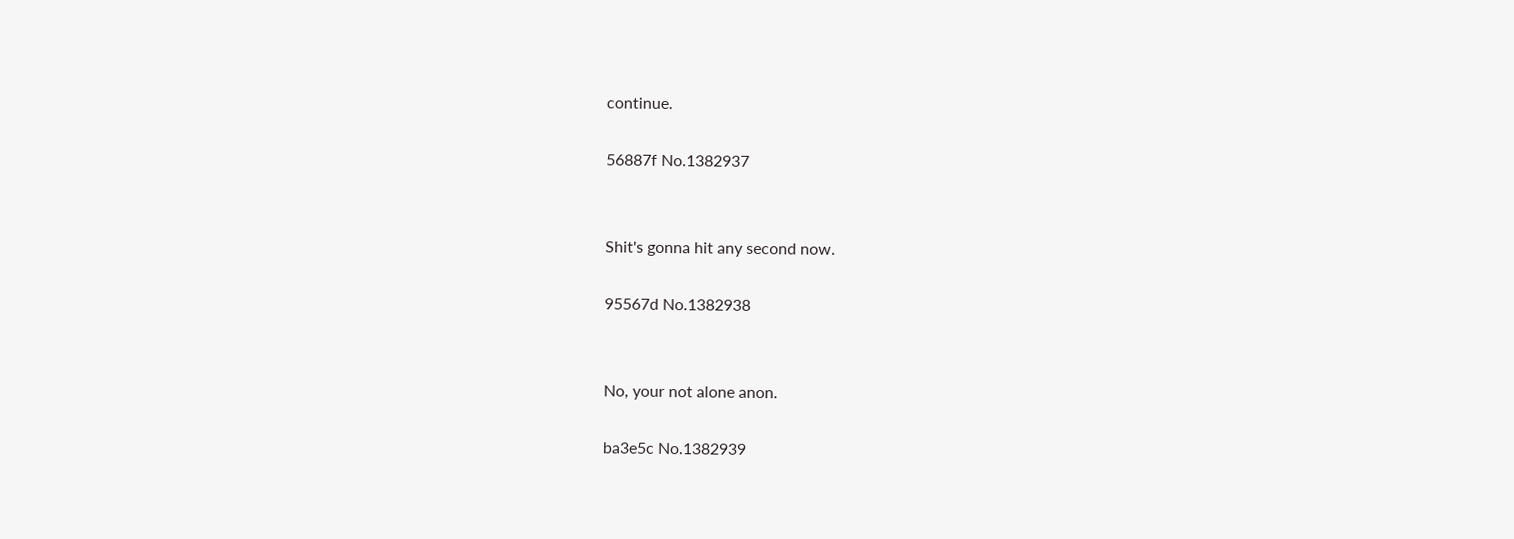continue.

56887f No.1382937


Shit's gonna hit any second now.

95567d No.1382938


No, your not alone anon.

ba3e5c No.1382939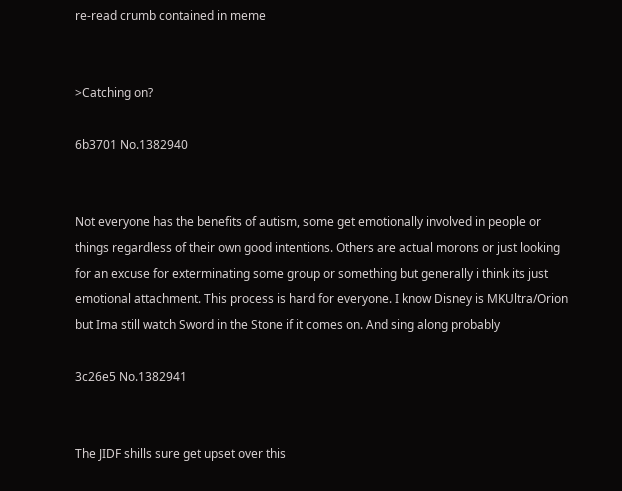re-read crumb contained in meme


>Catching on?

6b3701 No.1382940


Not everyone has the benefits of autism, some get emotionally involved in people or things regardless of their own good intentions. Others are actual morons or just looking for an excuse for exterminating some group or something but generally i think its just emotional attachment. This process is hard for everyone. I know Disney is MKUltra/Orion but Ima still watch Sword in the Stone if it comes on. And sing along probably

3c26e5 No.1382941


The JIDF shills sure get upset over this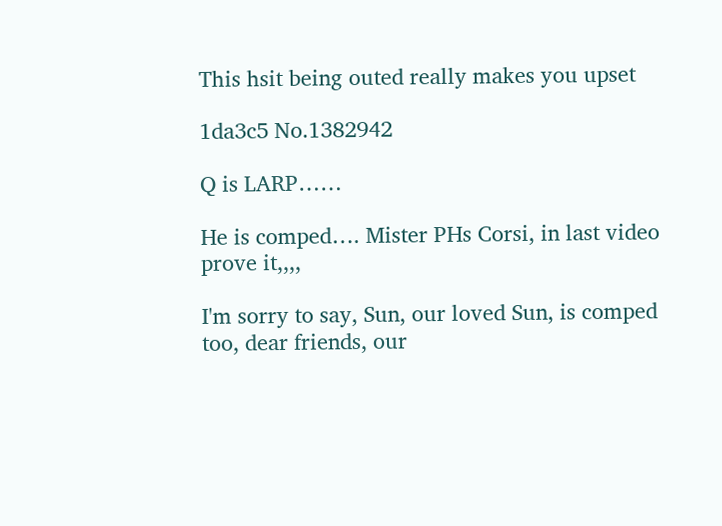This hsit being outed really makes you upset

1da3c5 No.1382942

Q is LARP……

He is comped…. Mister PHs Corsi, in last video prove it,,,,

I'm sorry to say, Sun, our loved Sun, is comped too, dear friends, our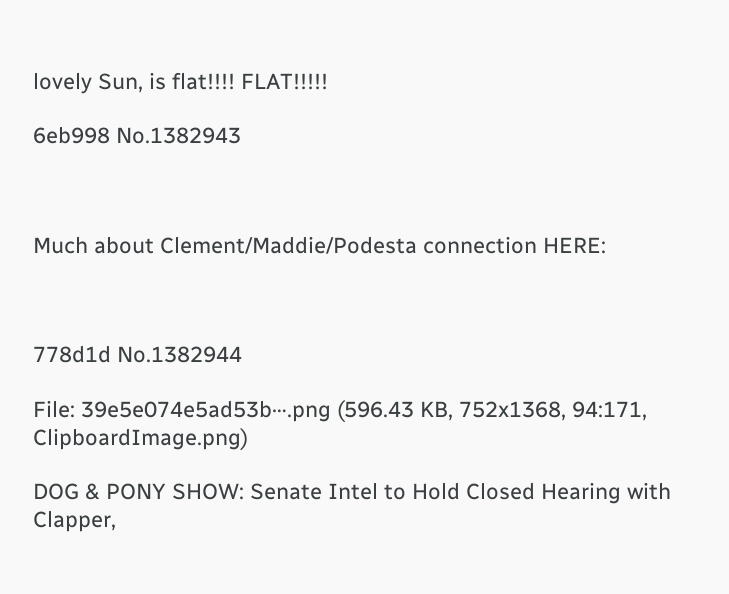lovely Sun, is flat!!!! FLAT!!!!!

6eb998 No.1382943



Much about Clement/Maddie/Podesta connection HERE:



778d1d No.1382944

File: 39e5e074e5ad53b⋯.png (596.43 KB, 752x1368, 94:171, ClipboardImage.png)

DOG & PONY SHOW: Senate Intel to Hold Closed Hearing with Clapper,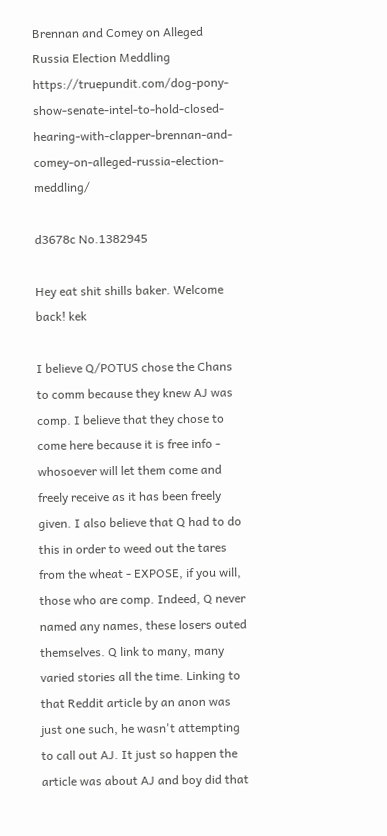Brennan and Comey on Alleged Russia Election Meddling https://truepundit.com/dog-pony-show-senate-intel-to-hold-closed-hearing-with-clapper-brennan-and-comey-on-alleged-russia-election-meddling/

d3678c No.1382945

Hey eat shit shills baker. Welcome back! kek

I believe Q/POTUS chose the Chans to comm because they knew AJ was comp. I believe that they chose to come here because it is free info - whosoever will let them come and freely receive as it has been freely given. I also believe that Q had to do this in order to weed out the tares from the wheat - EXPOSE, if you will, those who are comp. Indeed, Q never named any names, these losers outed themselves. Q link to many, many varied stories all the time. Linking to that Reddit article by an anon was just one such, he wasn't attempting to call out AJ. It just so happen the article was about AJ and boy did that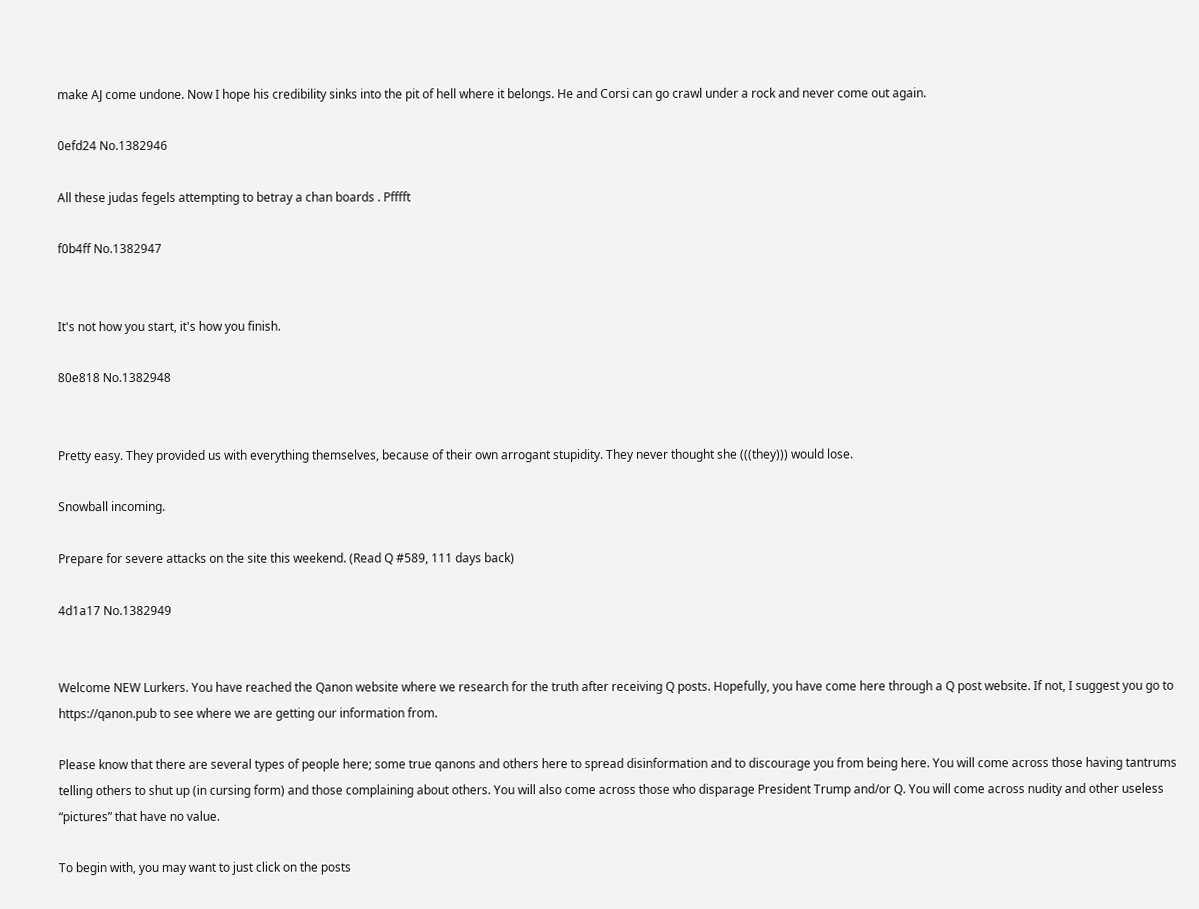make AJ come undone. Now I hope his credibility sinks into the pit of hell where it belongs. He and Corsi can go crawl under a rock and never come out again.

0efd24 No.1382946

All these judas fegels attempting to betray a chan boards . Pfffft

f0b4ff No.1382947


It's not how you start, it's how you finish.

80e818 No.1382948


Pretty easy. They provided us with everything themselves, because of their own arrogant stupidity. They never thought she (((they))) would lose.

Snowball incoming.

Prepare for severe attacks on the site this weekend. (Read Q #589, 111 days back)

4d1a17 No.1382949


Welcome NEW Lurkers. You have reached the Qanon website where we research for the truth after receiving Q posts. Hopefully, you have come here through a Q post website. If not, I suggest you go to https://qanon.pub to see where we are getting our information from.

Please know that there are several types of people here; some true qanons and others here to spread disinformation and to discourage you from being here. You will come across those having tantrums telling others to shut up (in cursing form) and those complaining about others. You will also come across those who disparage President Trump and/or Q. You will come across nudity and other useless “pictures” that have no value.

To begin with, you may want to just click on the posts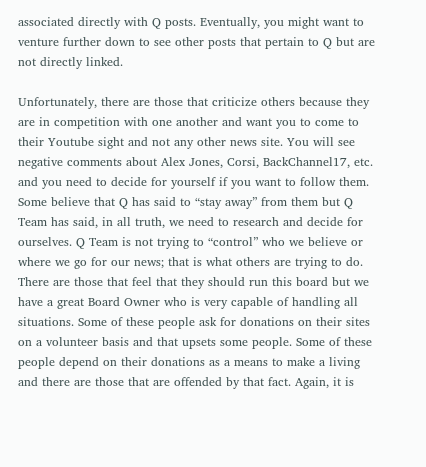associated directly with Q posts. Eventually, you might want to venture further down to see other posts that pertain to Q but are not directly linked.

Unfortunately, there are those that criticize others because they are in competition with one another and want you to come to their Youtube sight and not any other news site. You will see negative comments about Alex Jones, Corsi, BackChannel17, etc. and you need to decide for yourself if you want to follow them. Some believe that Q has said to “stay away” from them but Q Team has said, in all truth, we need to research and decide for ourselves. Q Team is not trying to “control” who we believe or where we go for our news; that is what others are trying to do. There are those that feel that they should run this board but we have a great Board Owner who is very capable of handling all situations. Some of these people ask for donations on their sites on a volunteer basis and that upsets some people. Some of these people depend on their donations as a means to make a living and there are those that are offended by that fact. Again, it is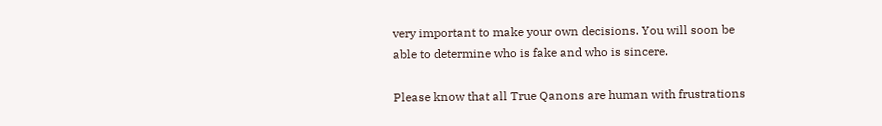very important to make your own decisions. You will soon be able to determine who is fake and who is sincere.

Please know that all True Qanons are human with frustrations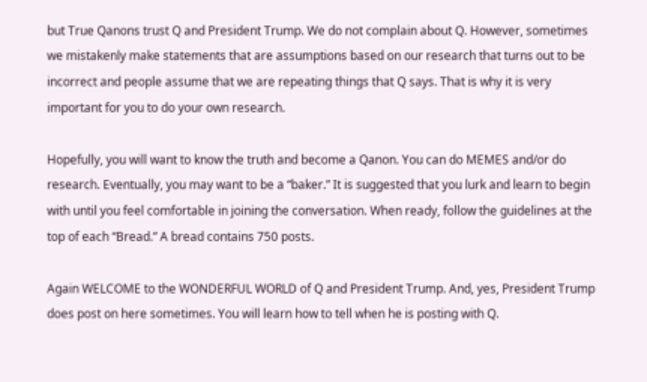but True Qanons trust Q and President Trump. We do not complain about Q. However, sometimes we mistakenly make statements that are assumptions based on our research that turns out to be incorrect and people assume that we are repeating things that Q says. That is why it is very important for you to do your own research.

Hopefully, you will want to know the truth and become a Qanon. You can do MEMES and/or do research. Eventually, you may want to be a “baker.” It is suggested that you lurk and learn to begin with until you feel comfortable in joining the conversation. When ready, follow the guidelines at the top of each “Bread.” A bread contains 750 posts.

Again WELCOME to the WONDERFUL WORLD of Q and President Trump. And, yes, President Trump does post on here sometimes. You will learn how to tell when he is posting with Q.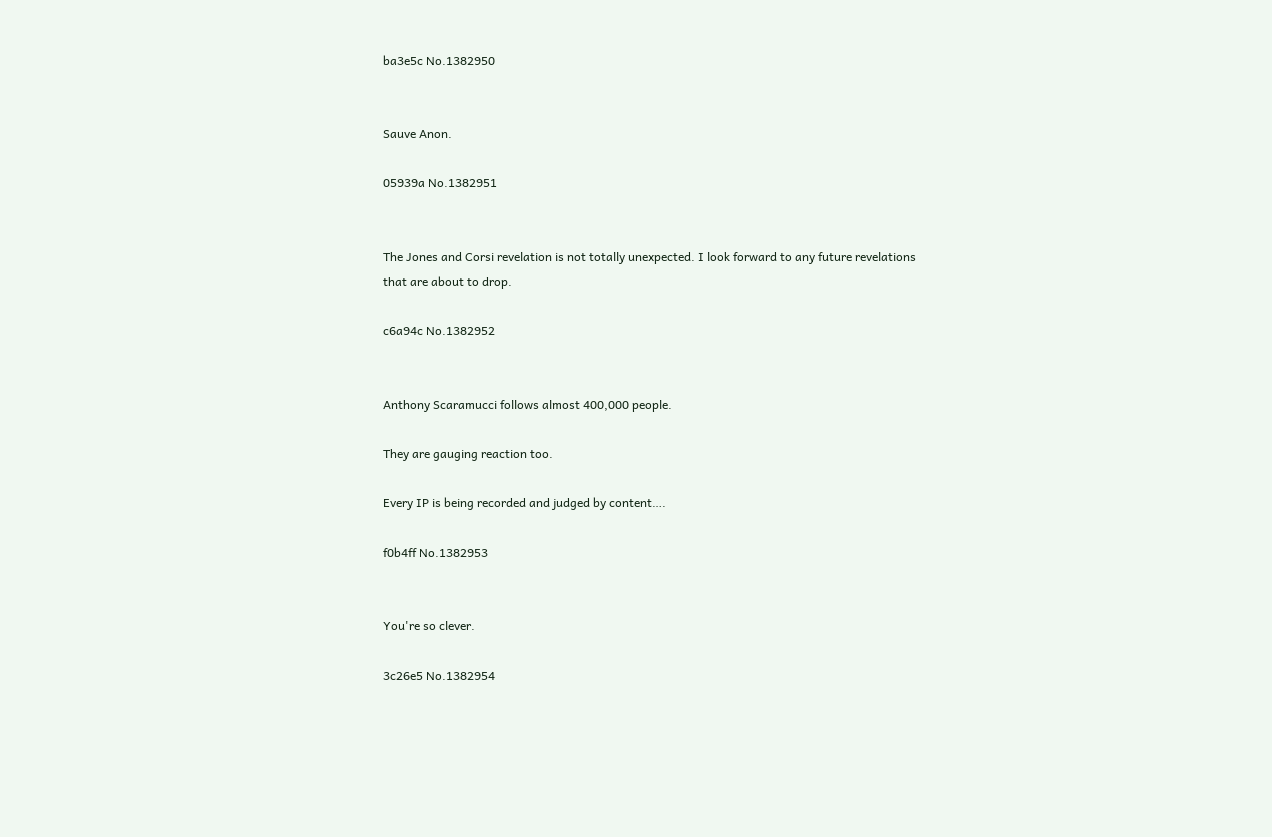ba3e5c No.1382950


Sauve Anon.

05939a No.1382951


The Jones and Corsi revelation is not totally unexpected. I look forward to any future revelations that are about to drop.

c6a94c No.1382952


Anthony Scaramucci follows almost 400,000 people.

They are gauging reaction too.

Every IP is being recorded and judged by content….

f0b4ff No.1382953


You're so clever.

3c26e5 No.1382954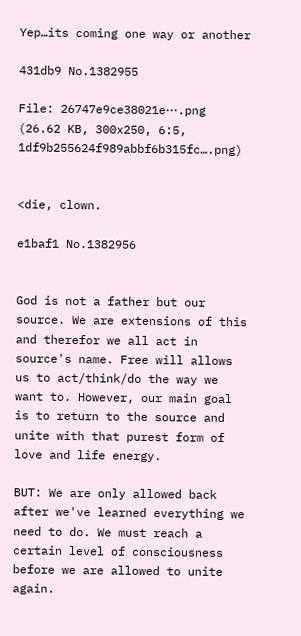Yep…its coming one way or another

431db9 No.1382955

File: 26747e9ce38021e⋯.png (26.62 KB, 300x250, 6:5, 1df9b255624f989abbf6b315fc….png)


<die, clown.

e1baf1 No.1382956


God is not a father but our source. We are extensions of this and therefor we all act in source's name. Free will allows us to act/think/do the way we want to. However, our main goal is to return to the source and unite with that purest form of love and life energy.

BUT: We are only allowed back after we've learned everything we need to do. We must reach a certain level of consciousness before we are allowed to unite again.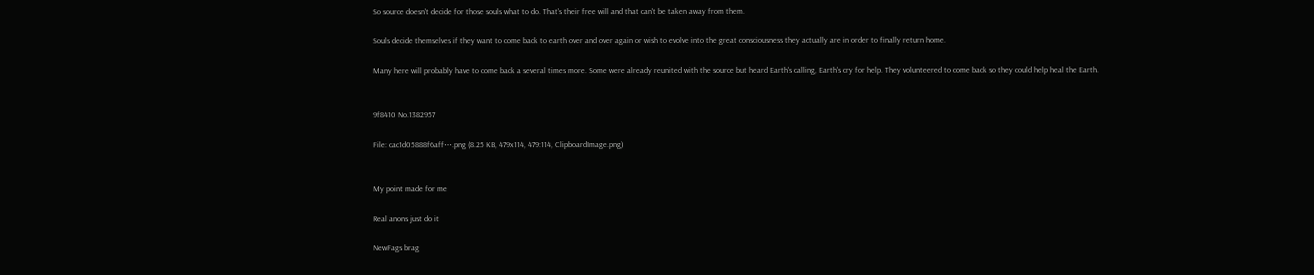So source doesn't decide for those souls what to do. That's their free will and that can't be taken away from them.

Souls decide themselves if they want to come back to earth over and over again or wish to evolve into the great consciousness they actually are in order to finally return home.

Many here will probably have to come back a several times more. Some were already reunited with the source but heard Earth's calling, Earth's cry for help. They volunteered to come back so they could help heal the Earth.


9f8410 No.1382957

File: cac1d05888f6aff⋯.png (8.25 KB, 479x114, 479:114, ClipboardImage.png)


My point made for me

Real anons just do it

NewFags brag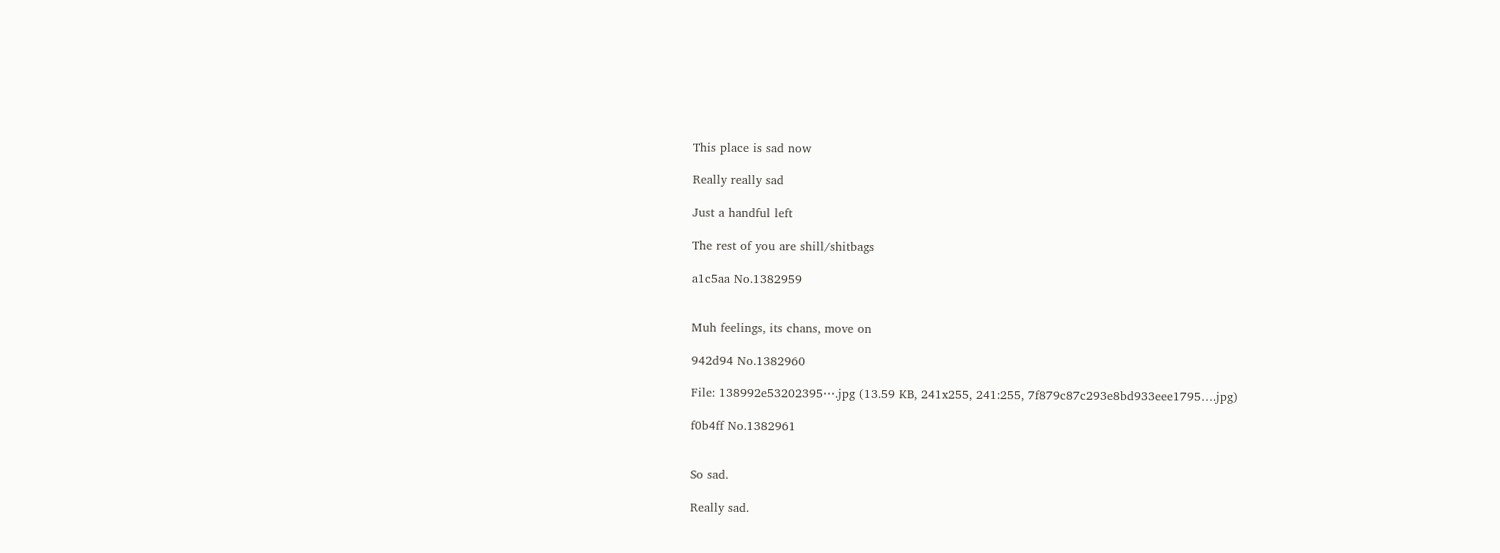This place is sad now

Really really sad

Just a handful left

The rest of you are shill/shitbags

a1c5aa No.1382959


Muh feelings, its chans, move on

942d94 No.1382960

File: 138992e53202395⋯.jpg (13.59 KB, 241x255, 241:255, 7f879c87c293e8bd933eee1795….jpg)

f0b4ff No.1382961


So sad.

Really sad.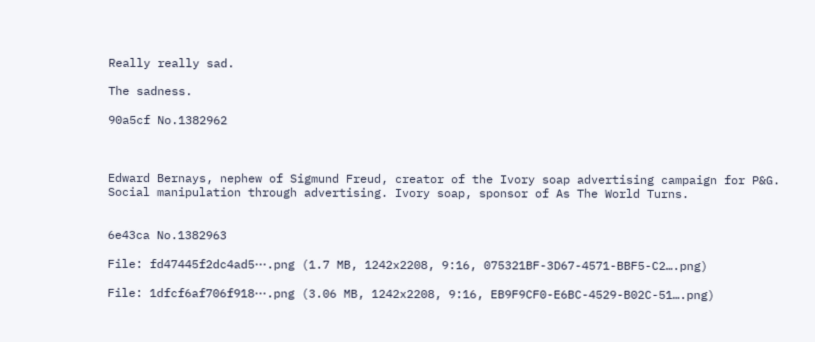Really really sad.

The sadness.

90a5cf No.1382962



Edward Bernays, nephew of Sigmund Freud, creator of the Ivory soap advertising campaign for P&G. Social manipulation through advertising. Ivory soap, sponsor of As The World Turns.


6e43ca No.1382963

File: fd47445f2dc4ad5⋯.png (1.7 MB, 1242x2208, 9:16, 075321BF-3D67-4571-BBF5-C2….png)

File: 1dfcf6af706f918⋯.png (3.06 MB, 1242x2208, 9:16, EB9F9CF0-E6BC-4529-B02C-51….png)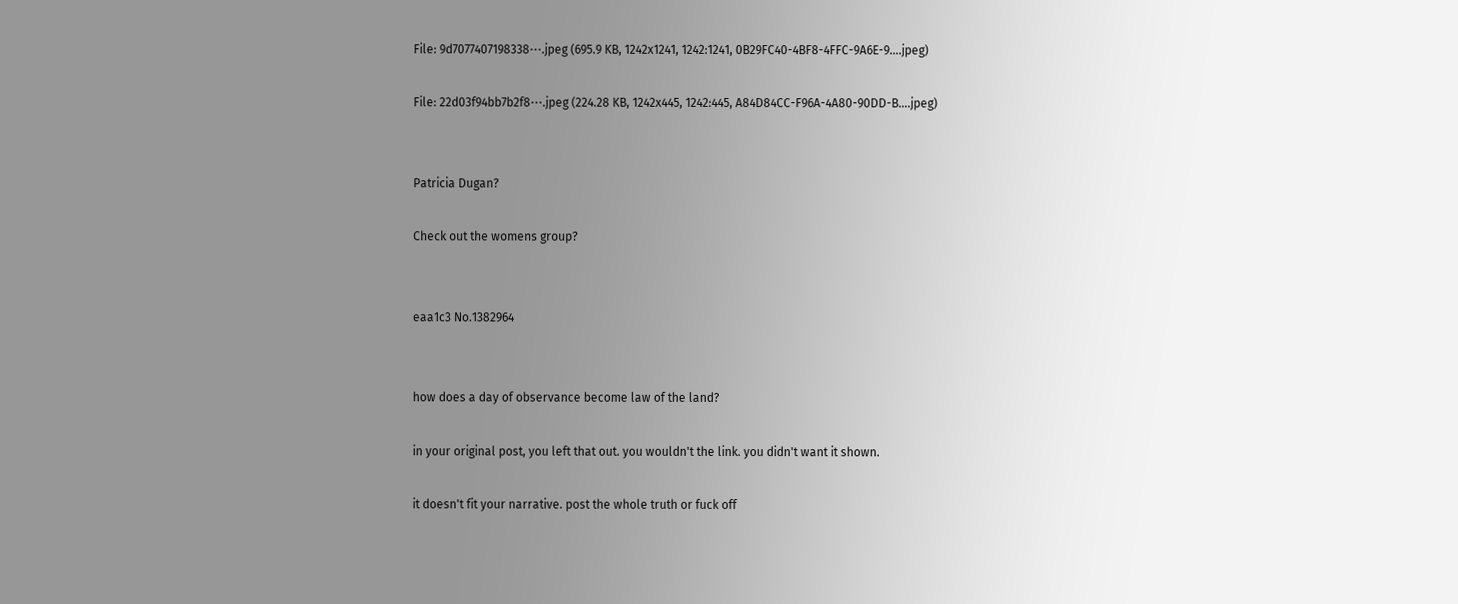File: 9d7077407198338⋯.jpeg (695.9 KB, 1242x1241, 1242:1241, 0B29FC40-4BF8-4FFC-9A6E-9….jpeg)

File: 22d03f94bb7b2f8⋯.jpeg (224.28 KB, 1242x445, 1242:445, A84D84CC-F96A-4A80-90DD-B….jpeg)


Patricia Dugan?

Check out the womens group?


eaa1c3 No.1382964


how does a day of observance become law of the land?

in your original post, you left that out. you wouldn't the link. you didn't want it shown.

it doesn't fit your narrative. post the whole truth or fuck off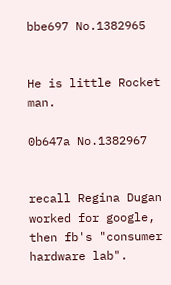bbe697 No.1382965


He is little Rocket man.

0b647a No.1382967


recall Regina Dugan worked for google, then fb's "consumer hardware lab".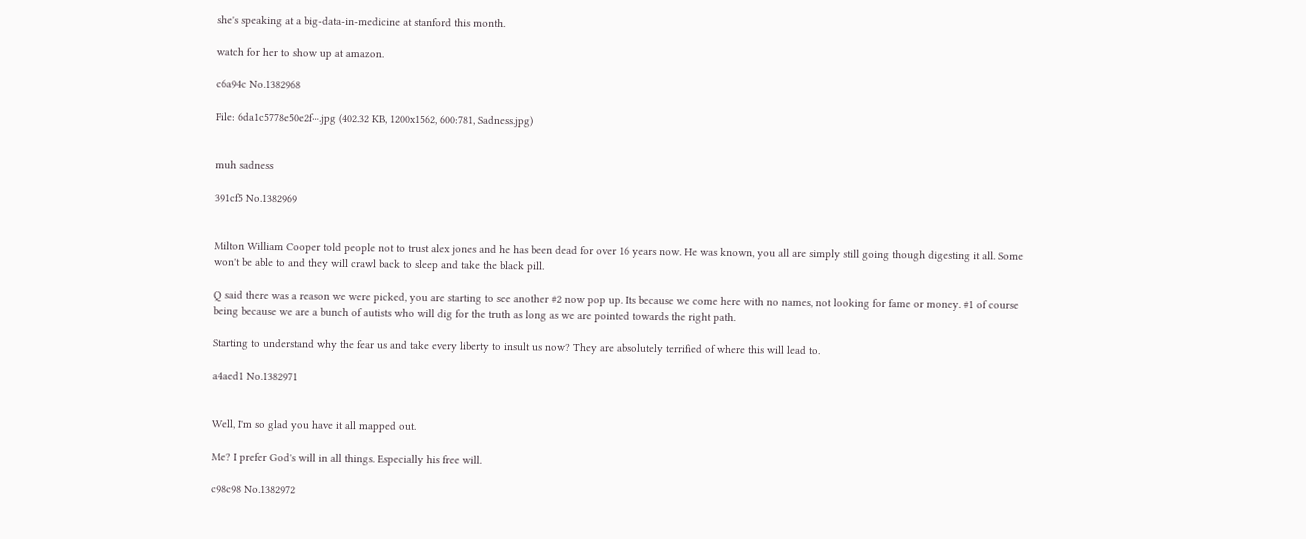she's speaking at a big-data-in-medicine at stanford this month.

watch for her to show up at amazon.

c6a94c No.1382968

File: 6da1c5778e50e2f⋯.jpg (402.32 KB, 1200x1562, 600:781, Sadness.jpg)


muh sadness

391cf5 No.1382969


Milton William Cooper told people not to trust alex jones and he has been dead for over 16 years now. He was known, you all are simply still going though digesting it all. Some won't be able to and they will crawl back to sleep and take the black pill.

Q said there was a reason we were picked, you are starting to see another #2 now pop up. Its because we come here with no names, not looking for fame or money. #1 of course being because we are a bunch of autists who will dig for the truth as long as we are pointed towards the right path.

Starting to understand why the fear us and take every liberty to insult us now? They are absolutely terrified of where this will lead to.

a4aed1 No.1382971


Well, I'm so glad you have it all mapped out.

Me? I prefer God's will in all things. Especially his free will.

c98c98 No.1382972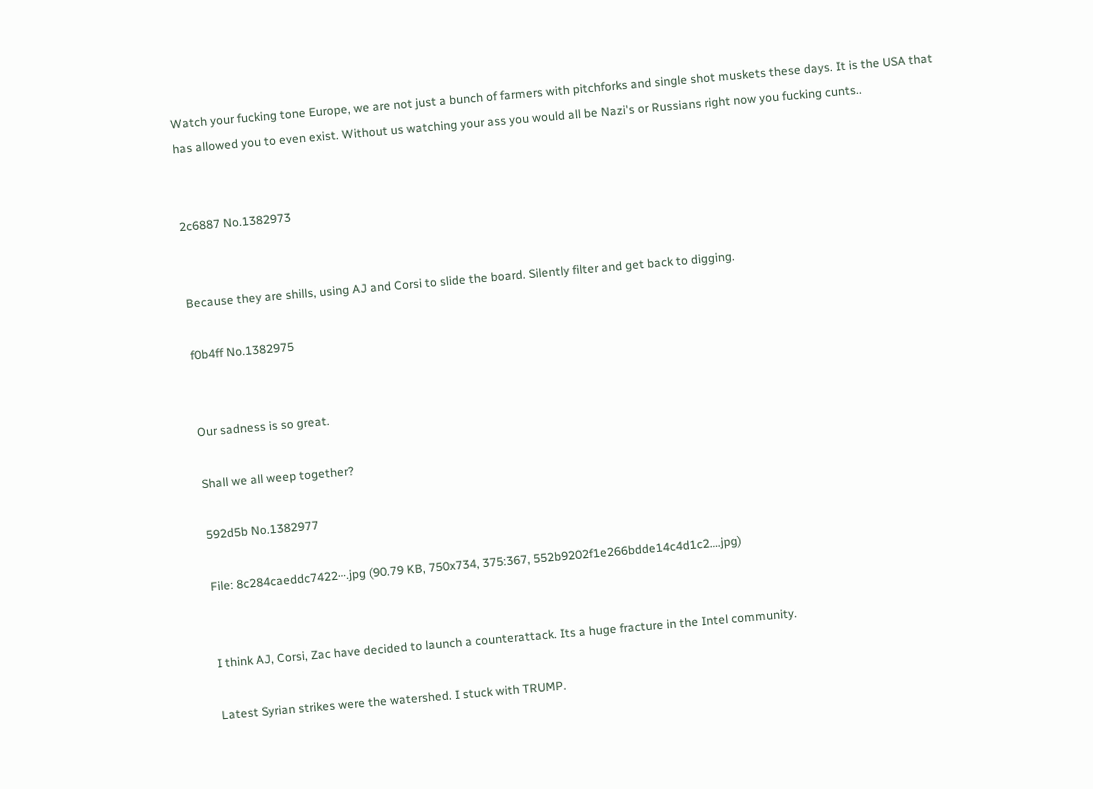Watch your fucking tone Europe, we are not just a bunch of farmers with pitchforks and single shot muskets these days. It is the USA that has allowed you to even exist. Without us watching your ass you would all be Nazi's or Russians right now you fucking cunts..


2c6887 No.1382973


Because they are shills, using AJ and Corsi to slide the board. Silently filter and get back to digging.

f0b4ff No.1382975


Our sadness is so great.

Shall we all weep together?

592d5b No.1382977

File: 8c284caeddc7422⋯.jpg (90.79 KB, 750x734, 375:367, 552b9202f1e266bdde14c4d1c2….jpg)


I think AJ, Corsi, Zac have decided to launch a counterattack. Its a huge fracture in the Intel community.

Latest Syrian strikes were the watershed. I stuck with TRUMP.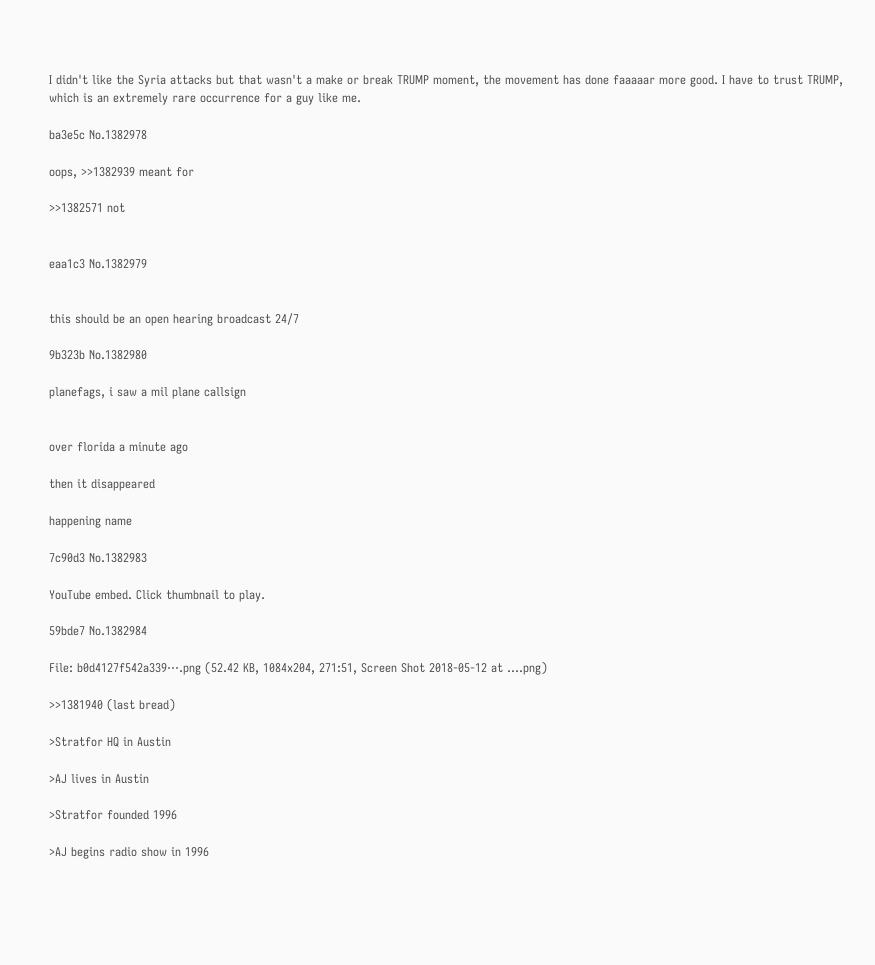I didn't like the Syria attacks but that wasn't a make or break TRUMP moment, the movement has done faaaaar more good. I have to trust TRUMP, which is an extremely rare occurrence for a guy like me.

ba3e5c No.1382978

oops, >>1382939 meant for

>>1382571 not


eaa1c3 No.1382979


this should be an open hearing broadcast 24/7

9b323b No.1382980

planefags, i saw a mil plane callsign


over florida a minute ago

then it disappeared

happening name

7c90d3 No.1382983

YouTube embed. Click thumbnail to play.

59bde7 No.1382984

File: b0d4127f542a339⋯.png (52.42 KB, 1084x204, 271:51, Screen Shot 2018-05-12 at ….png)

>>1381940 (last bread)

>Stratfor HQ in Austin

>AJ lives in Austin

>Stratfor founded 1996

>AJ begins radio show in 1996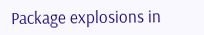Package explosions in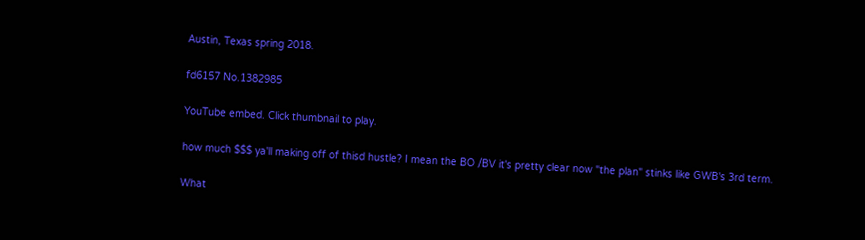Austin, Texas spring 2018.

fd6157 No.1382985

YouTube embed. Click thumbnail to play.

how much $$$ ya'll making off of thisd hustle? I mean the BO /BV it's pretty clear now "the plan" stinks like GWB's 3rd term.

What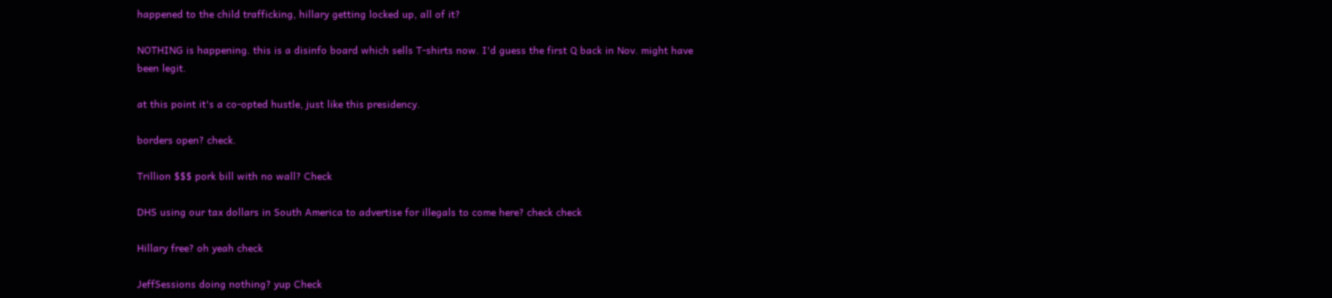happened to the child trafficking, hillary getting locked up, all of it?

NOTHING is happening. this is a disinfo board which sells T-shirts now. I'd guess the first Q back in Nov. might have been legit.

at this point it's a co-opted hustle, just like this presidency.

borders open? check.

Trillion $$$ pork bill with no wall? Check

DHS using our tax dollars in South America to advertise for illegals to come here? check check

Hillary free? oh yeah check

JeffSessions doing nothing? yup Check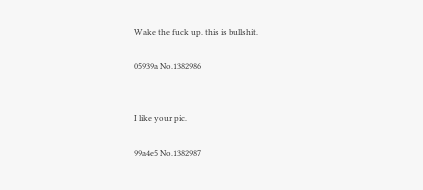Wake the fuck up. this is bullshit.

05939a No.1382986


I like your pic.

99a4e5 No.1382987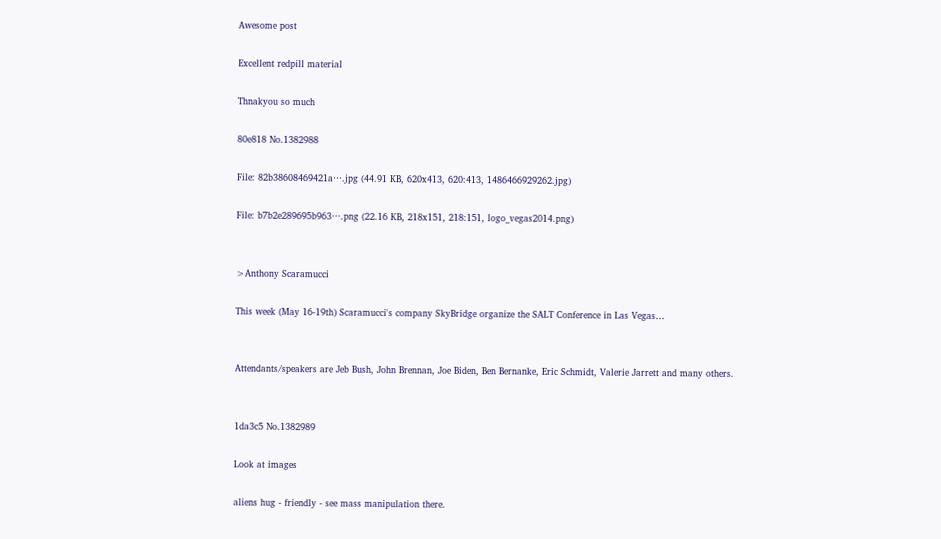Awesome post

Excellent redpill material

Thnakyou so much

80e818 No.1382988

File: 82b38608469421a⋯.jpg (44.91 KB, 620x413, 620:413, 1486466929262.jpg)

File: b7b2e289695b963⋯.png (22.16 KB, 218x151, 218:151, logo_vegas2014.png)


>Anthony Scaramucci

This week (May 16-19th) Scaramucci's company SkyBridge organize the SALT Conference in Las Vegas…


Attendants/speakers are Jeb Bush, John Brennan, Joe Biden, Ben Bernanke, Eric Schmidt, Valerie Jarrett and many others.


1da3c5 No.1382989

Look at images

aliens hug - friendly - see mass manipulation there.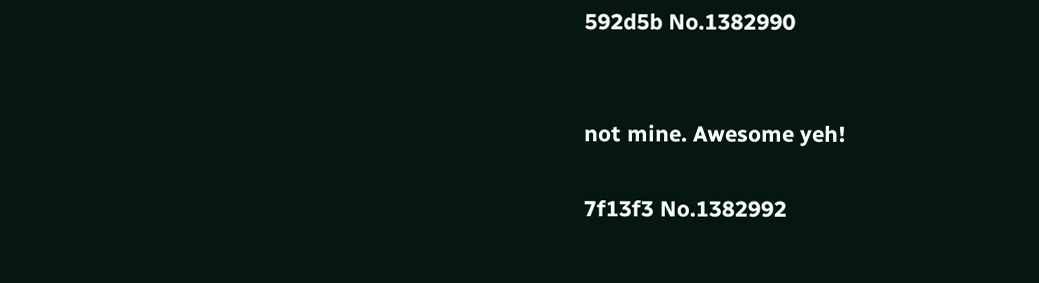592d5b No.1382990


not mine. Awesome yeh!

7f13f3 No.1382992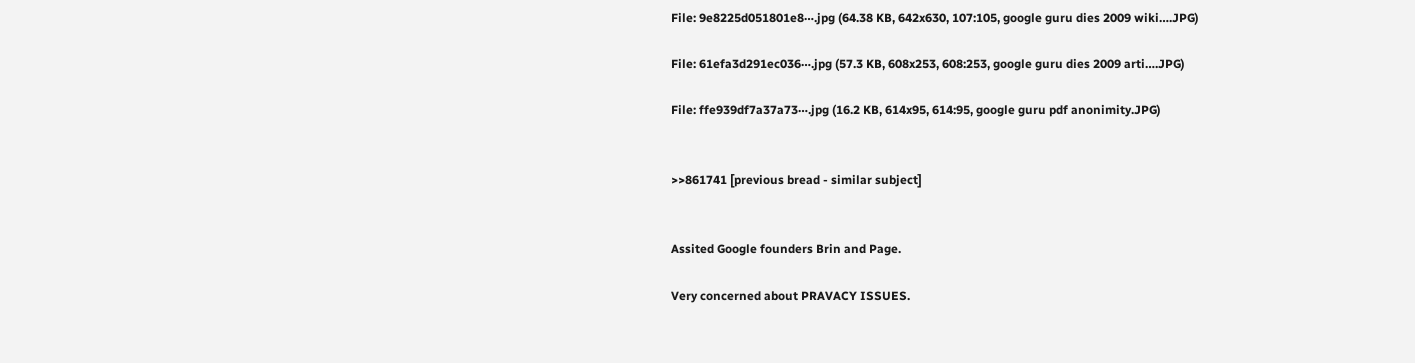File: 9e8225d051801e8⋯.jpg (64.38 KB, 642x630, 107:105, google guru dies 2009 wiki….JPG)

File: 61efa3d291ec036⋯.jpg (57.3 KB, 608x253, 608:253, google guru dies 2009 arti….JPG)

File: ffe939df7a37a73⋯.jpg (16.2 KB, 614x95, 614:95, google guru pdf anonimity.JPG)


>>861741 [previous bread - similar subject]


Assited Google founders Brin and Page.

Very concerned about PRAVACY ISSUES.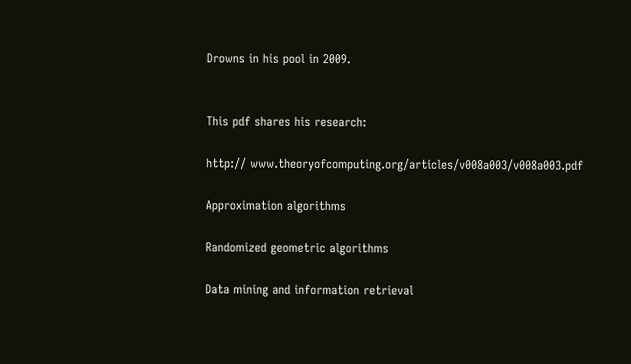Drowns in his pool in 2009.


This pdf shares his research:

http:// www.theoryofcomputing.org/articles/v008a003/v008a003.pdf

Approximation algorithms

Randomized geometric algorithms

Data mining and information retrieval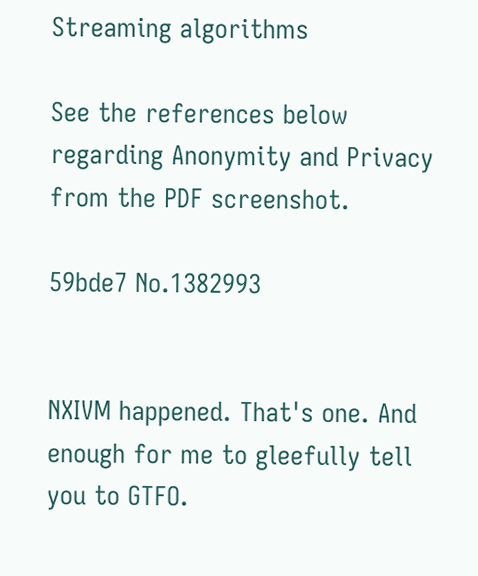Streaming algorithms

See the references below regarding Anonymity and Privacy from the PDF screenshot.

59bde7 No.1382993


NXIVM happened. That's one. And enough for me to gleefully tell you to GTFO.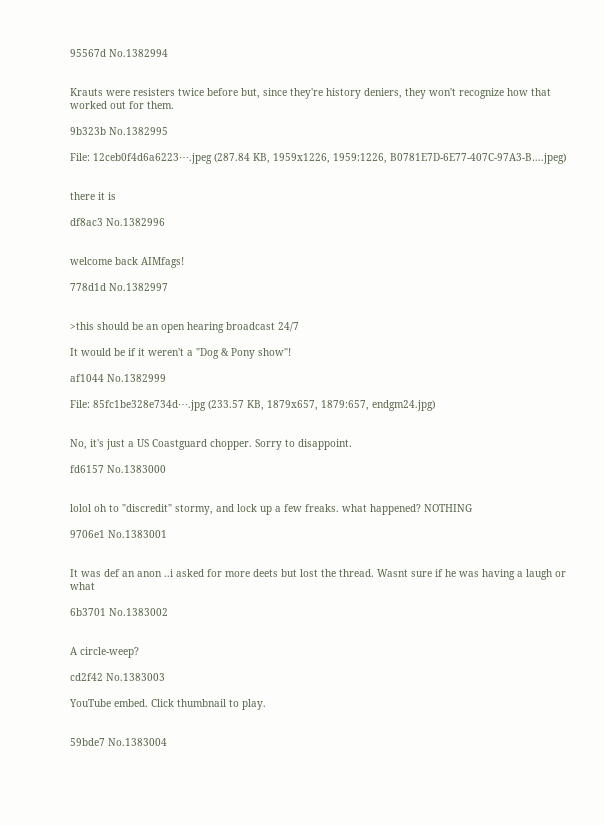95567d No.1382994


Krauts were resisters twice before but, since they're history deniers, they won't recognize how that worked out for them.

9b323b No.1382995

File: 12ceb0f4d6a6223⋯.jpeg (287.84 KB, 1959x1226, 1959:1226, B0781E7D-6E77-407C-97A3-B….jpeg)


there it is

df8ac3 No.1382996


welcome back AIMfags!

778d1d No.1382997


>this should be an open hearing broadcast 24/7

It would be if it weren't a "Dog & Pony show"!

af1044 No.1382999

File: 85fc1be328e734d⋯.jpg (233.57 KB, 1879x657, 1879:657, endgm24.jpg)


No, it's just a US Coastguard chopper. Sorry to disappoint.

fd6157 No.1383000


lolol oh to "discredit" stormy, and lock up a few freaks. what happened? NOTHING

9706e1 No.1383001


It was def an anon ..i asked for more deets but lost the thread. Wasnt sure if he was having a laugh or what

6b3701 No.1383002


A circle-weep?

cd2f42 No.1383003

YouTube embed. Click thumbnail to play.


59bde7 No.1383004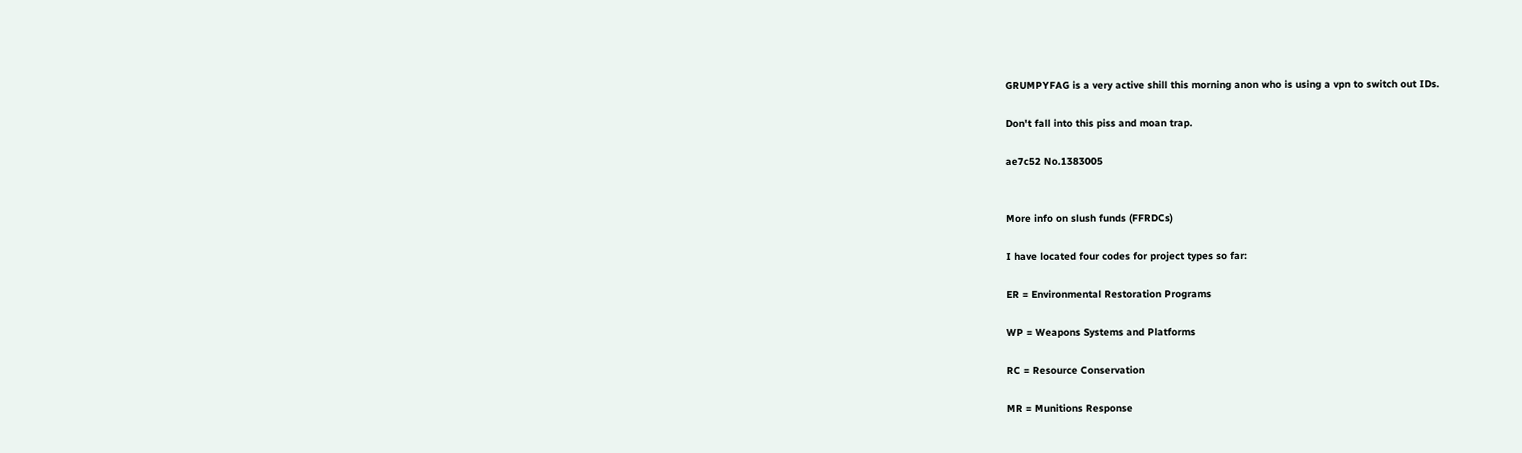GRUMPYFAG is a very active shill this morning anon who is using a vpn to switch out IDs.

Don't fall into this piss and moan trap.

ae7c52 No.1383005


More info on slush funds (FFRDCs)

I have located four codes for project types so far:

ER = Environmental Restoration Programs

WP = Weapons Systems and Platforms

RC = Resource Conservation

MR = Munitions Response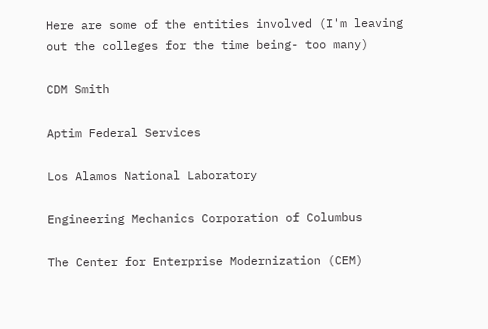Here are some of the entities involved (I'm leaving out the colleges for the time being- too many)

CDM Smith

Aptim Federal Services

Los Alamos National Laboratory

Engineering Mechanics Corporation of Columbus

The Center for Enterprise Modernization (CEM)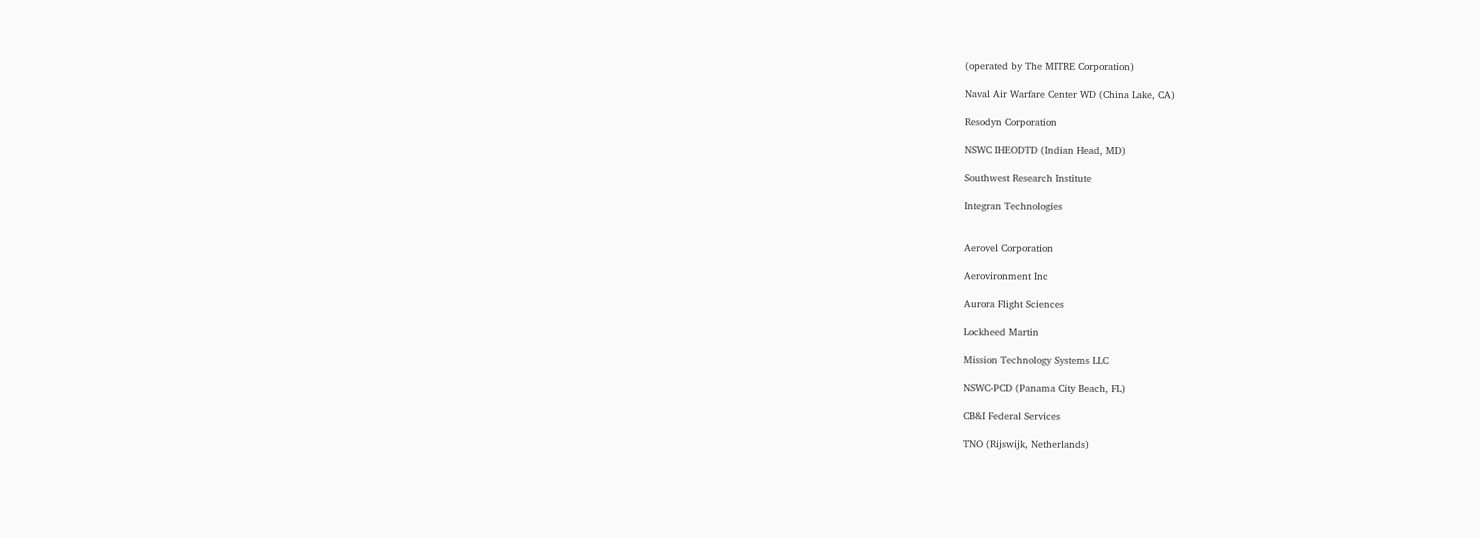(operated by The MITRE Corporation)

Naval Air Warfare Center WD (China Lake, CA)

Resodyn Corporation

NSWC IHEODTD (Indian Head, MD)

Southwest Research Institute

Integran Technologies


Aerovel Corporation

Aerovironment Inc

Aurora Flight Sciences

Lockheed Martin

Mission Technology Systems LLC

NSWC-PCD (Panama City Beach, FL)

CB&I Federal Services

TNO (Rijswijk, Netherlands)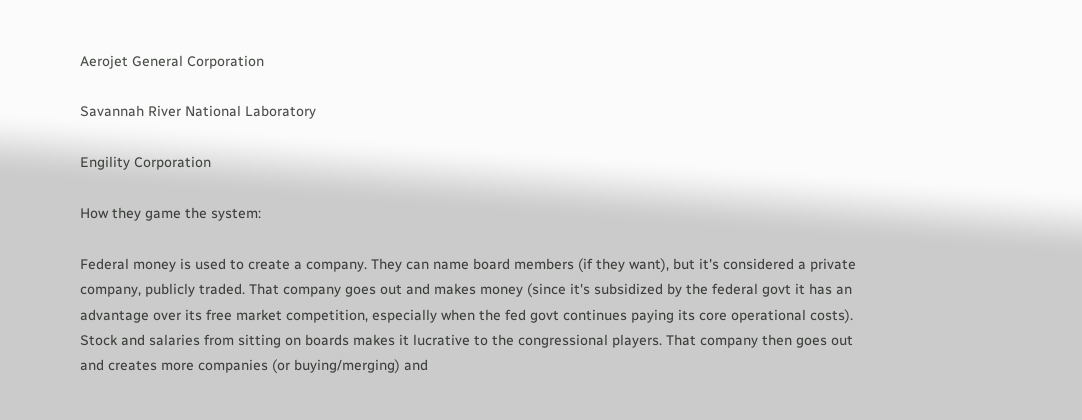Aerojet General Corporation

Savannah River National Laboratory

Engility Corporation

How they game the system:

Federal money is used to create a company. They can name board members (if they want), but it's considered a private company, publicly traded. That company goes out and makes money (since it's subsidized by the federal govt it has an advantage over its free market competition, especially when the fed govt continues paying its core operational costs). Stock and salaries from sitting on boards makes it lucrative to the congressional players. That company then goes out and creates more companies (or buying/merging) and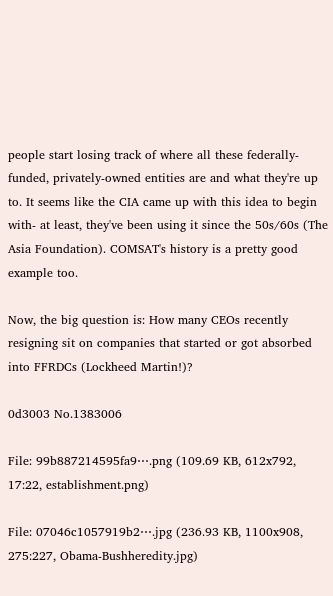people start losing track of where all these federally-funded, privately-owned entities are and what they're up to. It seems like the CIA came up with this idea to begin with- at least, they've been using it since the 50s/60s (The Asia Foundation). COMSAT's history is a pretty good example too.

Now, the big question is: How many CEOs recently resigning sit on companies that started or got absorbed into FFRDCs (Lockheed Martin!)?

0d3003 No.1383006

File: 99b887214595fa9⋯.png (109.69 KB, 612x792, 17:22, establishment.png)

File: 07046c1057919b2⋯.jpg (236.93 KB, 1100x908, 275:227, Obama-Bushheredity.jpg)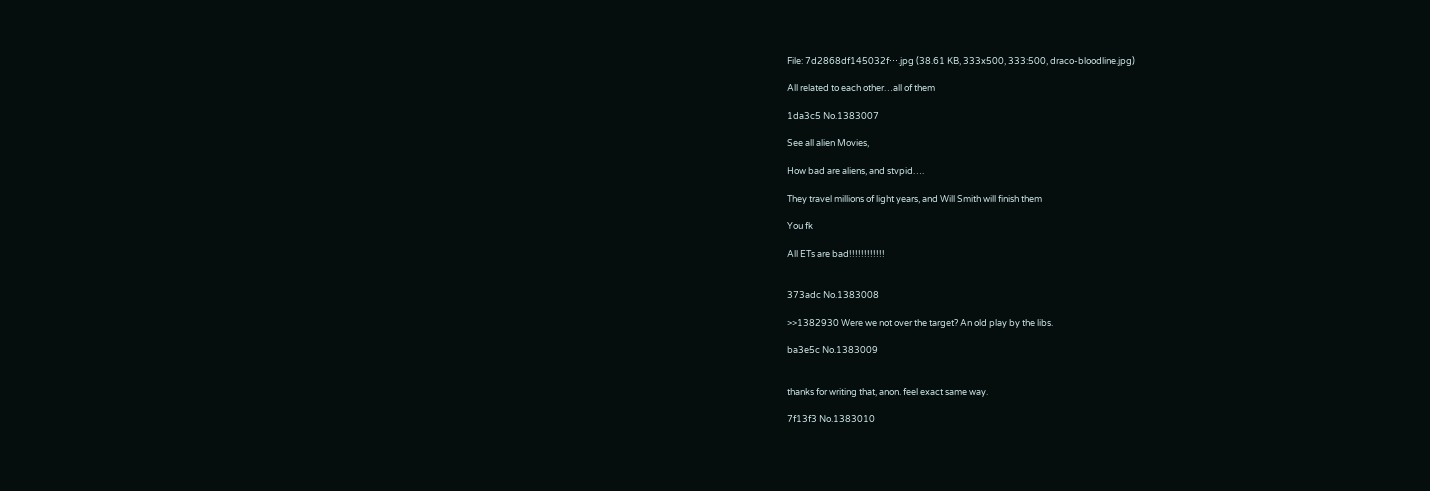File: 7d2868df145032f⋯.jpg (38.61 KB, 333x500, 333:500, draco-bloodline.jpg)

All related to each other…all of them

1da3c5 No.1383007

See all alien Movies,

How bad are aliens, and stvpid….

They travel millions of light years, and Will Smith will finish them

You fk

All ETs are bad!!!!!!!!!!!!


373adc No.1383008

>>1382930 Were we not over the target? An old play by the libs.

ba3e5c No.1383009


thanks for writing that, anon. feel exact same way.

7f13f3 No.1383010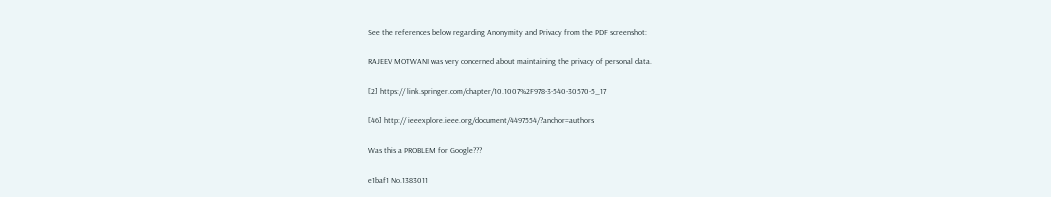See the references below regarding Anonymity and Privacy from the PDF screenshot:

RAJEEV MOTWANI was very concerned about maintaining the privacy of personal data.

[2] https:// link.springer.com/chapter/10.1007%2F978-3-540-30570-5_17

[46] http:// ieeexplore.ieee.org/document/4497554/?anchor=authors

Was this a PROBLEM for Google???

e1baf1 No.1383011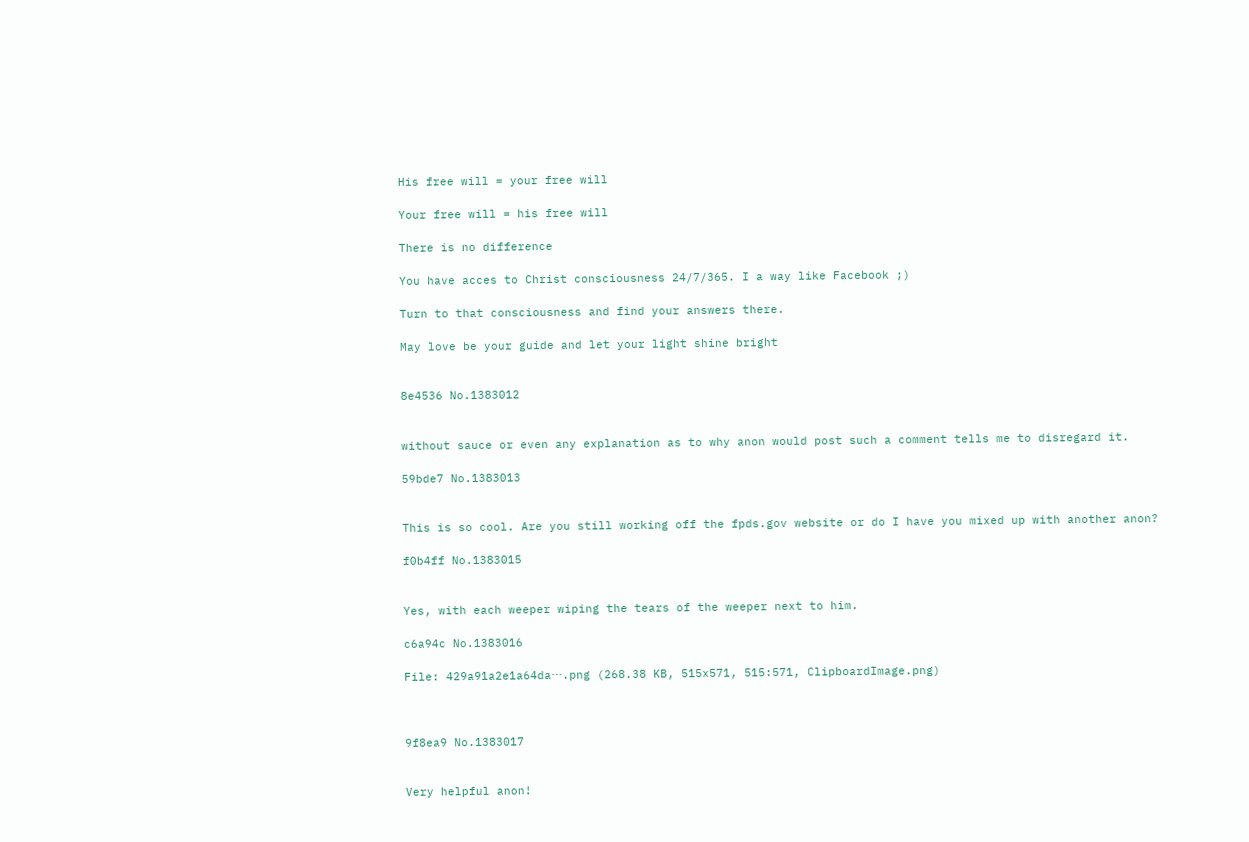His free will = your free will

Your free will = his free will

There is no difference

You have acces to Christ consciousness 24/7/365. I a way like Facebook ;)

Turn to that consciousness and find your answers there.

May love be your guide and let your light shine bright


8e4536 No.1383012


without sauce or even any explanation as to why anon would post such a comment tells me to disregard it.

59bde7 No.1383013


This is so cool. Are you still working off the fpds.gov website or do I have you mixed up with another anon?

f0b4ff No.1383015


Yes, with each weeper wiping the tears of the weeper next to him.

c6a94c No.1383016

File: 429a91a2e1a64da⋯.png (268.38 KB, 515x571, 515:571, ClipboardImage.png)



9f8ea9 No.1383017


Very helpful anon!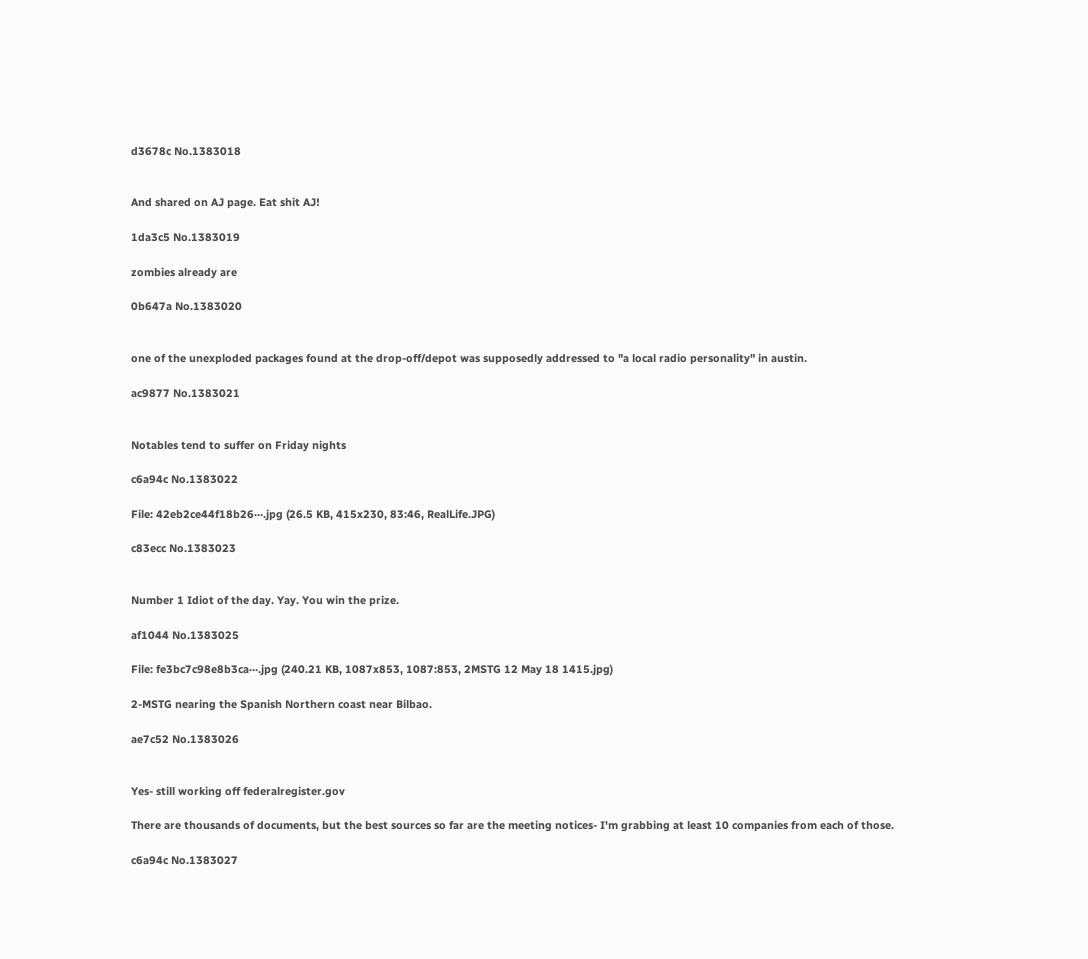d3678c No.1383018


And shared on AJ page. Eat shit AJ!

1da3c5 No.1383019

zombies already are

0b647a No.1383020


one of the unexploded packages found at the drop-off/depot was supposedly addressed to "a local radio personality" in austin.

ac9877 No.1383021


Notables tend to suffer on Friday nights

c6a94c No.1383022

File: 42eb2ce44f18b26⋯.jpg (26.5 KB, 415x230, 83:46, RealLife.JPG)

c83ecc No.1383023


Number 1 Idiot of the day. Yay. You win the prize.

af1044 No.1383025

File: fe3bc7c98e8b3ca⋯.jpg (240.21 KB, 1087x853, 1087:853, 2MSTG 12 May 18 1415.jpg)

2-MSTG nearing the Spanish Northern coast near Bilbao.

ae7c52 No.1383026


Yes- still working off federalregister.gov

There are thousands of documents, but the best sources so far are the meeting notices- I'm grabbing at least 10 companies from each of those.

c6a94c No.1383027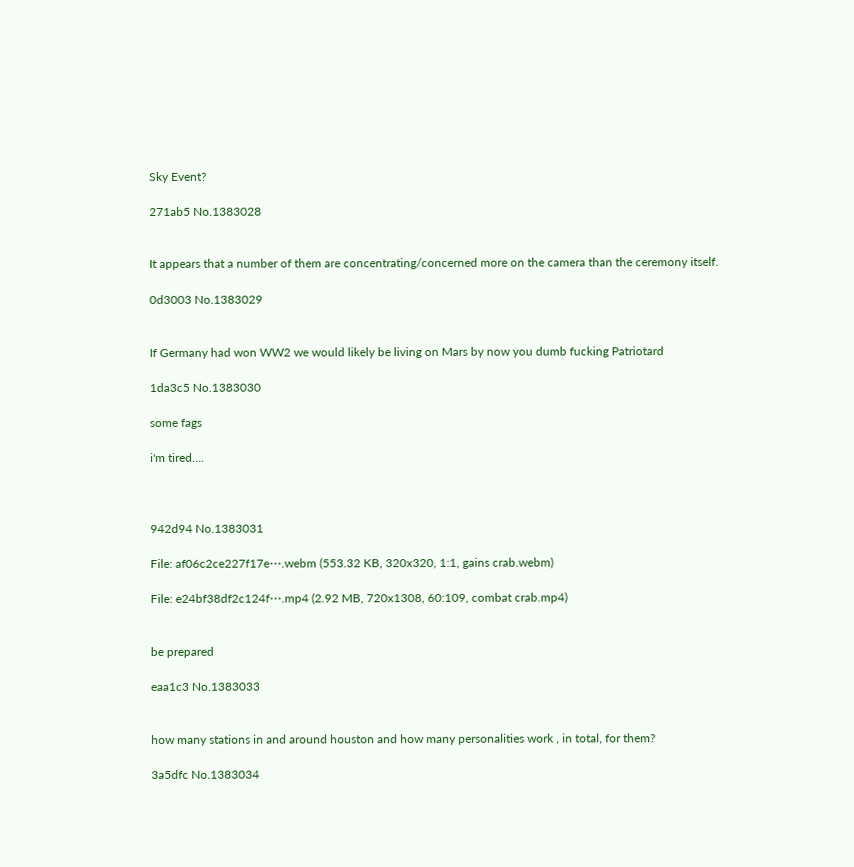Sky Event?

271ab5 No.1383028


It appears that a number of them are concentrating/concerned more on the camera than the ceremony itself.

0d3003 No.1383029


If Germany had won WW2 we would likely be living on Mars by now you dumb fucking Patriotard

1da3c5 No.1383030

some fags

i'm tired….



942d94 No.1383031

File: af06c2ce227f17e⋯.webm (553.32 KB, 320x320, 1:1, gains crab.webm)

File: e24bf38df2c124f⋯.mp4 (2.92 MB, 720x1308, 60:109, combat crab.mp4)


be prepared

eaa1c3 No.1383033


how many stations in and around houston and how many personalities work , in total, for them?

3a5dfc No.1383034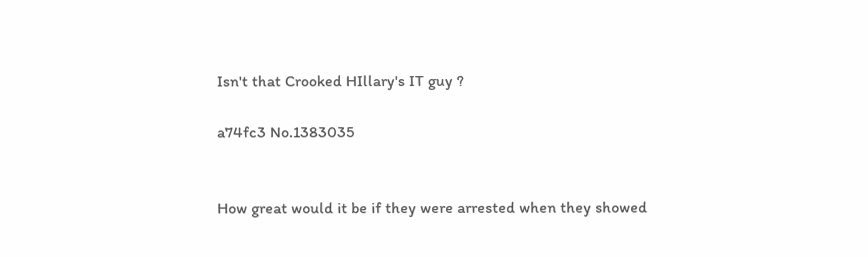Isn't that Crooked HIllary's IT guy ?

a74fc3 No.1383035


How great would it be if they were arrested when they showed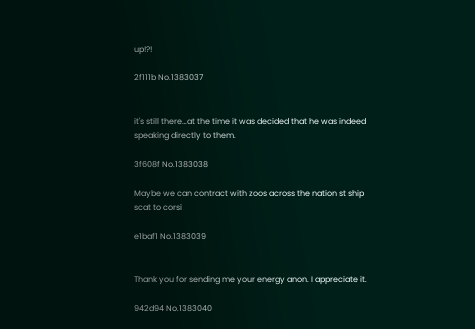up!?!

2f111b No.1383037


it's still there…at the time it was decided that he was indeed speaking directly to them.

3f608f No.1383038

Maybe we can contract with zoos across the nation st ship scat to corsi

e1baf1 No.1383039


Thank you for sending me your energy anon. I appreciate it.

942d94 No.1383040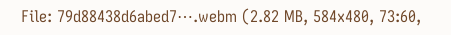File: 79d88438d6abed7⋯.webm (2.82 MB, 584x480, 73:60,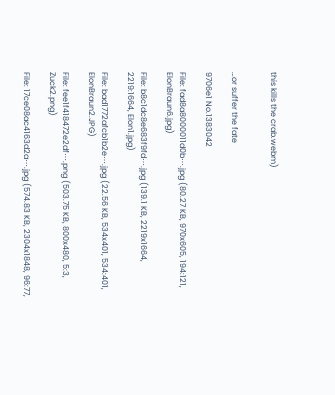this kills the crab.webm)


…or suffer the fate

9706e1 No.1383042

File: fad8a8000011d0b⋯.jpg (80.27 KB, 970x605, 194:121, ElonBraun6.jpg)

File: b8c1dc8e683f9fd⋯.jpg (139.1 KB, 2219x1664, 2219:1664, Elon1.jpg)

File: bad1772afcb1b2e⋯.jpg (22.56 KB, 534x401, 534:401, ElonBraun2.JPG)

File: fee1f418472e2df⋯.png (503.75 KB, 800x480, 5:3, Zuck2.png)

File: 17ce08ac4163d2a⋯.jpg (574.83 KB, 2304x1848, 96:77,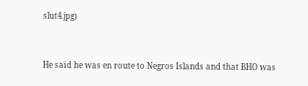slut4.jpg)


He said he was en route to Negros Islands and that BHO was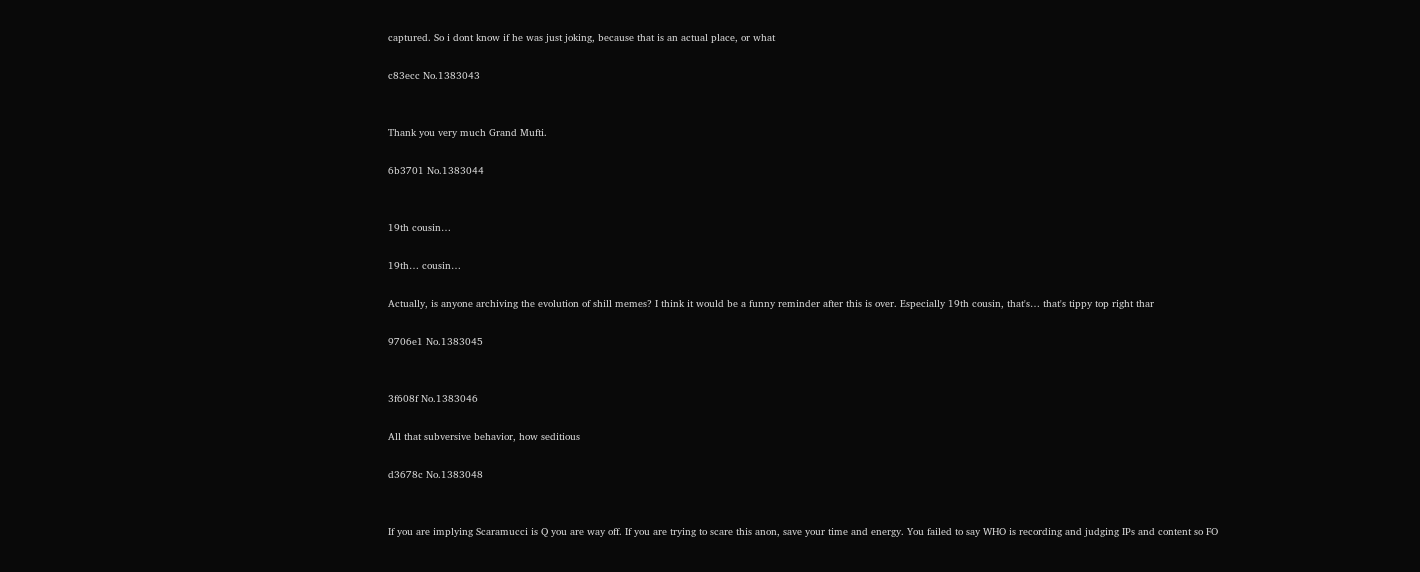captured. So i dont know if he was just joking, because that is an actual place, or what

c83ecc No.1383043


Thank you very much Grand Mufti.

6b3701 No.1383044


19th cousin…

19th… cousin…

Actually, is anyone archiving the evolution of shill memes? I think it would be a funny reminder after this is over. Especially 19th cousin, that's… that's tippy top right thar

9706e1 No.1383045


3f608f No.1383046

All that subversive behavior, how seditious

d3678c No.1383048


If you are implying Scaramucci is Q you are way off. If you are trying to scare this anon, save your time and energy. You failed to say WHO is recording and judging IPs and content so FO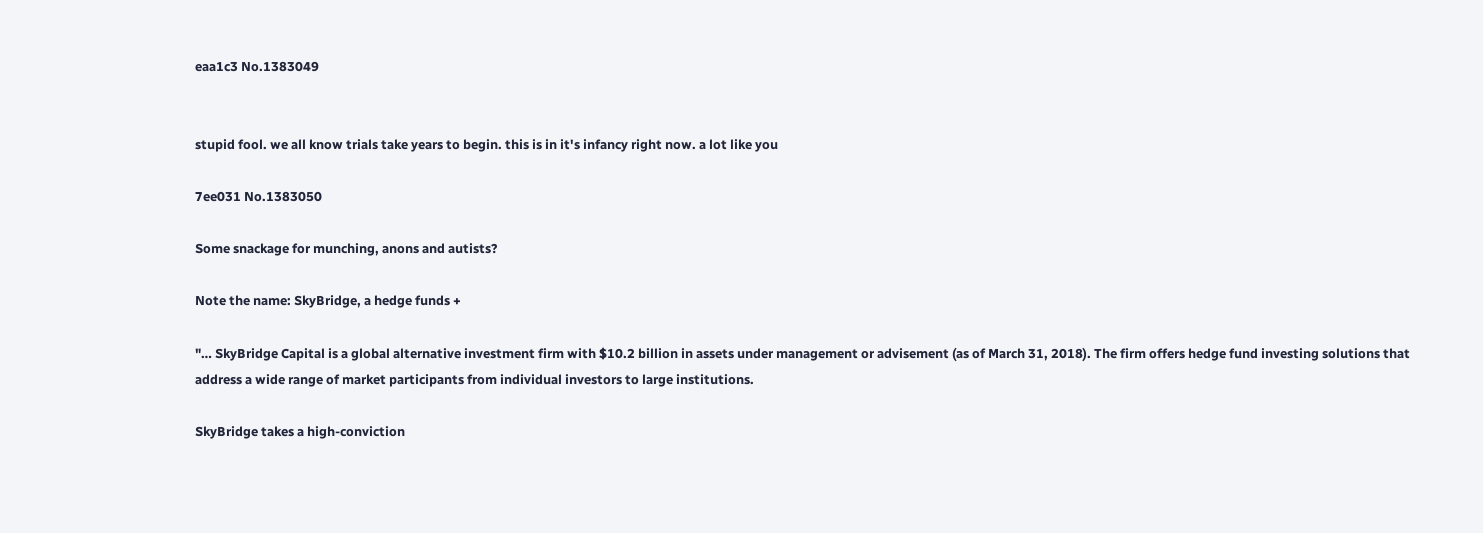eaa1c3 No.1383049


stupid fool. we all know trials take years to begin. this is in it's infancy right now. a lot like you

7ee031 No.1383050

Some snackage for munching, anons and autists?

Note the name: SkyBridge, a hedge funds +

"… SkyBridge Capital is a global alternative investment firm with $10.2 billion in assets under management or advisement (as of March 31, 2018). The firm offers hedge fund investing solutions that address a wide range of market participants from individual investors to large institutions.

SkyBridge takes a high-conviction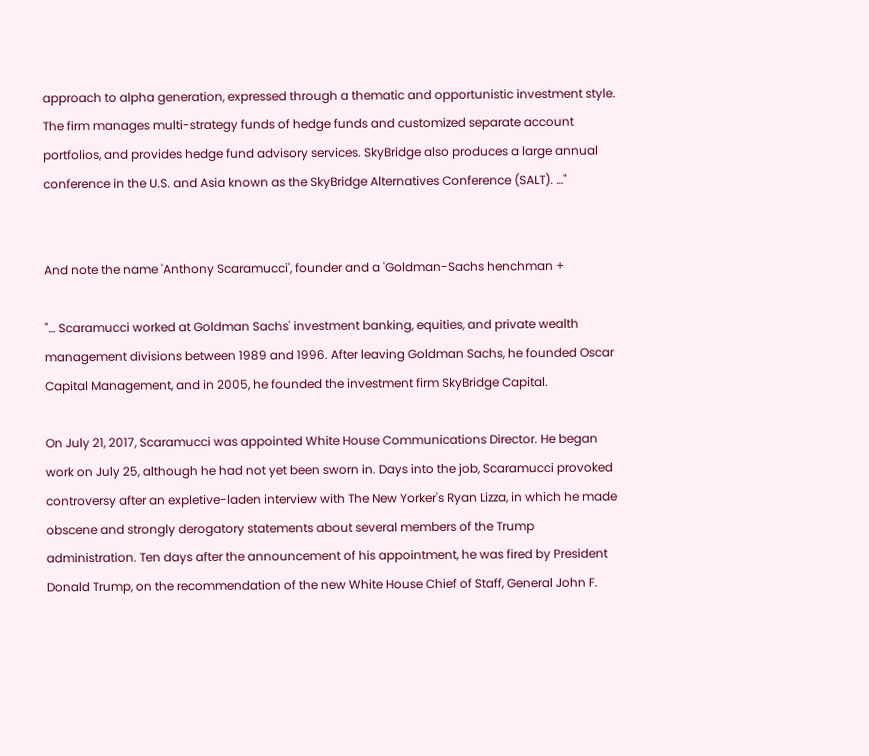approach to alpha generation, expressed through a thematic and opportunistic investment style. The firm manages multi-strategy funds of hedge funds and customized separate account portfolios, and provides hedge fund advisory services. SkyBridge also produces a large annual conference in the U.S. and Asia known as the SkyBridge Alternatives Conference (SALT). …"


And note the name 'Anthony Scaramucci', founder and a 'Goldman-Sachs henchman +

"… Scaramucci worked at Goldman Sachs' investment banking, equities, and private wealth management divisions between 1989 and 1996. After leaving Goldman Sachs, he founded Oscar Capital Management, and in 2005, he founded the investment firm SkyBridge Capital.

On July 21, 2017, Scaramucci was appointed White House Communications Director. He began work on July 25, although he had not yet been sworn in. Days into the job, Scaramucci provoked controversy after an expletive-laden interview with The New Yorker's Ryan Lizza, in which he made obscene and strongly derogatory statements about several members of the Trump administration. Ten days after the announcement of his appointment, he was fired by President Donald Trump, on the recommendation of the new White House Chief of Staff, General John F.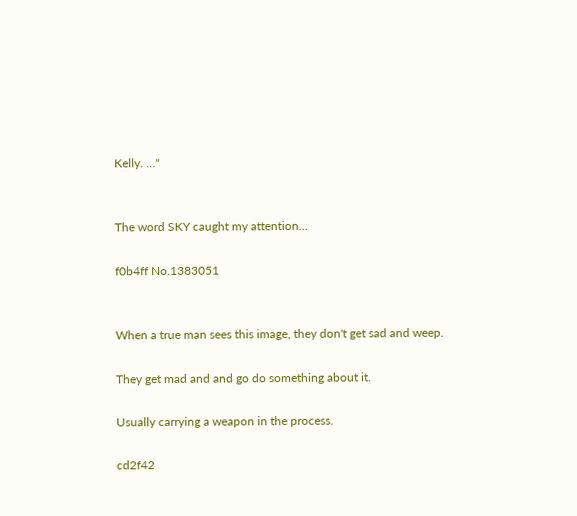Kelly. …"


The word SKY caught my attention…

f0b4ff No.1383051


When a true man sees this image, they don't get sad and weep.

They get mad and and go do something about it.

Usually carrying a weapon in the process.

cd2f42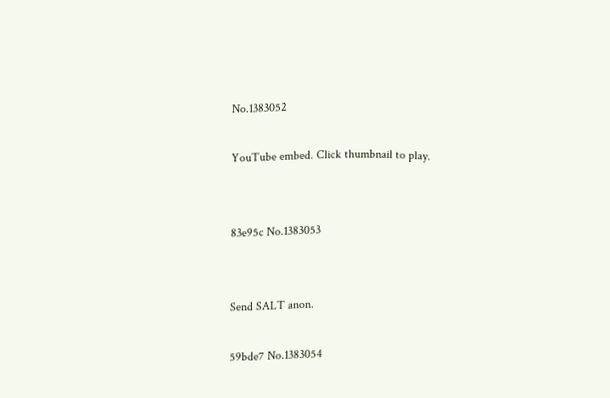No.1383052

YouTube embed. Click thumbnail to play.


83e95c No.1383053


Send SALT anon.

59bde7 No.1383054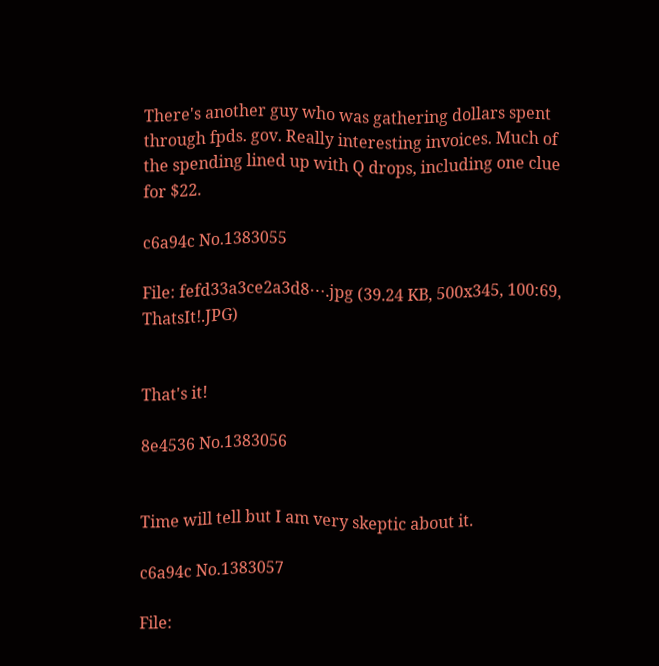There's another guy who was gathering dollars spent through fpds. gov. Really interesting invoices. Much of the spending lined up with Q drops, including one clue for $22.

c6a94c No.1383055

File: fefd33a3ce2a3d8⋯.jpg (39.24 KB, 500x345, 100:69, ThatsIt!.JPG)


That's it!

8e4536 No.1383056


Time will tell but I am very skeptic about it.

c6a94c No.1383057

File: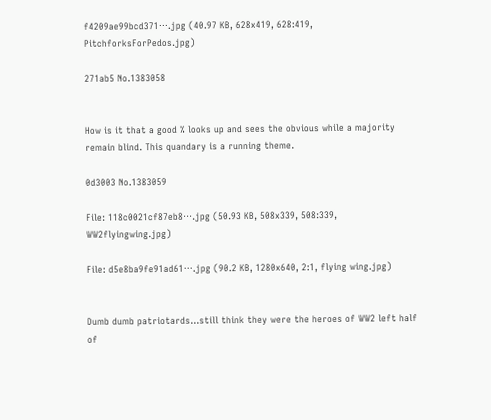f4209ae99bcd371⋯.jpg (40.97 KB, 628x419, 628:419, PitchforksForPedos.jpg)

271ab5 No.1383058


How is it that a good % looks up and sees the obvious while a majority remain blind. This quandary is a running theme.

0d3003 No.1383059

File: 118c0021cf87eb8⋯.jpg (50.93 KB, 508x339, 508:339, WW2flyingwing.jpg)

File: d5e8ba9fe91ad61⋯.jpg (90.2 KB, 1280x640, 2:1, flying wing.jpg)


Dumb dumb patriotards…still think they were the heroes of WW2 left half of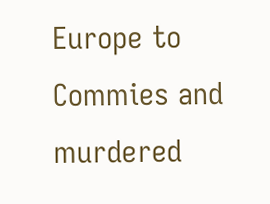Europe to Commies and murdered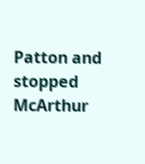Patton and stopped McArthur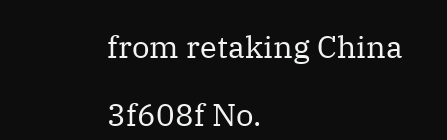from retaking China

3f608f No.